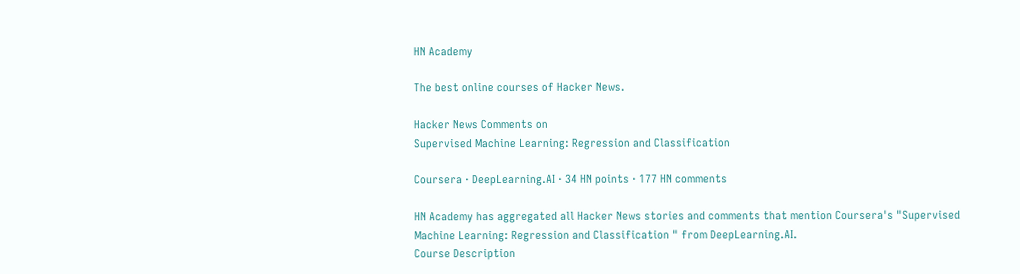HN Academy

The best online courses of Hacker News.

Hacker News Comments on
Supervised Machine Learning: Regression and Classification

Coursera · DeepLearning.AI · 34 HN points · 177 HN comments

HN Academy has aggregated all Hacker News stories and comments that mention Coursera's "Supervised Machine Learning: Regression and Classification " from DeepLearning.AI.
Course Description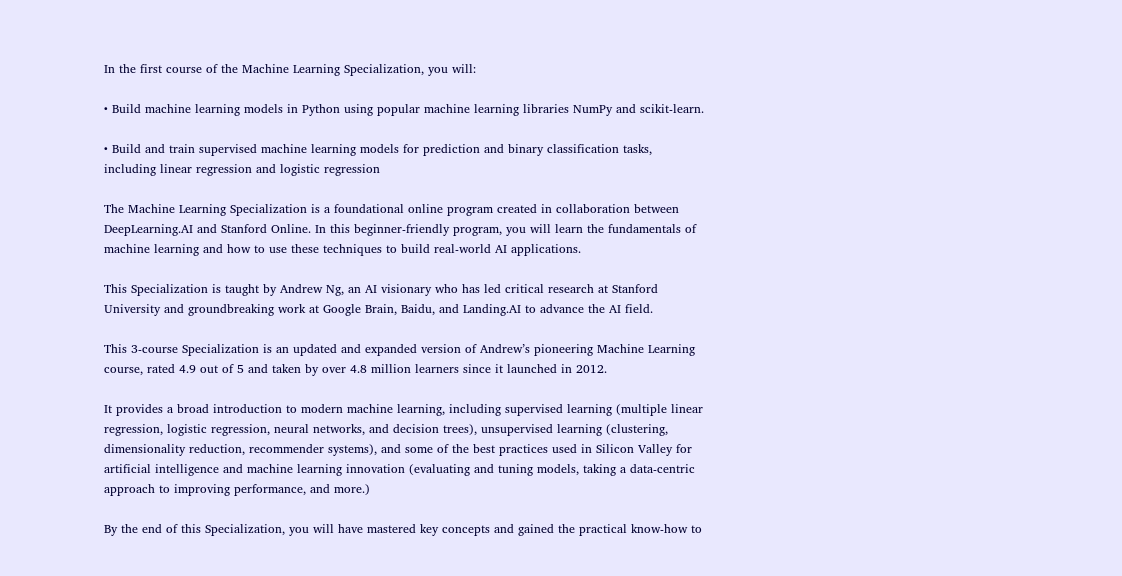In the first course of the Machine Learning Specialization, you will:

• Build machine learning models in Python using popular machine learning libraries NumPy and scikit-learn.

• Build and train supervised machine learning models for prediction and binary classification tasks, including linear regression and logistic regression

The Machine Learning Specialization is a foundational online program created in collaboration between DeepLearning.AI and Stanford Online. In this beginner-friendly program, you will learn the fundamentals of machine learning and how to use these techniques to build real-world AI applications.

This Specialization is taught by Andrew Ng, an AI visionary who has led critical research at Stanford University and groundbreaking work at Google Brain, Baidu, and Landing.AI to advance the AI field.

This 3-course Specialization is an updated and expanded version of Andrew’s pioneering Machine Learning course, rated 4.9 out of 5 and taken by over 4.8 million learners since it launched in 2012.

It provides a broad introduction to modern machine learning, including supervised learning (multiple linear regression, logistic regression, neural networks, and decision trees), unsupervised learning (clustering, dimensionality reduction, recommender systems), and some of the best practices used in Silicon Valley for artificial intelligence and machine learning innovation (evaluating and tuning models, taking a data-centric approach to improving performance, and more.)

By the end of this Specialization, you will have mastered key concepts and gained the practical know-how to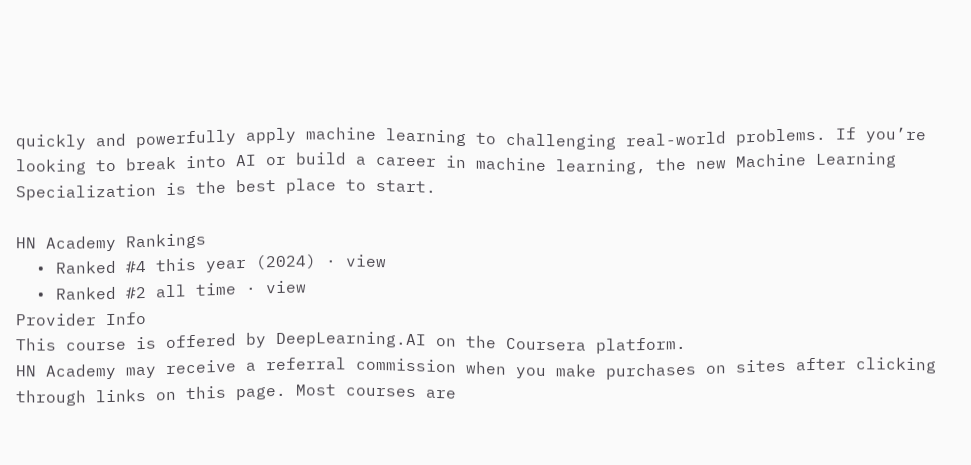quickly and powerfully apply machine learning to challenging real-world problems. If you’re looking to break into AI or build a career in machine learning, the new Machine Learning Specialization is the best place to start.

HN Academy Rankings
  • Ranked #4 this year (2024) · view
  • Ranked #2 all time · view
Provider Info
This course is offered by DeepLearning.AI on the Coursera platform.
HN Academy may receive a referral commission when you make purchases on sites after clicking through links on this page. Most courses are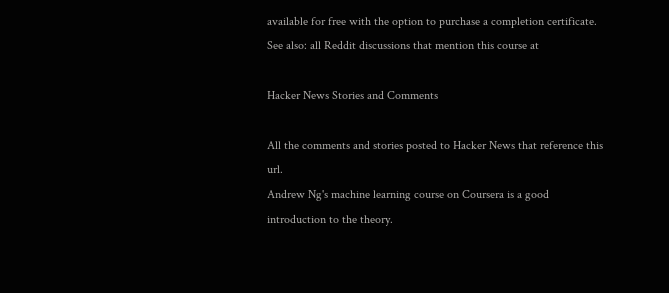available for free with the option to purchase a completion certificate.
See also: all Reddit discussions that mention this course at

Hacker News Stories and Comments

All the comments and stories posted to Hacker News that reference this url.
Andrew Ng's machine learning course on Coursera is a good introduction to the theory.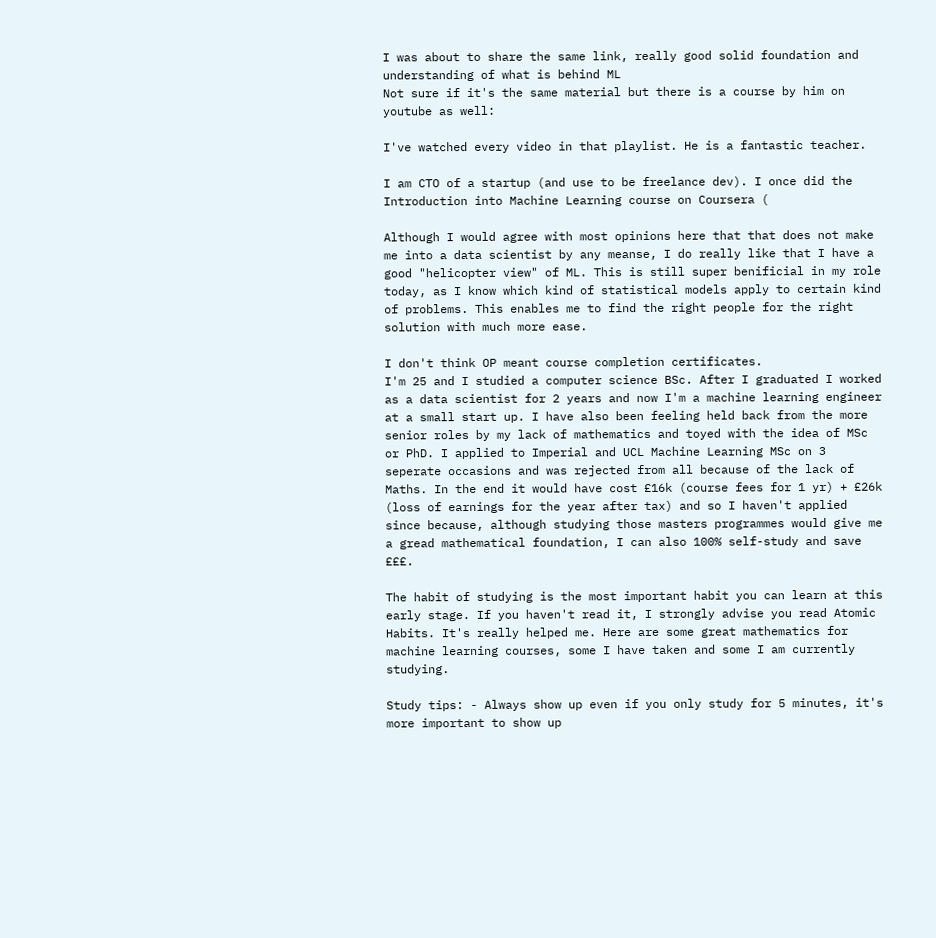I was about to share the same link, really good solid foundation and understanding of what is behind ML
Not sure if it's the same material but there is a course by him on youtube as well:

I've watched every video in that playlist. He is a fantastic teacher.

I am CTO of a startup (and use to be freelance dev). I once did the Introduction into Machine Learning course on Coursera (

Although I would agree with most opinions here that that does not make me into a data scientist by any meanse, I do really like that I have a good "helicopter view" of ML. This is still super benificial in my role today, as I know which kind of statistical models apply to certain kind of problems. This enables me to find the right people for the right solution with much more ease.

I don't think OP meant course completion certificates.
I'm 25 and I studied a computer science BSc. After I graduated I worked as a data scientist for 2 years and now I'm a machine learning engineer at a small start up. I have also been feeling held back from the more senior roles by my lack of mathematics and toyed with the idea of MSc or PhD. I applied to Imperial and UCL Machine Learning MSc on 3 seperate occasions and was rejected from all because of the lack of Maths. In the end it would have cost £16k (course fees for 1 yr) + £26k (loss of earnings for the year after tax) and so I haven't applied since because, although studying those masters programmes would give me a gread mathematical foundation, I can also 100% self-study and save £££.

The habit of studying is the most important habit you can learn at this early stage. If you haven't read it, I strongly advise you read Atomic Habits. It's really helped me. Here are some great mathematics for machine learning courses, some I have taken and some I am currently studying.

Study tips: - Always show up even if you only study for 5 minutes, it's more important to show up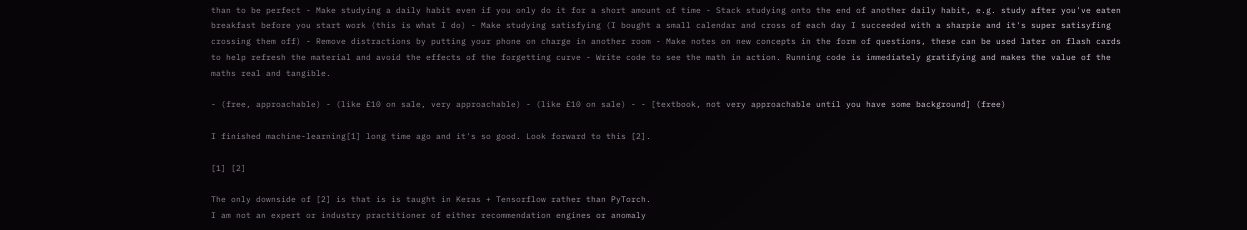than to be perfect - Make studying a daily habit even if you only do it for a short amount of time - Stack studying onto the end of another daily habit, e.g. study after you've eaten breakfast before you start work (this is what I do) - Make studying satisfying (I bought a small calendar and cross of each day I succeeded with a sharpie and it's super satisyfing crossing them off) - Remove distractions by putting your phone on charge in another room - Make notes on new concepts in the form of questions, these can be used later on flash cards to help refresh the material and avoid the effects of the forgetting curve - Write code to see the math in action. Running code is immediately gratifying and makes the value of the maths real and tangible.

- (free, approachable) - (like £10 on sale, very approachable) - (like £10 on sale) - - [textbook, not very approachable until you have some background] (free)

I finished machine-learning[1] long time ago and it's so good. Look forward to this [2].

[1] [2]

The only downside of [2] is that is is taught in Keras + Tensorflow rather than PyTorch.
I am not an expert or industry practitioner of either recommendation engines or anomaly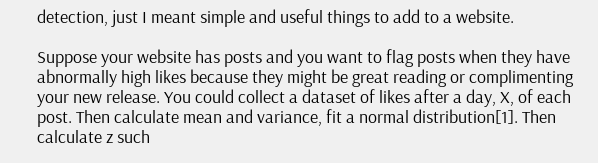detection, just I meant simple and useful things to add to a website.

Suppose your website has posts and you want to flag posts when they have abnormally high likes because they might be great reading or complimenting your new release. You could collect a dataset of likes after a day, X, of each post. Then calculate mean and variance, fit a normal distribution[1]. Then calculate z such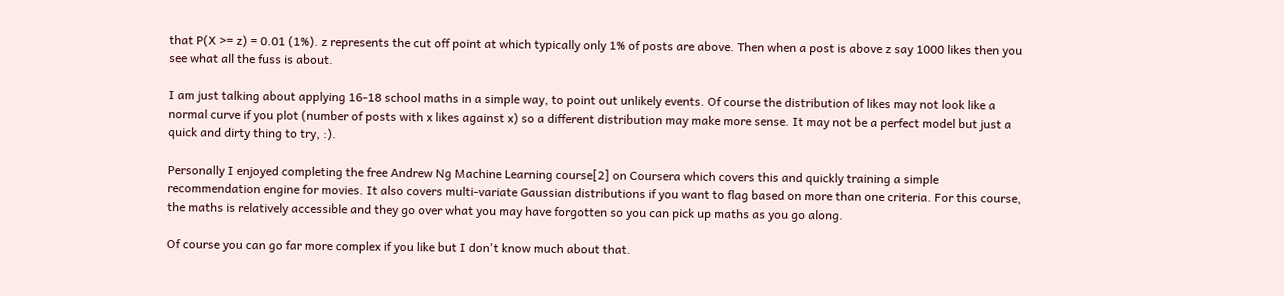that P(X >= z) = 0.01 (1%). z represents the cut off point at which typically only 1% of posts are above. Then when a post is above z say 1000 likes then you see what all the fuss is about.

I am just talking about applying 16-18 school maths in a simple way, to point out unlikely events. Of course the distribution of likes may not look like a normal curve if you plot (number of posts with x likes against x) so a different distribution may make more sense. It may not be a perfect model but just a quick and dirty thing to try, :).

Personally I enjoyed completing the free Andrew Ng Machine Learning course[2] on Coursera which covers this and quickly training a simple recommendation engine for movies. It also covers multi-variate Gaussian distributions if you want to flag based on more than one criteria. For this course, the maths is relatively accessible and they go over what you may have forgotten so you can pick up maths as you go along.

Of course you can go far more complex if you like but I don't know much about that.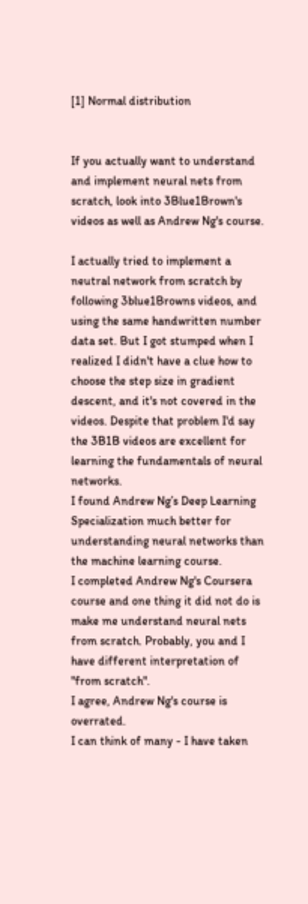[1] Normal distribution


If you actually want to understand and implement neural nets from scratch, look into 3Blue1Brown's videos as well as Andrew Ng's course.

I actually tried to implement a neutral network from scratch by following 3blue1Browns videos, and using the same handwritten number data set. But I got stumped when I realized I didn't have a clue how to choose the step size in gradient descent, and it's not covered in the videos. Despite that problem I'd say the 3B1B videos are excellent for learning the fundamentals of neural networks.
I found Andrew Ng’s Deep Learning Specialization much better for understanding neural networks than the machine learning course.
I completed Andrew Ng's Coursera course and one thing it did not do is make me understand neural nets from scratch. Probably, you and I have different interpretation of "from scratch".
I agree, Andrew Ng's course is overrated.
I can think of many - I have taken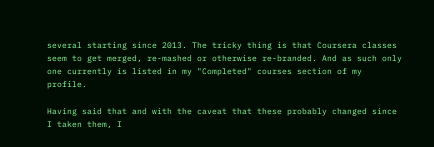several starting since 2013. The tricky thing is that Coursera classes seem to get merged, re-mashed or otherwise re-branded. And as such only one currently is listed in my "Completed" courses section of my profile.

Having said that and with the caveat that these probably changed since I taken them, I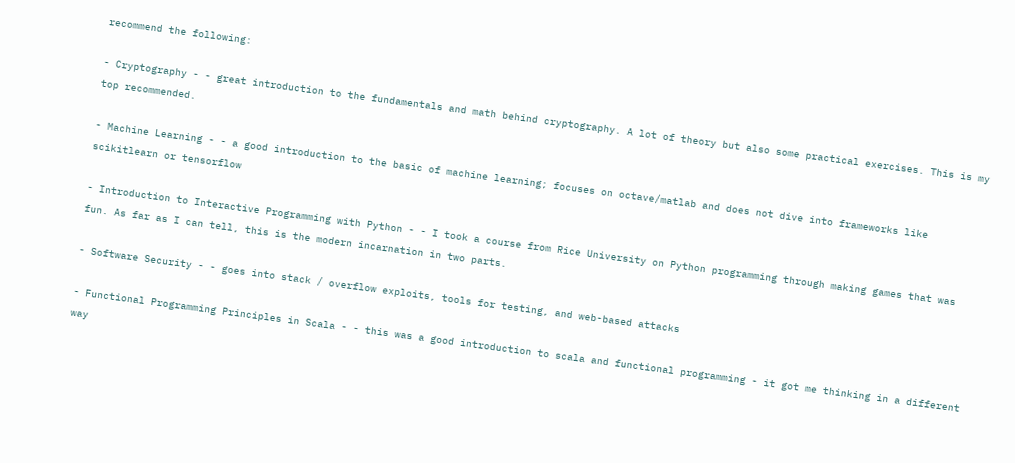recommend the following:

- Cryptography - - great introduction to the fundamentals and math behind cryptography. A lot of theory but also some practical exercises. This is my top recommended.

- Machine Learning - - a good introduction to the basic of machine learning; focuses on octave/matlab and does not dive into frameworks like scikitlearn or tensorflow

- Introduction to Interactive Programming with Python - - I took a course from Rice University on Python programming through making games that was fun. As far as I can tell, this is the modern incarnation in two parts.

- Software Security - - goes into stack / overflow exploits, tools for testing, and web-based attacks

- Functional Programming Principles in Scala - - this was a good introduction to scala and functional programming - it got me thinking in a different way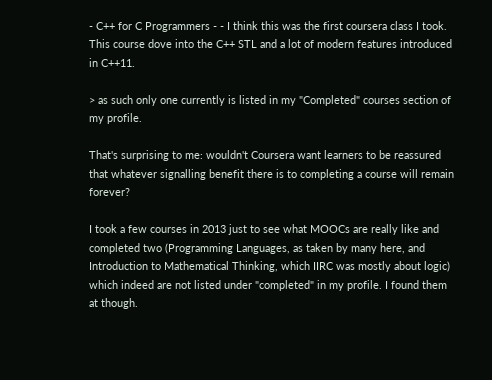- C++ for C Programmers - - I think this was the first coursera class I took. This course dove into the C++ STL and a lot of modern features introduced in C++11.

> as such only one currently is listed in my "Completed" courses section of my profile.

That's surprising to me: wouldn't Coursera want learners to be reassured that whatever signalling benefit there is to completing a course will remain forever?

I took a few courses in 2013 just to see what MOOCs are really like and completed two (Programming Languages, as taken by many here, and Introduction to Mathematical Thinking, which IIRC was mostly about logic) which indeed are not listed under "completed" in my profile. I found them at though.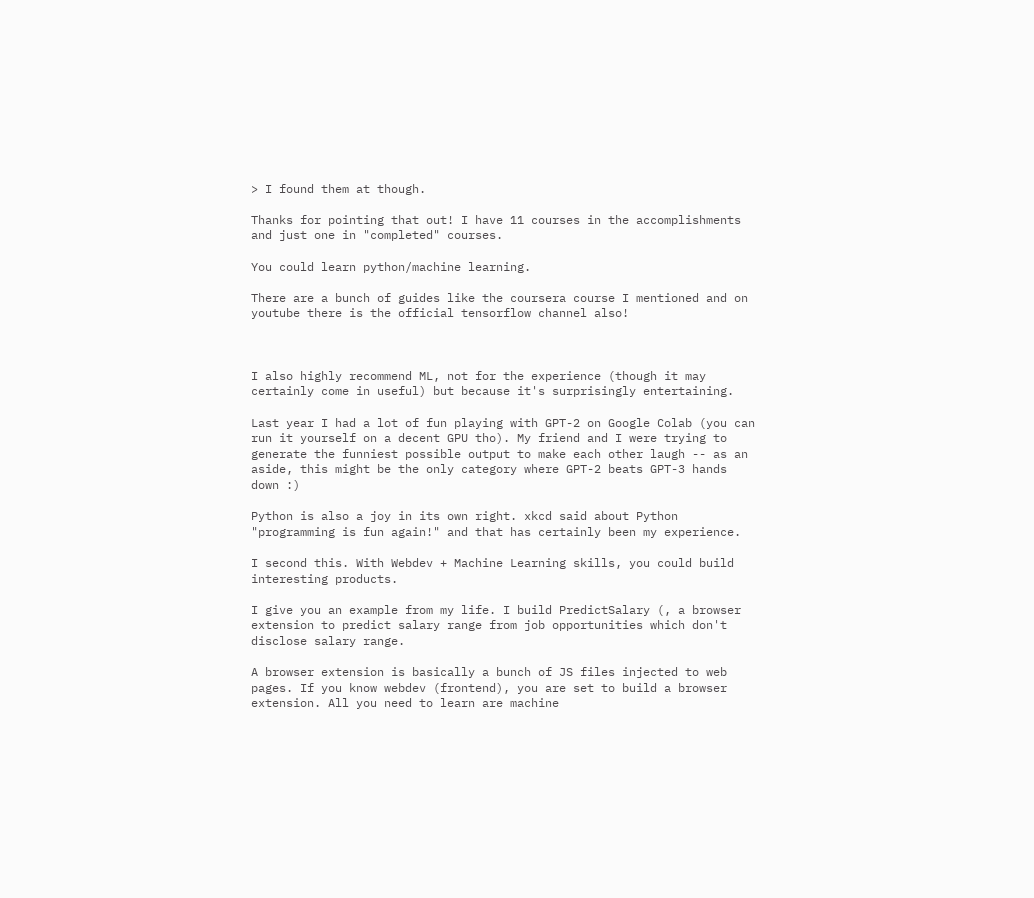> I found them at though.

Thanks for pointing that out! I have 11 courses in the accomplishments and just one in "completed" courses.

You could learn python/machine learning.

There are a bunch of guides like the coursera course I mentioned and on youtube there is the official tensorflow channel also!



I also highly recommend ML, not for the experience (though it may certainly come in useful) but because it's surprisingly entertaining.

Last year I had a lot of fun playing with GPT-2 on Google Colab (you can run it yourself on a decent GPU tho). My friend and I were trying to generate the funniest possible output to make each other laugh -- as an aside, this might be the only category where GPT-2 beats GPT-3 hands down :)

Python is also a joy in its own right. xkcd said about Python "programming is fun again!" and that has certainly been my experience.

I second this. With Webdev + Machine Learning skills, you could build interesting products.

I give you an example from my life. I build PredictSalary (, a browser extension to predict salary range from job opportunities which don't disclose salary range.

A browser extension is basically a bunch of JS files injected to web pages. If you know webdev (frontend), you are set to build a browser extension. All you need to learn are machine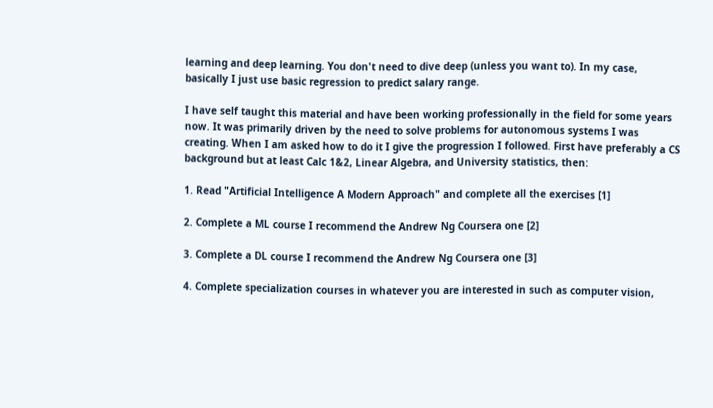learning and deep learning. You don't need to dive deep (unless you want to). In my case, basically I just use basic regression to predict salary range.

I have self taught this material and have been working professionally in the field for some years now. It was primarily driven by the need to solve problems for autonomous systems I was creating. When I am asked how to do it I give the progression I followed. First have preferably a CS background but at least Calc 1&2, Linear Algebra, and University statistics, then:

1. Read "Artificial Intelligence A Modern Approach" and complete all the exercises [1]

2. Complete a ML course I recommend the Andrew Ng Coursera one [2]

3. Complete a DL course I recommend the Andrew Ng Coursera one [3]

4. Complete specialization courses in whatever you are interested in such as computer vision,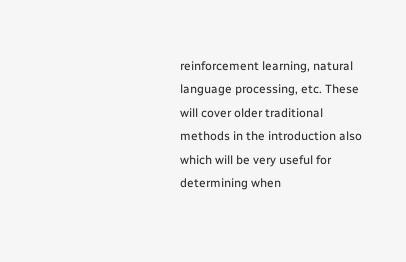reinforcement learning, natural language processing, etc. These will cover older traditional methods in the introduction also which will be very useful for determining when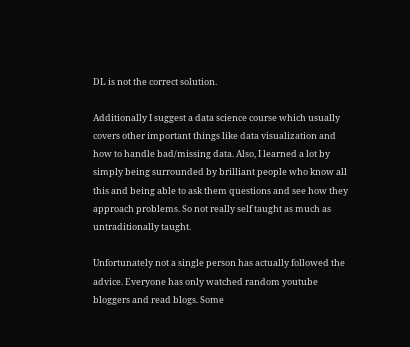DL is not the correct solution.

Additionally I suggest a data science course which usually covers other important things like data visualization and how to handle bad/missing data. Also, I learned a lot by simply being surrounded by brilliant people who know all this and being able to ask them questions and see how they approach problems. So not really self taught as much as untraditionally taught.

Unfortunately not a single person has actually followed the advice. Everyone has only watched random youtube bloggers and read blogs. Some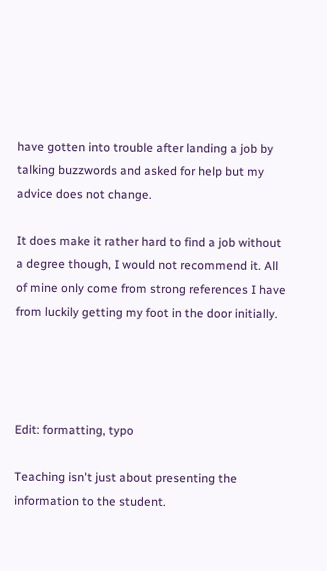have gotten into trouble after landing a job by talking buzzwords and asked for help but my advice does not change.

It does make it rather hard to find a job without a degree though, I would not recommend it. All of mine only come from strong references I have from luckily getting my foot in the door initially.




Edit: formatting, typo

Teaching isn't just about presenting the information to the student.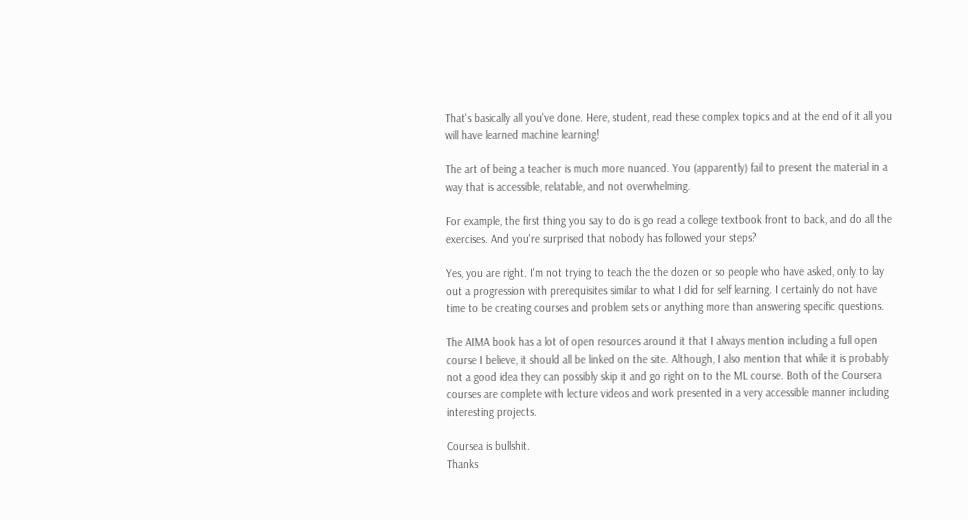That's basically all you've done. Here, student, read these complex topics and at the end of it all you will have learned machine learning!

The art of being a teacher is much more nuanced. You (apparently) fail to present the material in a way that is accessible, relatable, and not overwhelming.

For example, the first thing you say to do is go read a college textbook front to back, and do all the exercises. And you're surprised that nobody has followed your steps?

Yes, you are right. I'm not trying to teach the the dozen or so people who have asked, only to lay out a progression with prerequisites similar to what I did for self learning. I certainly do not have time to be creating courses and problem sets or anything more than answering specific questions.

The AIMA book has a lot of open resources around it that I always mention including a full open course I believe, it should all be linked on the site. Although, I also mention that while it is probably not a good idea they can possibly skip it and go right on to the ML course. Both of the Coursera courses are complete with lecture videos and work presented in a very accessible manner including interesting projects.

Coursea is bullshit.
Thanks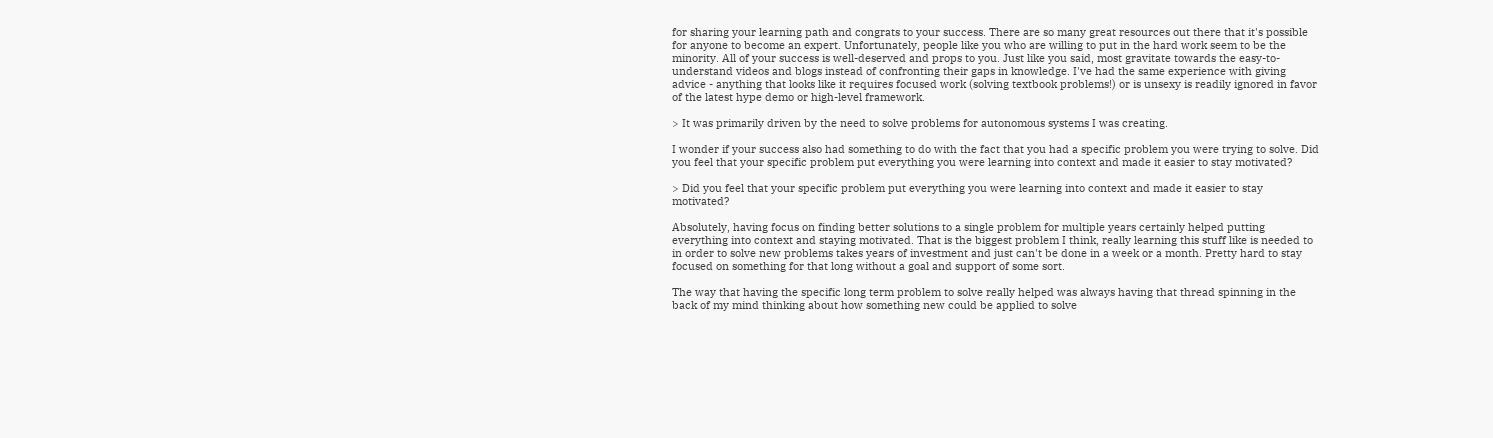for sharing your learning path and congrats to your success. There are so many great resources out there that it's possible for anyone to become an expert. Unfortunately, people like you who are willing to put in the hard work seem to be the minority. All of your success is well-deserved and props to you. Just like you said, most gravitate towards the easy-to-understand videos and blogs instead of confronting their gaps in knowledge. I've had the same experience with giving advice - anything that looks like it requires focused work (solving textbook problems!) or is unsexy is readily ignored in favor of the latest hype demo or high-level framework.

> It was primarily driven by the need to solve problems for autonomous systems I was creating.

I wonder if your success also had something to do with the fact that you had a specific problem you were trying to solve. Did you feel that your specific problem put everything you were learning into context and made it easier to stay motivated?

> Did you feel that your specific problem put everything you were learning into context and made it easier to stay motivated?

Absolutely, having focus on finding better solutions to a single problem for multiple years certainly helped putting everything into context and staying motivated. That is the biggest problem I think, really learning this stuff like is needed to in order to solve new problems takes years of investment and just can't be done in a week or a month. Pretty hard to stay focused on something for that long without a goal and support of some sort.

The way that having the specific long term problem to solve really helped was always having that thread spinning in the back of my mind thinking about how something new could be applied to solve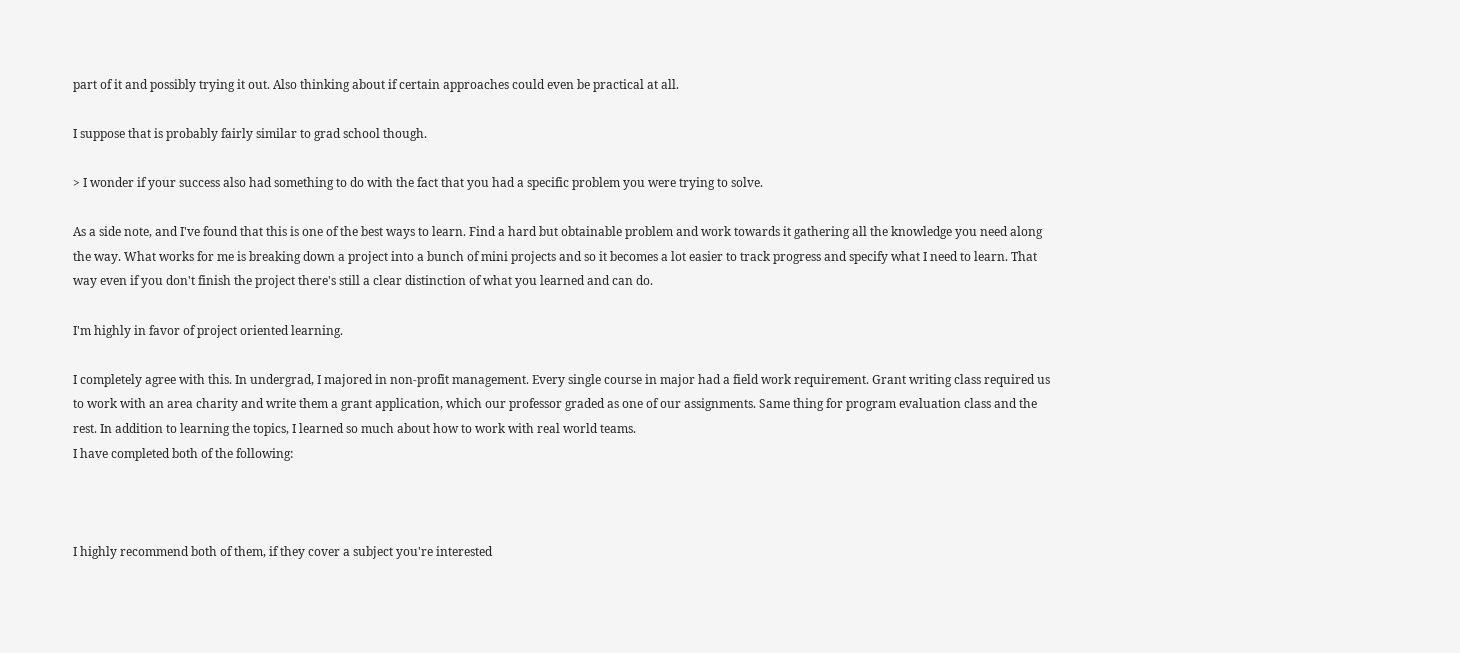part of it and possibly trying it out. Also thinking about if certain approaches could even be practical at all.

I suppose that is probably fairly similar to grad school though.

> I wonder if your success also had something to do with the fact that you had a specific problem you were trying to solve.

As a side note, and I've found that this is one of the best ways to learn. Find a hard but obtainable problem and work towards it gathering all the knowledge you need along the way. What works for me is breaking down a project into a bunch of mini projects and so it becomes a lot easier to track progress and specify what I need to learn. That way even if you don't finish the project there's still a clear distinction of what you learned and can do.

I'm highly in favor of project oriented learning.

I completely agree with this. In undergrad, I majored in non-profit management. Every single course in major had a field work requirement. Grant writing class required us to work with an area charity and write them a grant application, which our professor graded as one of our assignments. Same thing for program evaluation class and the rest. In addition to learning the topics, I learned so much about how to work with real world teams.
I have completed both of the following:



I highly recommend both of them, if they cover a subject you're interested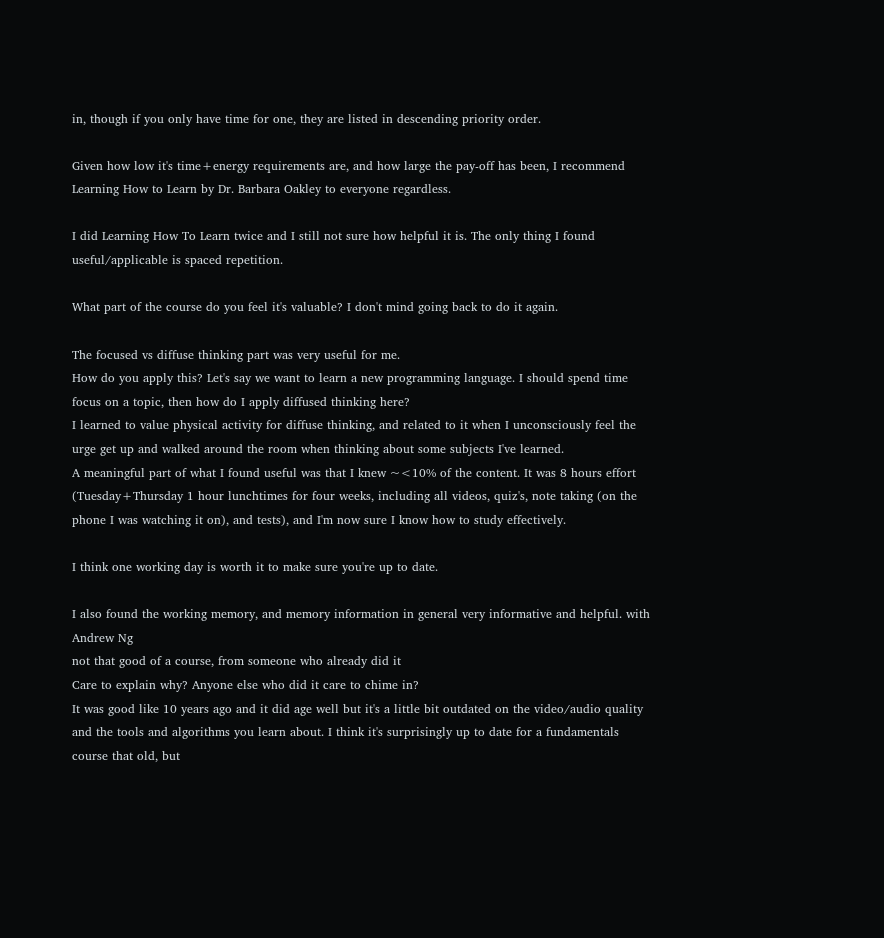in, though if you only have time for one, they are listed in descending priority order.

Given how low it's time+energy requirements are, and how large the pay-off has been, I recommend Learning How to Learn by Dr. Barbara Oakley to everyone regardless.

I did Learning How To Learn twice and I still not sure how helpful it is. The only thing I found useful/applicable is spaced repetition.

What part of the course do you feel it's valuable? I don't mind going back to do it again.

The focused vs diffuse thinking part was very useful for me.
How do you apply this? Let's say we want to learn a new programming language. I should spend time focus on a topic, then how do I apply diffused thinking here?
I learned to value physical activity for diffuse thinking, and related to it when I unconsciously feel the urge get up and walked around the room when thinking about some subjects I've learned.
A meaningful part of what I found useful was that I knew ~<10% of the content. It was 8 hours effort (Tuesday+Thursday 1 hour lunchtimes for four weeks, including all videos, quiz's, note taking (on the phone I was watching it on), and tests), and I'm now sure I know how to study effectively.

I think one working day is worth it to make sure you're up to date.

I also found the working memory, and memory information in general very informative and helpful. with Andrew Ng
not that good of a course, from someone who already did it
Care to explain why? Anyone else who did it care to chime in?
It was good like 10 years ago and it did age well but it's a little bit outdated on the video/audio quality and the tools and algorithms you learn about. I think it's surprisingly up to date for a fundamentals course that old, but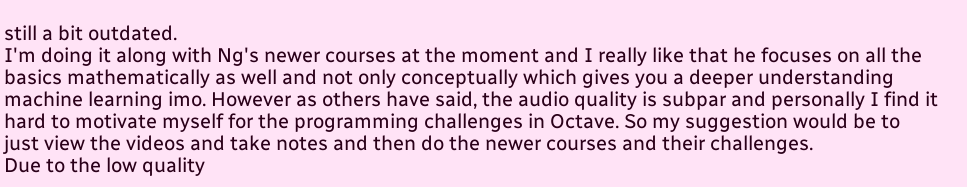still a bit outdated.
I'm doing it along with Ng's newer courses at the moment and I really like that he focuses on all the basics mathematically as well and not only conceptually which gives you a deeper understanding machine learning imo. However as others have said, the audio quality is subpar and personally I find it hard to motivate myself for the programming challenges in Octave. So my suggestion would be to just view the videos and take notes and then do the newer courses and their challenges.
Due to the low quality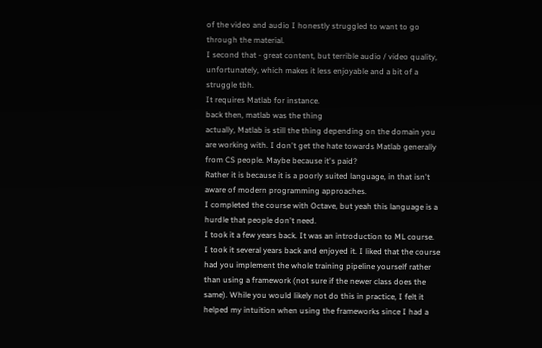of the video and audio I honestly struggled to want to go through the material.
I second that - great content, but terrible audio / video quality, unfortunately, which makes it less enjoyable and a bit of a struggle tbh.
It requires Matlab for instance.
back then, matlab was the thing
actually, Matlab is still the thing depending on the domain you are working with. I don't get the hate towards Matlab generally from CS people. Maybe because it's paid?
Rather it is because it is a poorly suited language, in that isn't aware of modern programming approaches.
I completed the course with Octave, but yeah this language is a hurdle that people don't need.
I took it a few years back. It was an introduction to ML course.
I took it several years back and enjoyed it. I liked that the course had you implement the whole training pipeline yourself rather than using a framework (not sure if the newer class does the same). While you would likely not do this in practice, I felt it helped my intuition when using the frameworks since I had a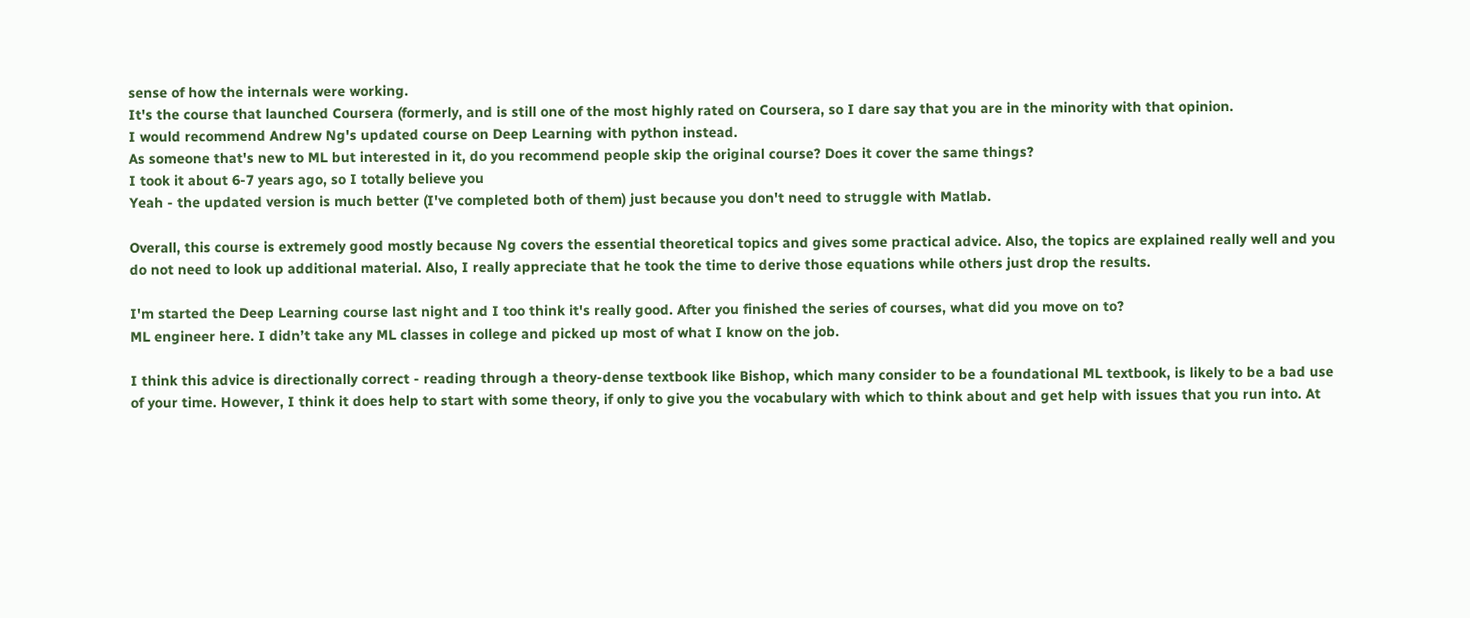sense of how the internals were working.
It's the course that launched Coursera (formerly, and is still one of the most highly rated on Coursera, so I dare say that you are in the minority with that opinion.
I would recommend Andrew Ng's updated course on Deep Learning with python instead.
As someone that's new to ML but interested in it, do you recommend people skip the original course? Does it cover the same things?
I took it about 6-7 years ago, so I totally believe you
Yeah - the updated version is much better (I've completed both of them) just because you don't need to struggle with Matlab.

Overall, this course is extremely good mostly because Ng covers the essential theoretical topics and gives some practical advice. Also, the topics are explained really well and you do not need to look up additional material. Also, I really appreciate that he took the time to derive those equations while others just drop the results.

I'm started the Deep Learning course last night and I too think it's really good. After you finished the series of courses, what did you move on to?
ML engineer here. I didn’t take any ML classes in college and picked up most of what I know on the job.

I think this advice is directionally correct - reading through a theory-dense textbook like Bishop, which many consider to be a foundational ML textbook, is likely to be a bad use of your time. However, I think it does help to start with some theory, if only to give you the vocabulary with which to think about and get help with issues that you run into. At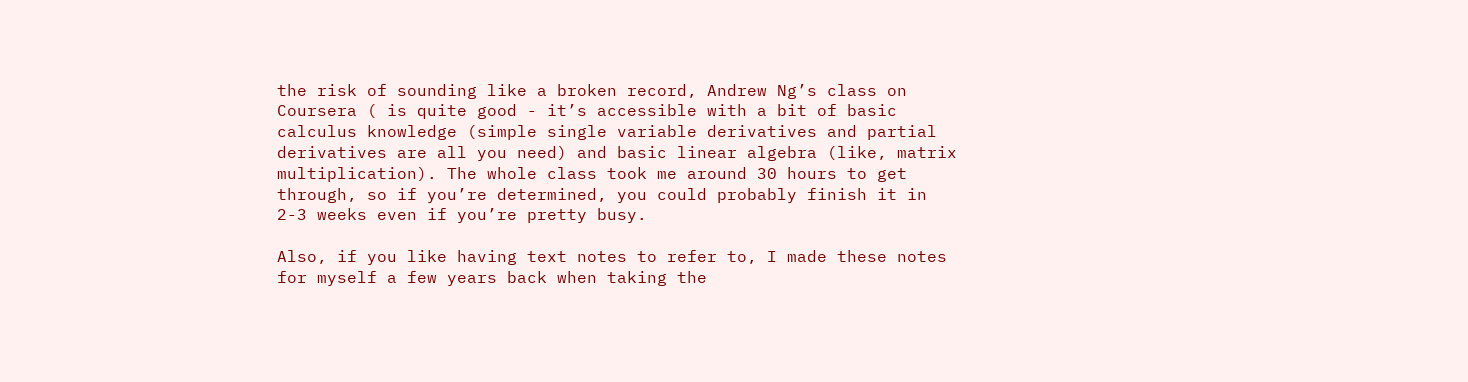the risk of sounding like a broken record, Andrew Ng’s class on Coursera ( is quite good - it’s accessible with a bit of basic calculus knowledge (simple single variable derivatives and partial derivatives are all you need) and basic linear algebra (like, matrix multiplication). The whole class took me around 30 hours to get through, so if you’re determined, you could probably finish it in 2-3 weeks even if you’re pretty busy.

Also, if you like having text notes to refer to, I made these notes for myself a few years back when taking the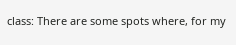class: There are some spots where, for my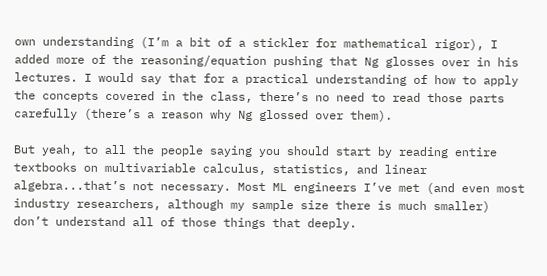own understanding (I’m a bit of a stickler for mathematical rigor), I added more of the reasoning/equation pushing that Ng glosses over in his lectures. I would say that for a practical understanding of how to apply the concepts covered in the class, there’s no need to read those parts carefully (there’s a reason why Ng glossed over them).

But yeah, to all the people saying you should start by reading entire textbooks on multivariable calculus, statistics, and linear algebra...that’s not necessary. Most ML engineers I’ve met (and even most industry researchers, although my sample size there is much smaller) don’t understand all of those things that deeply.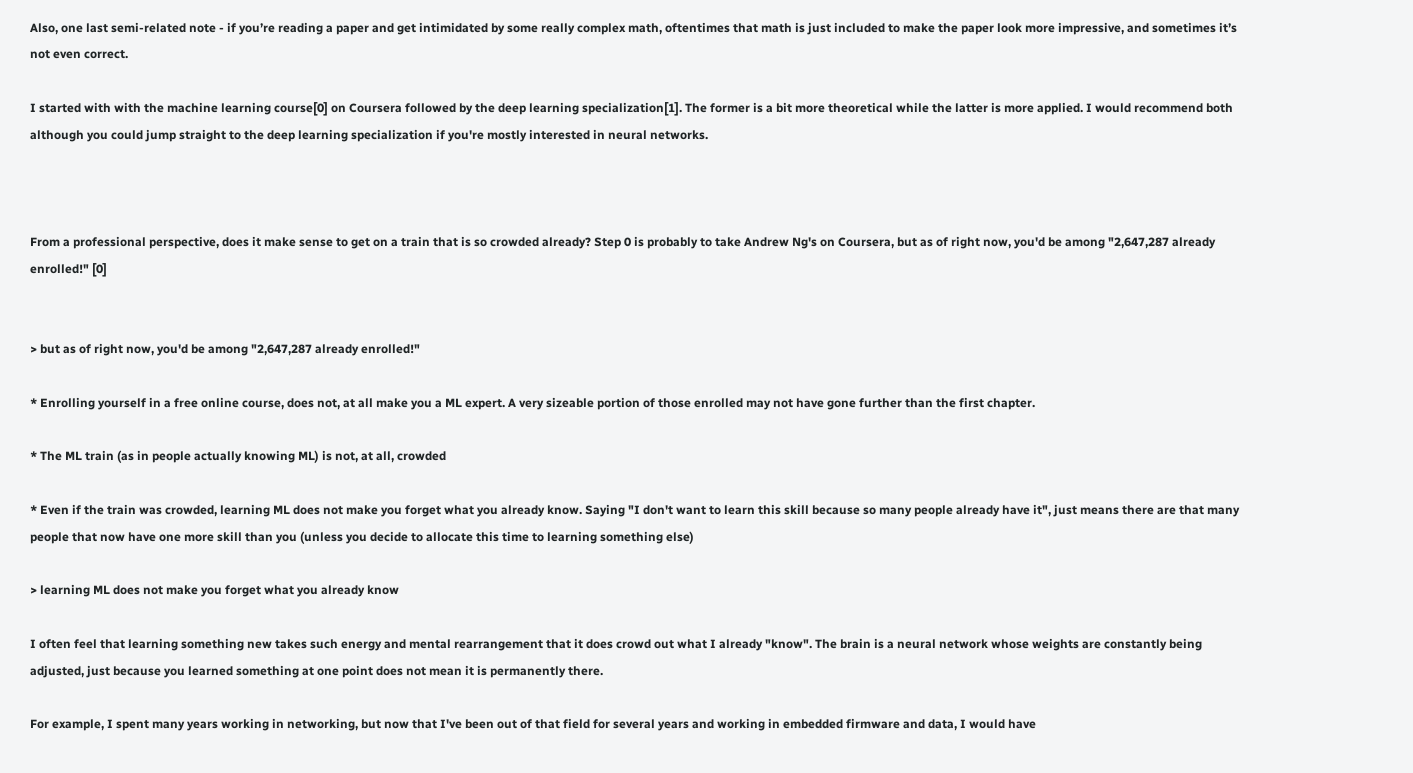Also, one last semi-related note - if you’re reading a paper and get intimidated by some really complex math, oftentimes that math is just included to make the paper look more impressive, and sometimes it’s not even correct.

I started with with the machine learning course[0] on Coursera followed by the deep learning specialization[1]. The former is a bit more theoretical while the latter is more applied. I would recommend both although you could jump straight to the deep learning specialization if you're mostly interested in neural networks.



From a professional perspective, does it make sense to get on a train that is so crowded already? Step 0 is probably to take Andrew Ng's on Coursera, but as of right now, you'd be among "2,647,287 already enrolled!" [0]


> but as of right now, you'd be among "2,647,287 already enrolled!"

* Enrolling yourself in a free online course, does not, at all make you a ML expert. A very sizeable portion of those enrolled may not have gone further than the first chapter.

* The ML train (as in people actually knowing ML) is not, at all, crowded

* Even if the train was crowded, learning ML does not make you forget what you already know. Saying "I don't want to learn this skill because so many people already have it", just means there are that many people that now have one more skill than you (unless you decide to allocate this time to learning something else)

> learning ML does not make you forget what you already know

I often feel that learning something new takes such energy and mental rearrangement that it does crowd out what I already "know". The brain is a neural network whose weights are constantly being adjusted, just because you learned something at one point does not mean it is permanently there.

For example, I spent many years working in networking, but now that I've been out of that field for several years and working in embedded firmware and data, I would have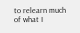to relearn much of what I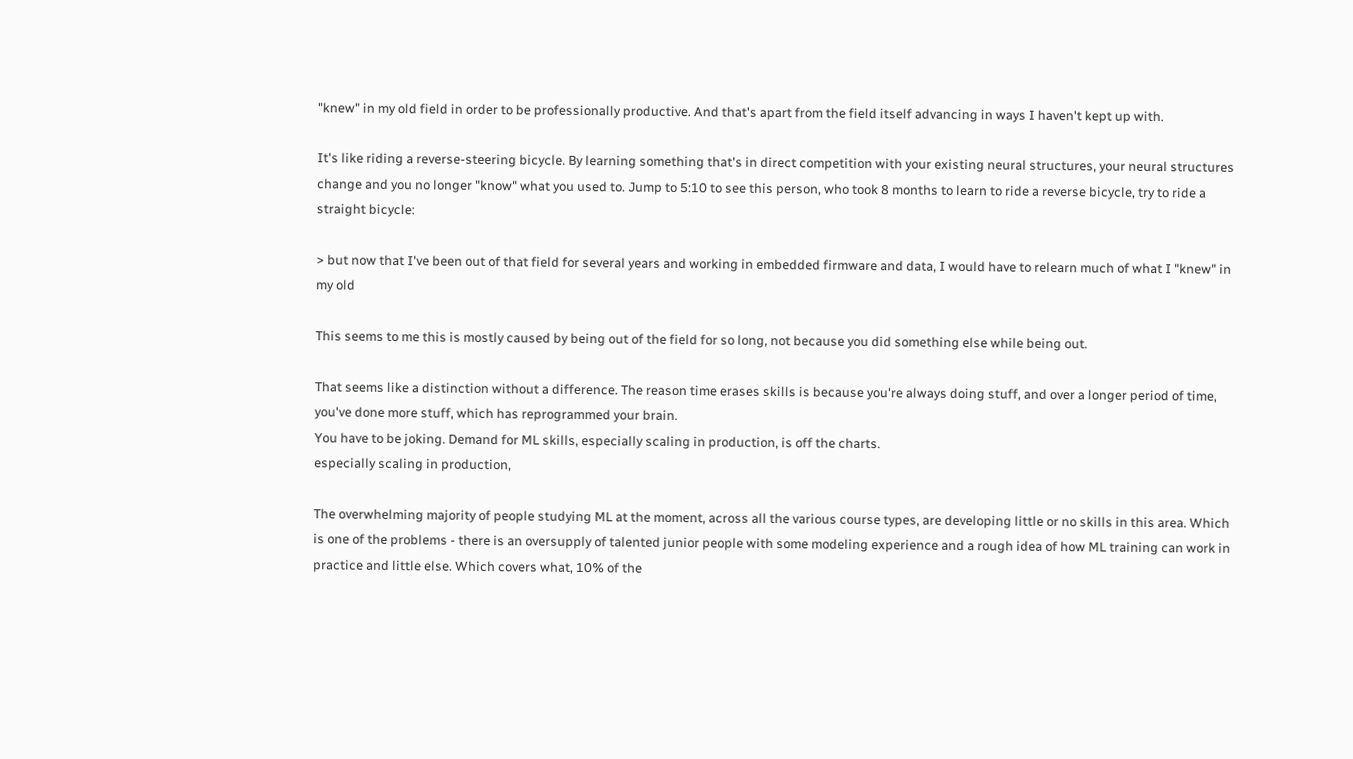"knew" in my old field in order to be professionally productive. And that's apart from the field itself advancing in ways I haven't kept up with.

It's like riding a reverse-steering bicycle. By learning something that's in direct competition with your existing neural structures, your neural structures change and you no longer "know" what you used to. Jump to 5:10 to see this person, who took 8 months to learn to ride a reverse bicycle, try to ride a straight bicycle:

> but now that I've been out of that field for several years and working in embedded firmware and data, I would have to relearn much of what I "knew" in my old

This seems to me this is mostly caused by being out of the field for so long, not because you did something else while being out.

That seems like a distinction without a difference. The reason time erases skills is because you're always doing stuff, and over a longer period of time, you've done more stuff, which has reprogrammed your brain.
You have to be joking. Demand for ML skills, especially scaling in production, is off the charts.
especially scaling in production,

The overwhelming majority of people studying ML at the moment, across all the various course types, are developing little or no skills in this area. Which is one of the problems - there is an oversupply of talented junior people with some modeling experience and a rough idea of how ML training can work in practice and little else. Which covers what, 10% of the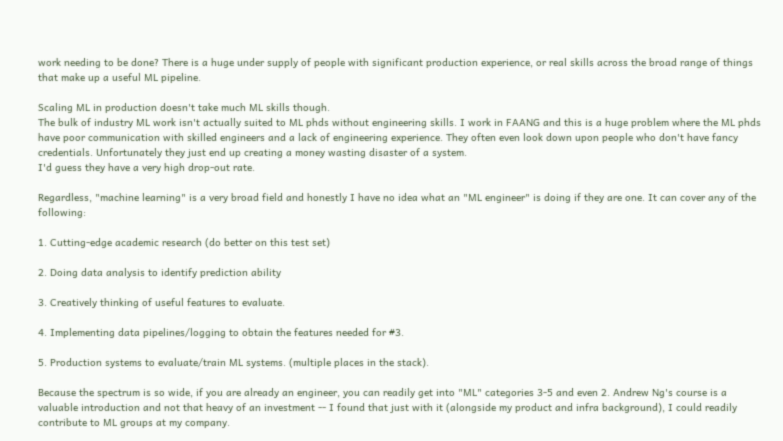work needing to be done? There is a huge under supply of people with significant production experience, or real skills across the broad range of things that make up a useful ML pipeline.

Scaling ML in production doesn't take much ML skills though.
The bulk of industry ML work isn't actually suited to ML phds without engineering skills. I work in FAANG and this is a huge problem where the ML phds have poor communication with skilled engineers and a lack of engineering experience. They often even look down upon people who don't have fancy credentials. Unfortunately they just end up creating a money wasting disaster of a system.
I'd guess they have a very high drop-out rate.

Regardless, "machine learning" is a very broad field and honestly I have no idea what an "ML engineer" is doing if they are one. It can cover any of the following:

1. Cutting-edge academic research (do better on this test set)

2. Doing data analysis to identify prediction ability

3. Creatively thinking of useful features to evaluate.

4. Implementing data pipelines/logging to obtain the features needed for #3.

5. Production systems to evaluate/train ML systems. (multiple places in the stack).

Because the spectrum is so wide, if you are already an engineer, you can readily get into "ML" categories 3-5 and even 2. Andrew Ng's course is a valuable introduction and not that heavy of an investment -- I found that just with it (alongside my product and infra background), I could readily contribute to ML groups at my company.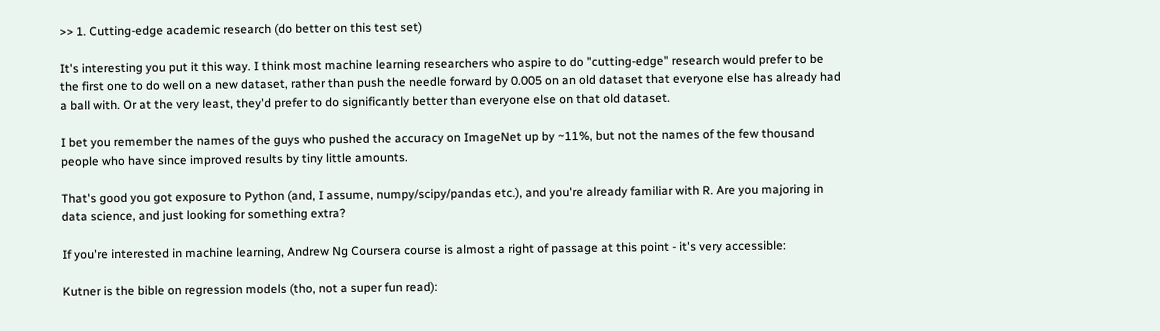>> 1. Cutting-edge academic research (do better on this test set)

It's interesting you put it this way. I think most machine learning researchers who aspire to do "cutting-edge" research would prefer to be the first one to do well on a new dataset, rather than push the needle forward by 0.005 on an old dataset that everyone else has already had a ball with. Or at the very least, they'd prefer to do significantly better than everyone else on that old dataset.

I bet you remember the names of the guys who pushed the accuracy on ImageNet up by ~11%, but not the names of the few thousand people who have since improved results by tiny little amounts.

That's good you got exposure to Python (and, I assume, numpy/scipy/pandas etc.), and you're already familiar with R. Are you majoring in data science, and just looking for something extra?

If you're interested in machine learning, Andrew Ng Coursera course is almost a right of passage at this point - it's very accessible:

Kutner is the bible on regression models (tho, not a super fun read):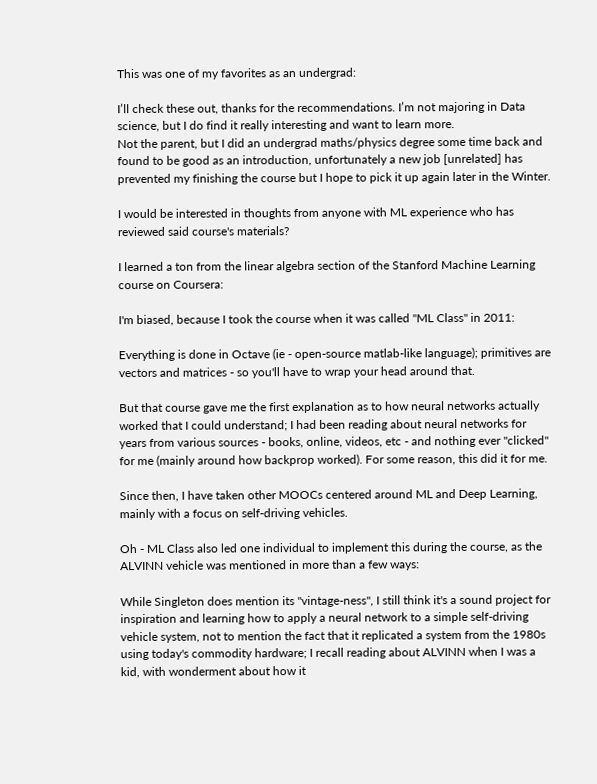This was one of my favorites as an undergrad:

I’ll check these out, thanks for the recommendations. I’m not majoring in Data science, but I do find it really interesting and want to learn more.
Not the parent, but I did an undergrad maths/physics degree some time back and found to be good as an introduction, unfortunately a new job [unrelated] has prevented my finishing the course but I hope to pick it up again later in the Winter.

I would be interested in thoughts from anyone with ML experience who has reviewed said course's materials?

I learned a ton from the linear algebra section of the Stanford Machine Learning course on Coursera:

I'm biased, because I took the course when it was called "ML Class" in 2011:

Everything is done in Octave (ie - open-source matlab-like language); primitives are vectors and matrices - so you'll have to wrap your head around that.

But that course gave me the first explanation as to how neural networks actually worked that I could understand; I had been reading about neural networks for years from various sources - books, online, videos, etc - and nothing ever "clicked" for me (mainly around how backprop worked). For some reason, this did it for me.

Since then, I have taken other MOOCs centered around ML and Deep Learning, mainly with a focus on self-driving vehicles.

Oh - ML Class also led one individual to implement this during the course, as the ALVINN vehicle was mentioned in more than a few ways:

While Singleton does mention its "vintage-ness", I still think it's a sound project for inspiration and learning how to apply a neural network to a simple self-driving vehicle system, not to mention the fact that it replicated a system from the 1980s using today's commodity hardware; I recall reading about ALVINN when I was a kid, with wonderment about how it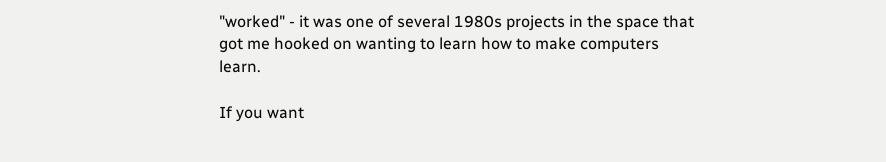"worked" - it was one of several 1980s projects in the space that got me hooked on wanting to learn how to make computers learn.

If you want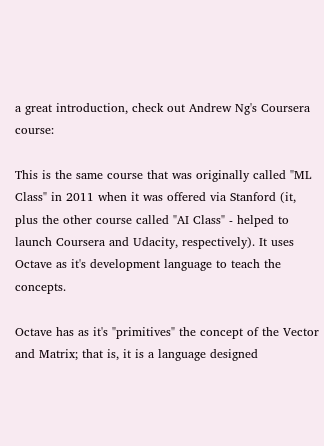a great introduction, check out Andrew Ng's Coursera course:

This is the same course that was originally called "ML Class" in 2011 when it was offered via Stanford (it, plus the other course called "AI Class" - helped to launch Coursera and Udacity, respectively). It uses Octave as it's development language to teach the concepts.

Octave has as it's "primitives" the concept of the Vector and Matrix; that is, it is a language designed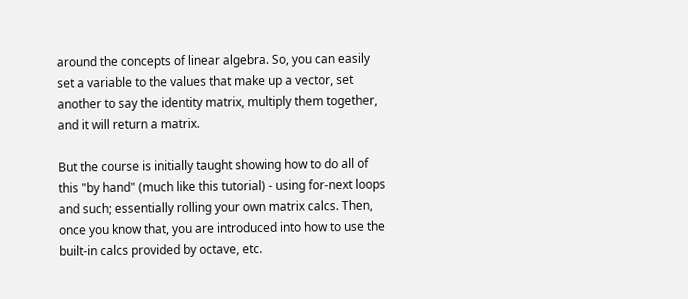around the concepts of linear algebra. So, you can easily set a variable to the values that make up a vector, set another to say the identity matrix, multiply them together, and it will return a matrix.

But the course is initially taught showing how to do all of this "by hand" (much like this tutorial) - using for-next loops and such; essentially rolling your own matrix calcs. Then, once you know that, you are introduced into how to use the built-in calcs provided by octave, etc.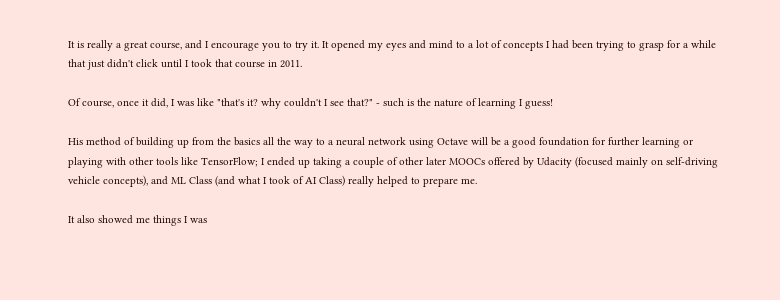It is really a great course, and I encourage you to try it. It opened my eyes and mind to a lot of concepts I had been trying to grasp for a while that just didn't click until I took that course in 2011.

Of course, once it did, I was like "that's it? why couldn't I see that?" - such is the nature of learning I guess!

His method of building up from the basics all the way to a neural network using Octave will be a good foundation for further learning or playing with other tools like TensorFlow; I ended up taking a couple of other later MOOCs offered by Udacity (focused mainly on self-driving vehicle concepts), and ML Class (and what I took of AI Class) really helped to prepare me.

It also showed me things I was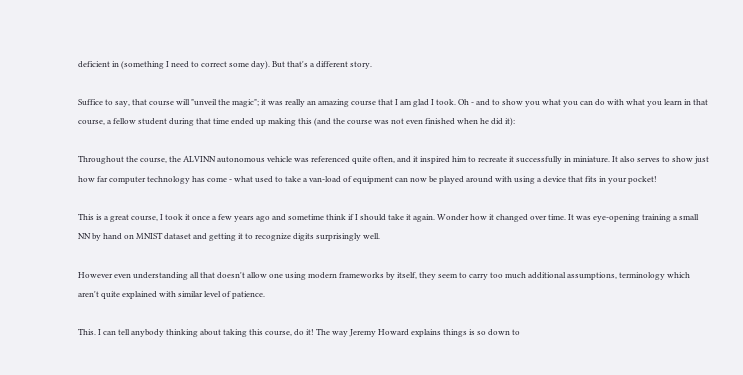deficient in (something I need to correct some day). But that's a different story.

Suffice to say, that course will "unveil the magic"; it was really an amazing course that I am glad I took. Oh - and to show you what you can do with what you learn in that course, a fellow student during that time ended up making this (and the course was not even finished when he did it):

Throughout the course, the ALVINN autonomous vehicle was referenced quite often, and it inspired him to recreate it successfully in miniature. It also serves to show just how far computer technology has come - what used to take a van-load of equipment can now be played around with using a device that fits in your pocket!

This is a great course, I took it once a few years ago and sometime think if I should take it again. Wonder how it changed over time. It was eye-opening training a small NN by hand on MNIST dataset and getting it to recognize digits surprisingly well.

However even understanding all that doesn't allow one using modern frameworks by itself, they seem to carry too much additional assumptions, terminology which aren't quite explained with similar level of patience.

This. I can tell anybody thinking about taking this course, do it! The way Jeremy Howard explains things is so down to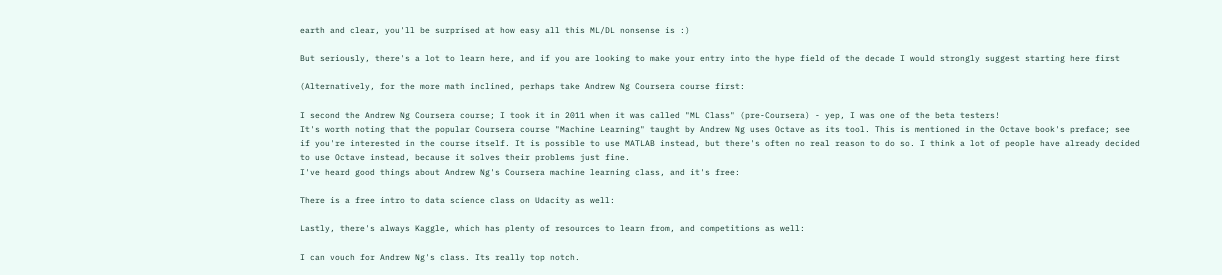earth and clear, you'll be surprised at how easy all this ML/DL nonsense is :)

But seriously, there's a lot to learn here, and if you are looking to make your entry into the hype field of the decade I would strongly suggest starting here first

(Alternatively, for the more math inclined, perhaps take Andrew Ng Coursera course first:

I second the Andrew Ng Coursera course; I took it in 2011 when it was called "ML Class" (pre-Coursera) - yep, I was one of the beta testers!
It's worth noting that the popular Coursera course "Machine Learning" taught by Andrew Ng uses Octave as its tool. This is mentioned in the Octave book's preface; see if you're interested in the course itself. It is possible to use MATLAB instead, but there's often no real reason to do so. I think a lot of people have already decided to use Octave instead, because it solves their problems just fine.
I've heard good things about Andrew Ng's Coursera machine learning class, and it's free:

There is a free intro to data science class on Udacity as well:

Lastly, there's always Kaggle, which has plenty of resources to learn from, and competitions as well:

I can vouch for Andrew Ng's class. Its really top notch.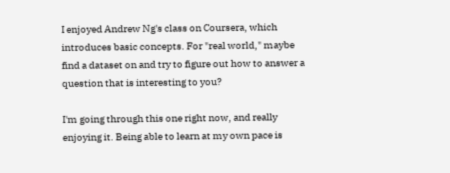I enjoyed Andrew Ng's class on Coursera, which introduces basic concepts. For "real world," maybe find a dataset on and try to figure out how to answer a question that is interesting to you?

I'm going through this one right now, and really enjoying it. Being able to learn at my own pace is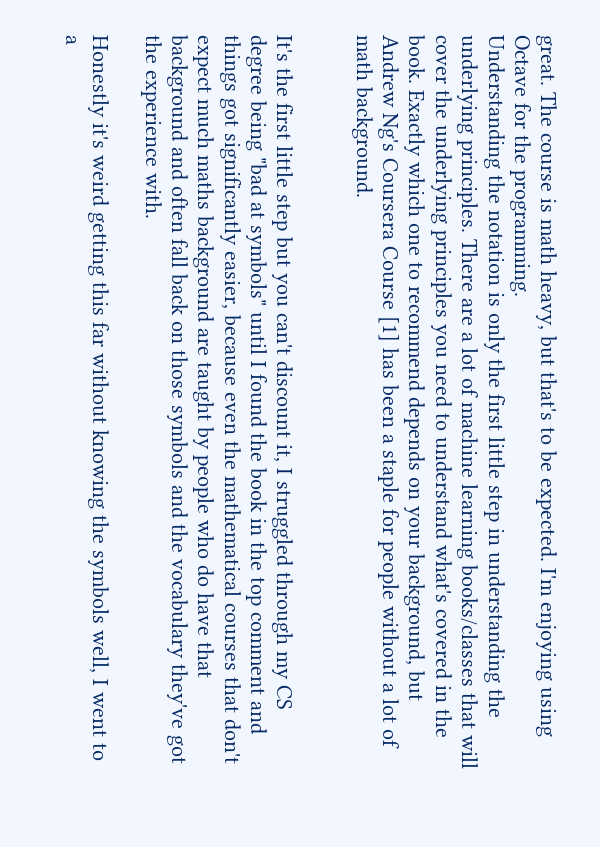great. The course is math heavy, but that's to be expected. I'm enjoying using Octave for the programming.
Understanding the notation is only the first little step in understanding the underlying principles. There are a lot of machine learning books/classes that will cover the underlying principles you need to understand what's covered in the book. Exactly which one to recommend depends on your background, but Andrew Ng's Coursera Course [1] has been a staple for people without a lot of math background.


It's the first little step but you can't discount it, I struggled through my CS degree being "bad at symbols" until I found the book in the top comment and things got significantly easier, because even the mathematical courses that don't expect much maths background are taught by people who do have that background and often fall back on those symbols and the vocabulary they've got the experience with.

Honestly it's weird getting this far without knowing the symbols well, I went to a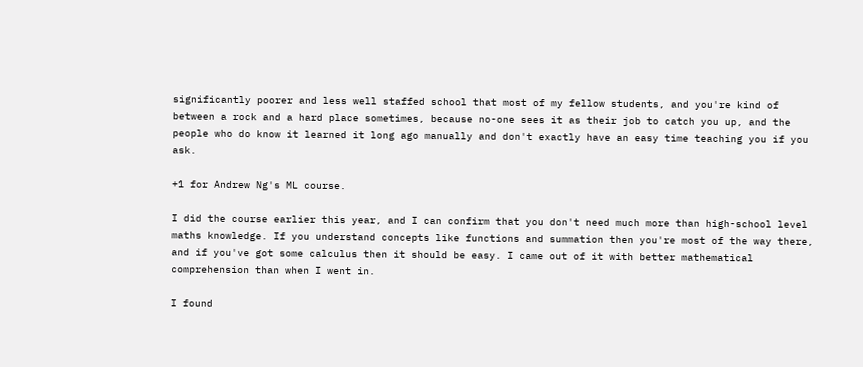significantly poorer and less well staffed school that most of my fellow students, and you're kind of between a rock and a hard place sometimes, because no-one sees it as their job to catch you up, and the people who do know it learned it long ago manually and don't exactly have an easy time teaching you if you ask.

+1 for Andrew Ng's ML course.

I did the course earlier this year, and I can confirm that you don't need much more than high-school level maths knowledge. If you understand concepts like functions and summation then you're most of the way there, and if you've got some calculus then it should be easy. I came out of it with better mathematical comprehension than when I went in.

I found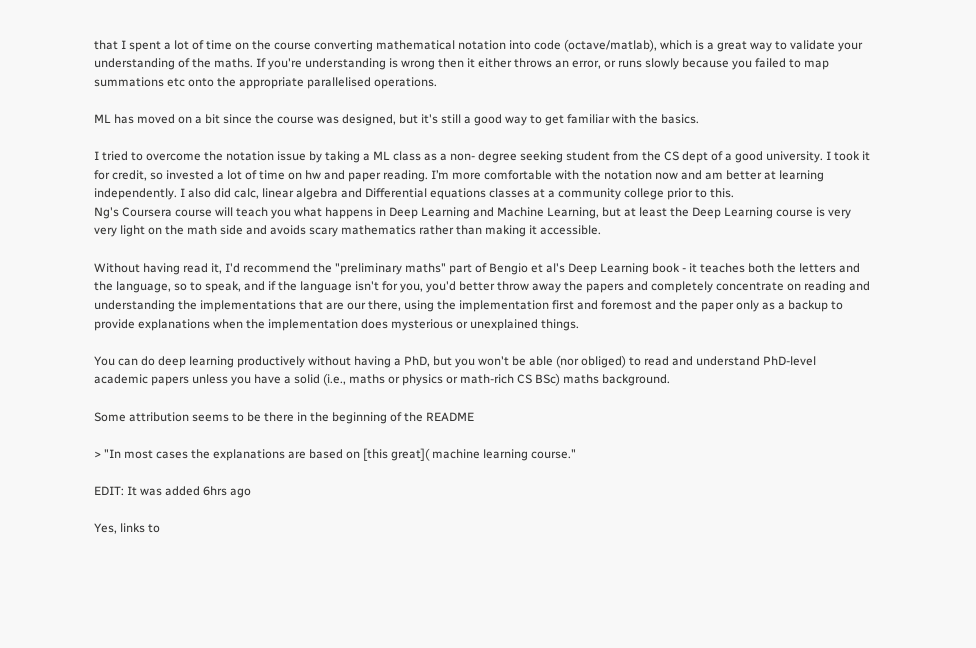that I spent a lot of time on the course converting mathematical notation into code (octave/matlab), which is a great way to validate your understanding of the maths. If you're understanding is wrong then it either throws an error, or runs slowly because you failed to map summations etc onto the appropriate parallelised operations.

ML has moved on a bit since the course was designed, but it's still a good way to get familiar with the basics.

I tried to overcome the notation issue by taking a ML class as a non- degree seeking student from the CS dept of a good university. I took it for credit, so invested a lot of time on hw and paper reading. I’m more comfortable with the notation now and am better at learning independently. I also did calc, linear algebra and Differential equations classes at a community college prior to this.
Ng's Coursera course will teach you what happens in Deep Learning and Machine Learning, but at least the Deep Learning course is very very light on the math side and avoids scary mathematics rather than making it accessible.

Without having read it, I'd recommend the "preliminary maths" part of Bengio et al's Deep Learning book - it teaches both the letters and the language, so to speak, and if the language isn't for you, you'd better throw away the papers and completely concentrate on reading and understanding the implementations that are our there, using the implementation first and foremost and the paper only as a backup to provide explanations when the implementation does mysterious or unexplained things.

You can do deep learning productively without having a PhD, but you won't be able (nor obliged) to read and understand PhD-level academic papers unless you have a solid (i.e., maths or physics or math-rich CS BSc) maths background.

Some attribution seems to be there in the beginning of the README

> "In most cases the explanations are based on [this great]( machine learning course."

EDIT: It was added 6hrs ago

Yes, links to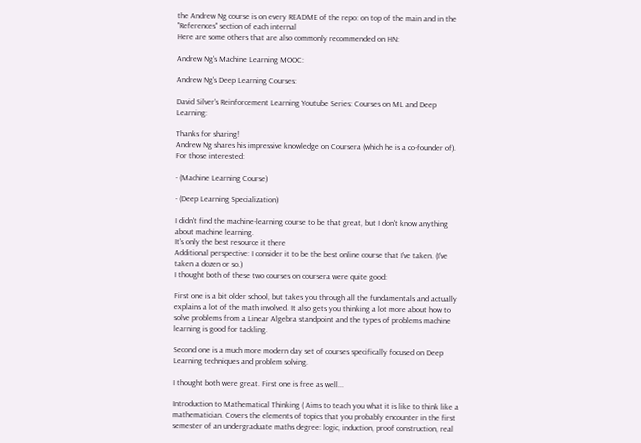the Andrew Ng course is on every README of the repo: on top of the main and in the "References" section of each internal
Here are some others that are also commonly recommended on HN:

Andrew Ng's Machine Learning MOOC:

Andrew Ng's Deep Learning Courses:

David Silver's Reinforcement Learning Youtube Series: Courses on ML and Deep Learning:

Thanks for sharing!
Andrew Ng shares his impressive knowledge on Coursera (which he is a co-founder of). For those interested:

- (Machine Learning Course)

- (Deep Learning Specialization)

I didn't find the machine-learning course to be that great, but I don't know anything about machine learning.
It's only the best resource it there
Additional perspective: I consider it to be the best online course that I've taken. (I've taken a dozen or so.)
I thought both of these two courses on coursera were quite good:

First one is a bit older school, but takes you through all the fundamentals and actually explains a lot of the math involved. It also gets you thinking a lot more about how to solve problems from a Linear Algebra standpoint and the types of problems machine learning is good for tackling.

Second one is a much more modern day set of courses specifically focused on Deep Learning techniques and problem solving.

I thought both were great. First one is free as well...

Introduction to Mathematical Thinking ( Aims to teach you what it is like to think like a mathematician. Covers the elements of topics that you probably encounter in the first semester of an undergraduate maths degree: logic, induction, proof construction, real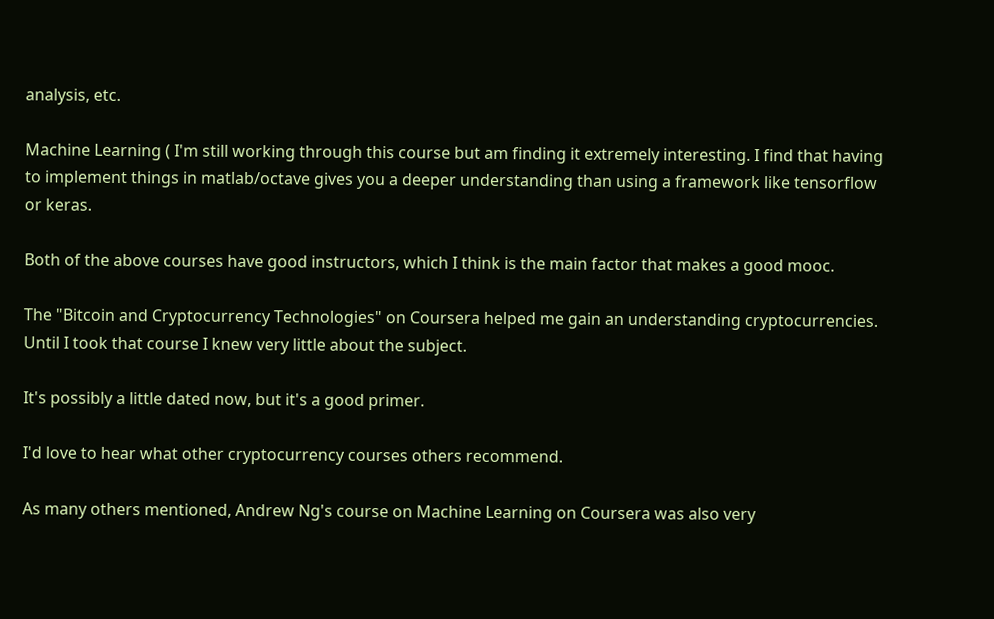analysis, etc.

Machine Learning ( I'm still working through this course but am finding it extremely interesting. I find that having to implement things in matlab/octave gives you a deeper understanding than using a framework like tensorflow or keras.

Both of the above courses have good instructors, which I think is the main factor that makes a good mooc.

The "Bitcoin and Cryptocurrency Technologies" on Coursera helped me gain an understanding cryptocurrencies. Until I took that course I knew very little about the subject.

It's possibly a little dated now, but it's a good primer.

I'd love to hear what other cryptocurrency courses others recommend.

As many others mentioned, Andrew Ng's course on Machine Learning on Coursera was also very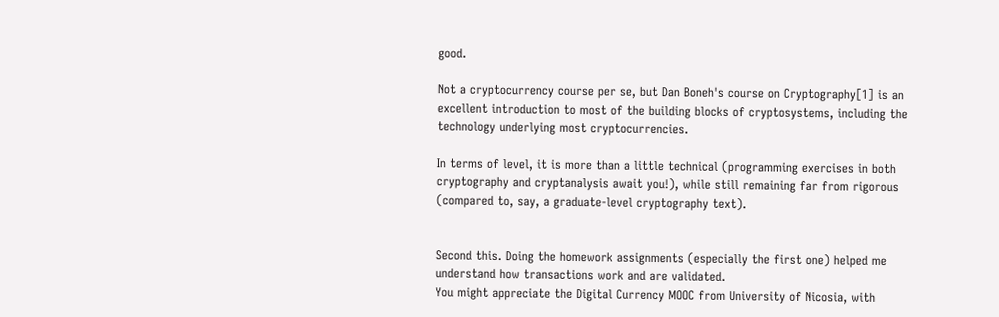good.

Not a cryptocurrency course per se, but Dan Boneh's course on Cryptography[1] is an excellent introduction to most of the building blocks of cryptosystems, including the technology underlying most cryptocurrencies.

In terms of level, it is more than a little technical (programming exercises in both cryptography and cryptanalysis await you!), while still remaining far from rigorous (compared to, say, a graduate-level cryptography text).


Second this. Doing the homework assignments (especially the first one) helped me understand how transactions work and are validated.
You might appreciate the Digital Currency MOOC from University of Nicosia, with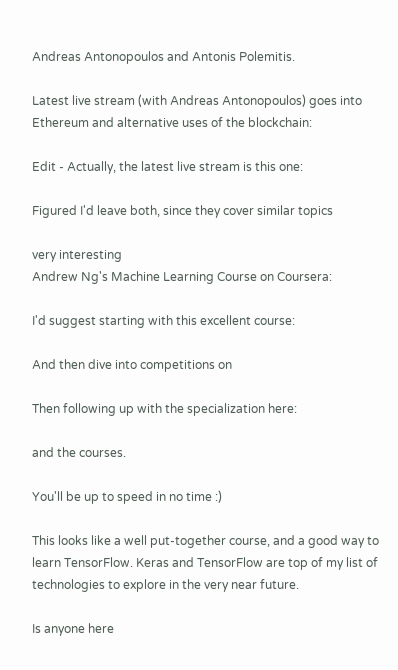Andreas Antonopoulos and Antonis Polemitis.

Latest live stream (with Andreas Antonopoulos) goes into Ethereum and alternative uses of the blockchain:

Edit - Actually, the latest live stream is this one:

Figured I'd leave both, since they cover similar topics

very interesting
Andrew Ng's Machine Learning Course on Coursera:

I'd suggest starting with this excellent course:

And then dive into competitions on

Then following up with the specialization here:

and the courses.

You'll be up to speed in no time :)

This looks like a well put-together course, and a good way to learn TensorFlow. Keras and TensorFlow are top of my list of technologies to explore in the very near future.

Is anyone here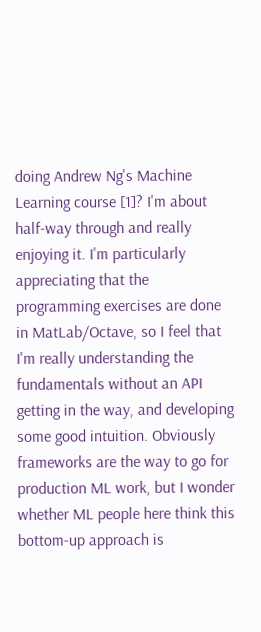doing Andrew Ng's Machine Learning course [1]? I'm about half-way through and really enjoying it. I'm particularly appreciating that the programming exercises are done in MatLab/Octave, so I feel that I'm really understanding the fundamentals without an API getting in the way, and developing some good intuition. Obviously frameworks are the way to go for production ML work, but I wonder whether ML people here think this bottom-up approach is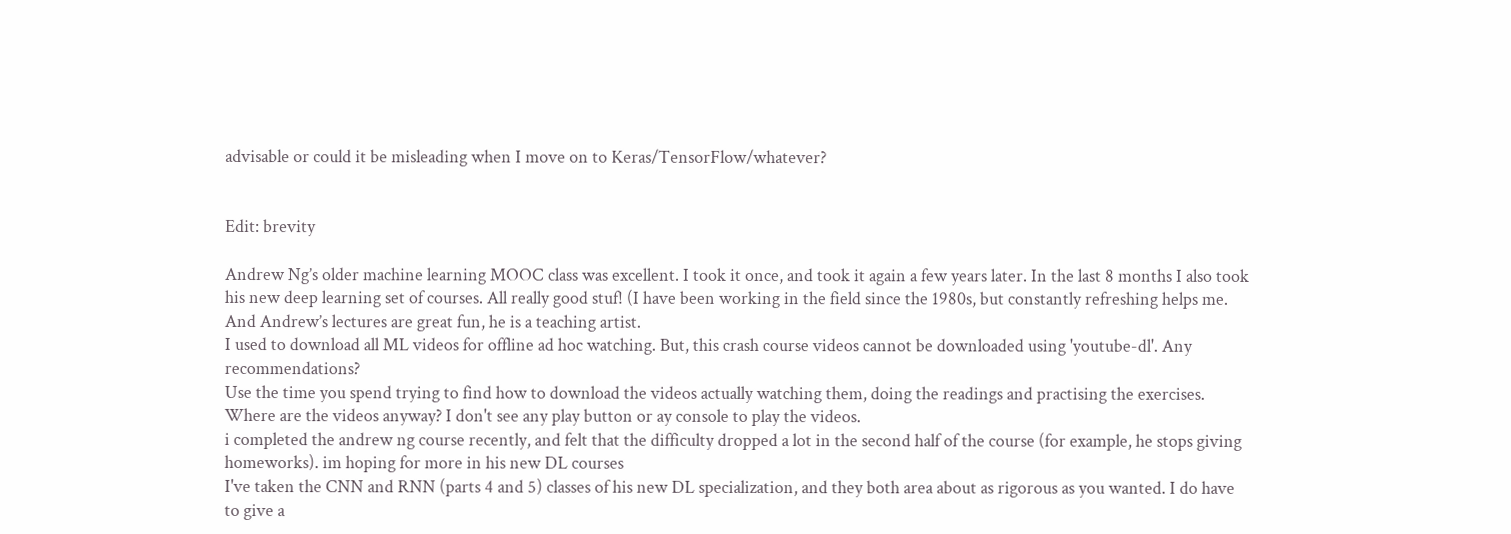advisable or could it be misleading when I move on to Keras/TensorFlow/whatever?


Edit: brevity

Andrew Ng’s older machine learning MOOC class was excellent. I took it once, and took it again a few years later. In the last 8 months I also took his new deep learning set of courses. All really good stuf! (I have been working in the field since the 1980s, but constantly refreshing helps me. And Andrew’s lectures are great fun, he is a teaching artist.
I used to download all ML videos for offline ad hoc watching. But, this crash course videos cannot be downloaded using 'youtube-dl'. Any recommendations?
Use the time you spend trying to find how to download the videos actually watching them, doing the readings and practising the exercises.
Where are the videos anyway? I don't see any play button or ay console to play the videos.
i completed the andrew ng course recently, and felt that the difficulty dropped a lot in the second half of the course (for example, he stops giving homeworks). im hoping for more in his new DL courses
I've taken the CNN and RNN (parts 4 and 5) classes of his new DL specialization, and they both area about as rigorous as you wanted. I do have to give a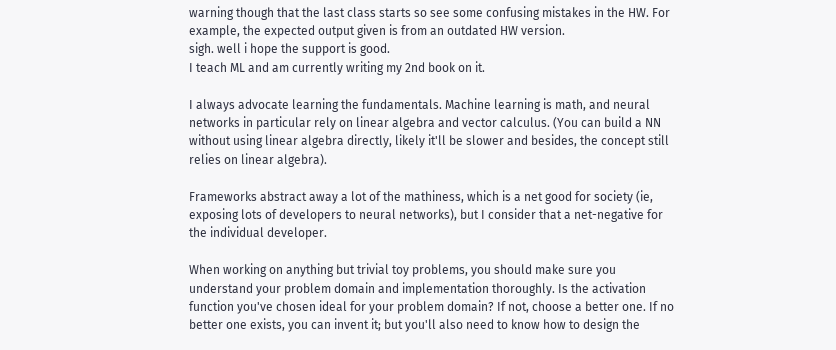warning though that the last class starts so see some confusing mistakes in the HW. For example, the expected output given is from an outdated HW version.
sigh. well i hope the support is good.
I teach ML and am currently writing my 2nd book on it.

I always advocate learning the fundamentals. Machine learning is math, and neural networks in particular rely on linear algebra and vector calculus. (You can build a NN without using linear algebra directly, likely it'll be slower and besides, the concept still relies on linear algebra).

Frameworks abstract away a lot of the mathiness, which is a net good for society (ie, exposing lots of developers to neural networks), but I consider that a net-negative for the individual developer.

When working on anything but trivial toy problems, you should make sure you understand your problem domain and implementation thoroughly. Is the activation function you've chosen ideal for your problem domain? If not, choose a better one. If no better one exists, you can invent it; but you'll also need to know how to design the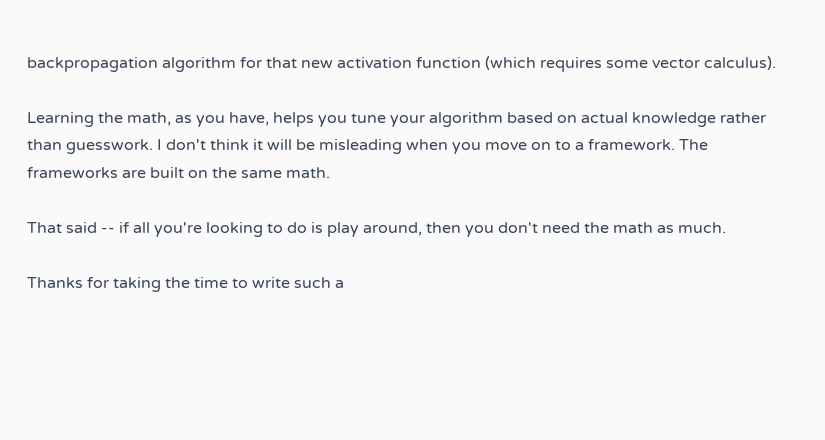backpropagation algorithm for that new activation function (which requires some vector calculus).

Learning the math, as you have, helps you tune your algorithm based on actual knowledge rather than guesswork. I don't think it will be misleading when you move on to a framework. The frameworks are built on the same math.

That said -- if all you're looking to do is play around, then you don't need the math as much.

Thanks for taking the time to write such a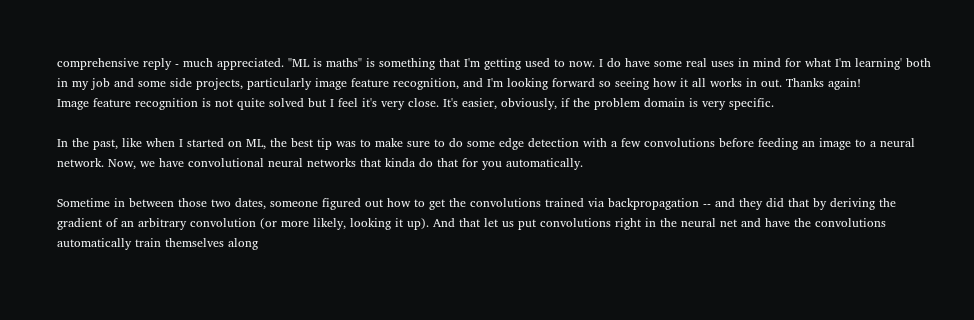comprehensive reply - much appreciated. "ML is maths" is something that I'm getting used to now. I do have some real uses in mind for what I'm learning' both in my job and some side projects, particularly image feature recognition, and I'm looking forward so seeing how it all works in out. Thanks again!
Image feature recognition is not quite solved but I feel it's very close. It's easier, obviously, if the problem domain is very specific.

In the past, like when I started on ML, the best tip was to make sure to do some edge detection with a few convolutions before feeding an image to a neural network. Now, we have convolutional neural networks that kinda do that for you automatically.

Sometime in between those two dates, someone figured out how to get the convolutions trained via backpropagation -- and they did that by deriving the gradient of an arbitrary convolution (or more likely, looking it up). And that let us put convolutions right in the neural net and have the convolutions automatically train themselves along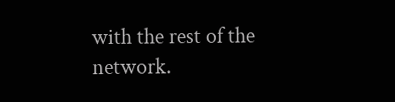with the rest of the network.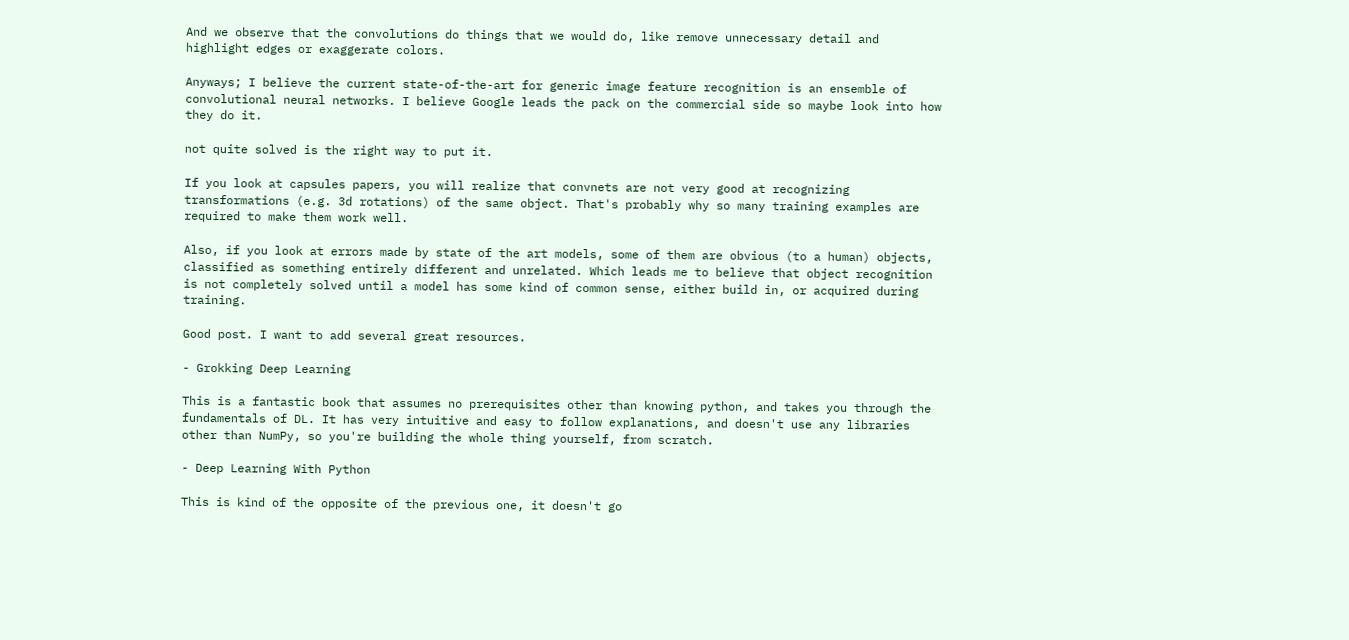And we observe that the convolutions do things that we would do, like remove unnecessary detail and highlight edges or exaggerate colors.

Anyways; I believe the current state-of-the-art for generic image feature recognition is an ensemble of convolutional neural networks. I believe Google leads the pack on the commercial side so maybe look into how they do it.

not quite solved is the right way to put it.

If you look at capsules papers, you will realize that convnets are not very good at recognizing transformations (e.g. 3d rotations) of the same object. That's probably why so many training examples are required to make them work well.

Also, if you look at errors made by state of the art models, some of them are obvious (to a human) objects, classified as something entirely different and unrelated. Which leads me to believe that object recognition is not completely solved until a model has some kind of common sense, either build in, or acquired during training.

Good post. I want to add several great resources.

- Grokking Deep Learning

This is a fantastic book that assumes no prerequisites other than knowing python, and takes you through the fundamentals of DL. It has very intuitive and easy to follow explanations, and doesn't use any libraries other than NumPy, so you're building the whole thing yourself, from scratch.

- Deep Learning With Python

This is kind of the opposite of the previous one, it doesn't go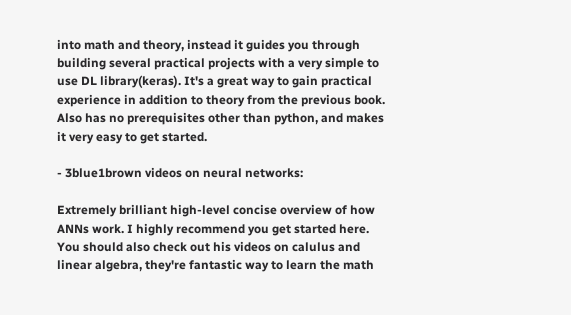into math and theory, instead it guides you through building several practical projects with a very simple to use DL library(keras). It's a great way to gain practical experience in addition to theory from the previous book. Also has no prerequisites other than python, and makes it very easy to get started.

- 3blue1brown videos on neural networks:

Extremely brilliant high-level concise overview of how ANNs work. I highly recommend you get started here. You should also check out his videos on calulus and linear algebra, they're fantastic way to learn the math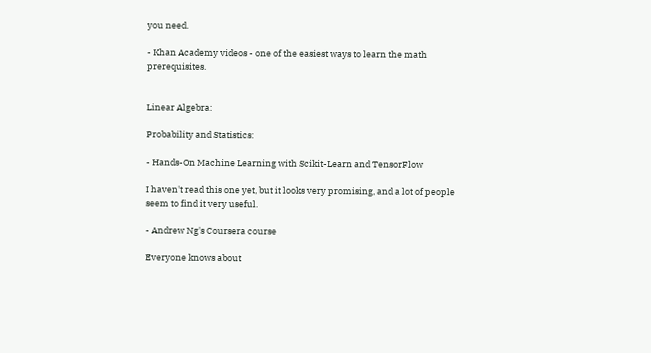you need.

- Khan Academy videos - one of the easiest ways to learn the math prerequisites.


Linear Algebra:

Probability and Statistics:

- Hands-On Machine Learning with Scikit-Learn and TensorFlow

I haven't read this one yet, but it looks very promising, and a lot of people seem to find it very useful.

- Andrew Ng's Coursera course

Everyone knows about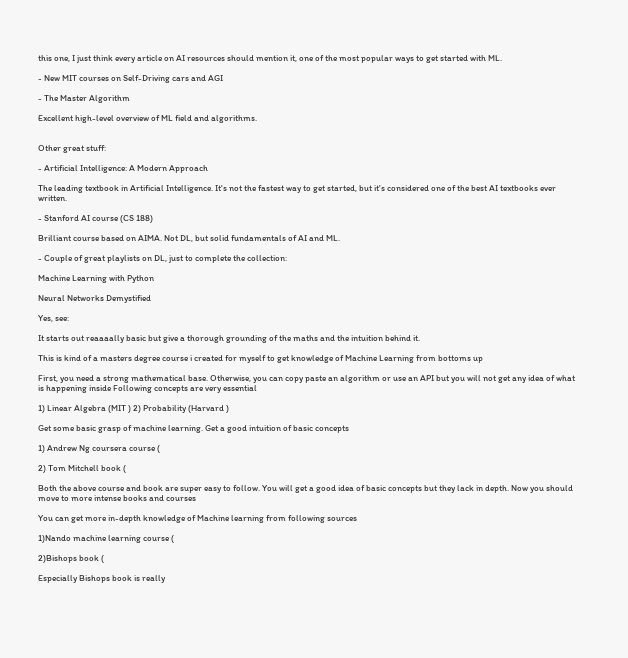this one, I just think every article on AI resources should mention it, one of the most popular ways to get started with ML.

- New MIT courses on Self-Driving cars and AGI

- The Master Algorithm

Excellent high-level overview of ML field and algorithms.


Other great stuff:

- Artificial Intelligence: A Modern Approach

The leading textbook in Artificial Intelligence. It's not the fastest way to get started, but it's considered one of the best AI textbooks ever written.

- Stanford AI course (CS 188)

Brilliant course based on AIMA. Not DL, but solid fundamentals of AI and ML.

- Couple of great playlists on DL, just to complete the collection:

Machine Learning with Python

Neural Networks Demystified

Yes, see:

It starts out reaaaally basic but give a thorough grounding of the maths and the intuition behind it.

This is kind of a masters degree course i created for myself to get knowledge of Machine Learning from bottoms up

First, you need a strong mathematical base. Otherwise, you can copy paste an algorithm or use an API but you will not get any idea of what is happening inside Following concepts are very essential

1) Linear Algebra (MIT ) 2) Probability (Harvard )

Get some basic grasp of machine learning. Get a good intuition of basic concepts

1) Andrew Ng coursera course (

2) Tom Mitchell book (

Both the above course and book are super easy to follow. You will get a good idea of basic concepts but they lack in depth. Now you should move to more intense books and courses

You can get more in-depth knowledge of Machine learning from following sources

1)Nando machine learning course (

2)Bishops book (

Especially Bishops book is really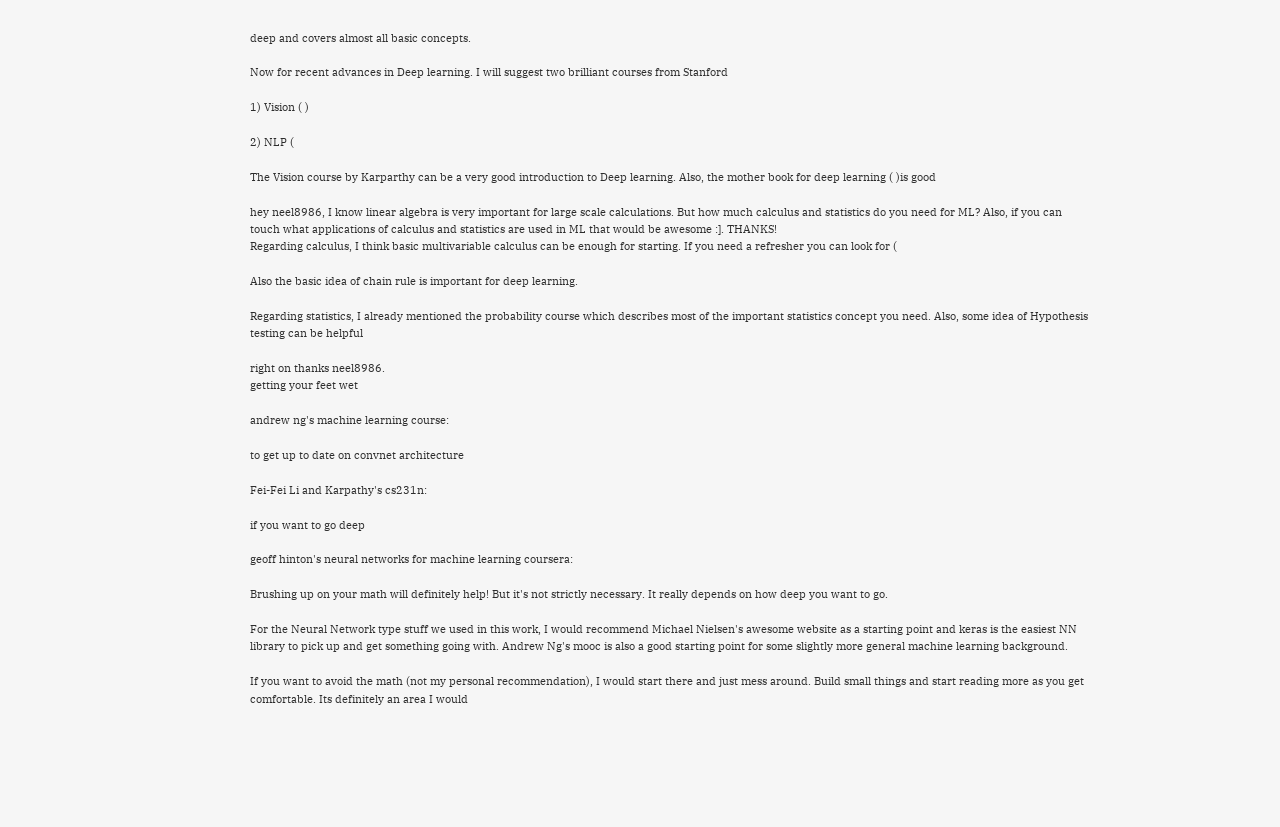deep and covers almost all basic concepts.

Now for recent advances in Deep learning. I will suggest two brilliant courses from Stanford

1) Vision ( )

2) NLP (

The Vision course by Karparthy can be a very good introduction to Deep learning. Also, the mother book for deep learning ( )is good

hey neel8986, I know linear algebra is very important for large scale calculations. But how much calculus and statistics do you need for ML? Also, if you can touch what applications of calculus and statistics are used in ML that would be awesome :]. THANKS!
Regarding calculus, I think basic multivariable calculus can be enough for starting. If you need a refresher you can look for (

Also the basic idea of chain rule is important for deep learning.

Regarding statistics, I already mentioned the probability course which describes most of the important statistics concept you need. Also, some idea of Hypothesis testing can be helpful

right on thanks neel8986.
getting your feet wet

andrew ng's machine learning course:

to get up to date on convnet architecture

Fei-Fei Li and Karpathy's cs231n:

if you want to go deep

geoff hinton's neural networks for machine learning coursera:

Brushing up on your math will definitely help! But it's not strictly necessary. It really depends on how deep you want to go.

For the Neural Network type stuff we used in this work, I would recommend Michael Nielsen's awesome website as a starting point and keras is the easiest NN library to pick up and get something going with. Andrew Ng's mooc is also a good starting point for some slightly more general machine learning background.

If you want to avoid the math (not my personal recommendation), I would start there and just mess around. Build small things and start reading more as you get comfortable. Its definitely an area I would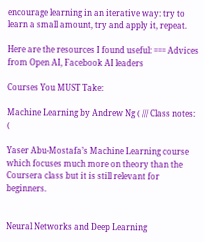encourage learning in an iterative way: try to learn a small amount, try and apply it, repeat.

Here are the resources I found useful: === Advices from Open AI, Facebook AI leaders

Courses You MUST Take:

Machine Learning by Andrew Ng ( /// Class notes: (

Yaser Abu-Mostafa’s Machine Learning course which focuses much more on theory than the Coursera class but it is still relevant for beginners.


Neural Networks and Deep Learning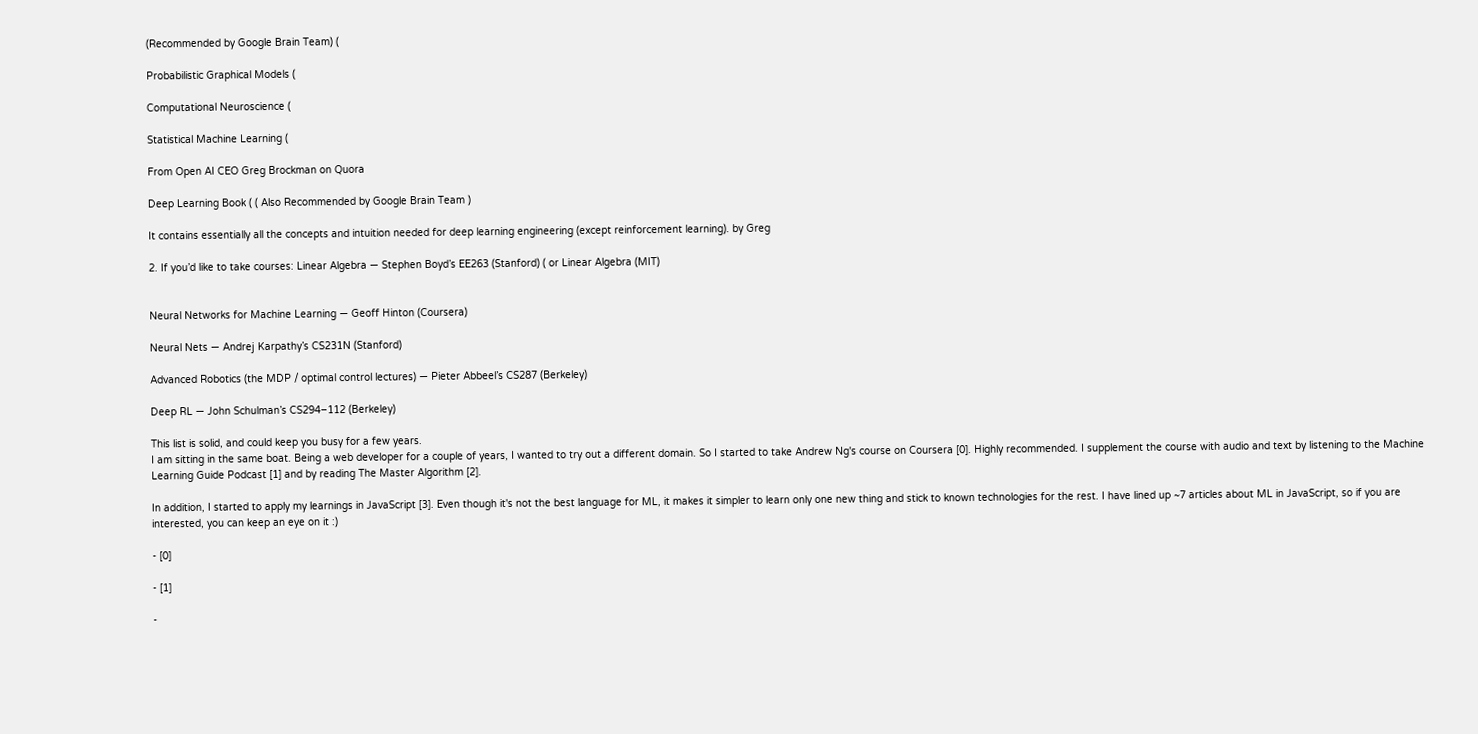(Recommended by Google Brain Team) (

Probabilistic Graphical Models (

Computational Neuroscience (

Statistical Machine Learning (

From Open AI CEO Greg Brockman on Quora

Deep Learning Book ( ( Also Recommended by Google Brain Team )

It contains essentially all the concepts and intuition needed for deep learning engineering (except reinforcement learning). by Greg

2. If you’d like to take courses: Linear Algebra — Stephen Boyd’s EE263 (Stanford) ( or Linear Algebra (MIT)


Neural Networks for Machine Learning — Geoff Hinton (Coursera)

Neural Nets — Andrej Karpathy’s CS231N (Stanford)

Advanced Robotics (the MDP / optimal control lectures) — Pieter Abbeel’s CS287 (Berkeley)

Deep RL — John Schulman’s CS294–112 (Berkeley)

This list is solid, and could keep you busy for a few years.
I am sitting in the same boat. Being a web developer for a couple of years, I wanted to try out a different domain. So I started to take Andrew Ng's course on Coursera [0]. Highly recommended. I supplement the course with audio and text by listening to the Machine Learning Guide Podcast [1] and by reading The Master Algorithm [2].

In addition, I started to apply my learnings in JavaScript [3]. Even though it's not the best language for ML, it makes it simpler to learn only one new thing and stick to known technologies for the rest. I have lined up ~7 articles about ML in JavaScript, so if you are interested, you can keep an eye on it :)

- [0]

- [1]

-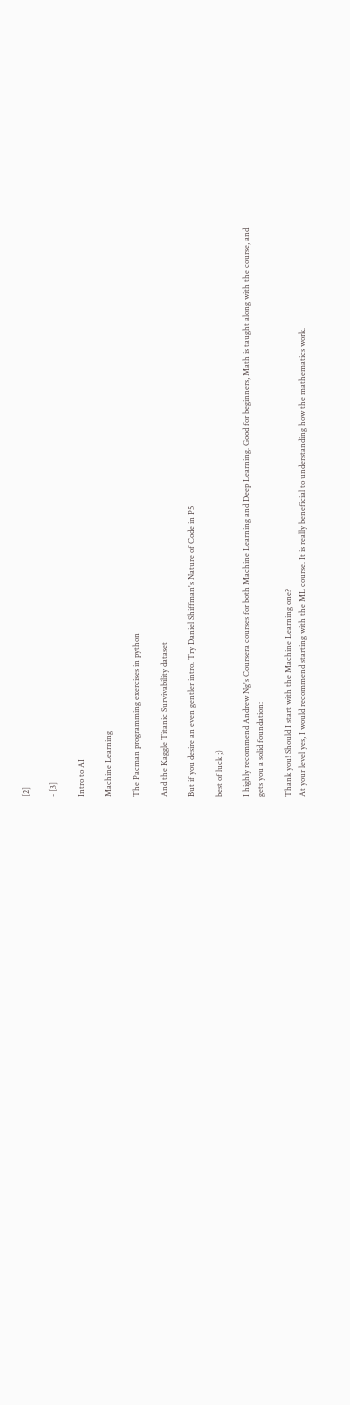[2]

- [3]

Intro to AI

Machine Learning

The Pacman programming exercises in python

And the Kaggle Titanic Survivability dataset

But if you desire an even gentler intro. Try Daniel Shiffman's Nature of Code in P5

best of luck ;)

I highly recommend Andrew Ng's Coursera courses for both Machine Learning and Deep Learning. Good for beginners, Math is taught along with the course, and gets you a solid foundation:

Thank you! Should I start with the Machine Learning one?
At your level yes, I would recommend starting with the ML course. It is really beneficial to understanding how the mathematics work.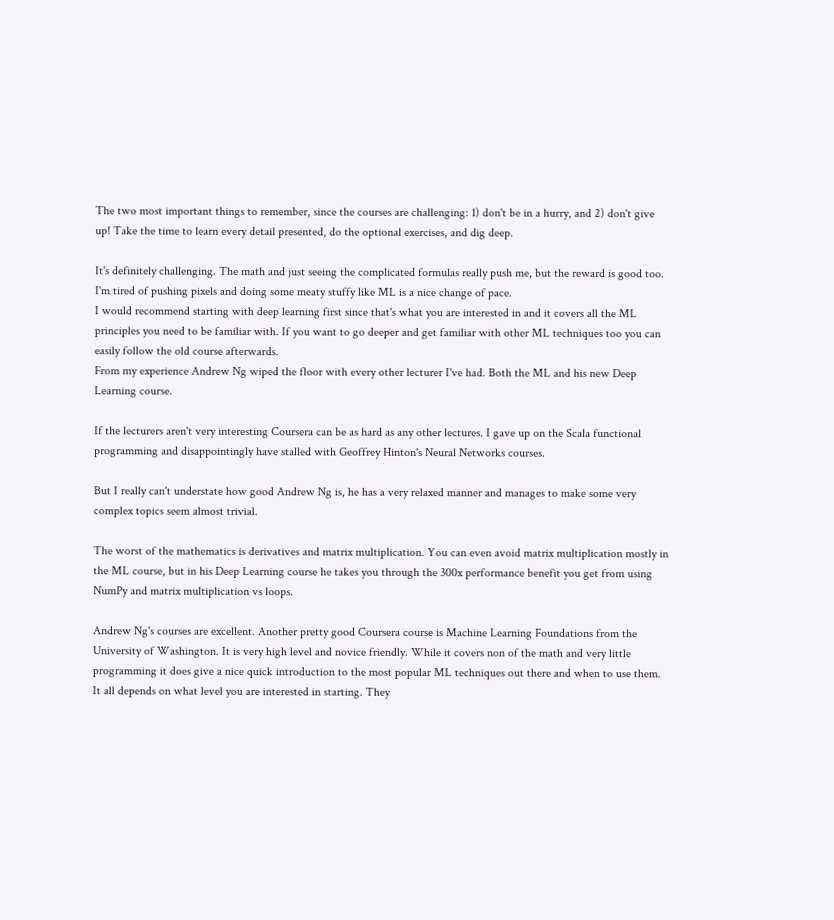The two most important things to remember, since the courses are challenging: 1) don't be in a hurry, and 2) don't give up! Take the time to learn every detail presented, do the optional exercises, and dig deep.

It's definitely challenging. The math and just seeing the complicated formulas really push me, but the reward is good too. I'm tired of pushing pixels and doing some meaty stuffy like ML is a nice change of pace.
I would recommend starting with deep learning first since that's what you are interested in and it covers all the ML principles you need to be familiar with. If you want to go deeper and get familiar with other ML techniques too you can easily follow the old course afterwards.
From my experience Andrew Ng wiped the floor with every other lecturer I've had. Both the ML and his new Deep Learning course.

If the lecturers aren't very interesting Coursera can be as hard as any other lectures. I gave up on the Scala functional programming and disappointingly have stalled with Geoffrey Hinton's Neural Networks courses.

But I really can't understate how good Andrew Ng is, he has a very relaxed manner and manages to make some very complex topics seem almost trivial.

The worst of the mathematics is derivatives and matrix multiplication. You can even avoid matrix multiplication mostly in the ML course, but in his Deep Learning course he takes you through the 300x performance benefit you get from using NumPy and matrix multiplication vs loops.

Andrew Ng's courses are excellent. Another pretty good Coursera course is Machine Learning Foundations from the University of Washington. It is very high level and novice friendly. While it covers non of the math and very little programming it does give a nice quick introduction to the most popular ML techniques out there and when to use them. It all depends on what level you are interested in starting. They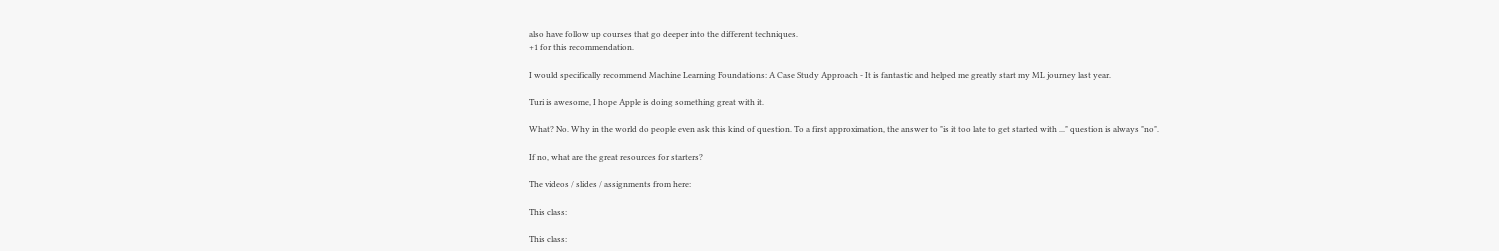also have follow up courses that go deeper into the different techniques.
+1 for this recommendation.

I would specifically recommend Machine Learning Foundations: A Case Study Approach - It is fantastic and helped me greatly start my ML journey last year.

Turi is awesome, I hope Apple is doing something great with it.

What? No. Why in the world do people even ask this kind of question. To a first approximation, the answer to "is it too late to get started with ..." question is always "no".

If no, what are the great resources for starters?

The videos / slides / assignments from here:

This class:

This class: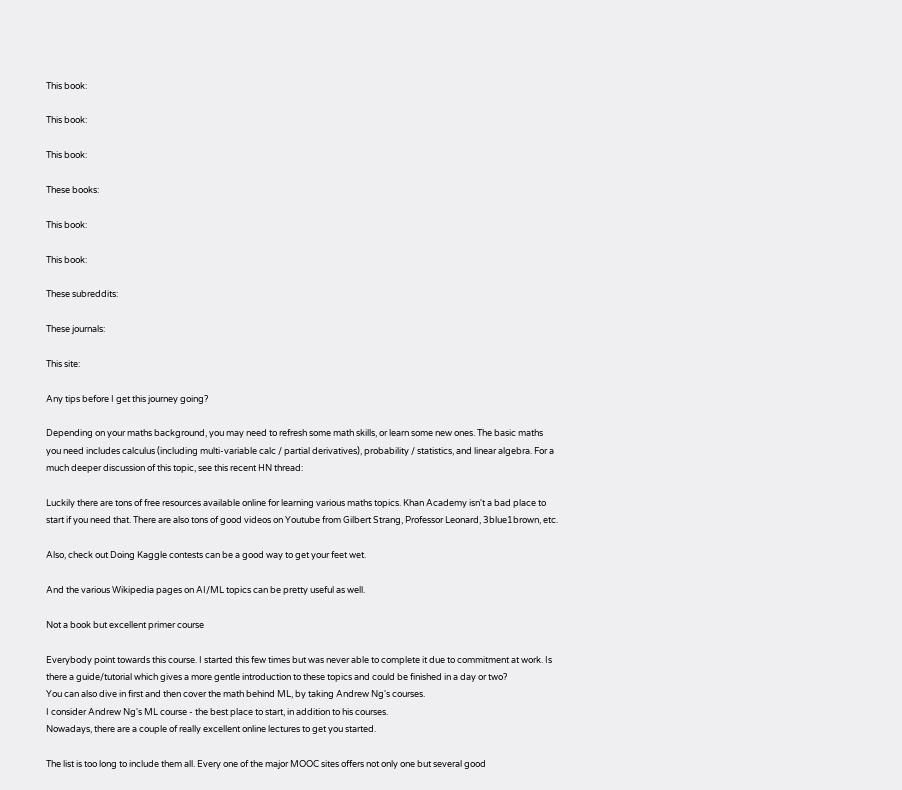This book:

This book:

This book:

These books:

This book:

This book:

These subreddits:

These journals:

This site:

Any tips before I get this journey going?

Depending on your maths background, you may need to refresh some math skills, or learn some new ones. The basic maths you need includes calculus (including multi-variable calc / partial derivatives), probability / statistics, and linear algebra. For a much deeper discussion of this topic, see this recent HN thread:

Luckily there are tons of free resources available online for learning various maths topics. Khan Academy isn't a bad place to start if you need that. There are also tons of good videos on Youtube from Gilbert Strang, Professor Leonard, 3blue1brown, etc.

Also, check out Doing Kaggle contests can be a good way to get your feet wet.

And the various Wikipedia pages on AI/ML topics can be pretty useful as well.

Not a book but excellent primer course

Everybody point towards this course. I started this few times but was never able to complete it due to commitment at work. Is there a guide/tutorial which gives a more gentle introduction to these topics and could be finished in a day or two?
You can also dive in first and then cover the math behind ML, by taking Andrew Ng's courses.
I consider Andrew Ng's ML course - the best place to start, in addition to his courses.
Nowadays, there are a couple of really excellent online lectures to get you started.

The list is too long to include them all. Every one of the major MOOC sites offers not only one but several good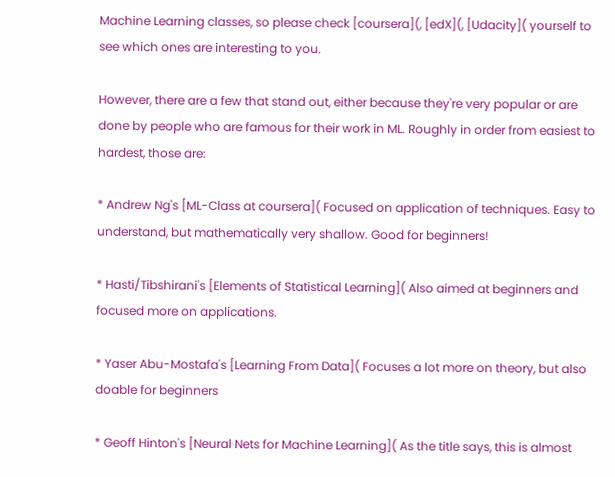Machine Learning classes, so please check [coursera](, [edX](, [Udacity]( yourself to see which ones are interesting to you.

However, there are a few that stand out, either because they're very popular or are done by people who are famous for their work in ML. Roughly in order from easiest to hardest, those are:

* Andrew Ng's [ML-Class at coursera]( Focused on application of techniques. Easy to understand, but mathematically very shallow. Good for beginners!

* Hasti/Tibshirani's [Elements of Statistical Learning]( Also aimed at beginners and focused more on applications.

* Yaser Abu-Mostafa's [Learning From Data]( Focuses a lot more on theory, but also doable for beginners

* Geoff Hinton's [Neural Nets for Machine Learning]( As the title says, this is almost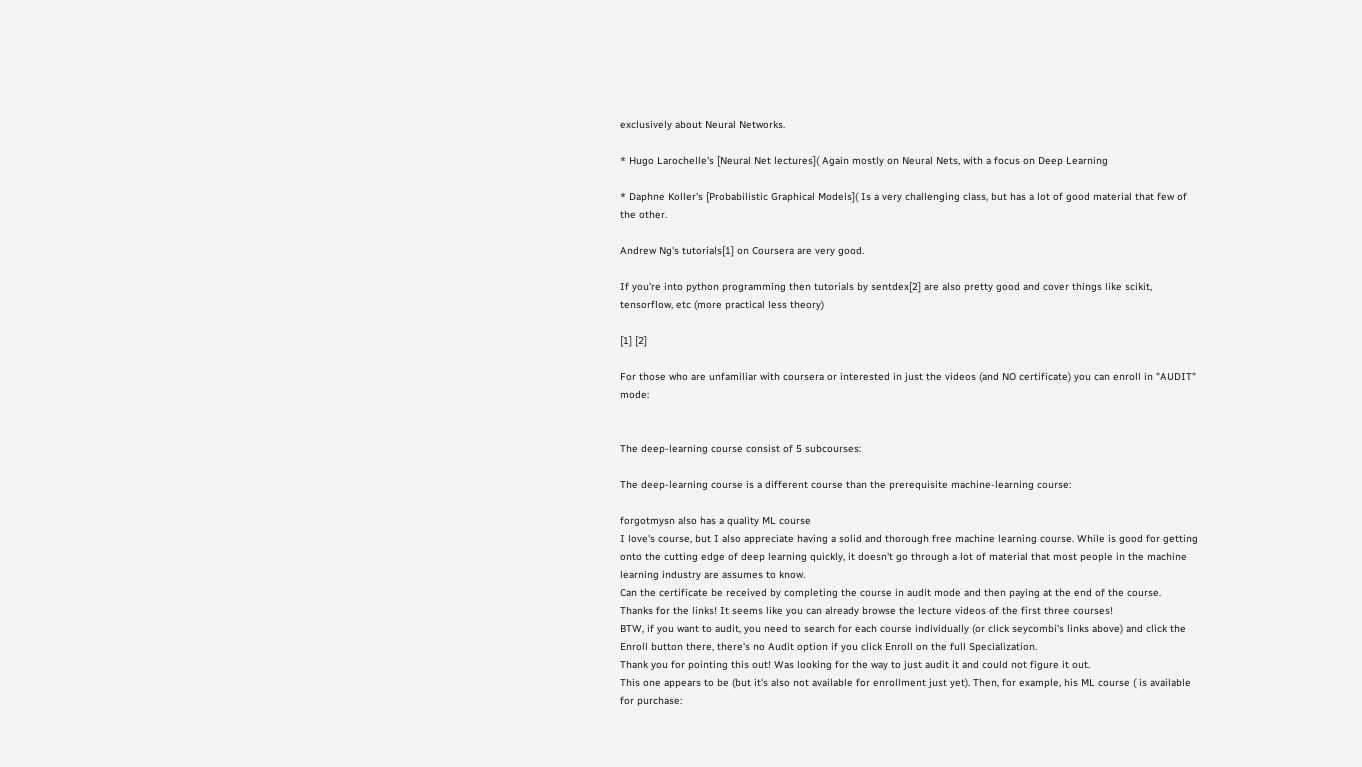exclusively about Neural Networks.

* Hugo Larochelle's [Neural Net lectures]( Again mostly on Neural Nets, with a focus on Deep Learning

* Daphne Koller's [Probabilistic Graphical Models]( Is a very challenging class, but has a lot of good material that few of the other.

Andrew Ng's tutorials[1] on Coursera are very good.

If you're into python programming then tutorials by sentdex[2] are also pretty good and cover things like scikit, tensorflow, etc (more practical less theory)

[1] [2]

For those who are unfamiliar with coursera or interested in just the videos (and NO certificate) you can enroll in "AUDIT" mode:


The deep-learning course consist of 5 subcourses:

The deep-learning course is a different course than the prerequisite machine-learning course:

forgotmysn also has a quality ML course
I love's course, but I also appreciate having a solid and thorough free machine learning course. While is good for getting onto the cutting edge of deep learning quickly, it doesn't go through a lot of material that most people in the machine learning industry are assumes to know.
Can the certificate be received by completing the course in audit mode and then paying at the end of the course.
Thanks for the links! It seems like you can already browse the lecture videos of the first three courses!
BTW, if you want to audit, you need to search for each course individually (or click seycombi's links above) and click the Enroll button there, there's no Audit option if you click Enroll on the full Specialization.
Thank you for pointing this out! Was looking for the way to just audit it and could not figure it out.
This one appears to be (but it's also not available for enrollment just yet). Then, for example, his ML course ( is available for purchase: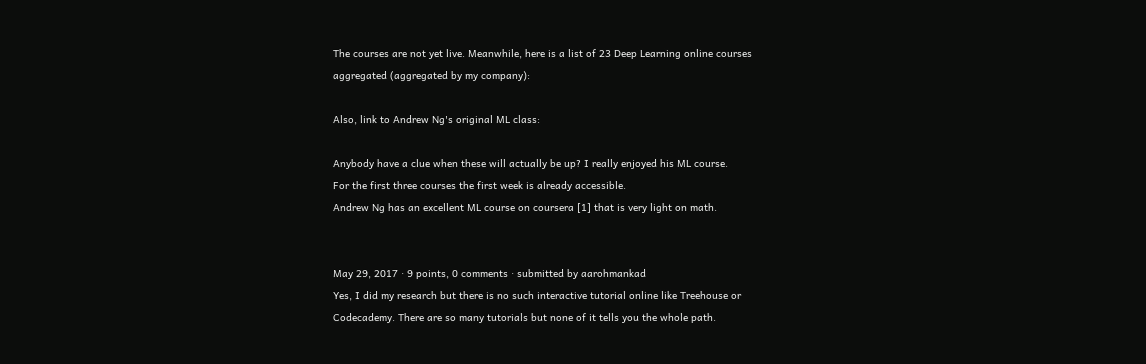The courses are not yet live. Meanwhile, here is a list of 23 Deep Learning online courses aggregated (aggregated by my company):

Also, link to Andrew Ng's original ML class:

Anybody have a clue when these will actually be up? I really enjoyed his ML course.
For the first three courses the first week is already accessible.
Andrew Ng has an excellent ML course on coursera [1] that is very light on math.


May 29, 2017 · 9 points, 0 comments · submitted by aarohmankad
Yes, I did my research but there is no such interactive tutorial online like Treehouse or Codecademy. There are so many tutorials but none of it tells you the whole path.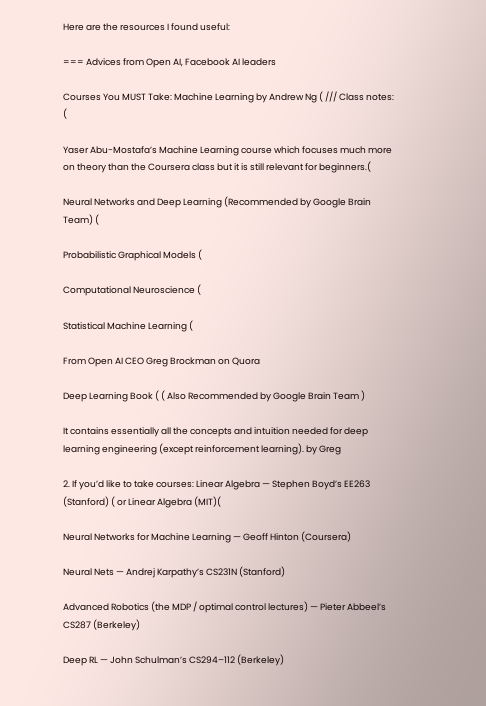Here are the resources I found useful:

=== Advices from Open AI, Facebook AI leaders

Courses You MUST Take: Machine Learning by Andrew Ng ( /// Class notes: (

Yaser Abu-Mostafa’s Machine Learning course which focuses much more on theory than the Coursera class but it is still relevant for beginners.(

Neural Networks and Deep Learning (Recommended by Google Brain Team) (

Probabilistic Graphical Models (

Computational Neuroscience (

Statistical Machine Learning (

From Open AI CEO Greg Brockman on Quora

Deep Learning Book ( ( Also Recommended by Google Brain Team )

It contains essentially all the concepts and intuition needed for deep learning engineering (except reinforcement learning). by Greg

2. If you’d like to take courses: Linear Algebra — Stephen Boyd’s EE263 (Stanford) ( or Linear Algebra (MIT)(

Neural Networks for Machine Learning — Geoff Hinton (Coursera)

Neural Nets — Andrej Karpathy’s CS231N (Stanford)

Advanced Robotics (the MDP / optimal control lectures) — Pieter Abbeel’s CS287 (Berkeley)

Deep RL — John Schulman’s CS294–112 (Berkeley)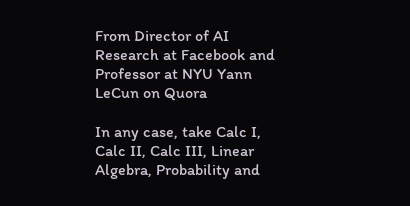From Director of AI Research at Facebook and Professor at NYU Yann LeCun on Quora

In any case, take Calc I, Calc II, Calc III, Linear Algebra, Probability and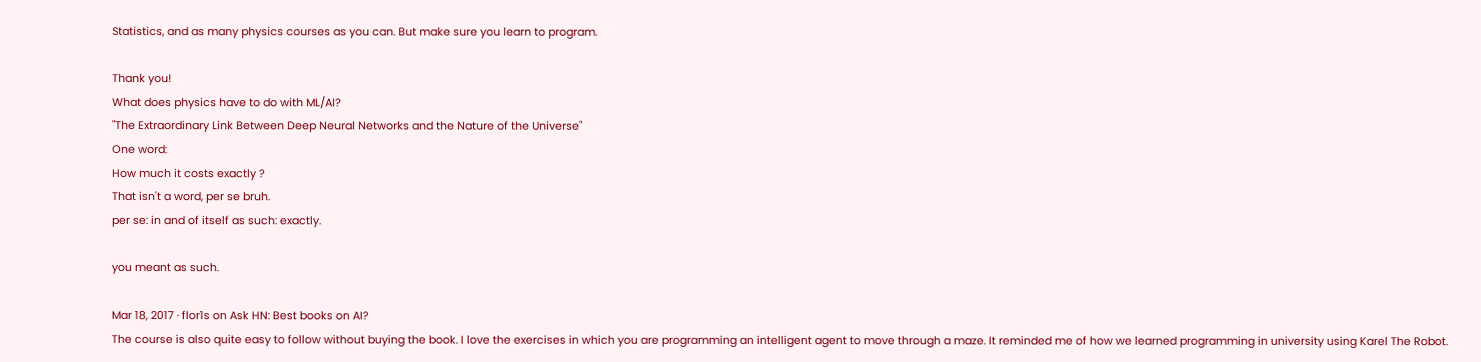Statistics, and as many physics courses as you can. But make sure you learn to program.

Thank you!
What does physics have to do with ML/AI?
"The Extraordinary Link Between Deep Neural Networks and the Nature of the Universe"
One word:
How much it costs exactly ?
That isn't a word, per se bruh.
per se: in and of itself as such: exactly.

you meant as such.

Mar 18, 2017 · flor1s on Ask HN: Best books on AI?
The course is also quite easy to follow without buying the book. I love the exercises in which you are programming an intelligent agent to move through a maze. It reminded me of how we learned programming in university using Karel The Robot.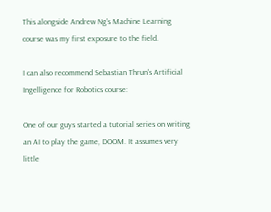This alongside Andrew Ng's Machine Learning course was my first exposure to the field.

I can also recommend Sebastian Thrun's Artificial Ingelligence for Robotics course:

One of our guys started a tutorial series on writing an AI to play the game, DOOM. It assumes very little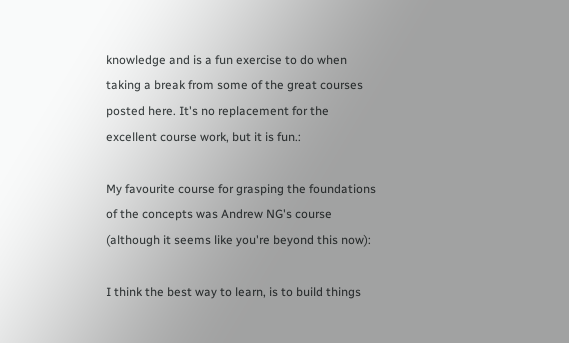knowledge and is a fun exercise to do when taking a break from some of the great courses posted here. It's no replacement for the excellent course work, but it is fun.:

My favourite course for grasping the foundations of the concepts was Andrew NG's course (although it seems like you're beyond this now):

I think the best way to learn, is to build things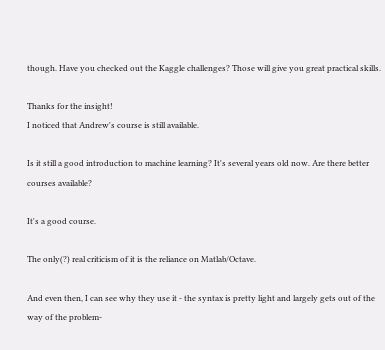though. Have you checked out the Kaggle challenges? Those will give you great practical skills.

Thanks for the insight!
I noticed that Andrew's course is still available.

Is it still a good introduction to machine learning? It's several years old now. Are there better courses available?

It's a good course.

The only(?) real criticism of it is the reliance on Matlab/Octave.

And even then, I can see why they use it - the syntax is pretty light and largely gets out of the way of the problem-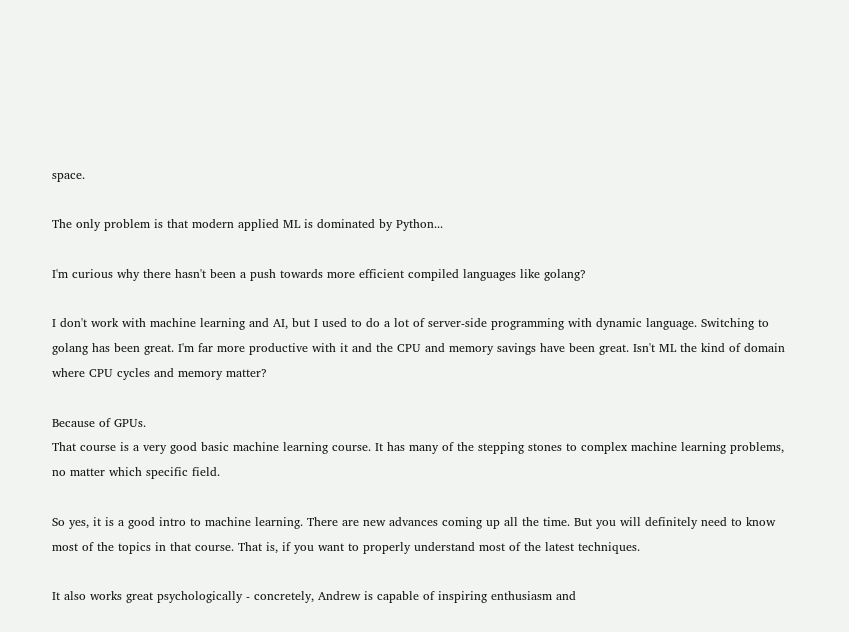space.

The only problem is that modern applied ML is dominated by Python...

I'm curious why there hasn't been a push towards more efficient compiled languages like golang?

I don't work with machine learning and AI, but I used to do a lot of server-side programming with dynamic language. Switching to golang has been great. I'm far more productive with it and the CPU and memory savings have been great. Isn't ML the kind of domain where CPU cycles and memory matter?

Because of GPUs.
That course is a very good basic machine learning course. It has many of the stepping stones to complex machine learning problems, no matter which specific field.

So yes, it is a good intro to machine learning. There are new advances coming up all the time. But you will definitely need to know most of the topics in that course. That is, if you want to properly understand most of the latest techniques.

It also works great psychologically - concretely, Andrew is capable of inspiring enthusiasm and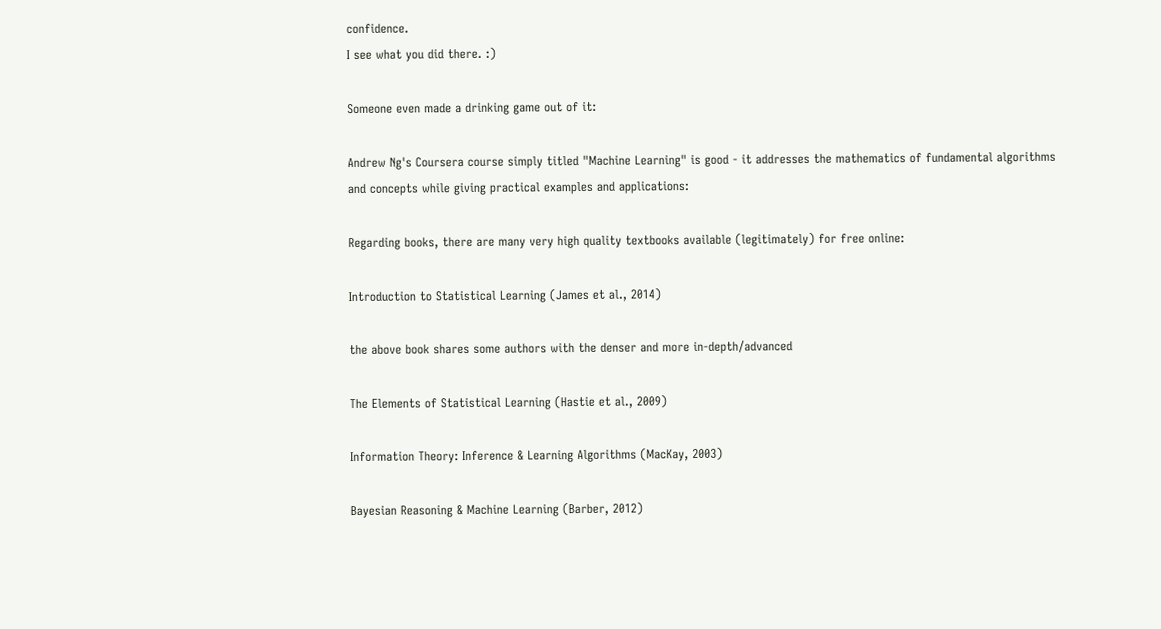confidence.
I see what you did there. :)

Someone even made a drinking game out of it:

Andrew Ng's Coursera course simply titled "Machine Learning" is good - it addresses the mathematics of fundamental algorithms and concepts while giving practical examples and applications:

Regarding books, there are many very high quality textbooks available (legitimately) for free online:

Introduction to Statistical Learning (James et al., 2014)

the above book shares some authors with the denser and more in-depth/advanced

The Elements of Statistical Learning (Hastie et al., 2009)

Information Theory: Inference & Learning Algorithms (MacKay, 2003)

Bayesian Reasoning & Machine Learning (Barber, 2012)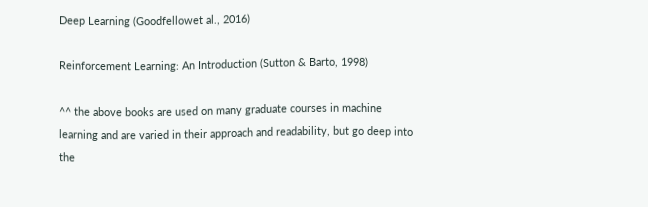Deep Learning (Goodfellowet al., 2016)

Reinforcement Learning: An Introduction (Sutton & Barto, 1998)

^^ the above books are used on many graduate courses in machine learning and are varied in their approach and readability, but go deep into the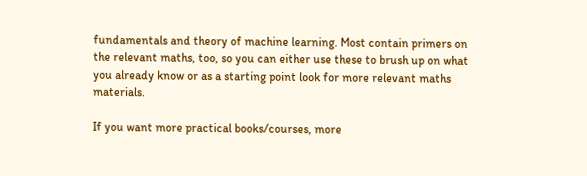fundamentals and theory of machine learning. Most contain primers on the relevant maths, too, so you can either use these to brush up on what you already know or as a starting point look for more relevant maths materials.

If you want more practical books/courses, more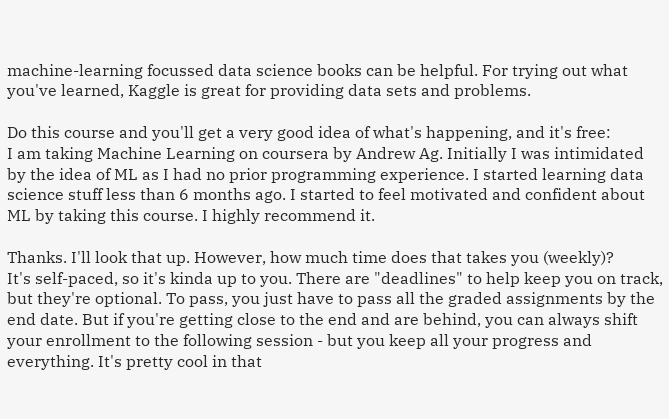machine-learning focussed data science books can be helpful. For trying out what you've learned, Kaggle is great for providing data sets and problems.

Do this course and you'll get a very good idea of what's happening, and it's free:
I am taking Machine Learning on coursera by Andrew Ag. Initially I was intimidated by the idea of ML as I had no prior programming experience. I started learning data science stuff less than 6 months ago. I started to feel motivated and confident about ML by taking this course. I highly recommend it.

Thanks. I'll look that up. However, how much time does that takes you (weekly)?
It's self-paced, so it's kinda up to you. There are "deadlines" to help keep you on track, but they're optional. To pass, you just have to pass all the graded assignments by the end date. But if you're getting close to the end and are behind, you can always shift your enrollment to the following session - but you keep all your progress and everything. It's pretty cool in that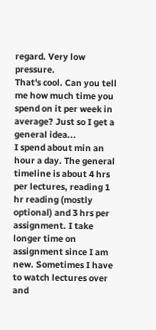regard. Very low pressure.
That's cool. Can you tell me how much time you spend on it per week in average? Just so I get a general idea...
I spend about min an hour a day. The general timeline is about 4 hrs per lectures, reading 1 hr reading (mostly optional) and 3 hrs per assignment. I take longer time on assignment since I am new. Sometimes I have to watch lectures over and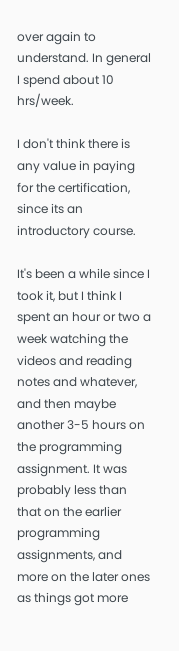over again to understand. In general I spend about 10 hrs/week.

I don't think there is any value in paying for the certification, since its an introductory course.

It's been a while since I took it, but I think I spent an hour or two a week watching the videos and reading notes and whatever, and then maybe another 3-5 hours on the programming assignment. It was probably less than that on the earlier programming assignments, and more on the later ones as things got more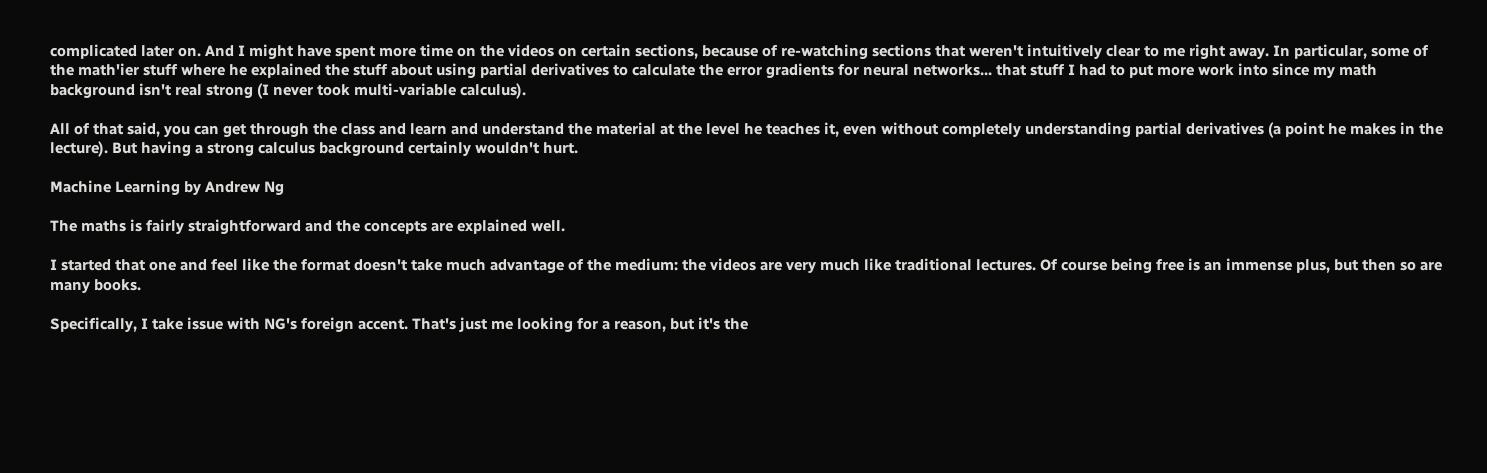complicated later on. And I might have spent more time on the videos on certain sections, because of re-watching sections that weren't intuitively clear to me right away. In particular, some of the math'ier stuff where he explained the stuff about using partial derivatives to calculate the error gradients for neural networks... that stuff I had to put more work into since my math background isn't real strong (I never took multi-variable calculus).

All of that said, you can get through the class and learn and understand the material at the level he teaches it, even without completely understanding partial derivatives (a point he makes in the lecture). But having a strong calculus background certainly wouldn't hurt.

Machine Learning by Andrew Ng

The maths is fairly straightforward and the concepts are explained well.

I started that one and feel like the format doesn't take much advantage of the medium: the videos are very much like traditional lectures. Of course being free is an immense plus, but then so are many books.

Specifically, I take issue with NG's foreign accent. That's just me looking for a reason, but it's the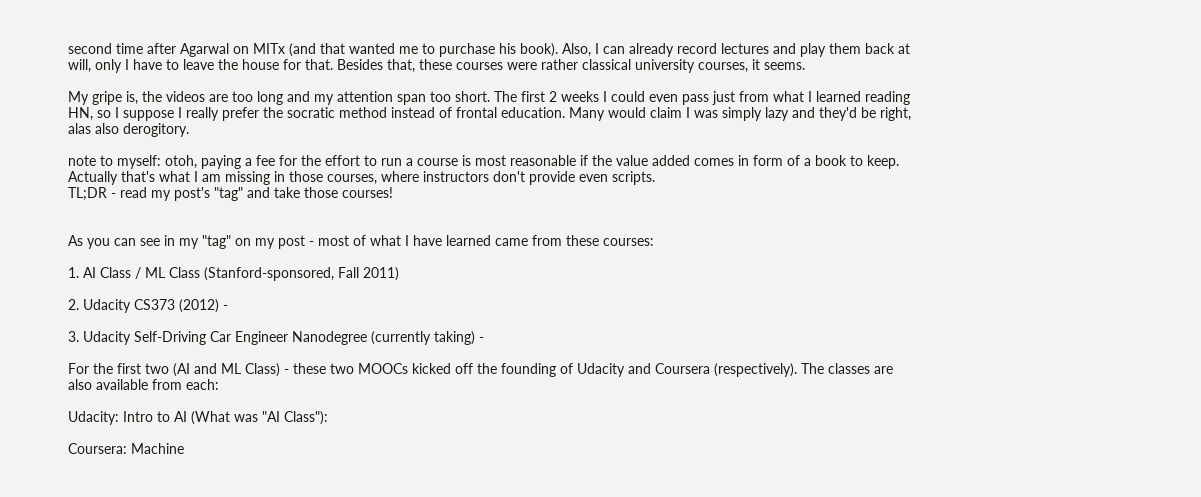second time after Agarwal on MITx (and that wanted me to purchase his book). Also, I can already record lectures and play them back at will, only I have to leave the house for that. Besides that, these courses were rather classical university courses, it seems.

My gripe is, the videos are too long and my attention span too short. The first 2 weeks I could even pass just from what I learned reading HN, so I suppose I really prefer the socratic method instead of frontal education. Many would claim I was simply lazy and they'd be right, alas also derogitory.

note to myself: otoh, paying a fee for the effort to run a course is most reasonable if the value added comes in form of a book to keep. Actually that's what I am missing in those courses, where instructors don't provide even scripts.
TL;DR - read my post's "tag" and take those courses!


As you can see in my "tag" on my post - most of what I have learned came from these courses:

1. AI Class / ML Class (Stanford-sponsored, Fall 2011)

2. Udacity CS373 (2012) -

3. Udacity Self-Driving Car Engineer Nanodegree (currently taking) -

For the first two (AI and ML Class) - these two MOOCs kicked off the founding of Udacity and Coursera (respectively). The classes are also available from each:

Udacity: Intro to AI (What was "AI Class"):

Coursera: Machine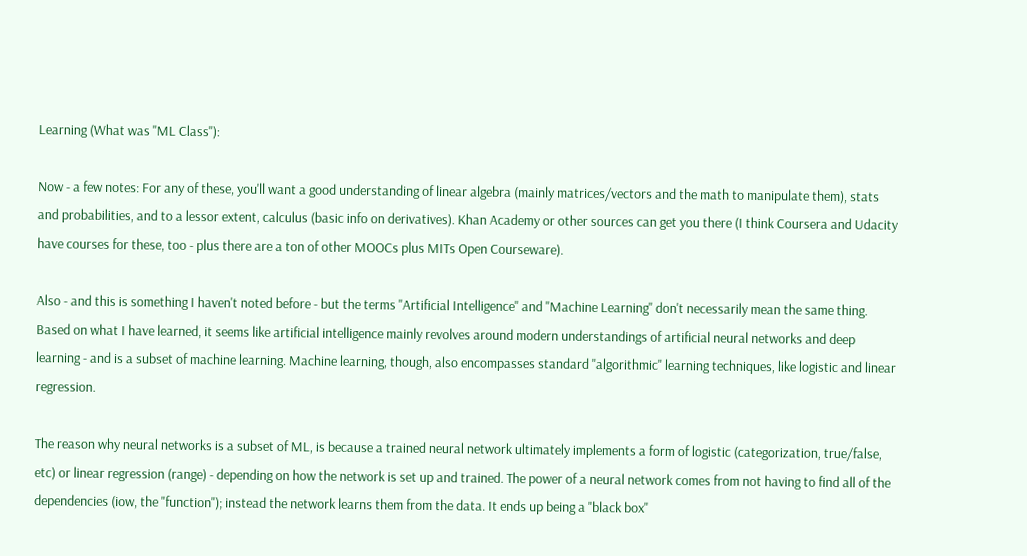Learning (What was "ML Class"):

Now - a few notes: For any of these, you'll want a good understanding of linear algebra (mainly matrices/vectors and the math to manipulate them), stats and probabilities, and to a lessor extent, calculus (basic info on derivatives). Khan Academy or other sources can get you there (I think Coursera and Udacity have courses for these, too - plus there are a ton of other MOOCs plus MITs Open Courseware).

Also - and this is something I haven't noted before - but the terms "Artificial Intelligence" and "Machine Learning" don't necessarily mean the same thing. Based on what I have learned, it seems like artificial intelligence mainly revolves around modern understandings of artificial neural networks and deep learning - and is a subset of machine learning. Machine learning, though, also encompasses standard "algorithmic" learning techniques, like logistic and linear regression.

The reason why neural networks is a subset of ML, is because a trained neural network ultimately implements a form of logistic (categorization, true/false, etc) or linear regression (range) - depending on how the network is set up and trained. The power of a neural network comes from not having to find all of the dependencies (iow, the "function"); instead the network learns them from the data. It ends up being a "black box"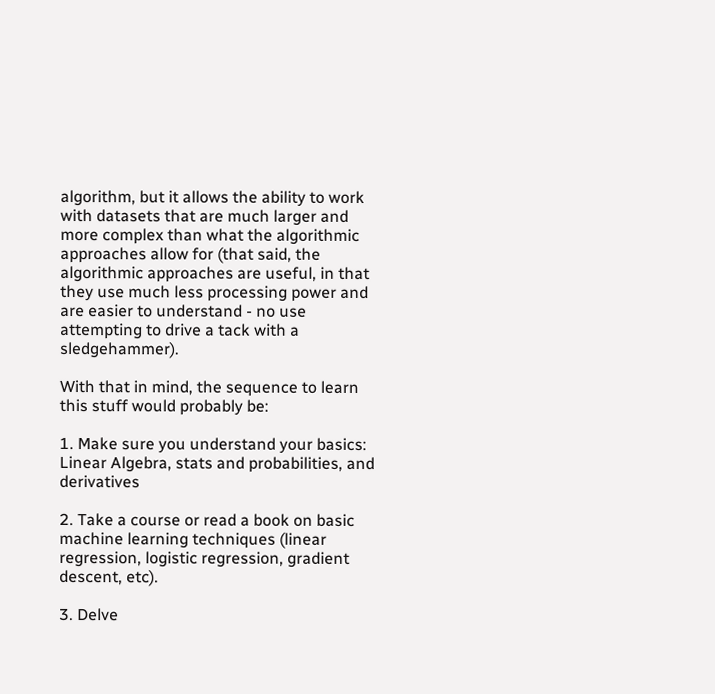algorithm, but it allows the ability to work with datasets that are much larger and more complex than what the algorithmic approaches allow for (that said, the algorithmic approaches are useful, in that they use much less processing power and are easier to understand - no use attempting to drive a tack with a sledgehammer).

With that in mind, the sequence to learn this stuff would probably be:

1. Make sure you understand your basics: Linear Algebra, stats and probabilities, and derivatives

2. Take a course or read a book on basic machine learning techniques (linear regression, logistic regression, gradient descent, etc).

3. Delve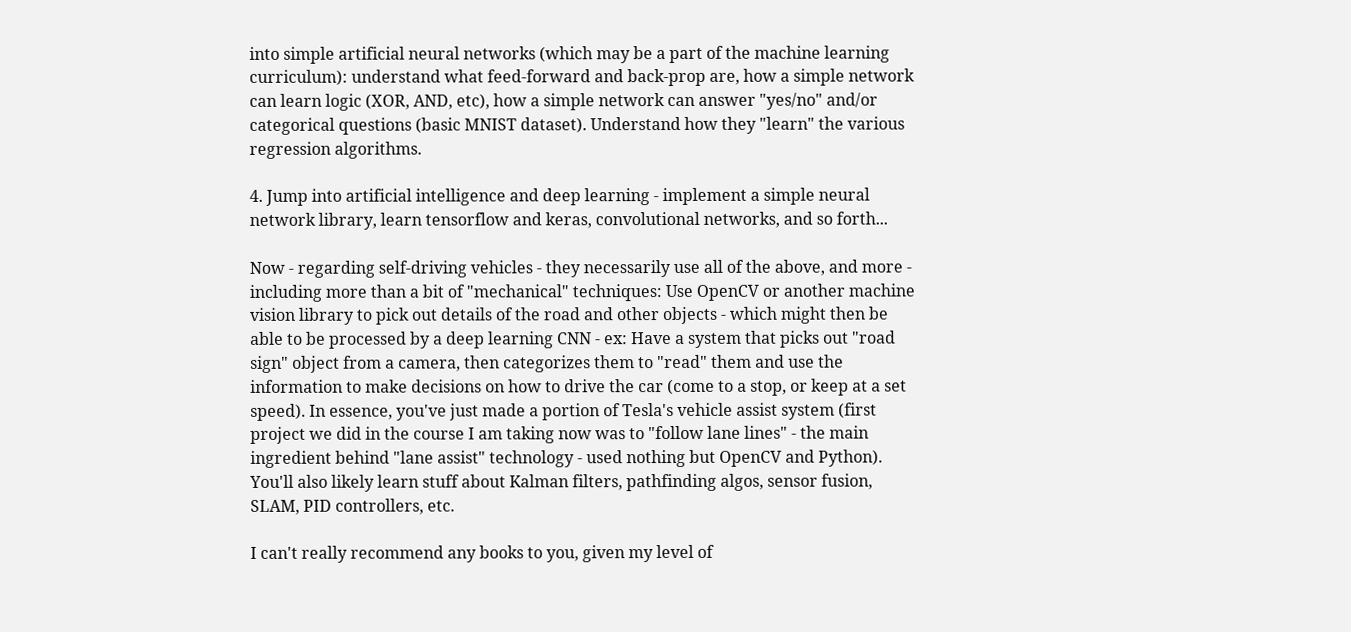into simple artificial neural networks (which may be a part of the machine learning curriculum): understand what feed-forward and back-prop are, how a simple network can learn logic (XOR, AND, etc), how a simple network can answer "yes/no" and/or categorical questions (basic MNIST dataset). Understand how they "learn" the various regression algorithms.

4. Jump into artificial intelligence and deep learning - implement a simple neural network library, learn tensorflow and keras, convolutional networks, and so forth...

Now - regarding self-driving vehicles - they necessarily use all of the above, and more - including more than a bit of "mechanical" techniques: Use OpenCV or another machine vision library to pick out details of the road and other objects - which might then be able to be processed by a deep learning CNN - ex: Have a system that picks out "road sign" object from a camera, then categorizes them to "read" them and use the information to make decisions on how to drive the car (come to a stop, or keep at a set speed). In essence, you've just made a portion of Tesla's vehicle assist system (first project we did in the course I am taking now was to "follow lane lines" - the main ingredient behind "lane assist" technology - used nothing but OpenCV and Python). You'll also likely learn stuff about Kalman filters, pathfinding algos, sensor fusion, SLAM, PID controllers, etc.

I can't really recommend any books to you, given my level of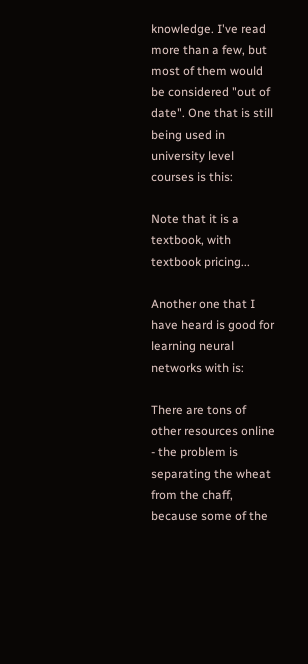knowledge. I've read more than a few, but most of them would be considered "out of date". One that is still being used in university level courses is this:

Note that it is a textbook, with textbook pricing...

Another one that I have heard is good for learning neural networks with is:

There are tons of other resources online - the problem is separating the wheat from the chaff, because some of the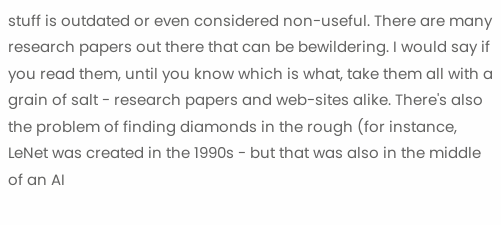stuff is outdated or even considered non-useful. There are many research papers out there that can be bewildering. I would say if you read them, until you know which is what, take them all with a grain of salt - research papers and web-sites alike. There's also the problem of finding diamonds in the rough (for instance, LeNet was created in the 1990s - but that was also in the middle of an AI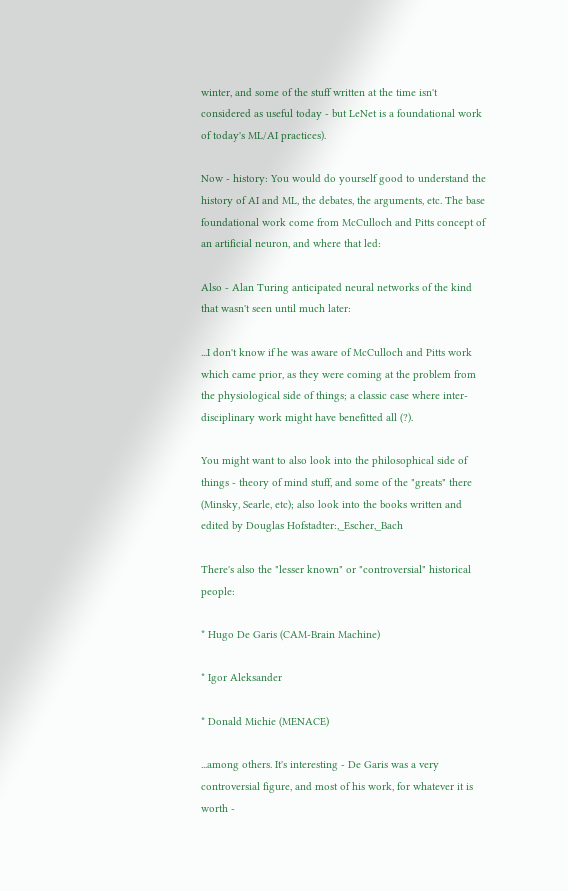winter, and some of the stuff written at the time isn't considered as useful today - but LeNet is a foundational work of today's ML/AI practices).

Now - history: You would do yourself good to understand the history of AI and ML, the debates, the arguments, etc. The base foundational work come from McCulloch and Pitts concept of an artificial neuron, and where that led:

Also - Alan Turing anticipated neural networks of the kind that wasn't seen until much later:

...I don't know if he was aware of McCulloch and Pitts work which came prior, as they were coming at the problem from the physiological side of things; a classic case where inter-disciplinary work might have benefitted all (?).

You might want to also look into the philosophical side of things - theory of mind stuff, and some of the "greats" there (Minsky, Searle, etc); also look into the books written and edited by Douglas Hofstadter:,_Escher,_Bach

There's also the "lesser known" or "controversial" historical people:

* Hugo De Garis (CAM-Brain Machine)

* Igor Aleksander

* Donald Michie (MENACE)

...among others. It's interesting - De Garis was a very controversial figure, and most of his work, for whatever it is worth -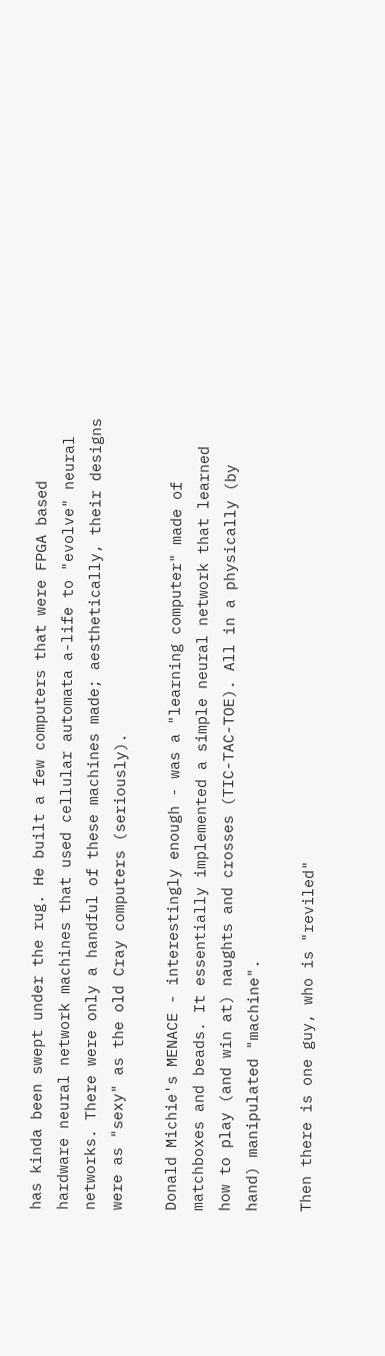has kinda been swept under the rug. He built a few computers that were FPGA based hardware neural network machines that used cellular automata a-life to "evolve" neural networks. There were only a handful of these machines made; aesthetically, their designs were as "sexy" as the old Cray computers (seriously).

Donald Michie's MENACE - interestingly enough - was a "learning computer" made of matchboxes and beads. It essentially implemented a simple neural network that learned how to play (and win at) naughts and crosses (TIC-TAC-TOE). All in a physically (by hand) manipulated "machine".

Then there is one guy, who is "reviled"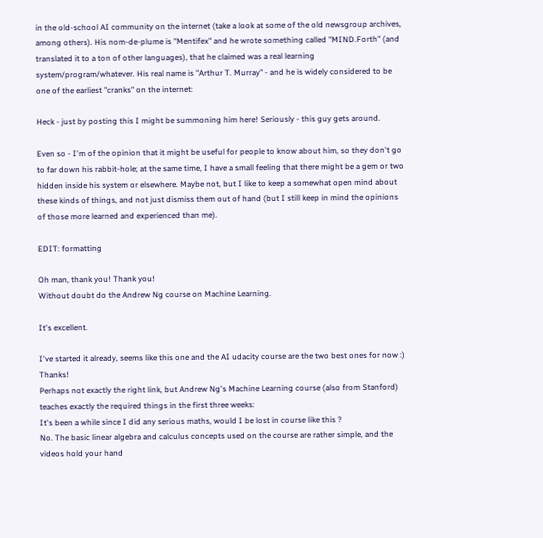in the old-school AI community on the internet (take a look at some of the old newsgroup archives, among others). His nom-de-plume is "Mentifex" and he wrote something called "MIND.Forth" (and translated it to a ton of other languages), that he claimed was a real learning system/program/whatever. His real name is "Arthur T. Murray" - and he is widely considered to be one of the earliest "cranks" on the internet:

Heck - just by posting this I might be summoning him here! Seriously - this guy gets around.

Even so - I'm of the opinion that it might be useful for people to know about him, so they don't go to far down his rabbit-hole; at the same time, I have a small feeling that there might be a gem or two hidden inside his system or elsewhere. Maybe not, but I like to keep a somewhat open mind about these kinds of things, and not just dismiss them out of hand (but I still keep in mind the opinions of those more learned and experienced than me).

EDIT: formatting

Oh man, thank you! Thank you!
Without doubt do the Andrew Ng course on Machine Learning.

It's excellent.

I've started it already, seems like this one and the AI udacity course are the two best ones for now :) Thanks!
Perhaps not exactly the right link, but Andrew Ng's Machine Learning course (also from Stanford) teaches exactly the required things in the first three weeks:
It's been a while since I did any serious maths, would I be lost in course like this ?
No. The basic linear algebra and calculus concepts used on the course are rather simple, and the videos hold your hand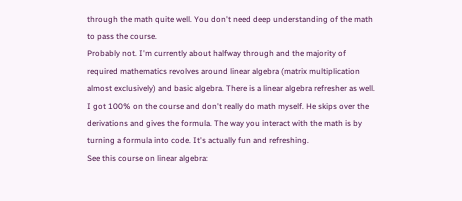through the math quite well. You don't need deep understanding of the math to pass the course.
Probably not. I'm currently about halfway through and the majority of required mathematics revolves around linear algebra (matrix multiplication almost exclusively) and basic algebra. There is a linear algebra refresher as well.
I got 100% on the course and don't really do math myself. He skips over the derivations and gives the formula. The way you interact with the math is by turning a formula into code. It's actually fun and refreshing.
See this course on linear algebra: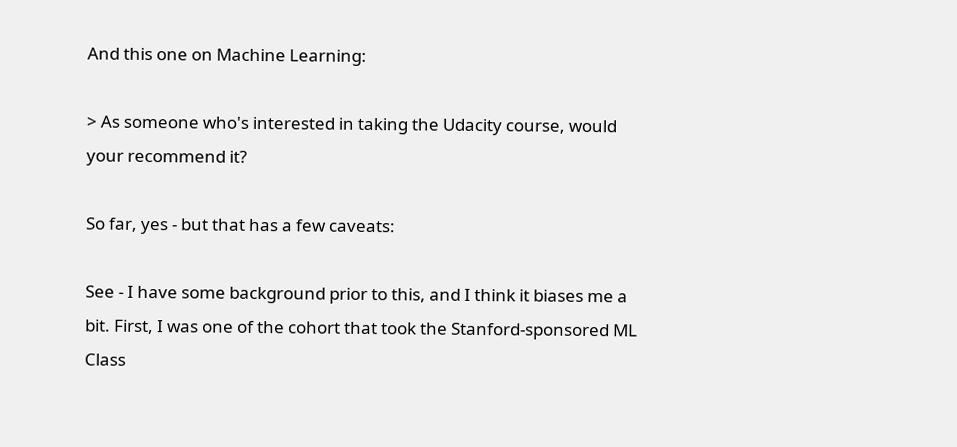And this one on Machine Learning:

> As someone who's interested in taking the Udacity course, would your recommend it?

So far, yes - but that has a few caveats:

See - I have some background prior to this, and I think it biases me a bit. First, I was one of the cohort that took the Stanford-sponsored ML Class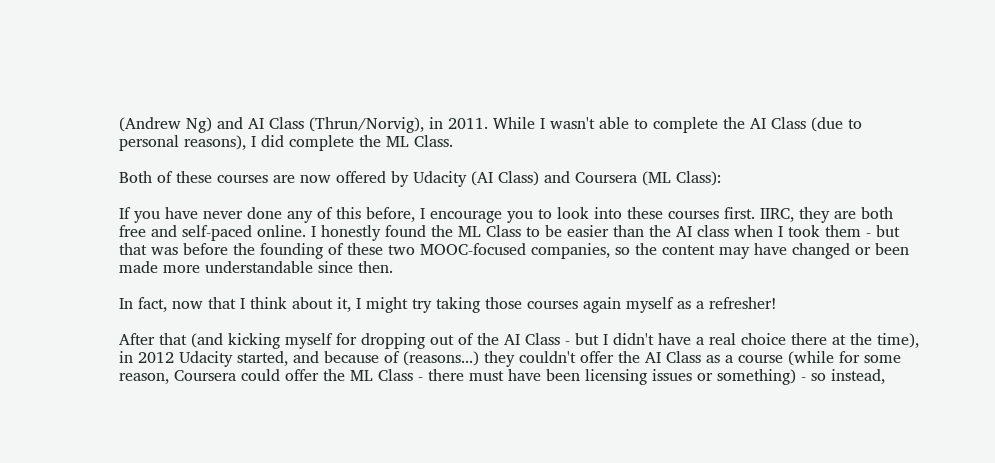(Andrew Ng) and AI Class (Thrun/Norvig), in 2011. While I wasn't able to complete the AI Class (due to personal reasons), I did complete the ML Class.

Both of these courses are now offered by Udacity (AI Class) and Coursera (ML Class):

If you have never done any of this before, I encourage you to look into these courses first. IIRC, they are both free and self-paced online. I honestly found the ML Class to be easier than the AI class when I took them - but that was before the founding of these two MOOC-focused companies, so the content may have changed or been made more understandable since then.

In fact, now that I think about it, I might try taking those courses again myself as a refresher!

After that (and kicking myself for dropping out of the AI Class - but I didn't have a real choice there at the time), in 2012 Udacity started, and because of (reasons...) they couldn't offer the AI Class as a course (while for some reason, Coursera could offer the ML Class - there must have been licensing issues or something) - so instead,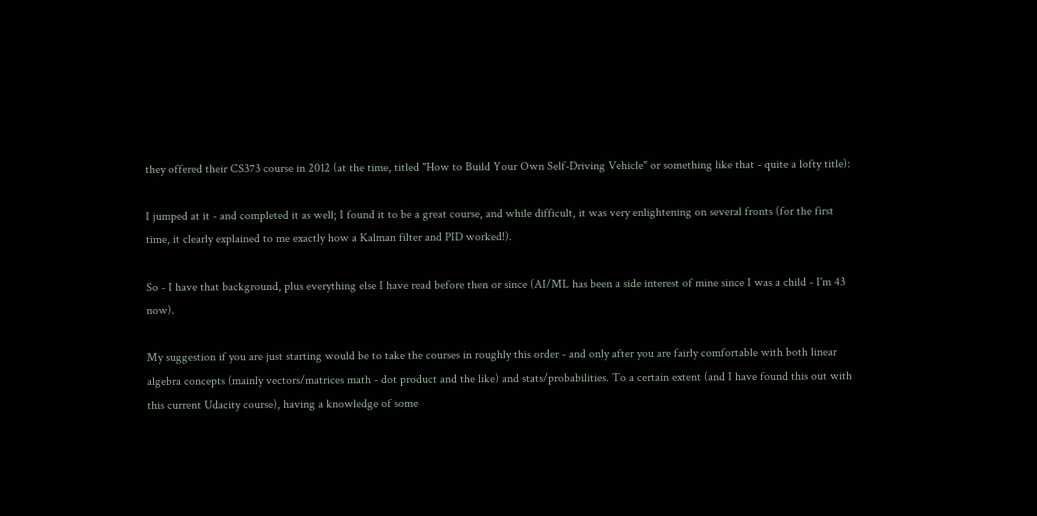they offered their CS373 course in 2012 (at the time, titled "How to Build Your Own Self-Driving Vehicle" or something like that - quite a lofty title):

I jumped at it - and completed it as well; I found it to be a great course, and while difficult, it was very enlightening on several fronts (for the first time, it clearly explained to me exactly how a Kalman filter and PID worked!).

So - I have that background, plus everything else I have read before then or since (AI/ML has been a side interest of mine since I was a child - I'm 43 now).

My suggestion if you are just starting would be to take the courses in roughly this order - and only after you are fairly comfortable with both linear algebra concepts (mainly vectors/matrices math - dot product and the like) and stats/probabilities. To a certain extent (and I have found this out with this current Udacity course), having a knowledge of some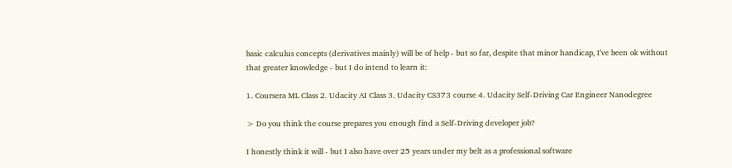basic calculus concepts (derivatives mainly) will be of help - but so far, despite that minor handicap, I've been ok without that greater knowledge - but I do intend to learn it:

1. Coursera ML Class 2. Udacity AI Class 3. Udacity CS373 course 4. Udacity Self-Driving Car Engineer Nanodegree

> Do you think the course prepares you enough find a Self-Driving developer job?

I honestly think it will - but I also have over 25 years under my belt as a professional software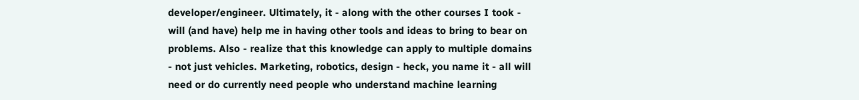developer/engineer. Ultimately, it - along with the other courses I took - will (and have) help me in having other tools and ideas to bring to bear on problems. Also - realize that this knowledge can apply to multiple domains - not just vehicles. Marketing, robotics, design - heck, you name it - all will need or do currently need people who understand machine learning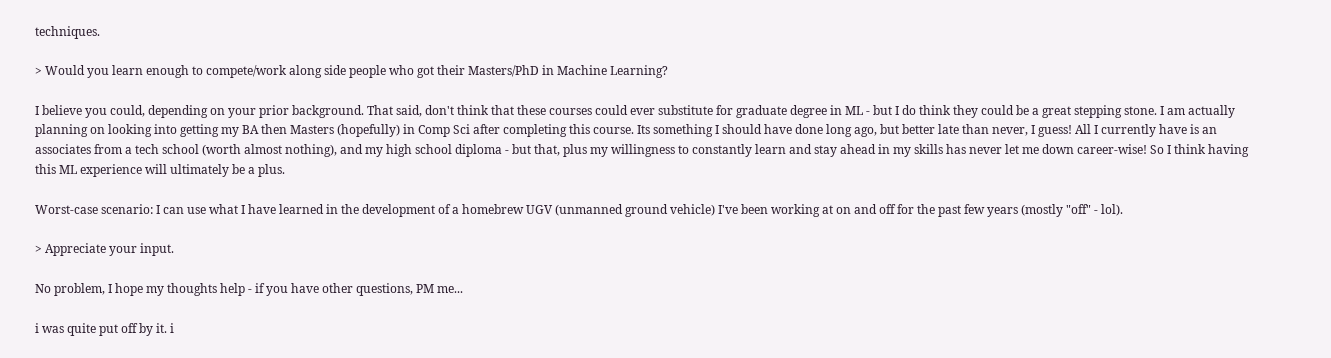techniques.

> Would you learn enough to compete/work along side people who got their Masters/PhD in Machine Learning?

I believe you could, depending on your prior background. That said, don't think that these courses could ever substitute for graduate degree in ML - but I do think they could be a great stepping stone. I am actually planning on looking into getting my BA then Masters (hopefully) in Comp Sci after completing this course. Its something I should have done long ago, but better late than never, I guess! All I currently have is an associates from a tech school (worth almost nothing), and my high school diploma - but that, plus my willingness to constantly learn and stay ahead in my skills has never let me down career-wise! So I think having this ML experience will ultimately be a plus.

Worst-case scenario: I can use what I have learned in the development of a homebrew UGV (unmanned ground vehicle) I've been working at on and off for the past few years (mostly "off" - lol).

> Appreciate your input.

No problem, I hope my thoughts help - if you have other questions, PM me...

i was quite put off by it. i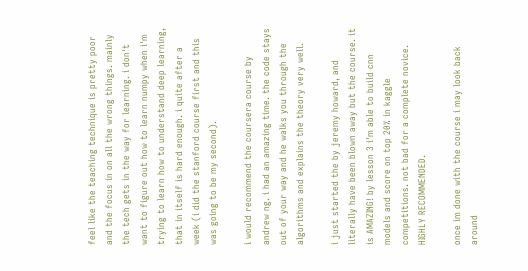feel like the teaching technique is pretty poor and the focus in on all the wrong things. mainly the tech gets in the way for learning. i don't want to figure out how to learn numpy when i'm trying to learn how to understand deep learning, that in itself is hard enough. i quite after a week (i did the stanford course first and this was going to be my second).

i would recommend the coursera course by andrew ng. i had an amazing time. the code stays out of your way and he walks you through the algorithms and explains the theory very well.

i just started the by jeremy howard, and literally have been blown away but the course. it is AMAZING! by lesson 3 i'm able to build cnn models and score on top 20% in kaggle competitions. not bad for a complete novice. HIGHLY RECOMMENDED.

once im done with the course i may look back around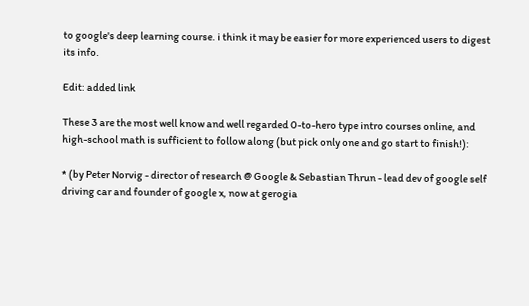to google's deep learning course. i think it may be easier for more experienced users to digest its info.

Edit: added link

These 3 are the most well know and well regarded 0-to-hero type intro courses online, and high-school math is sufficient to follow along (but pick only one and go start to finish!):

* (by Peter Norvig - director of research @ Google & Sebastian Thrun - lead dev of google self driving car and founder of google x, now at gerogia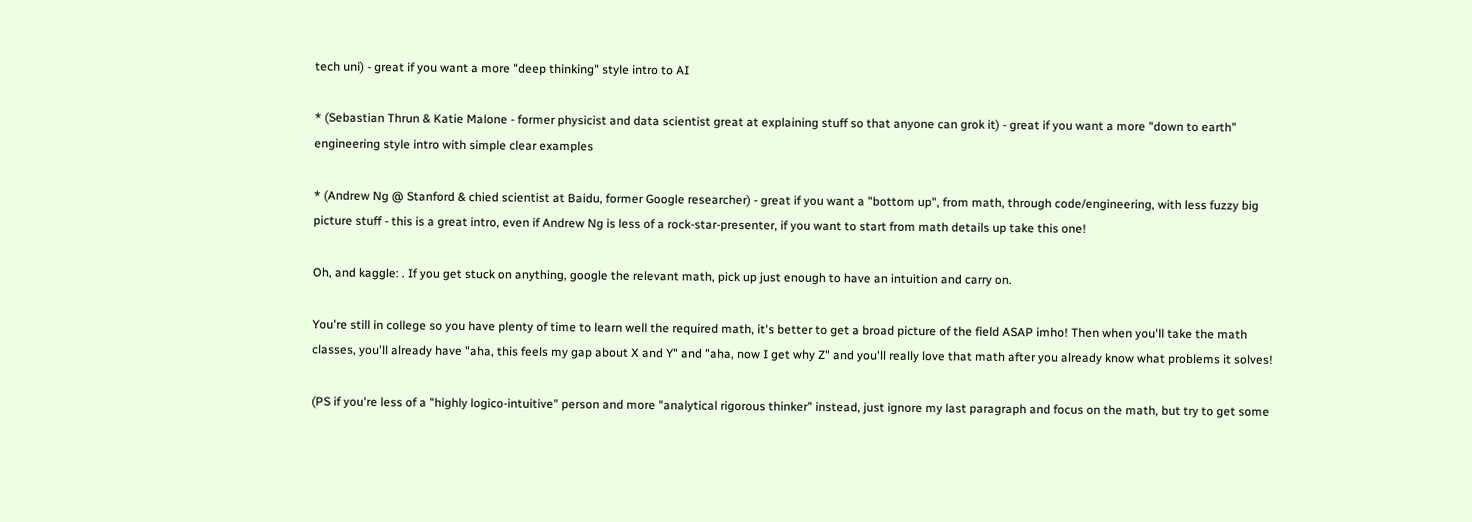tech uni) - great if you want a more "deep thinking" style intro to AI

* (Sebastian Thrun & Katie Malone - former physicist and data scientist great at explaining stuff so that anyone can grok it) - great if you want a more "down to earth" engineering style intro with simple clear examples

* (Andrew Ng @ Stanford & chied scientist at Baidu, former Google researcher) - great if you want a "bottom up", from math, through code/engineering, with less fuzzy big picture stuff - this is a great intro, even if Andrew Ng is less of a rock-star-presenter, if you want to start from math details up take this one!

Oh, and kaggle: . If you get stuck on anything, google the relevant math, pick up just enough to have an intuition and carry on.

You're still in college so you have plenty of time to learn well the required math, it's better to get a broad picture of the field ASAP imho! Then when you'll take the math classes, you'll already have "aha, this feels my gap about X and Y" and "aha, now I get why Z" and you'll really love that math after you already know what problems it solves!

(PS if you're less of a "highly logico-intuitive" person and more "analytical rigorous thinker" instead, just ignore my last paragraph and focus on the math, but try to get some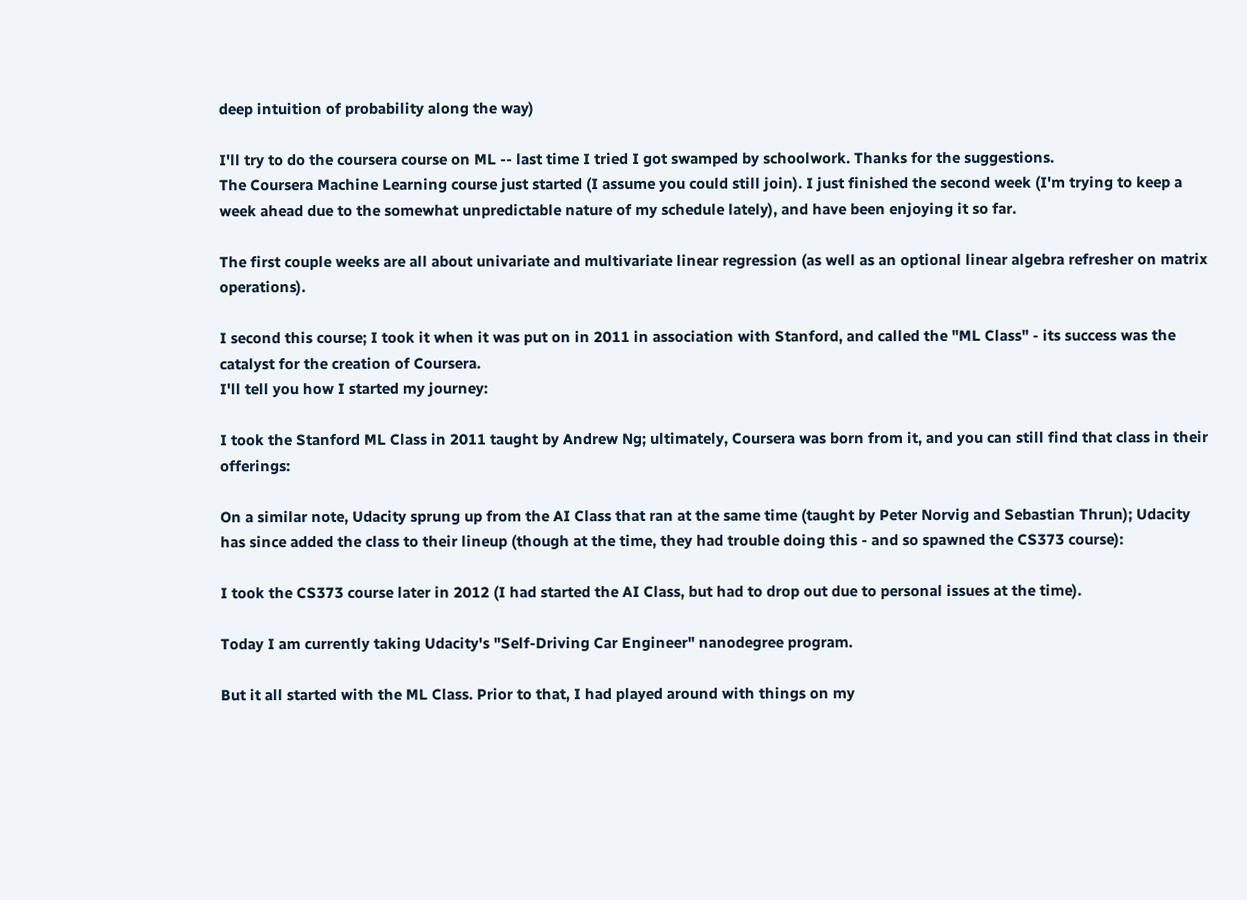deep intuition of probability along the way)

I'll try to do the coursera course on ML -- last time I tried I got swamped by schoolwork. Thanks for the suggestions.
The Coursera Machine Learning course just started (I assume you could still join). I just finished the second week (I'm trying to keep a week ahead due to the somewhat unpredictable nature of my schedule lately), and have been enjoying it so far.

The first couple weeks are all about univariate and multivariate linear regression (as well as an optional linear algebra refresher on matrix operations).

I second this course; I took it when it was put on in 2011 in association with Stanford, and called the "ML Class" - its success was the catalyst for the creation of Coursera.
I'll tell you how I started my journey:

I took the Stanford ML Class in 2011 taught by Andrew Ng; ultimately, Coursera was born from it, and you can still find that class in their offerings:

On a similar note, Udacity sprung up from the AI Class that ran at the same time (taught by Peter Norvig and Sebastian Thrun); Udacity has since added the class to their lineup (though at the time, they had trouble doing this - and so spawned the CS373 course):

I took the CS373 course later in 2012 (I had started the AI Class, but had to drop out due to personal issues at the time).

Today I am currently taking Udacity's "Self-Driving Car Engineer" nanodegree program.

But it all started with the ML Class. Prior to that, I had played around with things on my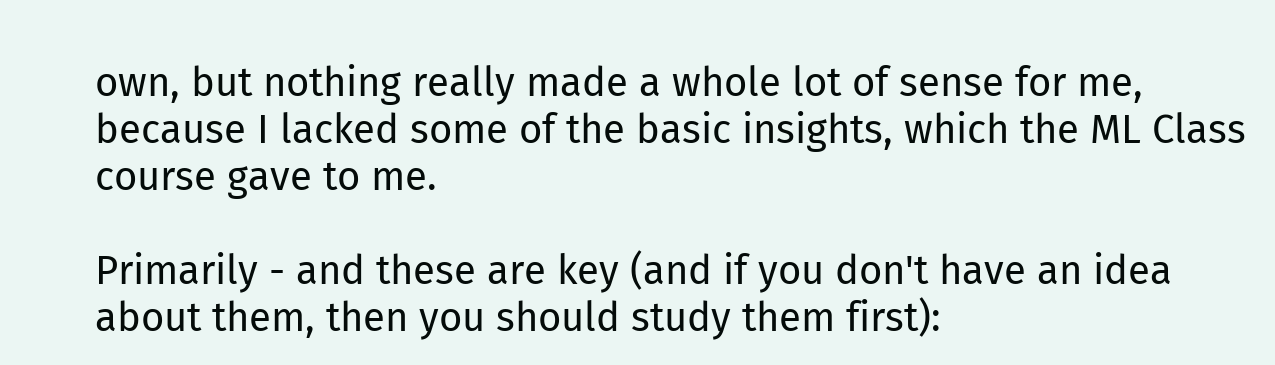own, but nothing really made a whole lot of sense for me, because I lacked some of the basic insights, which the ML Class course gave to me.

Primarily - and these are key (and if you don't have an idea about them, then you should study them first):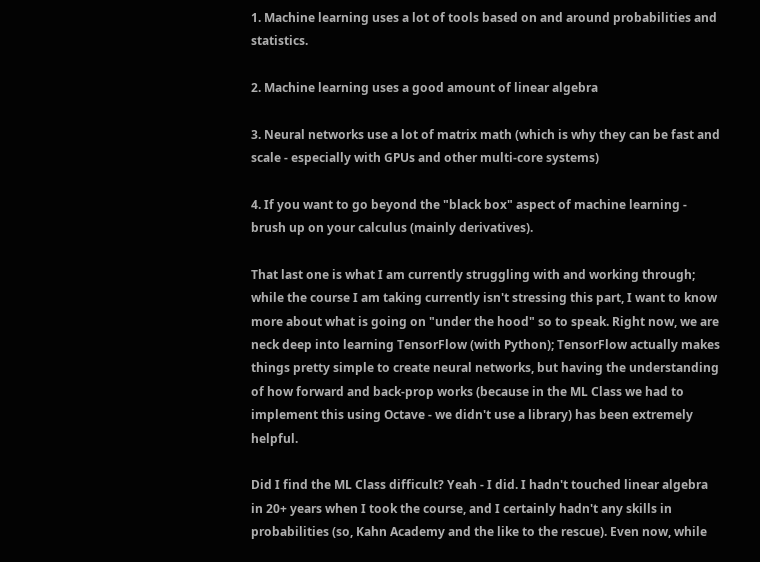1. Machine learning uses a lot of tools based on and around probabilities and statistics.

2. Machine learning uses a good amount of linear algebra

3. Neural networks use a lot of matrix math (which is why they can be fast and scale - especially with GPUs and other multi-core systems)

4. If you want to go beyond the "black box" aspect of machine learning - brush up on your calculus (mainly derivatives).

That last one is what I am currently struggling with and working through; while the course I am taking currently isn't stressing this part, I want to know more about what is going on "under the hood" so to speak. Right now, we are neck deep into learning TensorFlow (with Python); TensorFlow actually makes things pretty simple to create neural networks, but having the understanding of how forward and back-prop works (because in the ML Class we had to implement this using Octave - we didn't use a library) has been extremely helpful.

Did I find the ML Class difficult? Yeah - I did. I hadn't touched linear algebra in 20+ years when I took the course, and I certainly hadn't any skills in probabilities (so, Kahn Academy and the like to the rescue). Even now, while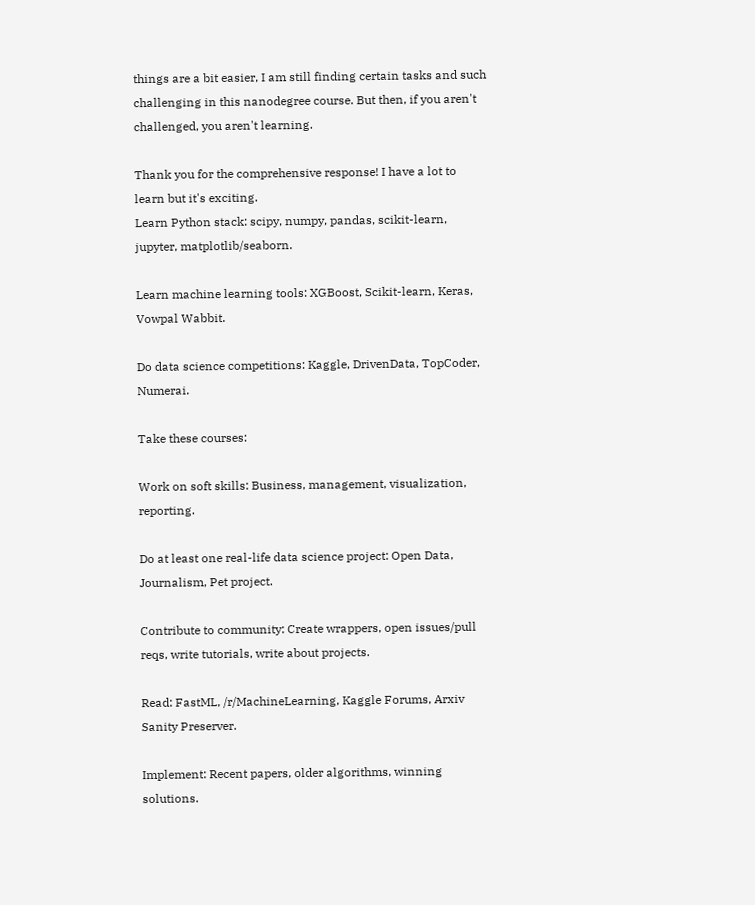things are a bit easier, I am still finding certain tasks and such challenging in this nanodegree course. But then, if you aren't challenged, you aren't learning.

Thank you for the comprehensive response! I have a lot to learn but it's exciting.
Learn Python stack: scipy, numpy, pandas, scikit-learn, jupyter, matplotlib/seaborn.

Learn machine learning tools: XGBoost, Scikit-learn, Keras, Vowpal Wabbit.

Do data science competitions: Kaggle, DrivenData, TopCoder, Numerai.

Take these courses:

Work on soft skills: Business, management, visualization, reporting.

Do at least one real-life data science project: Open Data, Journalism, Pet project.

Contribute to community: Create wrappers, open issues/pull reqs, write tutorials, write about projects.

Read: FastML, /r/MachineLearning, Kaggle Forums, Arxiv Sanity Preserver.

Implement: Recent papers, older algorithms, winning solutions.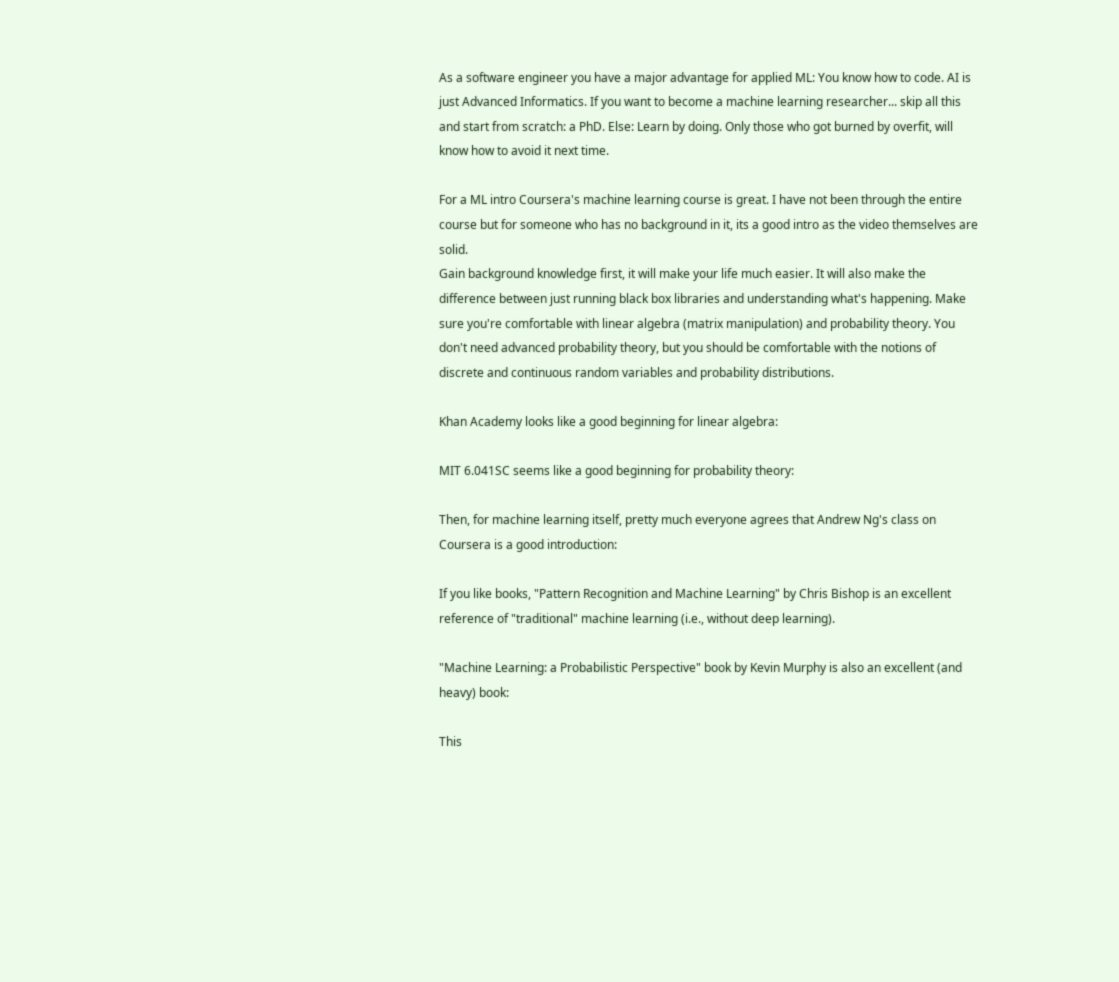As a software engineer you have a major advantage for applied ML: You know how to code. AI is just Advanced Informatics. If you want to become a machine learning researcher... skip all this and start from scratch: a PhD. Else: Learn by doing. Only those who got burned by overfit, will know how to avoid it next time.

For a ML intro Coursera's machine learning course is great. I have not been through the entire course but for someone who has no background in it, its a good intro as the video themselves are solid.
Gain background knowledge first, it will make your life much easier. It will also make the difference between just running black box libraries and understanding what's happening. Make sure you're comfortable with linear algebra (matrix manipulation) and probability theory. You don't need advanced probability theory, but you should be comfortable with the notions of discrete and continuous random variables and probability distributions.

Khan Academy looks like a good beginning for linear algebra:

MIT 6.041SC seems like a good beginning for probability theory:

Then, for machine learning itself, pretty much everyone agrees that Andrew Ng's class on Coursera is a good introduction:

If you like books, "Pattern Recognition and Machine Learning" by Chris Bishop is an excellent reference of "traditional" machine learning (i.e., without deep learning).

"Machine Learning: a Probabilistic Perspective" book by Kevin Murphy is also an excellent (and heavy) book:

This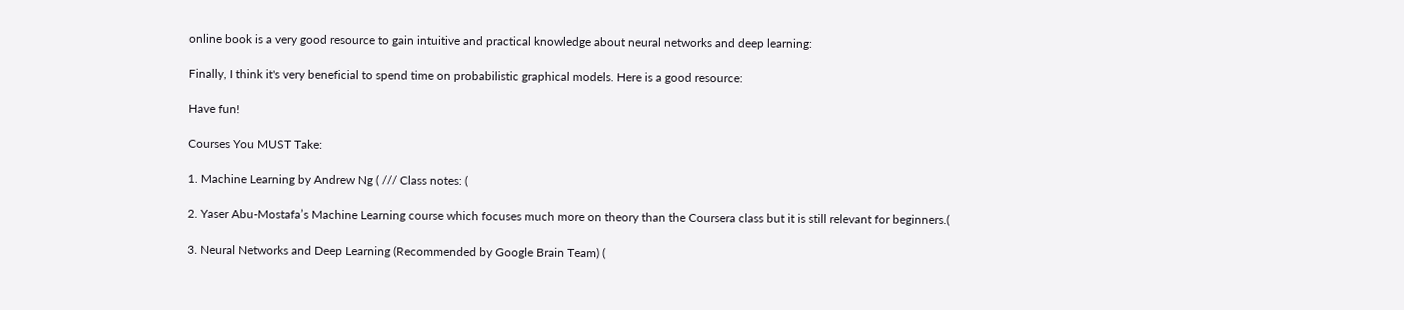online book is a very good resource to gain intuitive and practical knowledge about neural networks and deep learning:

Finally, I think it's very beneficial to spend time on probabilistic graphical models. Here is a good resource:

Have fun!

Courses You MUST Take:

1. Machine Learning by Andrew Ng ( /// Class notes: (

2. Yaser Abu-Mostafa’s Machine Learning course which focuses much more on theory than the Coursera class but it is still relevant for beginners.(

3. Neural Networks and Deep Learning (Recommended by Google Brain Team) (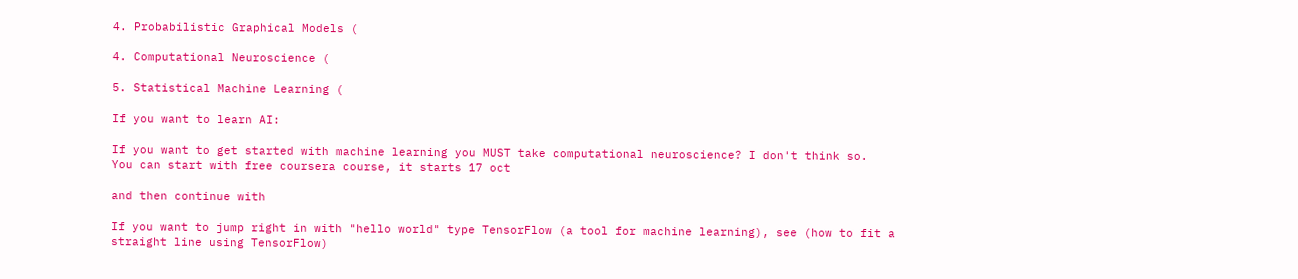4. Probabilistic Graphical Models (

4. Computational Neuroscience (

5. Statistical Machine Learning (

If you want to learn AI:

If you want to get started with machine learning you MUST take computational neuroscience? I don't think so.
You can start with free coursera course, it starts 17 oct

and then continue with

If you want to jump right in with "hello world" type TensorFlow (a tool for machine learning), see (how to fit a straight line using TensorFlow)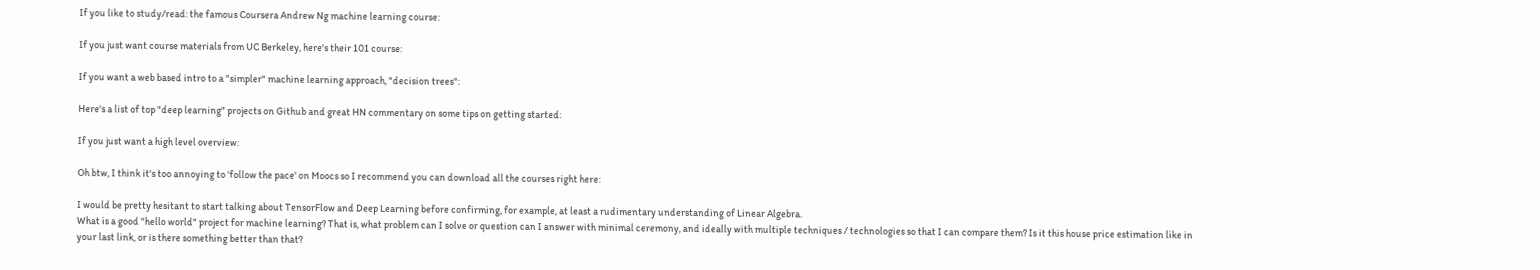If you like to study/read: the famous Coursera Andrew Ng machine learning course:

If you just want course materials from UC Berkeley, here's their 101 course:

If you want a web based intro to a "simpler" machine learning approach, "decision trees":

Here's a list of top "deep learning" projects on Github and great HN commentary on some tips on getting started:

If you just want a high level overview:

Oh btw, I think it's too annoying to 'follow the pace' on Moocs so I recommend you can download all the courses right here:

I would be pretty hesitant to start talking about TensorFlow and Deep Learning before confirming, for example, at least a rudimentary understanding of Linear Algebra.
What is a good "hello world" project for machine learning? That is, what problem can I solve or question can I answer with minimal ceremony, and ideally with multiple techniques / technologies so that I can compare them? Is it this house price estimation like in your last link, or is there something better than that?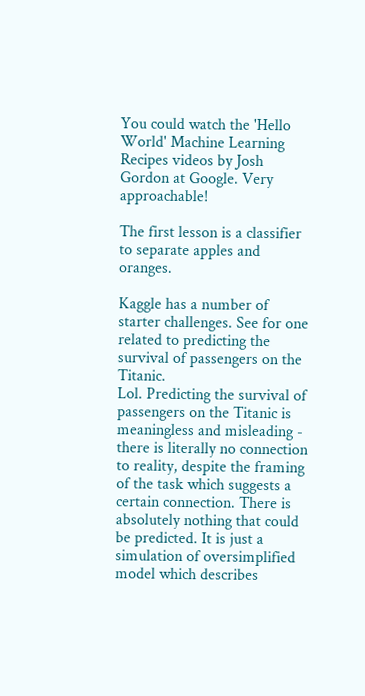You could watch the 'Hello World' Machine Learning Recipes videos by Josh Gordon at Google. Very approachable!

The first lesson is a classifier to separate apples and oranges.

Kaggle has a number of starter challenges. See for one related to predicting the survival of passengers on the Titanic.
Lol. Predicting the survival of passengers on the Titanic is meaningless and misleading - there is literally no connection to reality, despite the framing of the task which suggests a certain connection. There is absolutely nothing that could be predicted. It is just a simulation of oversimplified model which describes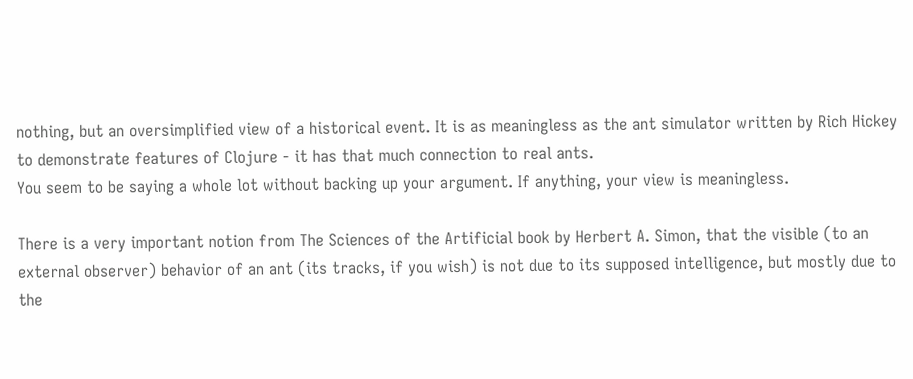nothing, but an oversimplified view of a historical event. It is as meaningless as the ant simulator written by Rich Hickey to demonstrate features of Clojure - it has that much connection to real ants.
You seem to be saying a whole lot without backing up your argument. If anything, your view is meaningless.

There is a very important notion from The Sciences of the Artificial book by Herbert A. Simon, that the visible (to an external observer) behavior of an ant (its tracks, if you wish) is not due to its supposed intelligence, but mostly due to the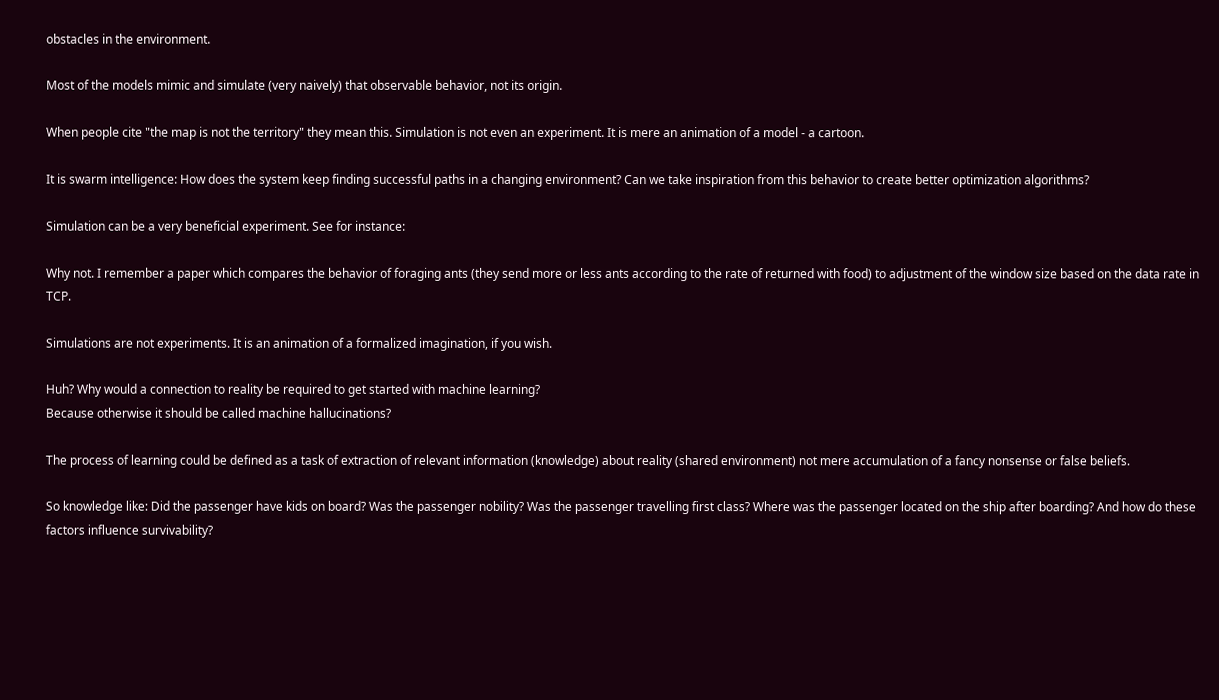obstacles in the environment.

Most of the models mimic and simulate (very naively) that observable behavior, not its origin.

When people cite "the map is not the territory" they mean this. Simulation is not even an experiment. It is mere an animation of a model - a cartoon.

It is swarm intelligence: How does the system keep finding successful paths in a changing environment? Can we take inspiration from this behavior to create better optimization algorithms?

Simulation can be a very beneficial experiment. See for instance:

Why not. I remember a paper which compares the behavior of foraging ants (they send more or less ants according to the rate of returned with food) to adjustment of the window size based on the data rate in TCP.

Simulations are not experiments. It is an animation of a formalized imagination, if you wish.

Huh? Why would a connection to reality be required to get started with machine learning?
Because otherwise it should be called machine hallucinations?

The process of learning could be defined as a task of extraction of relevant information (knowledge) about reality (shared environment) not mere accumulation of a fancy nonsense or false beliefs.

So knowledge like: Did the passenger have kids on board? Was the passenger nobility? Was the passenger travelling first class? Where was the passenger located on the ship after boarding? And how do these factors influence survivability?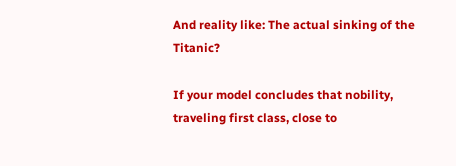And reality like: The actual sinking of the Titanic?

If your model concludes that nobility, traveling first class, close to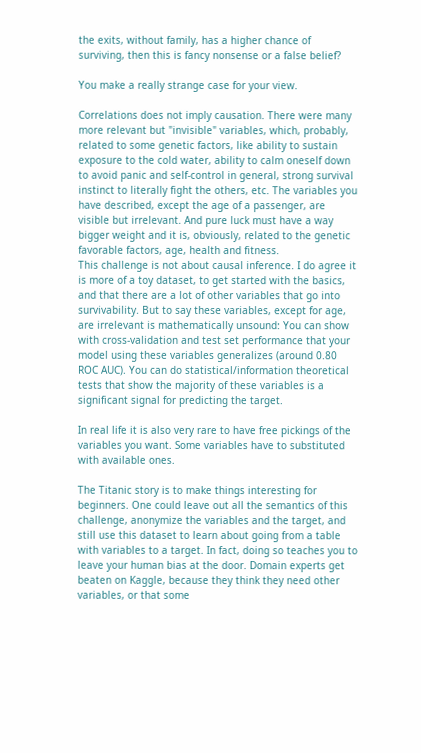the exits, without family, has a higher chance of surviving, then this is fancy nonsense or a false belief?

You make a really strange case for your view.

Correlations does not imply causation. There were many more relevant but "invisible" variables, which, probably, related to some genetic factors, like ability to sustain exposure to the cold water, ability to calm oneself down to avoid panic and self-control in general, strong survival instinct to literally fight the others, etc. The variables you have described, except the age of a passenger, are visible but irrelevant. And pure luck must have a way bigger weight and it is, obviously, related to the genetic favorable factors, age, health and fitness.
This challenge is not about causal inference. I do agree it is more of a toy dataset, to get started with the basics, and that there are a lot of other variables that go into survivability. But to say these variables, except for age, are irrelevant is mathematically unsound: You can show with cross-validation and test set performance that your model using these variables generalizes (around 0.80 ROC AUC). You can do statistical/information theoretical tests that show the majority of these variables is a significant signal for predicting the target.

In real life it is also very rare to have free pickings of the variables you want. Some variables have to substituted with available ones.

The Titanic story is to make things interesting for beginners. One could leave out all the semantics of this challenge, anonymize the variables and the target, and still use this dataset to learn about going from a table with variables to a target. In fact, doing so teaches you to leave your human bias at the door. Domain experts get beaten on Kaggle, because they think they need other variables, or that some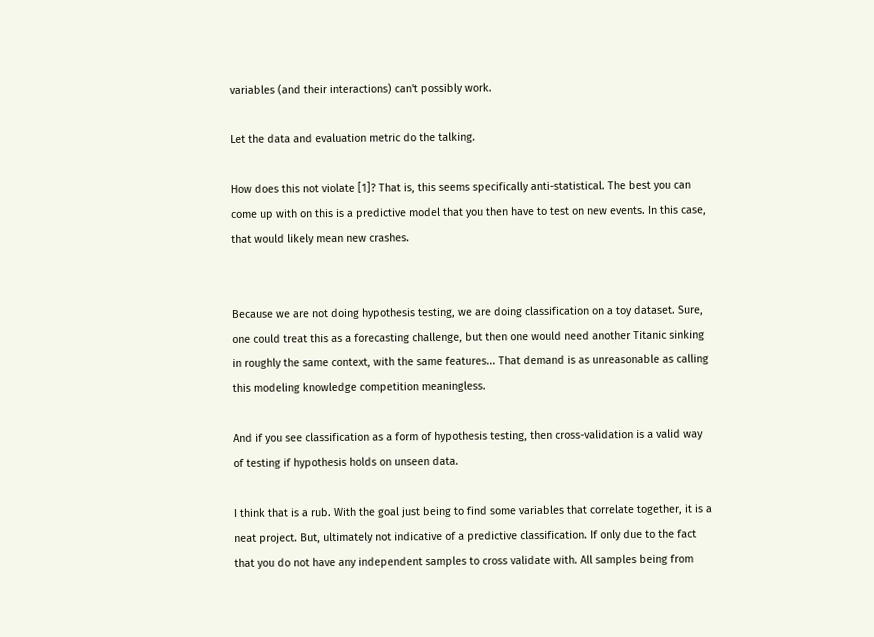variables (and their interactions) can't possibly work.

Let the data and evaluation metric do the talking.

How does this not violate [1]? That is, this seems specifically anti-statistical. The best you can come up with on this is a predictive model that you then have to test on new events. In this case, that would likely mean new crashes.


Because we are not doing hypothesis testing, we are doing classification on a toy dataset. Sure, one could treat this as a forecasting challenge, but then one would need another Titanic sinking in roughly the same context, with the same features... That demand is as unreasonable as calling this modeling knowledge competition meaningless.

And if you see classification as a form of hypothesis testing, then cross-validation is a valid way of testing if hypothesis holds on unseen data.

I think that is a rub. With the goal just being to find some variables that correlate together, it is a neat project. But, ultimately not indicative of a predictive classification. If only due to the fact that you do not have any independent samples to cross validate with. All samples being from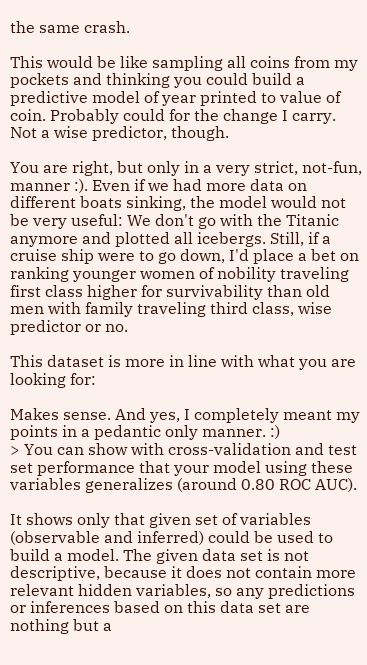the same crash.

This would be like sampling all coins from my pockets and thinking you could build a predictive model of year printed to value of coin. Probably could for the change I carry. Not a wise predictor, though.

You are right, but only in a very strict, not-fun, manner :). Even if we had more data on different boats sinking, the model would not be very useful: We don't go with the Titanic anymore and plotted all icebergs. Still, if a cruise ship were to go down, I'd place a bet on ranking younger women of nobility traveling first class higher for survivability than old men with family traveling third class, wise predictor or no.

This dataset is more in line with what you are looking for:

Makes sense. And yes, I completely meant my points in a pedantic only manner. :)
> You can show with cross-validation and test set performance that your model using these variables generalizes (around 0.80 ROC AUC).

It shows only that given set of variables (observable and inferred) could be used to build a model. The given data set is not descriptive, because it does not contain more relevant hidden variables, so any predictions or inferences based on this data set are nothing but a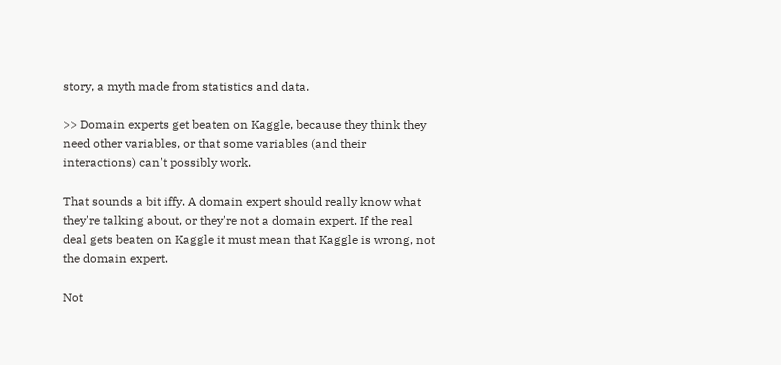story, a myth made from statistics and data.

>> Domain experts get beaten on Kaggle, because they think they need other variables, or that some variables (and their interactions) can't possibly work.

That sounds a bit iffy. A domain expert should really know what they're talking about, or they're not a domain expert. If the real deal gets beaten on Kaggle it must mean that Kaggle is wrong, not the domain expert.

Not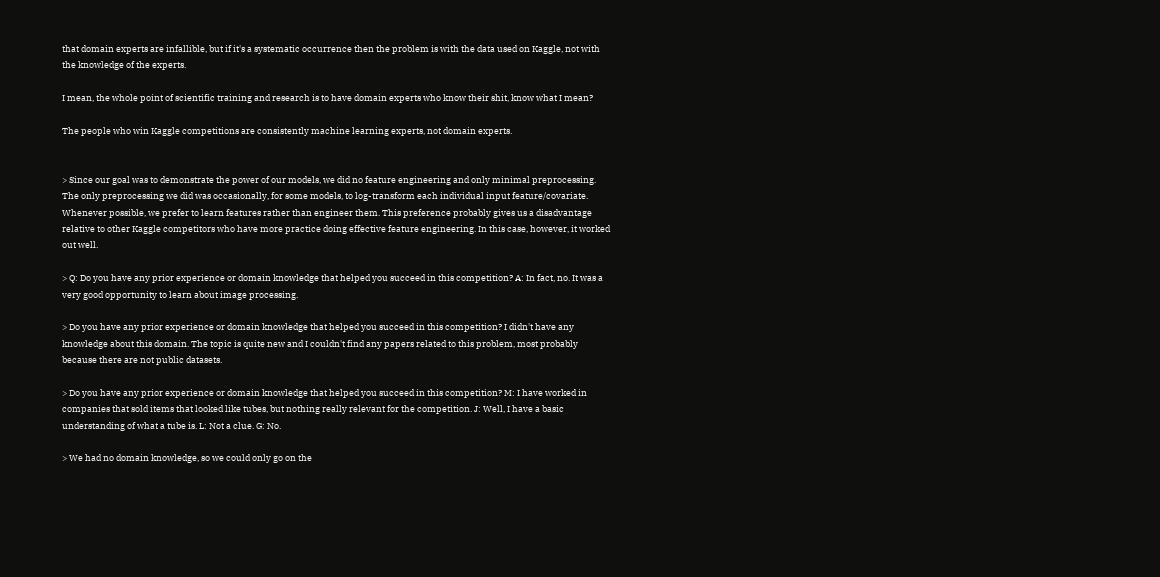that domain experts are infallible, but if it's a systematic occurrence then the problem is with the data used on Kaggle, not with the knowledge of the experts.

I mean, the whole point of scientific training and research is to have domain experts who know their shit, know what I mean?

The people who win Kaggle competitions are consistently machine learning experts, not domain experts.


> Since our goal was to demonstrate the power of our models, we did no feature engineering and only minimal preprocessing. The only preprocessing we did was occasionally, for some models, to log-transform each individual input feature/covariate. Whenever possible, we prefer to learn features rather than engineer them. This preference probably gives us a disadvantage relative to other Kaggle competitors who have more practice doing effective feature engineering. In this case, however, it worked out well.

> Q: Do you have any prior experience or domain knowledge that helped you succeed in this competition? A: In fact, no. It was a very good opportunity to learn about image processing.

> Do you have any prior experience or domain knowledge that helped you succeed in this competition? I didn't have any knowledge about this domain. The topic is quite new and I couldn't find any papers related to this problem, most probably because there are not public datasets.

> Do you have any prior experience or domain knowledge that helped you succeed in this competition? M: I have worked in companies that sold items that looked like tubes, but nothing really relevant for the competition. J: Well, I have a basic understanding of what a tube is. L: Not a clue. G: No.

> We had no domain knowledge, so we could only go on the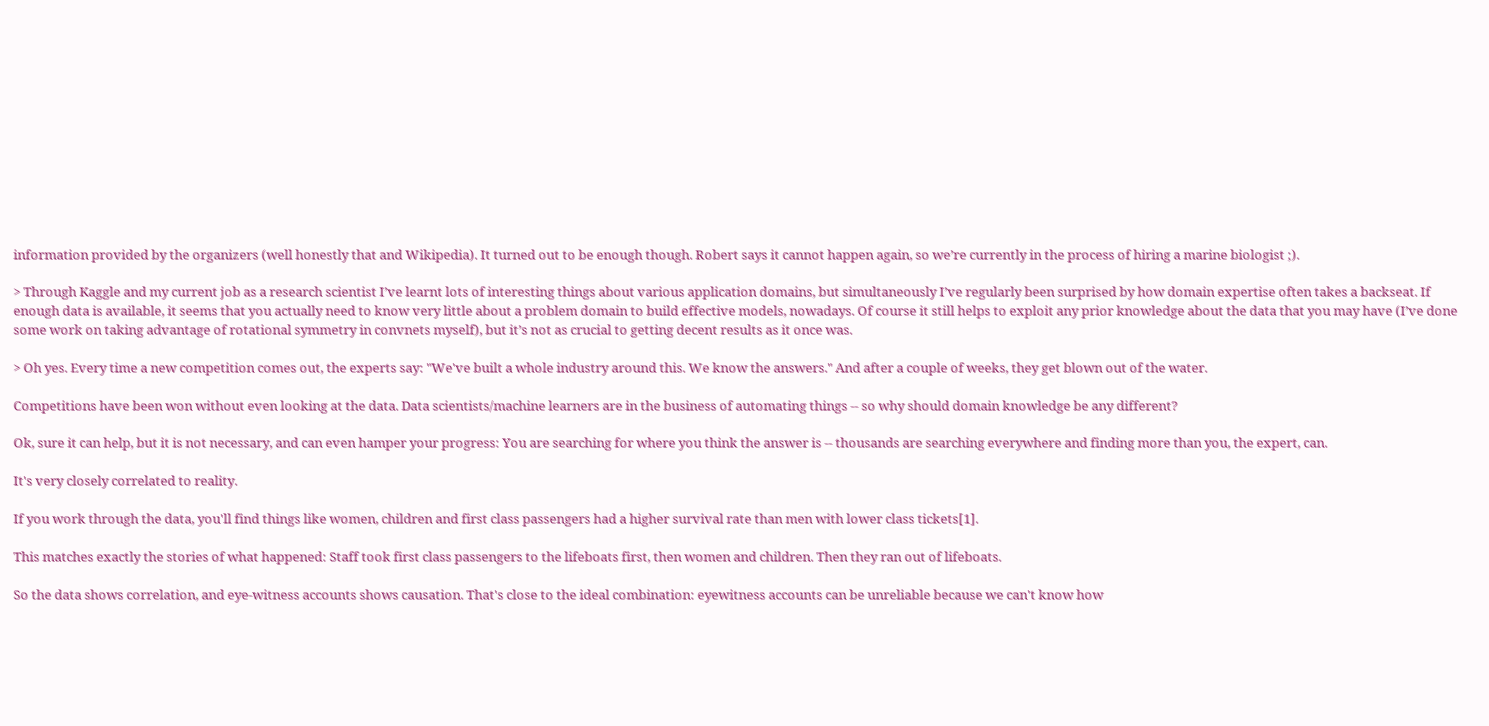information provided by the organizers (well honestly that and Wikipedia). It turned out to be enough though. Robert says it cannot happen again, so we’re currently in the process of hiring a marine biologist ;).

> Through Kaggle and my current job as a research scientist I’ve learnt lots of interesting things about various application domains, but simultaneously I’ve regularly been surprised by how domain expertise often takes a backseat. If enough data is available, it seems that you actually need to know very little about a problem domain to build effective models, nowadays. Of course it still helps to exploit any prior knowledge about the data that you may have (I’ve done some work on taking advantage of rotational symmetry in convnets myself), but it’s not as crucial to getting decent results as it once was.

> Oh yes. Every time a new competition comes out, the experts say: "We've built a whole industry around this. We know the answers." And after a couple of weeks, they get blown out of the water.

Competitions have been won without even looking at the data. Data scientists/machine learners are in the business of automating things -- so why should domain knowledge be any different?

Ok, sure it can help, but it is not necessary, and can even hamper your progress: You are searching for where you think the answer is -- thousands are searching everywhere and finding more than you, the expert, can.

It's very closely correlated to reality.

If you work through the data, you'll find things like women, children and first class passengers had a higher survival rate than men with lower class tickets[1].

This matches exactly the stories of what happened: Staff took first class passengers to the lifeboats first, then women and children. Then they ran out of lifeboats.

So the data shows correlation, and eye-witness accounts shows causation. That's close to the ideal combination: eyewitness accounts can be unreliable because we can't know how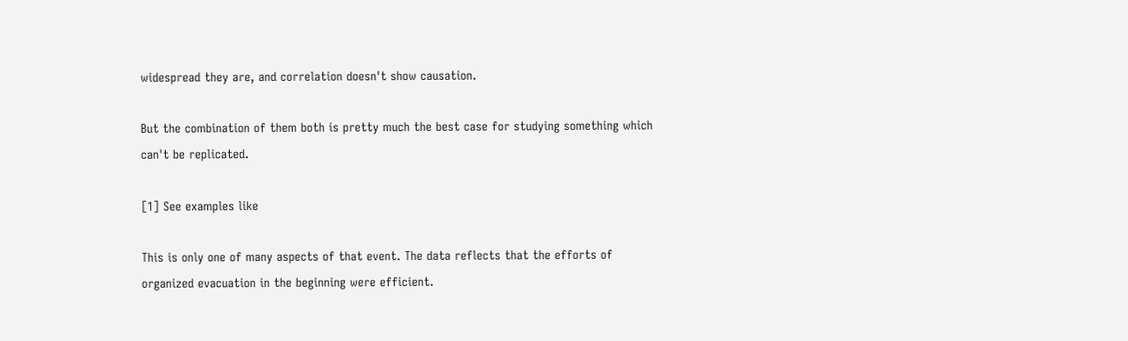widespread they are, and correlation doesn't show causation.

But the combination of them both is pretty much the best case for studying something which can't be replicated.

[1] See examples like

This is only one of many aspects of that event. The data reflects that the efforts of organized evacuation in the beginning were efficient.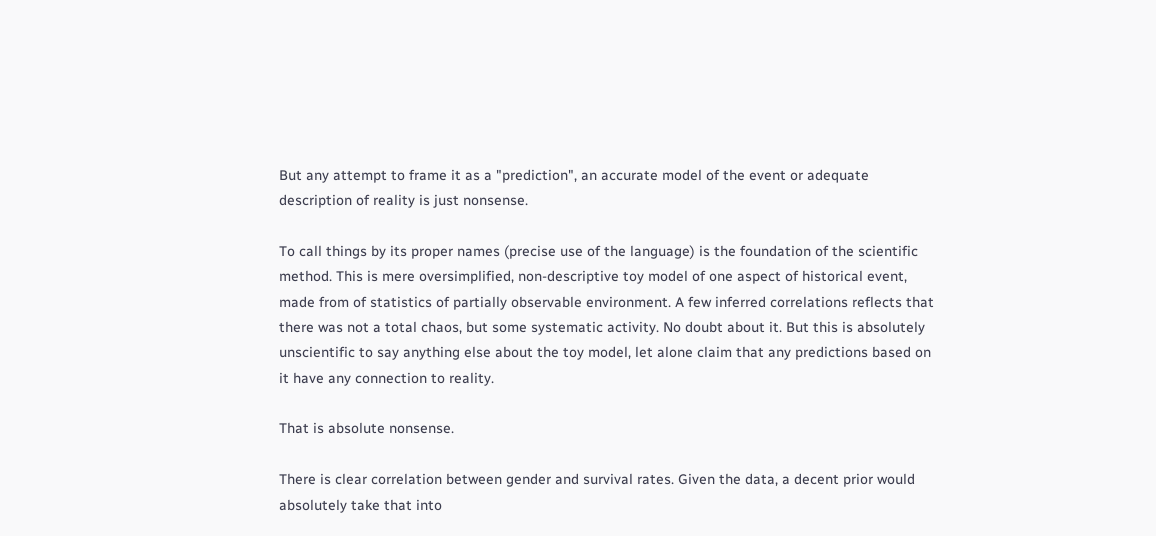But any attempt to frame it as a "prediction", an accurate model of the event or adequate description of reality is just nonsense.

To call things by its proper names (precise use of the language) is the foundation of the scientific method. This is mere oversimplified, non-descriptive toy model of one aspect of historical event, made from of statistics of partially observable environment. A few inferred correlations reflects that there was not a total chaos, but some systematic activity. No doubt about it. But this is absolutely unscientific to say anything else about the toy model, let alone claim that any predictions based on it have any connection to reality.

That is absolute nonsense.

There is clear correlation between gender and survival rates. Given the data, a decent prior would absolutely take that into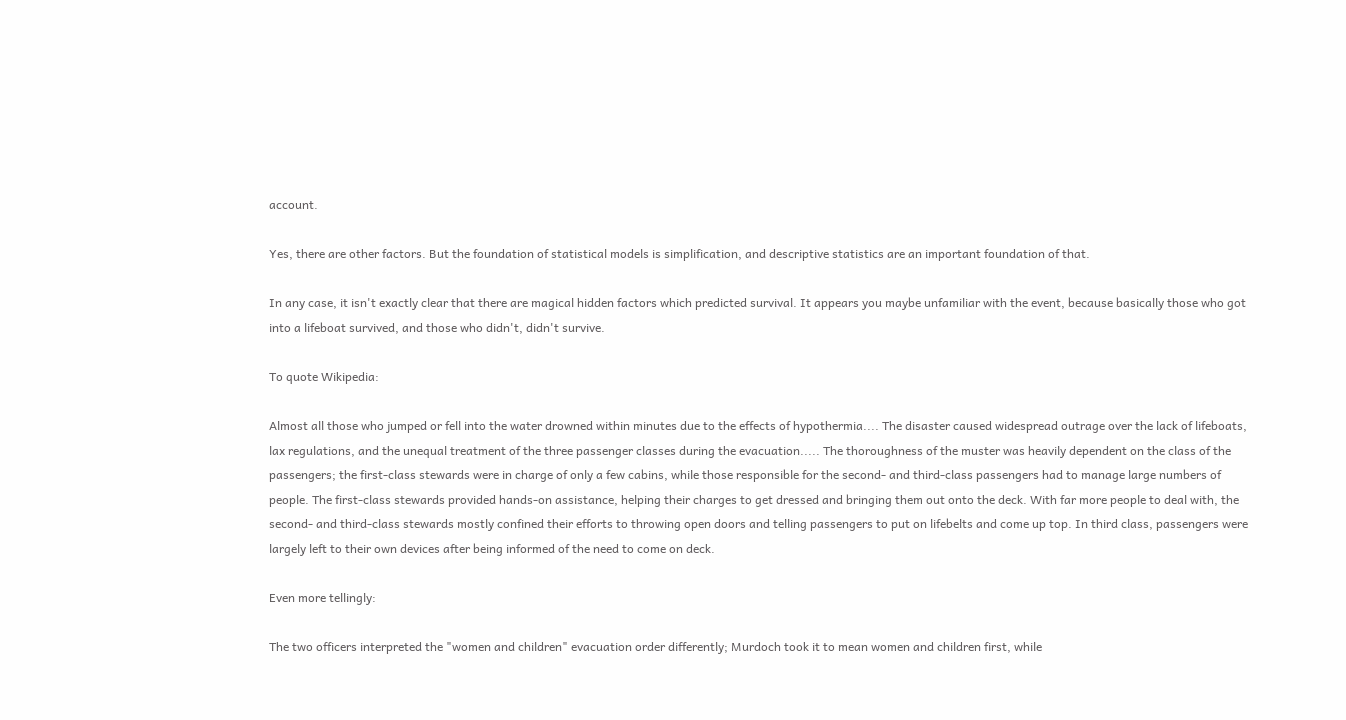account.

Yes, there are other factors. But the foundation of statistical models is simplification, and descriptive statistics are an important foundation of that.

In any case, it isn't exactly clear that there are magical hidden factors which predicted survival. It appears you maybe unfamiliar with the event, because basically those who got into a lifeboat survived, and those who didn't, didn't survive.

To quote Wikipedia:

Almost all those who jumped or fell into the water drowned within minutes due to the effects of hypothermia.... The disaster caused widespread outrage over the lack of lifeboats, lax regulations, and the unequal treatment of the three passenger classes during the evacuation..... The thoroughness of the muster was heavily dependent on the class of the passengers; the first-class stewards were in charge of only a few cabins, while those responsible for the second- and third-class passengers had to manage large numbers of people. The first-class stewards provided hands-on assistance, helping their charges to get dressed and bringing them out onto the deck. With far more people to deal with, the second- and third-class stewards mostly confined their efforts to throwing open doors and telling passengers to put on lifebelts and come up top. In third class, passengers were largely left to their own devices after being informed of the need to come on deck.

Even more tellingly:

The two officers interpreted the "women and children" evacuation order differently; Murdoch took it to mean women and children first, while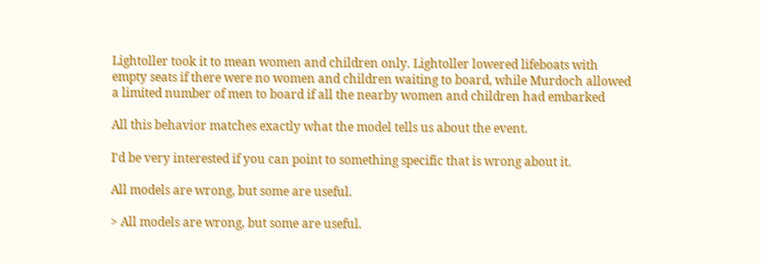Lightoller took it to mean women and children only. Lightoller lowered lifeboats with empty seats if there were no women and children waiting to board, while Murdoch allowed a limited number of men to board if all the nearby women and children had embarked

All this behavior matches exactly what the model tells us about the event.

I'd be very interested if you can point to something specific that is wrong about it.

All models are wrong, but some are useful.

> All models are wrong, but some are useful.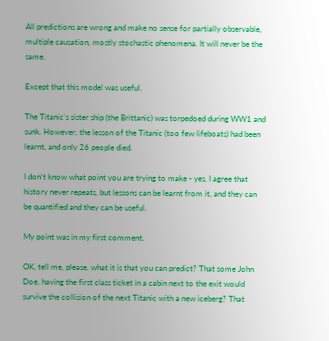All predictions are wrong and make no sense for partially observable, multiple causation, mostly stochastic phenomena. It will never be the same.

Except that this model was useful.

The Titanic's sister ship (the Brittanic) was torpedoed during WW1 and sunk. However, the lesson of the Titanic (too few lifeboats) had been learnt, and only 26 people died.

I don't know what point you are trying to make - yes, I agree that history never repeats, but lessons can be learnt from it, and they can be quantified and they can be useful.

My point was in my first comment.

OK, tell me, please, what it is that you can predict? That some John Doe, having the first class ticket in a cabin next to the exit would survive the collision of the next Titanic with a new iceberg? That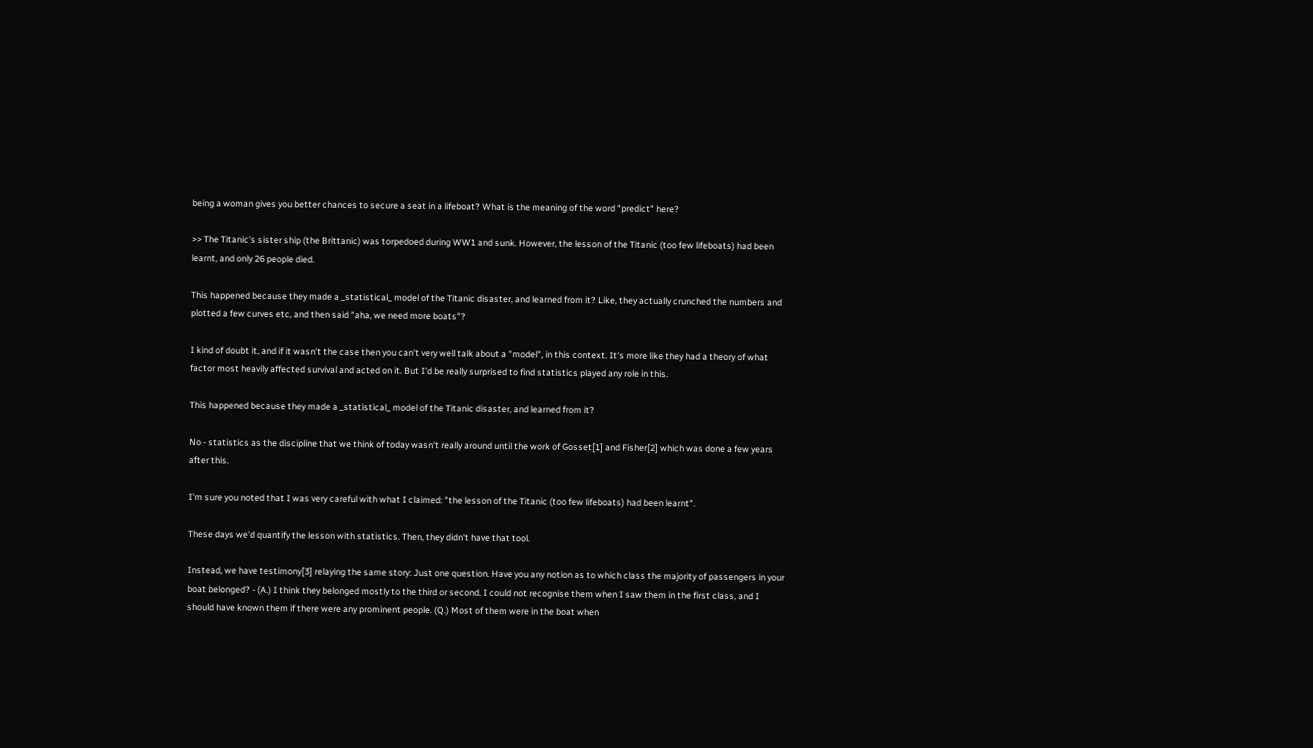being a woman gives you better chances to secure a seat in a lifeboat? What is the meaning of the word "predict" here?

>> The Titanic's sister ship (the Brittanic) was torpedoed during WW1 and sunk. However, the lesson of the Titanic (too few lifeboats) had been learnt, and only 26 people died.

This happened because they made a _statistical_ model of the Titanic disaster, and learned from it? Like, they actually crunched the numbers and plotted a few curves etc, and then said "aha, we need more boats"?

I kind of doubt it, and if it wasn't the case then you can't very well talk about a "model", in this context. It's more like they had a theory of what factor most heavily affected survival and acted on it. But I'd be really surprised to find statistics played any role in this.

This happened because they made a _statistical_ model of the Titanic disaster, and learned from it?

No - statistics as the discipline that we think of today wasn't really around until the work of Gosset[1] and Fisher[2] which was done a few years after this.

I'm sure you noted that I was very careful with what I claimed: "the lesson of the Titanic (too few lifeboats) had been learnt".

These days we'd quantify the lesson with statistics. Then, they didn't have that tool.

Instead, we have testimony[3] relaying the same story: Just one question. Have you any notion as to which class the majority of passengers in your boat belonged? - (A.) I think they belonged mostly to the third or second. I could not recognise them when I saw them in the first class, and I should have known them if there were any prominent people. (Q.) Most of them were in the boat when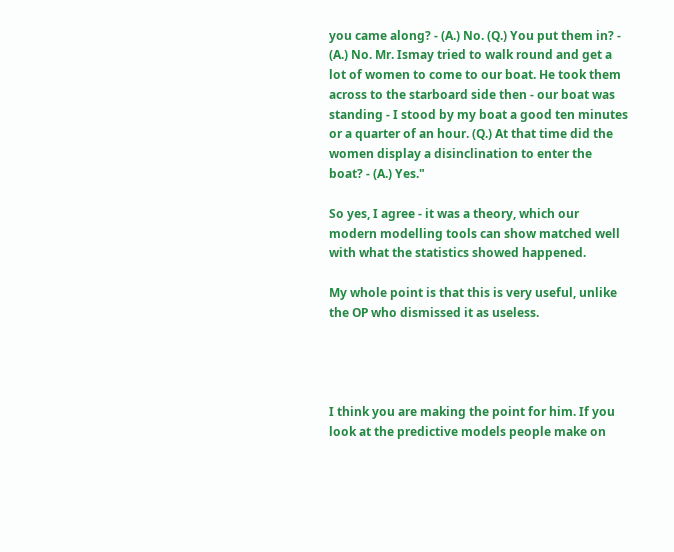you came along? - (A.) No. (Q.) You put them in? - (A.) No. Mr. Ismay tried to walk round and get a lot of women to come to our boat. He took them across to the starboard side then - our boat was standing - I stood by my boat a good ten minutes or a quarter of an hour. (Q.) At that time did the women display a disinclination to enter the boat? - (A.) Yes."

So yes, I agree - it was a theory, which our modern modelling tools can show matched well with what the statistics showed happened.

My whole point is that this is very useful, unlike the OP who dismissed it as useless.




I think you are making the point for him. If you look at the predictive models people make on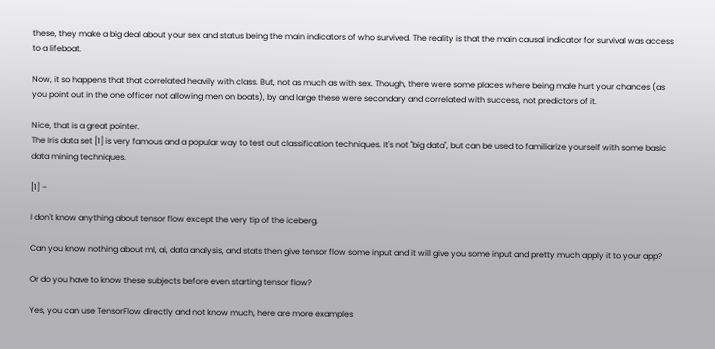these, they make a big deal about your sex and status being the main indicators of who survived. The reality is that the main causal indicator for survival was access to a lifeboat.

Now, it so happens that that correlated heavily with class. But, not as much as with sex. Though, there were some places where being male hurt your chances (as you point out in the one officer not allowing men on boats), by and large these were secondary and correlated with success, not predictors of it.

Nice, that is a great pointer.
The Iris data set [1] is very famous and a popular way to test out classification techniques. It's not "big data", but can be used to familiarize yourself with some basic data mining techniques.

[1] –

I don't know anything about tensor flow except the very tip of the iceberg.

Can you know nothing about ml, ai, data analysis, and stats then give tensor flow some input and it will give you some input and pretty much apply it to your app?

Or do you have to know these subjects before even starting tensor flow?

Yes, you can use TensorFlow directly and not know much, here are more examples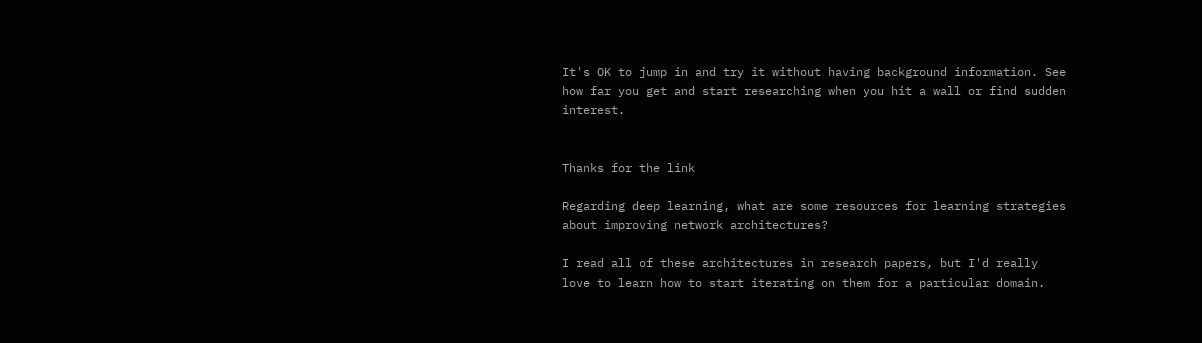It's OK to jump in and try it without having background information. See how far you get and start researching when you hit a wall or find sudden interest.


Thanks for the link

Regarding deep learning, what are some resources for learning strategies about improving network architectures?

I read all of these architectures in research papers, but I'd really love to learn how to start iterating on them for a particular domain.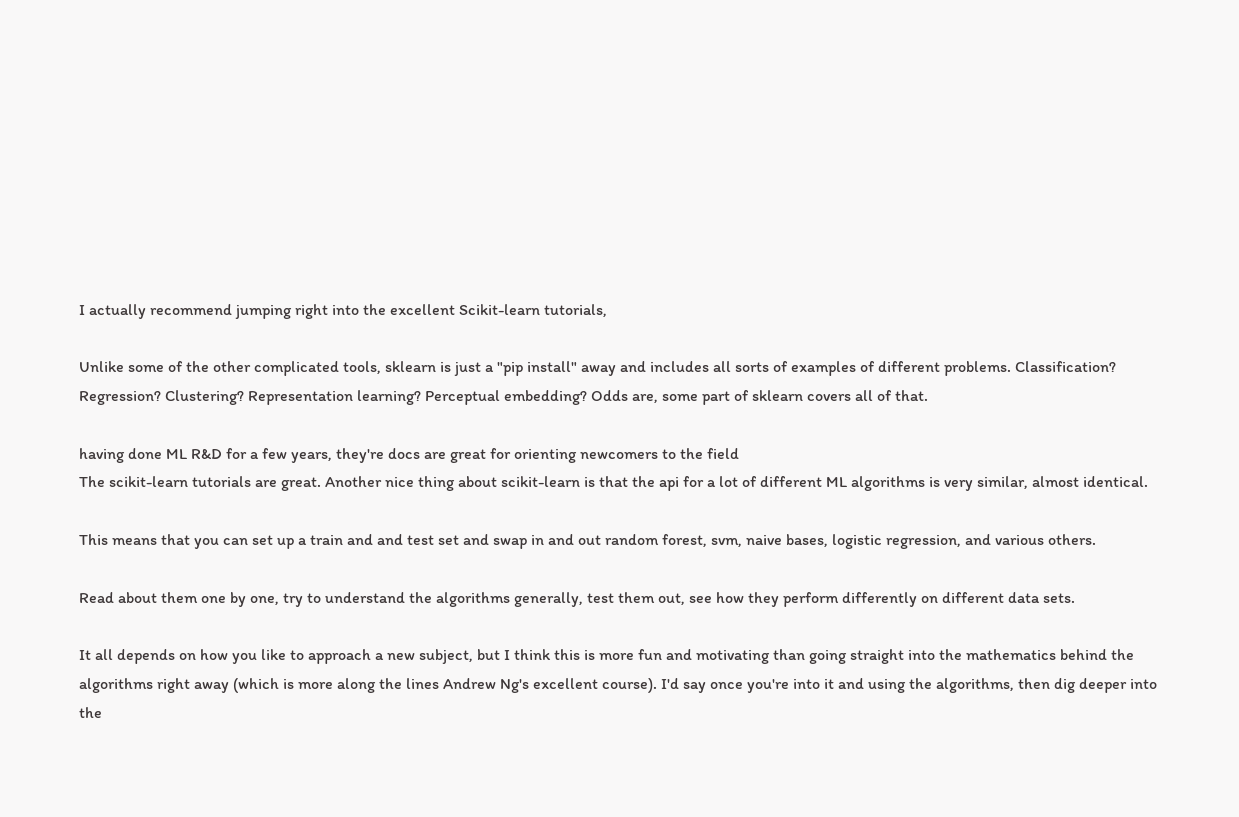I actually recommend jumping right into the excellent Scikit-learn tutorials,

Unlike some of the other complicated tools, sklearn is just a "pip install" away and includes all sorts of examples of different problems. Classification? Regression? Clustering? Representation learning? Perceptual embedding? Odds are, some part of sklearn covers all of that.

having done ML R&D for a few years, they're docs are great for orienting newcomers to the field
The scikit-learn tutorials are great. Another nice thing about scikit-learn is that the api for a lot of different ML algorithms is very similar, almost identical.

This means that you can set up a train and and test set and swap in and out random forest, svm, naive bases, logistic regression, and various others.

Read about them one by one, try to understand the algorithms generally, test them out, see how they perform differently on different data sets.

It all depends on how you like to approach a new subject, but I think this is more fun and motivating than going straight into the mathematics behind the algorithms right away (which is more along the lines Andrew Ng's excellent course). I'd say once you're into it and using the algorithms, then dig deeper into the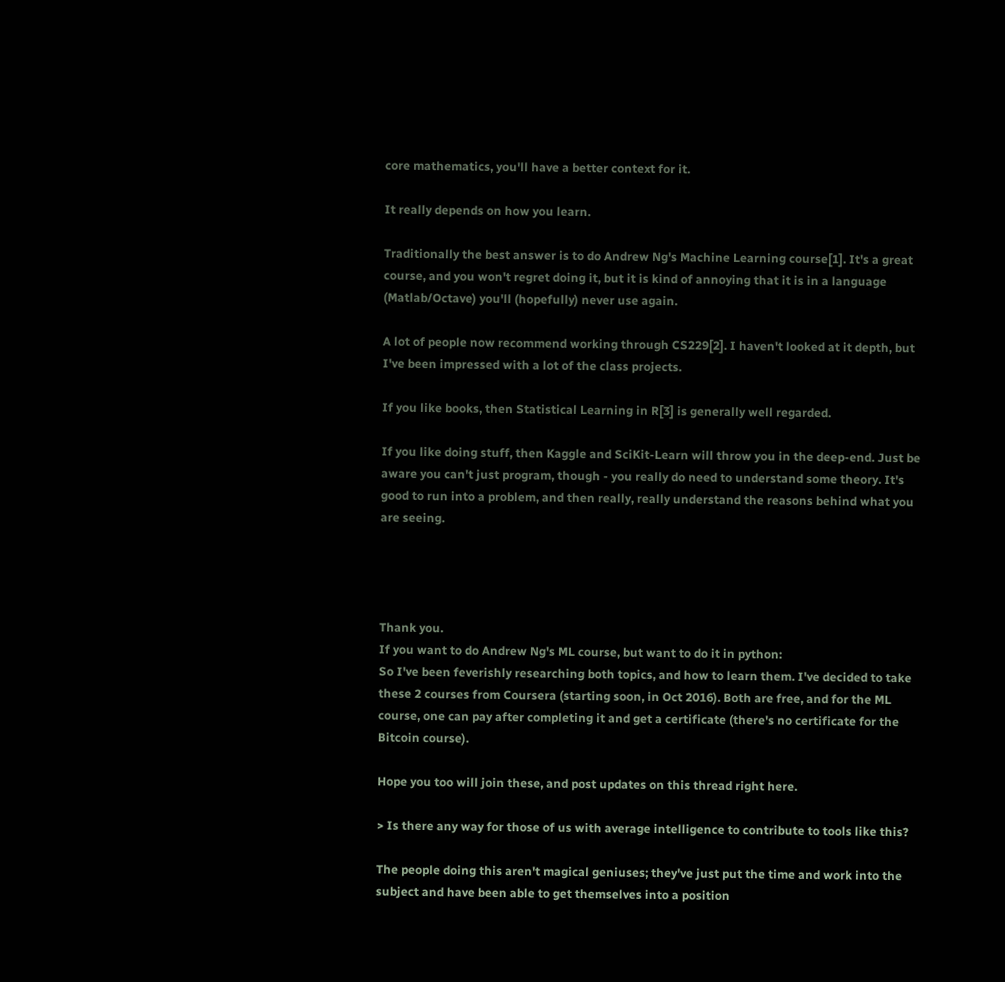core mathematics, you'll have a better context for it.

It really depends on how you learn.

Traditionally the best answer is to do Andrew Ng's Machine Learning course[1]. It's a great course, and you won't regret doing it, but it is kind of annoying that it is in a language (Matlab/Octave) you'll (hopefully) never use again.

A lot of people now recommend working through CS229[2]. I haven't looked at it depth, but I've been impressed with a lot of the class projects.

If you like books, then Statistical Learning in R[3] is generally well regarded.

If you like doing stuff, then Kaggle and SciKit-Learn will throw you in the deep-end. Just be aware you can't just program, though - you really do need to understand some theory. It's good to run into a problem, and then really, really understand the reasons behind what you are seeing.




Thank you.
If you want to do Andrew Ng's ML course, but want to do it in python:
So I've been feverishly researching both topics, and how to learn them. I've decided to take these 2 courses from Coursera (starting soon, in Oct 2016). Both are free, and for the ML course, one can pay after completing it and get a certificate (there's no certificate for the Bitcoin course).

Hope you too will join these, and post updates on this thread right here.

> Is there any way for those of us with average intelligence to contribute to tools like this?

The people doing this aren't magical geniuses; they've just put the time and work into the subject and have been able to get themselves into a position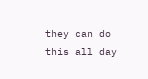they can do this all day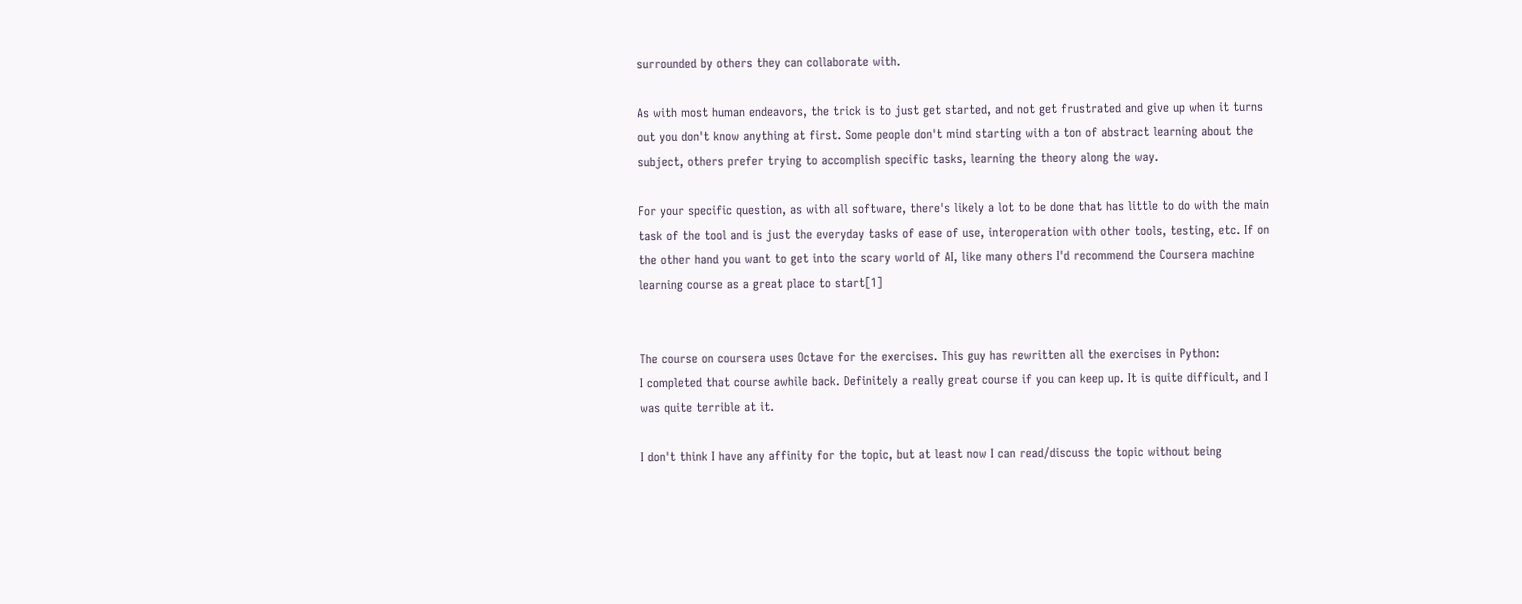surrounded by others they can collaborate with.

As with most human endeavors, the trick is to just get started, and not get frustrated and give up when it turns out you don't know anything at first. Some people don't mind starting with a ton of abstract learning about the subject, others prefer trying to accomplish specific tasks, learning the theory along the way.

For your specific question, as with all software, there's likely a lot to be done that has little to do with the main task of the tool and is just the everyday tasks of ease of use, interoperation with other tools, testing, etc. If on the other hand you want to get into the scary world of AI, like many others I'd recommend the Coursera machine learning course as a great place to start[1]


The course on coursera uses Octave for the exercises. This guy has rewritten all the exercises in Python:
I completed that course awhile back. Definitely a really great course if you can keep up. It is quite difficult, and I was quite terrible at it.

I don't think I have any affinity for the topic, but at least now I can read/discuss the topic without being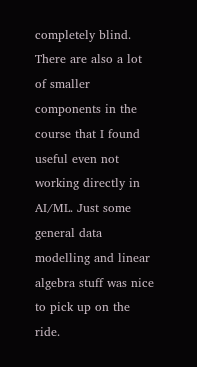completely blind. There are also a lot of smaller components in the course that I found useful even not working directly in AI/ML. Just some general data modelling and linear algebra stuff was nice to pick up on the ride.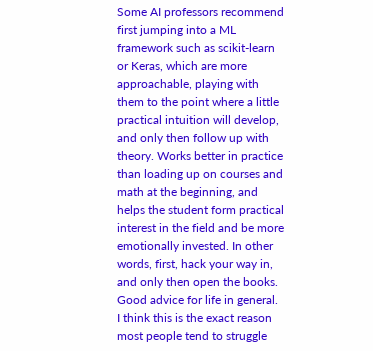Some AI professors recommend first jumping into a ML framework such as scikit-learn or Keras, which are more approachable, playing with them to the point where a little practical intuition will develop, and only then follow up with theory. Works better in practice than loading up on courses and math at the beginning, and helps the student form practical interest in the field and be more emotionally invested. In other words, first, hack your way in, and only then open the books.
Good advice for life in general.
I think this is the exact reason most people tend to struggle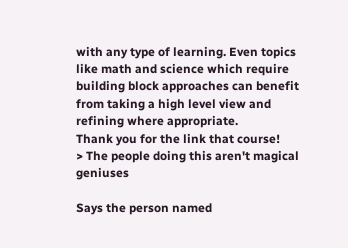with any type of learning. Even topics like math and science which require building block approaches can benefit from taking a high level view and refining where appropriate.
Thank you for the link that course!
> The people doing this aren't magical geniuses

Says the person named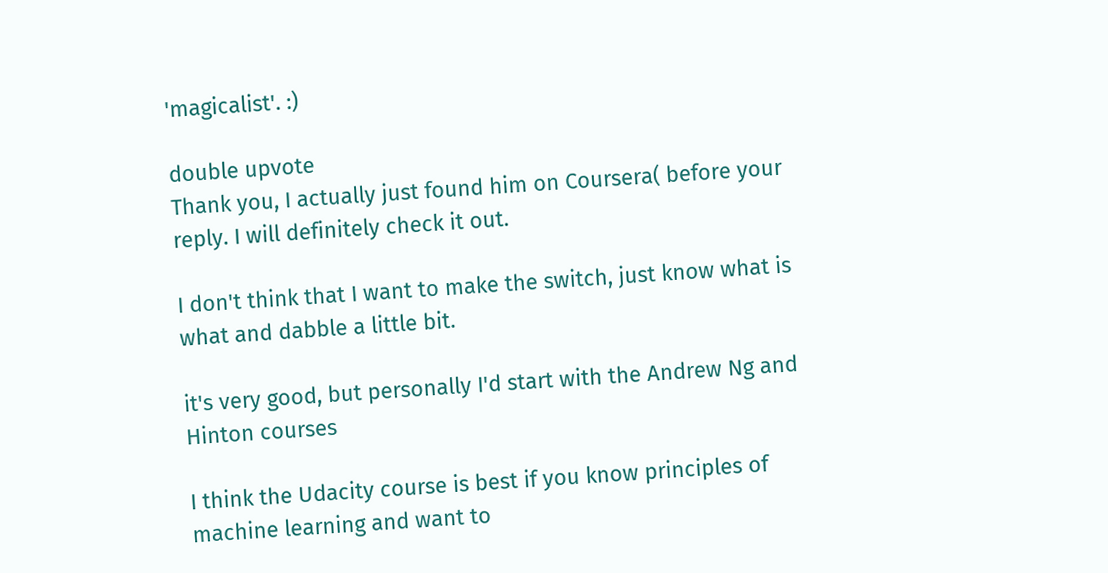'magicalist'. :)

double upvote
Thank you, I actually just found him on Coursera( before your reply. I will definitely check it out.

I don't think that I want to make the switch, just know what is what and dabble a little bit.

it's very good, but personally I'd start with the Andrew Ng and Hinton courses

I think the Udacity course is best if you know principles of machine learning and want to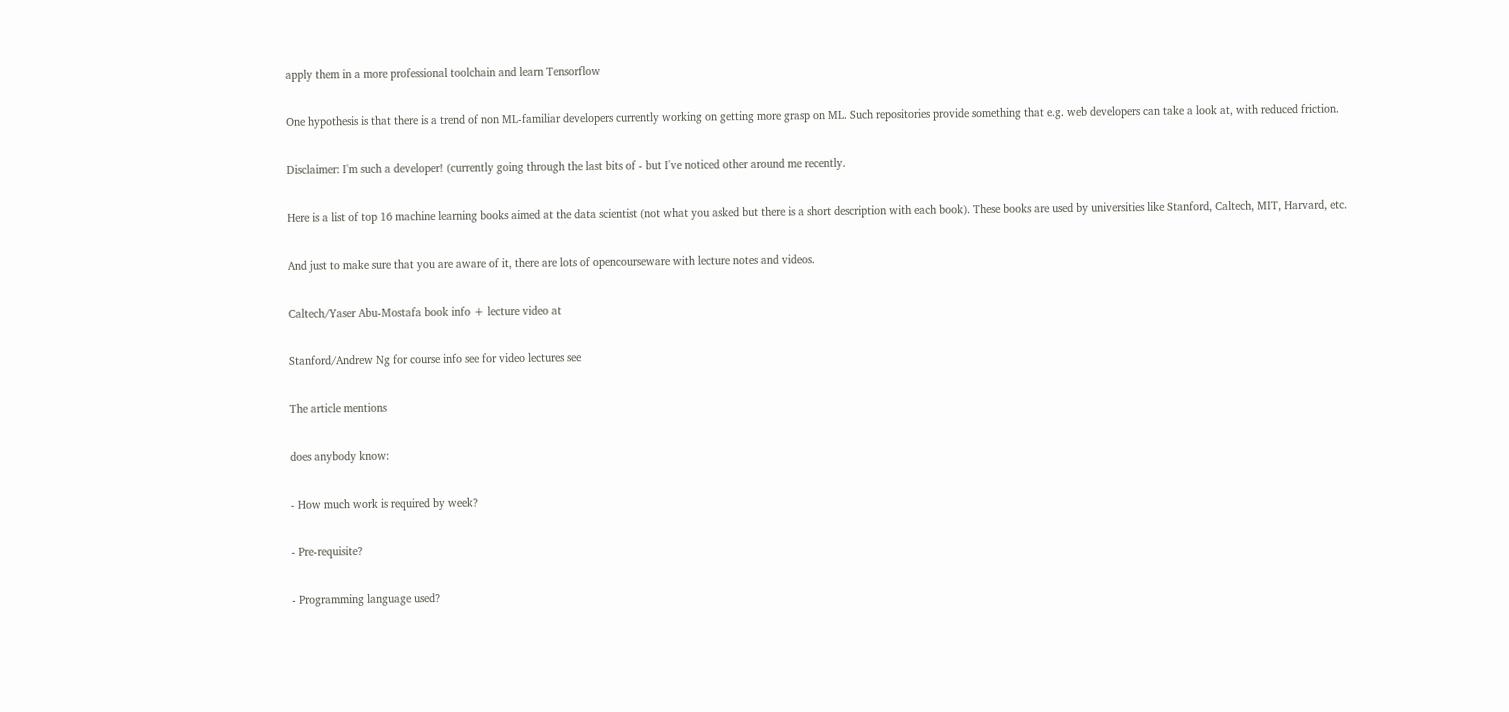apply them in a more professional toolchain and learn Tensorflow

One hypothesis is that there is a trend of non ML-familiar developers currently working on getting more grasp on ML. Such repositories provide something that e.g. web developers can take a look at, with reduced friction.

Disclaimer: I'm such a developer! (currently going through the last bits of - but I've noticed other around me recently.

Here is a list of top 16 machine learning books aimed at the data scientist (not what you asked but there is a short description with each book). These books are used by universities like Stanford, Caltech, MIT, Harvard, etc.

And just to make sure that you are aware of it, there are lots of opencourseware with lecture notes and videos.

Caltech/Yaser Abu-Mostafa book info + lecture video at

Stanford/Andrew Ng for course info see for video lectures see

The article mentions

does anybody know:

- How much work is required by week?

- Pre-requisite?

- Programming language used?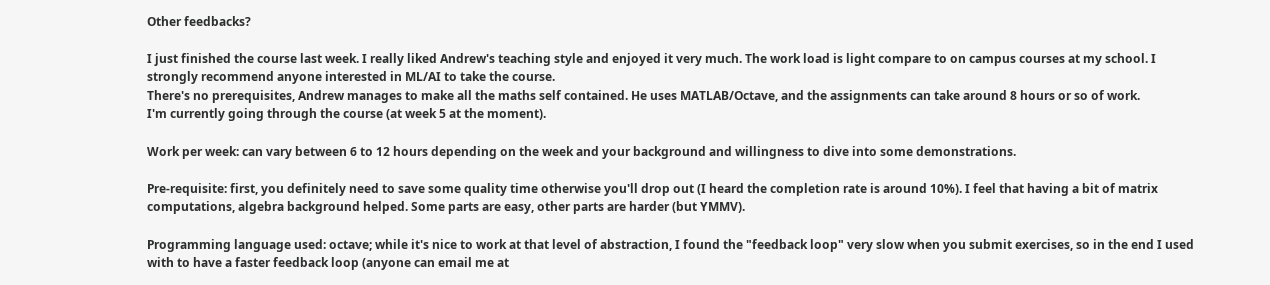Other feedbacks?

I just finished the course last week. I really liked Andrew's teaching style and enjoyed it very much. The work load is light compare to on campus courses at my school. I strongly recommend anyone interested in ML/AI to take the course.
There's no prerequisites, Andrew manages to make all the maths self contained. He uses MATLAB/Octave, and the assignments can take around 8 hours or so of work.
I'm currently going through the course (at week 5 at the moment).

Work per week: can vary between 6 to 12 hours depending on the week and your background and willingness to dive into some demonstrations.

Pre-requisite: first, you definitely need to save some quality time otherwise you'll drop out (I heard the completion rate is around 10%). I feel that having a bit of matrix computations, algebra background helped. Some parts are easy, other parts are harder (but YMMV).

Programming language used: octave; while it's nice to work at that level of abstraction, I found the "feedback loop" very slow when you submit exercises, so in the end I used with to have a faster feedback loop (anyone can email me at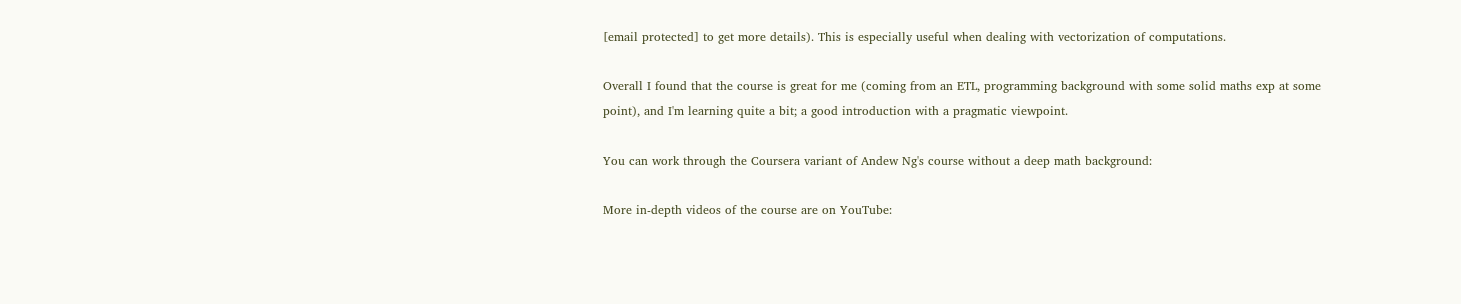[email protected] to get more details). This is especially useful when dealing with vectorization of computations.

Overall I found that the course is great for me (coming from an ETL, programming background with some solid maths exp at some point), and I'm learning quite a bit; a good introduction with a pragmatic viewpoint.

You can work through the Coursera variant of Andew Ng's course without a deep math background:

More in-depth videos of the course are on YouTube: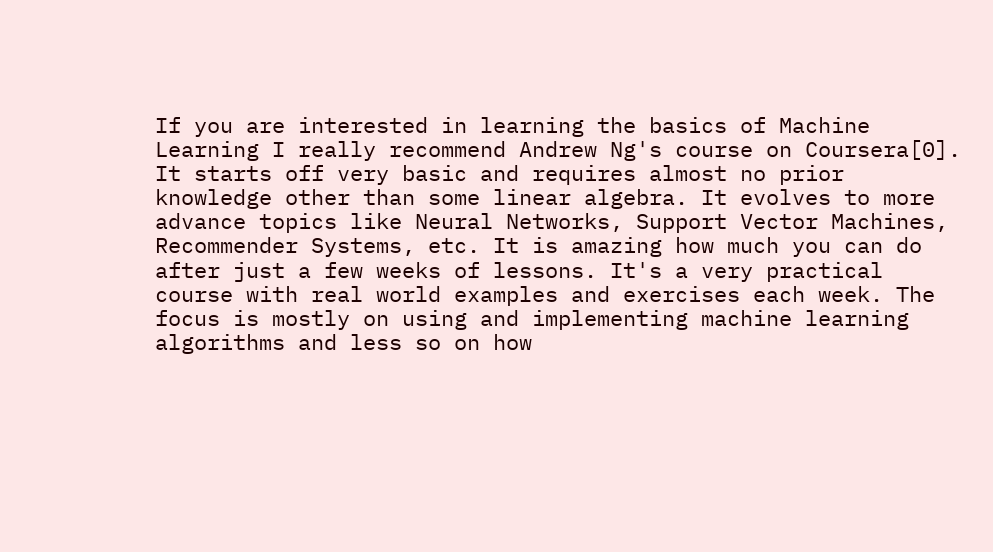If you are interested in learning the basics of Machine Learning I really recommend Andrew Ng's course on Coursera[0]. It starts off very basic and requires almost no prior knowledge other than some linear algebra. It evolves to more advance topics like Neural Networks, Support Vector Machines, Recommender Systems, etc. It is amazing how much you can do after just a few weeks of lessons. It's a very practical course with real world examples and exercises each week. The focus is mostly on using and implementing machine learning algorithms and less so on how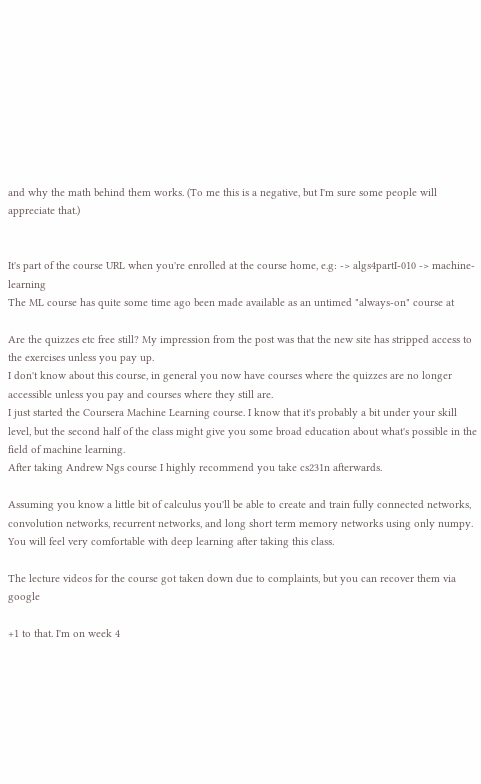and why the math behind them works. (To me this is a negative, but I'm sure some people will appreciate that.)


It's part of the course URL when you're enrolled at the course home, e.g: -> algs4partI-010 -> machine-learning
The ML course has quite some time ago been made available as an untimed "always-on" course at

Are the quizzes etc free still? My impression from the post was that the new site has stripped access to the exercises unless you pay up.
I don't know about this course, in general you now have courses where the quizzes are no longer accessible unless you pay and courses where they still are.
I just started the Coursera Machine Learning course. I know that it's probably a bit under your skill level, but the second half of the class might give you some broad education about what's possible in the field of machine learning.
After taking Andrew Ngs course I highly recommend you take cs231n afterwards.

Assuming you know a little bit of calculus you'll be able to create and train fully connected networks, convolution networks, recurrent networks, and long short term memory networks using only numpy. You will feel very comfortable with deep learning after taking this class.

The lecture videos for the course got taken down due to complaints, but you can recover them via google

+1 to that. I'm on week 4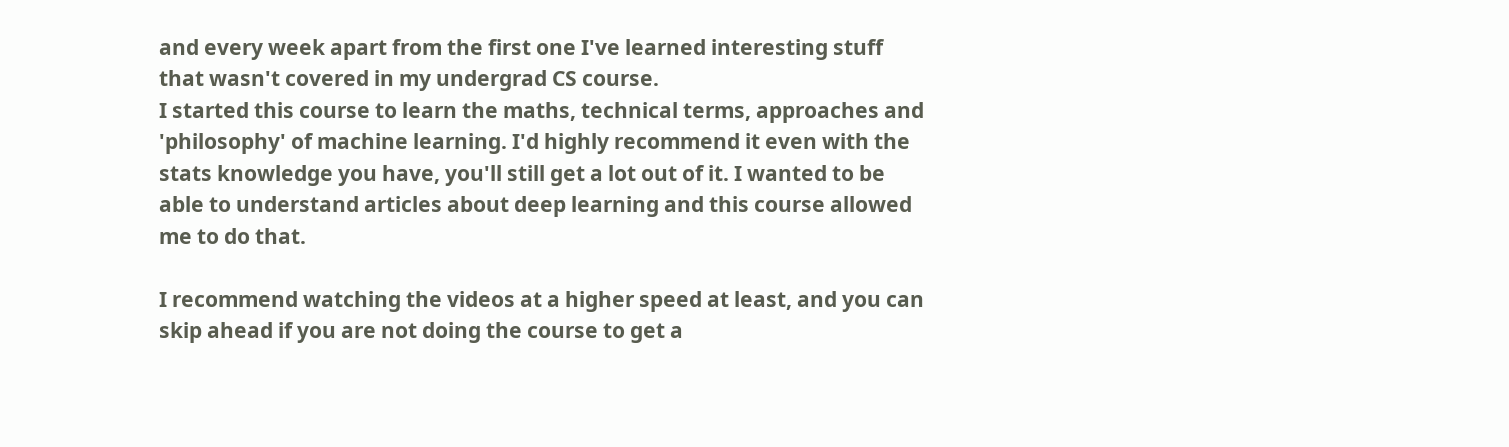and every week apart from the first one I've learned interesting stuff that wasn't covered in my undergrad CS course.
I started this course to learn the maths, technical terms, approaches and 'philosophy' of machine learning. I'd highly recommend it even with the stats knowledge you have, you'll still get a lot out of it. I wanted to be able to understand articles about deep learning and this course allowed me to do that.

I recommend watching the videos at a higher speed at least, and you can skip ahead if you are not doing the course to get a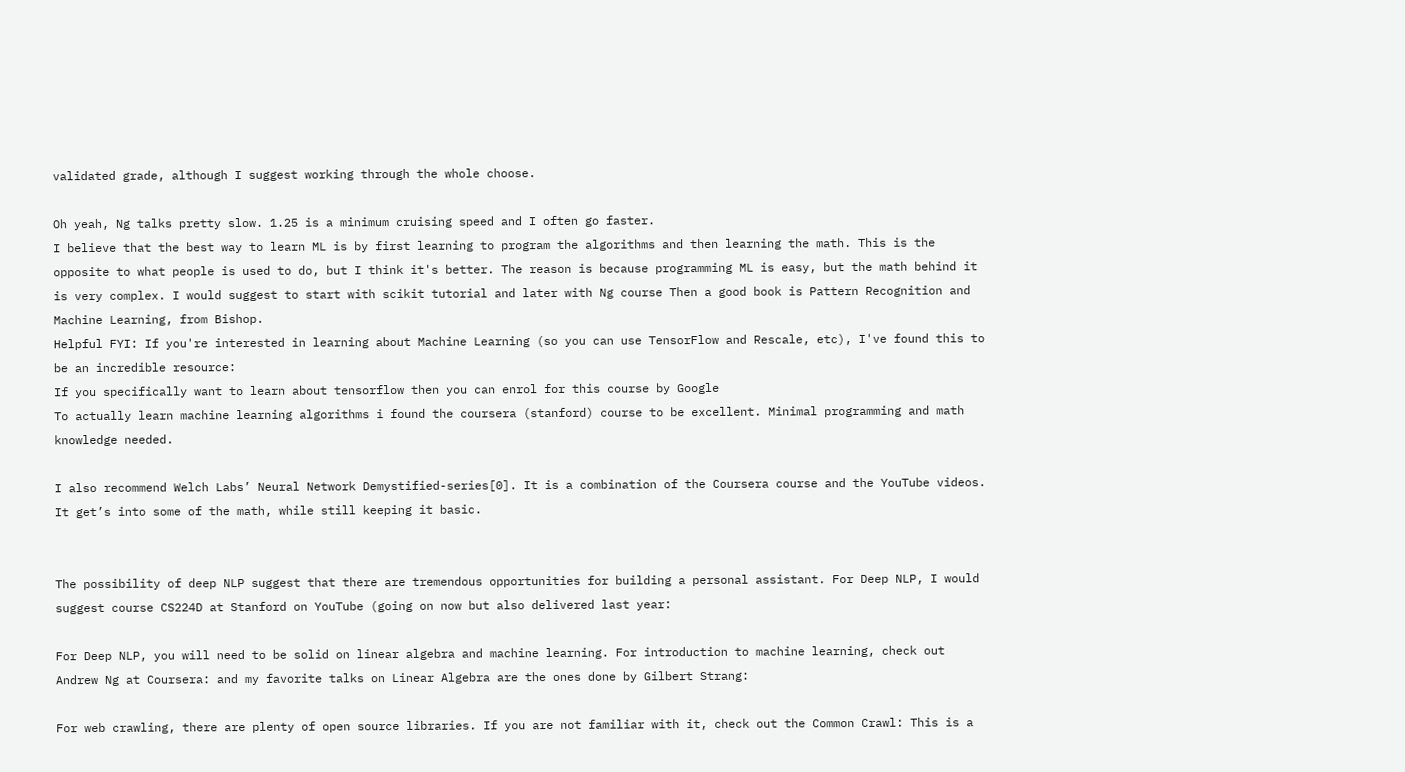validated grade, although I suggest working through the whole choose.

Oh yeah, Ng talks pretty slow. 1.25 is a minimum cruising speed and I often go faster.
I believe that the best way to learn ML is by first learning to program the algorithms and then learning the math. This is the opposite to what people is used to do, but I think it's better. The reason is because programming ML is easy, but the math behind it is very complex. I would suggest to start with scikit tutorial and later with Ng course Then a good book is Pattern Recognition and Machine Learning, from Bishop.
Helpful FYI: If you're interested in learning about Machine Learning (so you can use TensorFlow and Rescale, etc), I've found this to be an incredible resource:
If you specifically want to learn about tensorflow then you can enrol for this course by Google
To actually learn machine learning algorithms i found the coursera (stanford) course to be excellent. Minimal programming and math knowledge needed.

I also recommend Welch Labs’ Neural Network Demystified-series[0]. It is a combination of the Coursera course and the YouTube videos. It get’s into some of the math, while still keeping it basic.


The possibility of deep NLP suggest that there are tremendous opportunities for building a personal assistant. For Deep NLP, I would suggest course CS224D at Stanford on YouTube (going on now but also delivered last year:

For Deep NLP, you will need to be solid on linear algebra and machine learning. For introduction to machine learning, check out Andrew Ng at Coursera: and my favorite talks on Linear Algebra are the ones done by Gilbert Strang:

For web crawling, there are plenty of open source libraries. If you are not familiar with it, check out the Common Crawl: This is a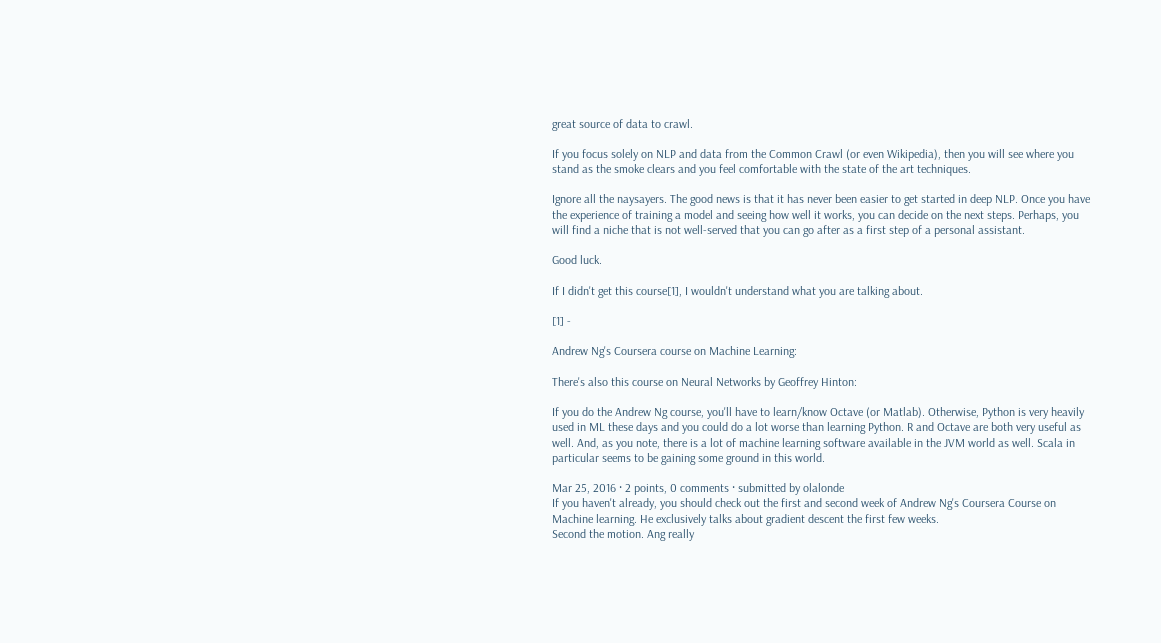great source of data to crawl.

If you focus solely on NLP and data from the Common Crawl (or even Wikipedia), then you will see where you stand as the smoke clears and you feel comfortable with the state of the art techniques.

Ignore all the naysayers. The good news is that it has never been easier to get started in deep NLP. Once you have the experience of training a model and seeing how well it works, you can decide on the next steps. Perhaps, you will find a niche that is not well-served that you can go after as a first step of a personal assistant.

Good luck.

If I didn't get this course[1], I wouldn't understand what you are talking about.

[1] -

Andrew Ng's Coursera course on Machine Learning:

There's also this course on Neural Networks by Geoffrey Hinton:

If you do the Andrew Ng course, you'll have to learn/know Octave (or Matlab). Otherwise, Python is very heavily used in ML these days and you could do a lot worse than learning Python. R and Octave are both very useful as well. And, as you note, there is a lot of machine learning software available in the JVM world as well. Scala in particular seems to be gaining some ground in this world.

Mar 25, 2016 · 2 points, 0 comments · submitted by olalonde
If you haven't already, you should check out the first and second week of Andrew Ng's Coursera Course on Machine learning. He exclusively talks about gradient descent the first few weeks.
Second the motion. Ang really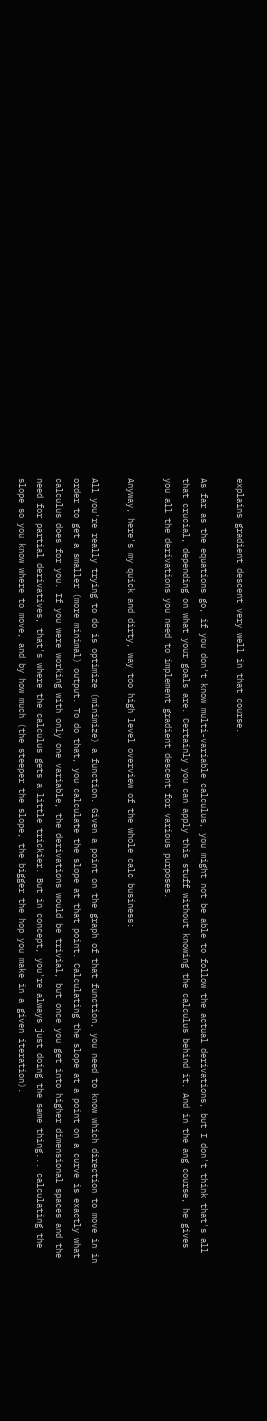explains gradient descent very well in that course.

As far as the equations go, if you don't know multi-variable calculus, you might not be able to follow the actual derivations, but I don't think that's all that crucial, depending on what your goals are. Certainly you can apply this stuff without knowing the calculus behind it. And in the ang course, he gives you all the derivations you need to implement gradient descent for various purposes.

Anyway, here's my quick and dirty, way too high level overview of the whole calc business:

All you're really trying to do is optimize (minimize) a function. Given a point on the graph of that function, you need to know which direction to move in in order to get a smaller (more minimal) output. To do that, you calculate the slope at that point. Calculating the slope at a point on a curve is exactly what calculus does for you. If you were working with only one variable, the derivations would be trivial, but once you get into higher dimensional spaces and the need for partial derivatives, that's where the calculus gets a little trickier. But in concept, you're always just doing the same thing... calculating the slope so you know where to move, and by how much (the steeper the slope, the bigger the hop you make in a given iteration).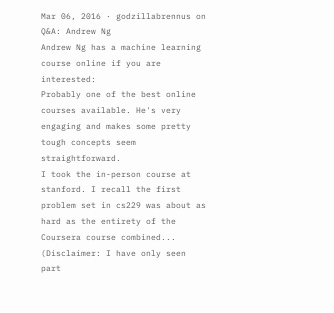Mar 06, 2016 · godzillabrennus on Q&A: Andrew Ng
Andrew Ng has a machine learning course online if you are interested:
Probably one of the best online courses available. He's very engaging and makes some pretty tough concepts seem straightforward.
I took the in-person course at stanford. I recall the first problem set in cs229 was about as hard as the entirety of the Coursera course combined...
(Disclaimer: I have only seen part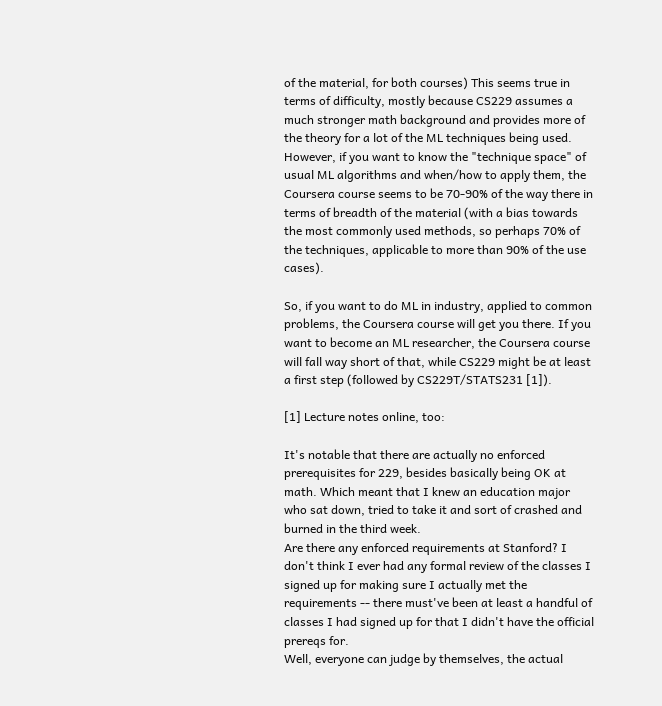of the material, for both courses) This seems true in terms of difficulty, mostly because CS229 assumes a much stronger math background and provides more of the theory for a lot of the ML techniques being used. However, if you want to know the "technique space" of usual ML algorithms and when/how to apply them, the Coursera course seems to be 70-90% of the way there in terms of breadth of the material (with a bias towards the most commonly used methods, so perhaps 70% of the techniques, applicable to more than 90% of the use cases).

So, if you want to do ML in industry, applied to common problems, the Coursera course will get you there. If you want to become an ML researcher, the Coursera course will fall way short of that, while CS229 might be at least a first step (followed by CS229T/STATS231 [1]).

[1] Lecture notes online, too:

It's notable that there are actually no enforced prerequisites for 229, besides basically being OK at math. Which meant that I knew an education major who sat down, tried to take it and sort of crashed and burned in the third week.
Are there any enforced requirements at Stanford? I don't think I ever had any formal review of the classes I signed up for making sure I actually met the requirements -- there must've been at least a handful of classes I had signed up for that I didn't have the official prereqs for.
Well, everyone can judge by themselves, the actual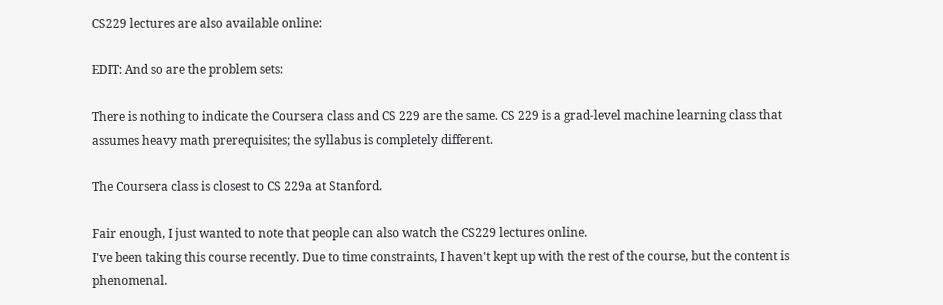CS229 lectures are also available online:

EDIT: And so are the problem sets:

There is nothing to indicate the Coursera class and CS 229 are the same. CS 229 is a grad-level machine learning class that assumes heavy math prerequisites; the syllabus is completely different.

The Coursera class is closest to CS 229a at Stanford.

Fair enough, I just wanted to note that people can also watch the CS229 lectures online.
I've been taking this course recently. Due to time constraints, I haven't kept up with the rest of the course, but the content is phenomenal.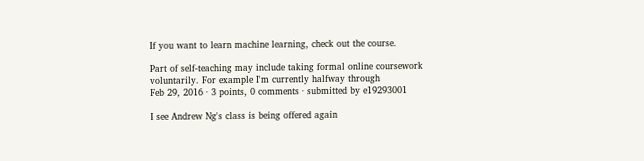If you want to learn machine learning, check out the course.

Part of self-teaching may include taking formal online coursework voluntarily. For example I'm currently halfway through
Feb 29, 2016 · 3 points, 0 comments · submitted by e19293001

I see Andrew Ng's class is being offered again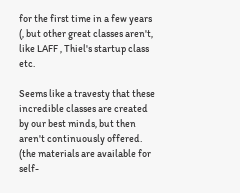for the first time in a few years (, but other great classes aren't, like LAFF , Thiel's startup class etc.

Seems like a travesty that these incredible classes are created by our best minds, but then aren't continuously offered. (the materials are available for self-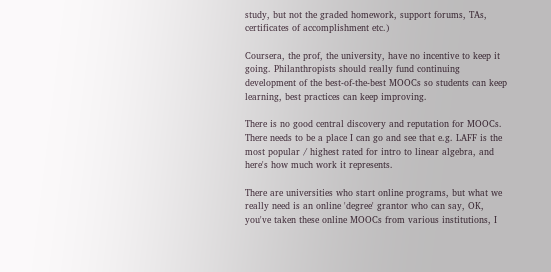study, but not the graded homework, support forums, TAs, certificates of accomplishment etc.)

Coursera, the prof, the university, have no incentive to keep it going. Philanthropists should really fund continuing development of the best-of-the-best MOOCs so students can keep learning, best practices can keep improving.

There is no good central discovery and reputation for MOOCs. There needs to be a place I can go and see that e.g. LAFF is the most popular / highest rated for intro to linear algebra, and here's how much work it represents.

There are universities who start online programs, but what we really need is an online 'degree' grantor who can say, OK, you've taken these online MOOCs from various institutions, I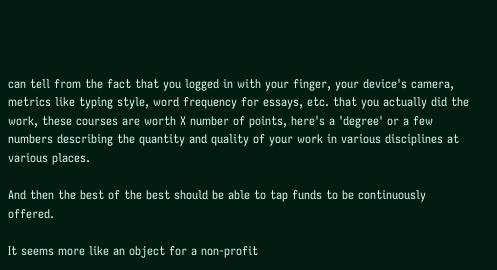can tell from the fact that you logged in with your finger, your device's camera, metrics like typing style, word frequency for essays, etc. that you actually did the work, these courses are worth X number of points, here's a 'degree' or a few numbers describing the quantity and quality of your work in various disciplines at various places.

And then the best of the best should be able to tap funds to be continuously offered.

It seems more like an object for a non-profit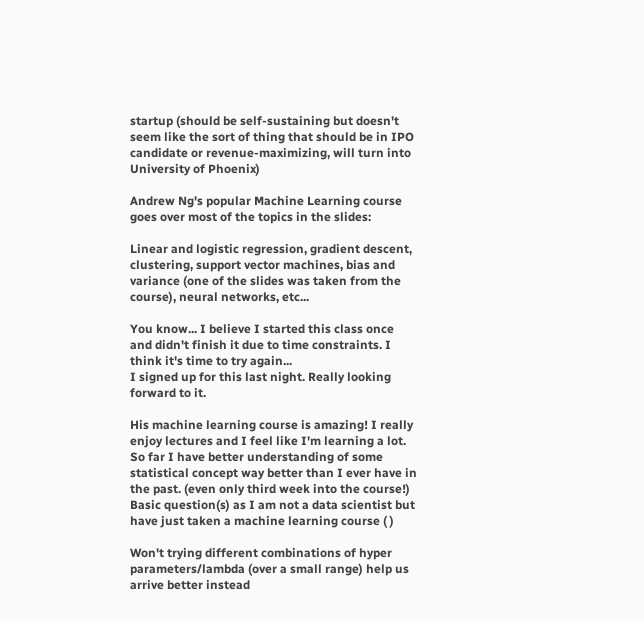startup (should be self-sustaining but doesn't seem like the sort of thing that should be in IPO candidate or revenue-maximizing, will turn into University of Phoenix)

Andrew Ng's popular Machine Learning course goes over most of the topics in the slides:

Linear and logistic regression, gradient descent, clustering, support vector machines, bias and variance (one of the slides was taken from the course), neural networks, etc...

You know... I believe I started this class once and didn't finish it due to time constraints. I think it's time to try again...
I signed up for this last night. Really looking forward to it.

His machine learning course is amazing! I really enjoy lectures and I feel like I'm learning a lot. So far I have better understanding of some statistical concept way better than I ever have in the past. (even only third week into the course!)
Basic question(s) as I am not a data scientist but have just taken a machine learning course ( )

Won't trying different combinations of hyper parameters/lambda (over a small range) help us arrive better instead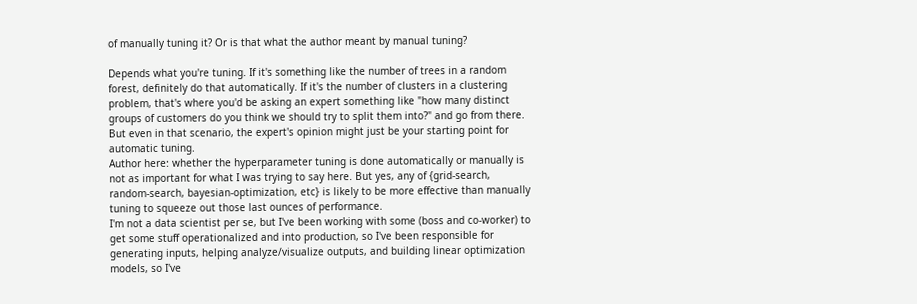of manually tuning it? Or is that what the author meant by manual tuning?

Depends what you're tuning. If it's something like the number of trees in a random forest, definitely do that automatically. If it's the number of clusters in a clustering problem, that's where you'd be asking an expert something like "how many distinct groups of customers do you think we should try to split them into?" and go from there. But even in that scenario, the expert's opinion might just be your starting point for automatic tuning.
Author here: whether the hyperparameter tuning is done automatically or manually is not as important for what I was trying to say here. But yes, any of {grid-search, random-search, bayesian-optimization, etc} is likely to be more effective than manually tuning to squeeze out those last ounces of performance.
I'm not a data scientist per se, but I've been working with some (boss and co-worker) to get some stuff operationalized and into production, so I've been responsible for generating inputs, helping analyze/visualize outputs, and building linear optimization models, so I've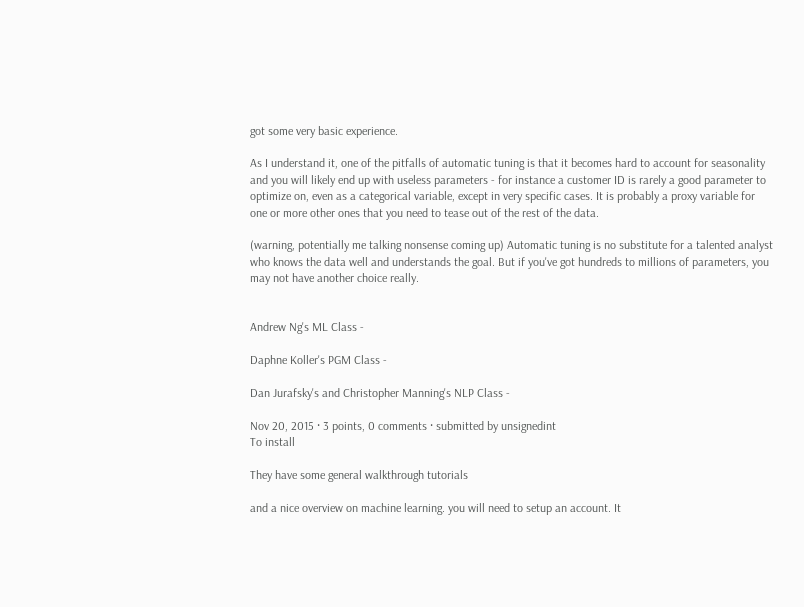got some very basic experience.

As I understand it, one of the pitfalls of automatic tuning is that it becomes hard to account for seasonality and you will likely end up with useless parameters - for instance a customer ID is rarely a good parameter to optimize on, even as a categorical variable, except in very specific cases. It is probably a proxy variable for one or more other ones that you need to tease out of the rest of the data.

(warning, potentially me talking nonsense coming up) Automatic tuning is no substitute for a talented analyst who knows the data well and understands the goal. But if you've got hundreds to millions of parameters, you may not have another choice really.


Andrew Ng's ML Class -

Daphne Koller's PGM Class -

Dan Jurafsky's and Christopher Manning's NLP Class -

Nov 20, 2015 · 3 points, 0 comments · submitted by unsignedint
To install

They have some general walkthrough tutorials

and a nice overview on machine learning. you will need to setup an account. It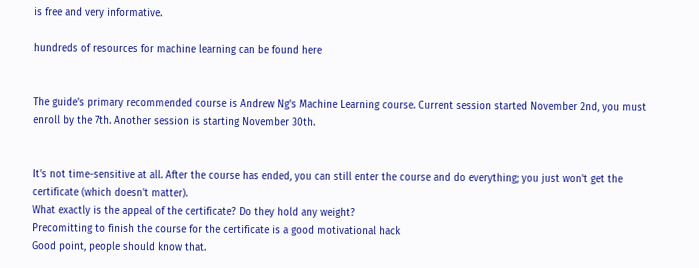is free and very informative.

hundreds of resources for machine learning can be found here


The guide's primary recommended course is Andrew Ng's Machine Learning course. Current session started November 2nd, you must enroll by the 7th. Another session is starting November 30th.


It's not time-sensitive at all. After the course has ended, you can still enter the course and do everything; you just won't get the certificate (which doesn't matter).
What exactly is the appeal of the certificate? Do they hold any weight?
Precomitting to finish the course for the certificate is a good motivational hack
Good point, people should know that.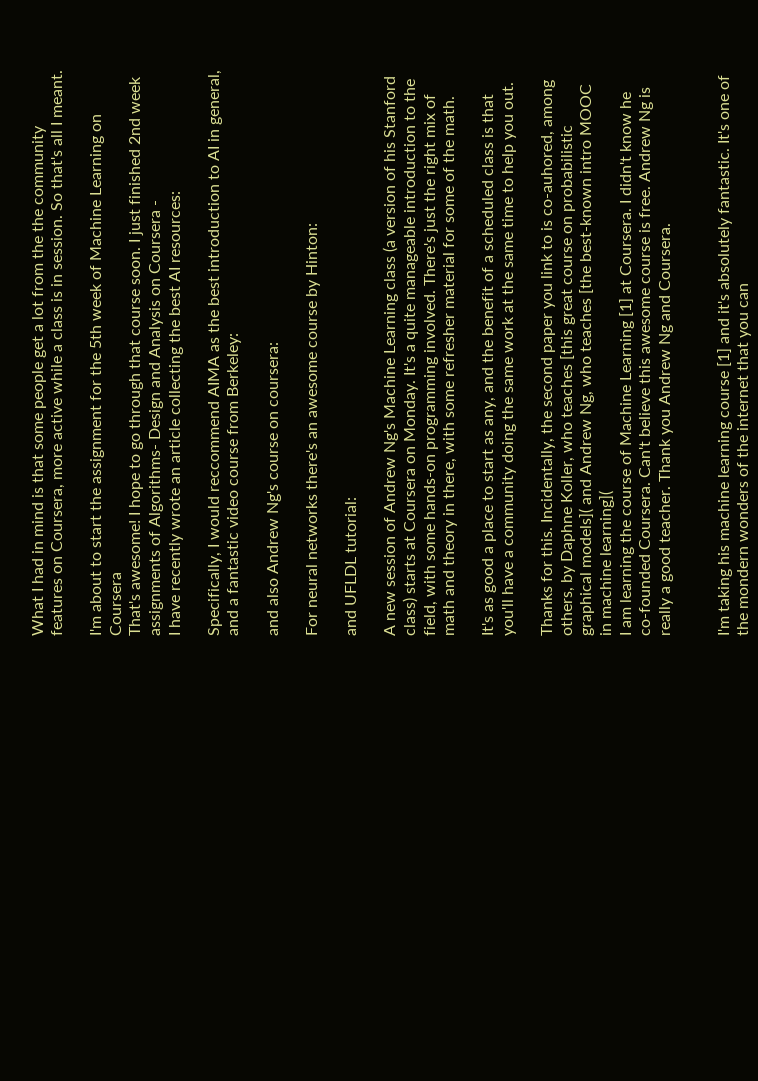What I had in mind is that some people get a lot from the the community features on Coursera, more active while a class is in session. So that's all I meant.

I'm about to start the assignment for the 5th week of Machine Learning on Coursera
That's awesome! I hope to go through that course soon. I just finished 2nd week assignments of Algorithms- Design and Analysis on Coursera -
I have recently wrote an article collecting the best AI resources:

Specifically, I would reccommend AIMA as the best introduction to AI in general, and a fantastic video course from Berkeley:

and also Andrew Ng's course on coursera:

For neural networks there's an awesome course by Hinton:

and UFLDL tutorial:

A new session of Andrew Ng's Machine Learning class (a version of his Stanford class) starts at Coursera on Monday. It's a quite manageable introduction to the field, with some hands-on programming involved. There's just the right mix of math and theory in there, with some refresher material for some of the math.

It's as good a place to start as any, and the benefit of a scheduled class is that you'll have a community doing the same work at the same time to help you out.

Thanks for this. Incidentally, the second paper you link to is co-auhored, among others, by Daphne Koller, who teaches [this great course on probabilistic graphical models]( and Andrew Ng, who teaches [the best-known intro MOOC in machine learning](
I am learning the course of Machine Learning [1] at Coursera. I didn't know he co-founded Coursera. Can't believe this awesome course is free. Andrew Ng is really a good teacher. Thank you Andrew Ng and Coursera.


I'm taking his machine learning course [1] and it's absolutely fantastic. It's one of the mondern wonders of the internet that you can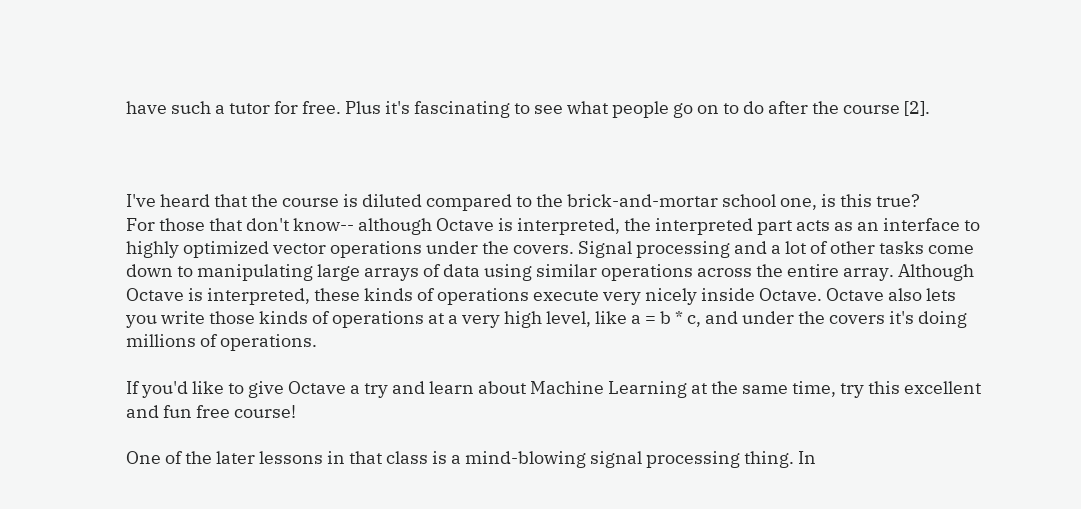have such a tutor for free. Plus it's fascinating to see what people go on to do after the course [2].



I've heard that the course is diluted compared to the brick-and-mortar school one, is this true?
For those that don't know-- although Octave is interpreted, the interpreted part acts as an interface to highly optimized vector operations under the covers. Signal processing and a lot of other tasks come down to manipulating large arrays of data using similar operations across the entire array. Although Octave is interpreted, these kinds of operations execute very nicely inside Octave. Octave also lets you write those kinds of operations at a very high level, like a = b * c, and under the covers it's doing millions of operations.

If you'd like to give Octave a try and learn about Machine Learning at the same time, try this excellent and fun free course!

One of the later lessons in that class is a mind-blowing signal processing thing. In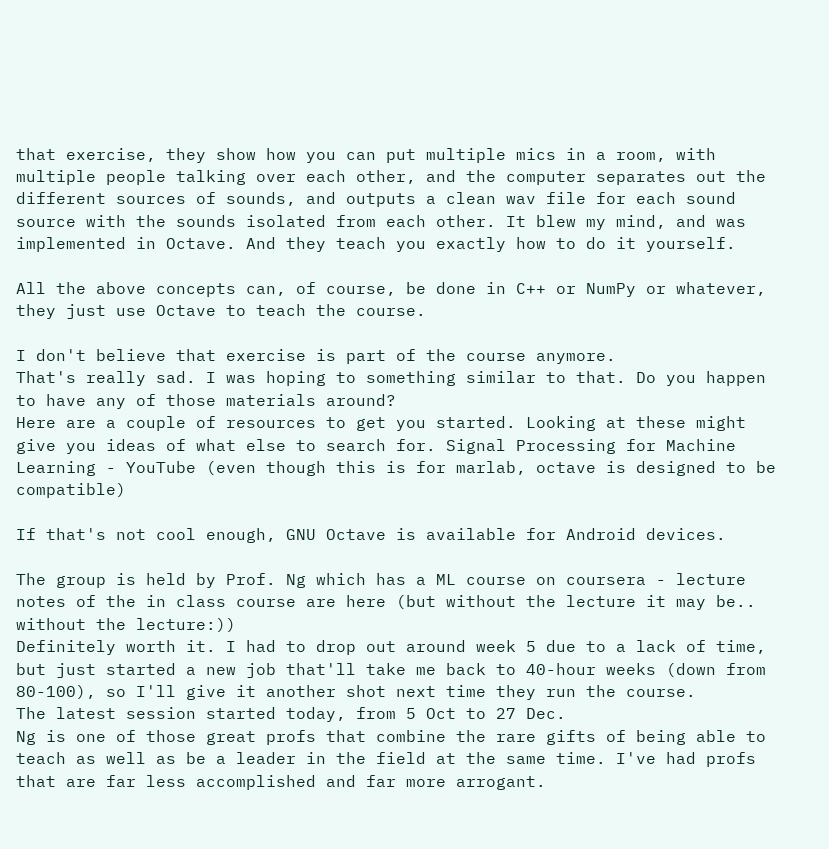that exercise, they show how you can put multiple mics in a room, with multiple people talking over each other, and the computer separates out the different sources of sounds, and outputs a clean wav file for each sound source with the sounds isolated from each other. It blew my mind, and was implemented in Octave. And they teach you exactly how to do it yourself.

All the above concepts can, of course, be done in C++ or NumPy or whatever, they just use Octave to teach the course.

I don't believe that exercise is part of the course anymore.
That's really sad. I was hoping to something similar to that. Do you happen to have any of those materials around?
Here are a couple of resources to get you started. Looking at these might give you ideas of what else to search for. Signal Processing for Machine Learning - YouTube (even though this is for marlab, octave is designed to be compatible)

If that's not cool enough, GNU Octave is available for Android devices.

The group is held by Prof. Ng which has a ML course on coursera - lecture notes of the in class course are here (but without the lecture it may be.. without the lecture:))
Definitely worth it. I had to drop out around week 5 due to a lack of time, but just started a new job that'll take me back to 40-hour weeks (down from 80-100), so I'll give it another shot next time they run the course.
The latest session started today, from 5 Oct to 27 Dec.
Ng is one of those great profs that combine the rare gifts of being able to teach as well as be a leader in the field at the same time. I've had profs that are far less accomplished and far more arrogant.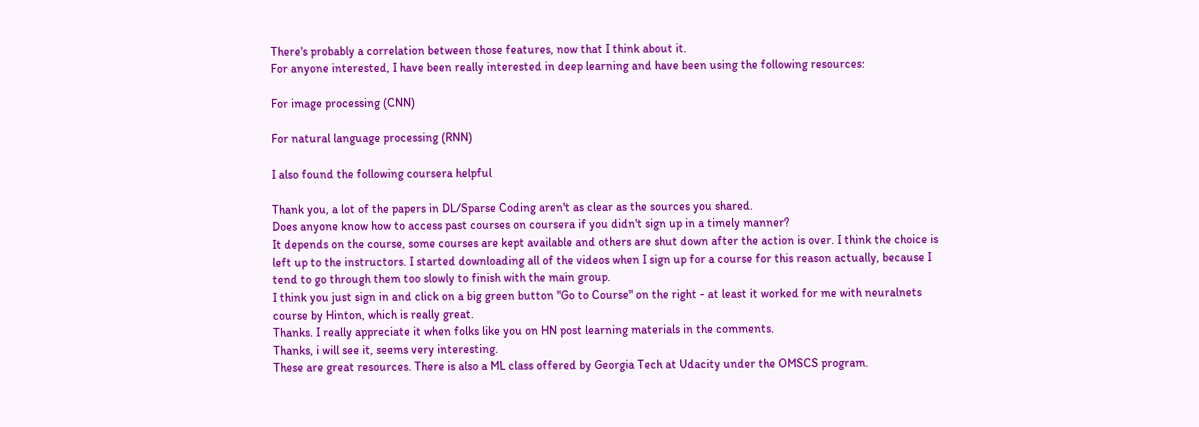There's probably a correlation between those features, now that I think about it.
For anyone interested, I have been really interested in deep learning and have been using the following resources:

For image processing (CNN)

For natural language processing (RNN)

I also found the following coursera helpful

Thank you, a lot of the papers in DL/Sparse Coding aren't as clear as the sources you shared.
Does anyone know how to access past courses on coursera if you didn't sign up in a timely manner?
It depends on the course, some courses are kept available and others are shut down after the action is over. I think the choice is left up to the instructors. I started downloading all of the videos when I sign up for a course for this reason actually, because I tend to go through them too slowly to finish with the main group.
I think you just sign in and click on a big green button "Go to Course" on the right - at least it worked for me with neuralnets course by Hinton, which is really great.
Thanks. I really appreciate it when folks like you on HN post learning materials in the comments.
Thanks, i will see it, seems very interesting.
These are great resources. There is also a ML class offered by Georgia Tech at Udacity under the OMSCS program.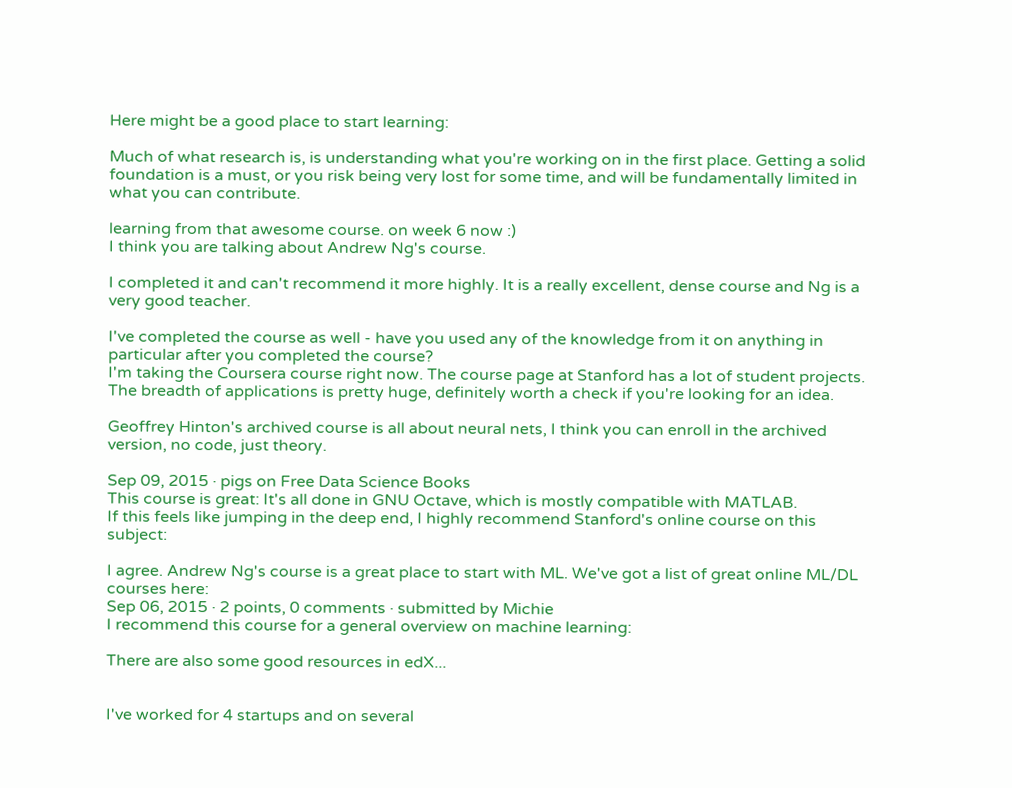Here might be a good place to start learning:

Much of what research is, is understanding what you're working on in the first place. Getting a solid foundation is a must, or you risk being very lost for some time, and will be fundamentally limited in what you can contribute.

learning from that awesome course. on week 6 now :)
I think you are talking about Andrew Ng's course.

I completed it and can't recommend it more highly. It is a really excellent, dense course and Ng is a very good teacher.

I've completed the course as well - have you used any of the knowledge from it on anything in particular after you completed the course?
I'm taking the Coursera course right now. The course page at Stanford has a lot of student projects. The breadth of applications is pretty huge, definitely worth a check if you're looking for an idea.

Geoffrey Hinton's archived course is all about neural nets, I think you can enroll in the archived version, no code, just theory.

Sep 09, 2015 · pigs on Free Data Science Books
This course is great: It's all done in GNU Octave, which is mostly compatible with MATLAB.
If this feels like jumping in the deep end, I highly recommend Stanford's online course on this subject:

I agree. Andrew Ng's course is a great place to start with ML. We've got a list of great online ML/DL courses here:
Sep 06, 2015 · 2 points, 0 comments · submitted by Michie
I recommend this course for a general overview on machine learning:

There are also some good resources in edX...


I've worked for 4 startups and on several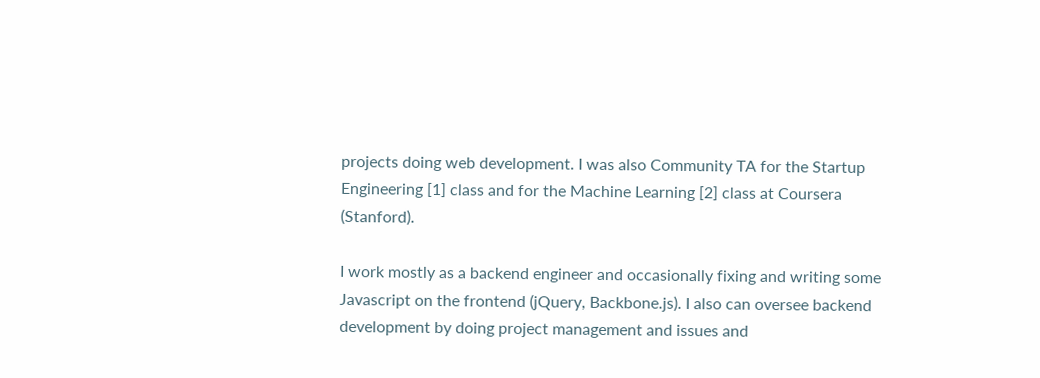projects doing web development. I was also Community TA for the Startup Engineering [1] class and for the Machine Learning [2] class at Coursera (Stanford).

I work mostly as a backend engineer and occasionally fixing and writing some Javascript on the frontend (jQuery, Backbone.js). I also can oversee backend development by doing project management and issues and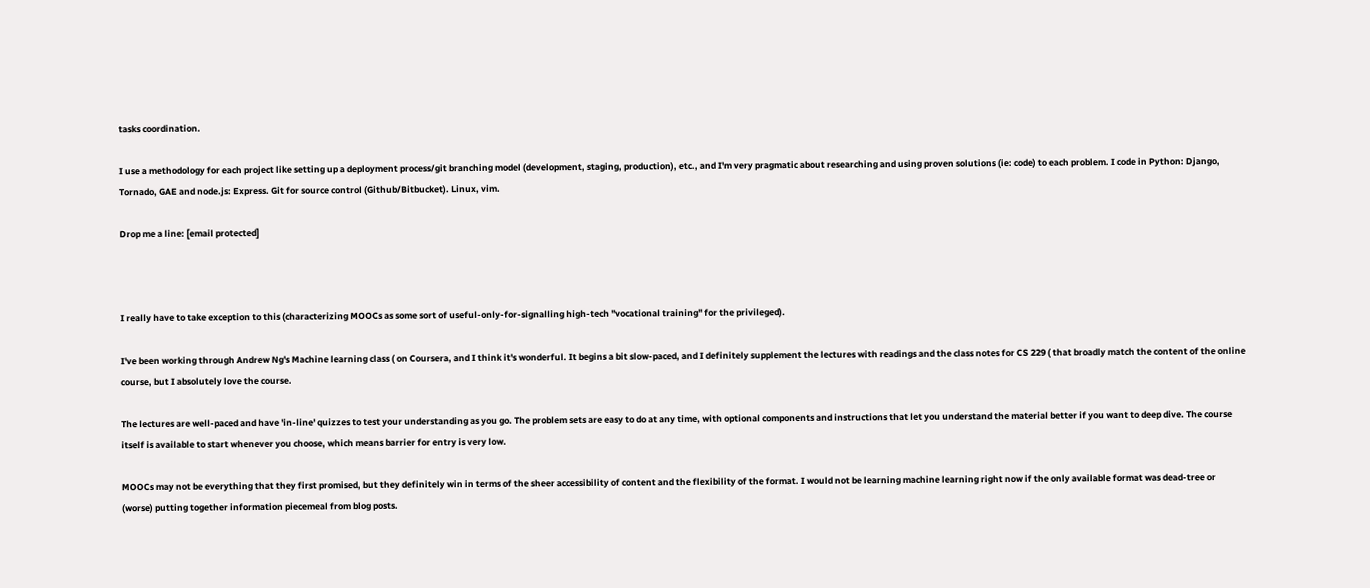tasks coordination.

I use a methodology for each project like setting up a deployment process/git branching model (development, staging, production), etc., and I'm very pragmatic about researching and using proven solutions (ie: code) to each problem. I code in Python: Django, Tornado, GAE and node.js: Express. Git for source control (Github/Bitbucket). Linux, vim.

Drop me a line: [email protected]



I really have to take exception to this (characterizing MOOCs as some sort of useful-only-for-signalling high-tech "vocational training" for the privileged).

I've been working through Andrew Ng's Machine learning class ( on Coursera, and I think it's wonderful. It begins a bit slow-paced, and I definitely supplement the lectures with readings and the class notes for CS 229 ( that broadly match the content of the online course, but I absolutely love the course.

The lectures are well-paced and have 'in-line' quizzes to test your understanding as you go. The problem sets are easy to do at any time, with optional components and instructions that let you understand the material better if you want to deep dive. The course itself is available to start whenever you choose, which means barrier for entry is very low.

MOOCs may not be everything that they first promised, but they definitely win in terms of the sheer accessibility of content and the flexibility of the format. I would not be learning machine learning right now if the only available format was dead-tree or (worse) putting together information piecemeal from blog posts.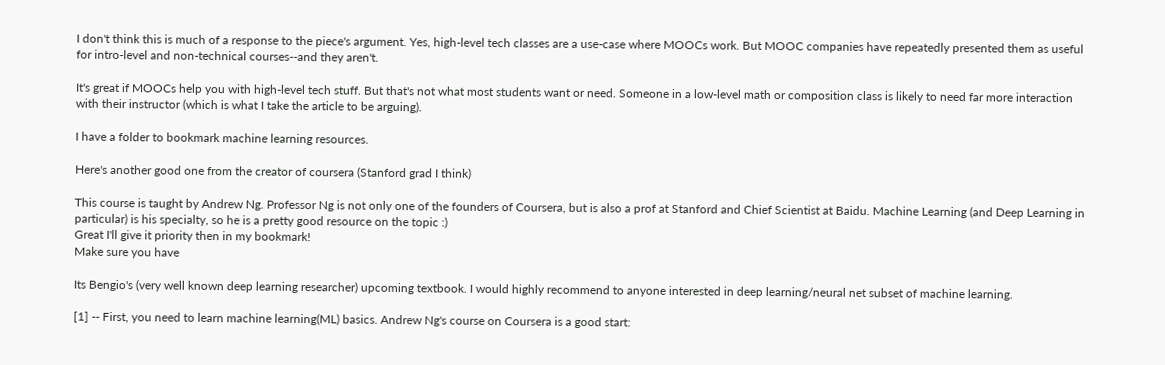I don't think this is much of a response to the piece's argument. Yes, high-level tech classes are a use-case where MOOCs work. But MOOC companies have repeatedly presented them as useful for intro-level and non-technical courses--and they aren't.

It's great if MOOCs help you with high-level tech stuff. But that's not what most students want or need. Someone in a low-level math or composition class is likely to need far more interaction with their instructor (which is what I take the article to be arguing).

I have a folder to bookmark machine learning resources.

Here's another good one from the creator of coursera (Stanford grad I think)

This course is taught by Andrew Ng. Professor Ng is not only one of the founders of Coursera, but is also a prof at Stanford and Chief Scientist at Baidu. Machine Learning (and Deep Learning in particular) is his specialty, so he is a pretty good resource on the topic :)
Great I'll give it priority then in my bookmark!
Make sure you have

Its Bengio's (very well known deep learning researcher) upcoming textbook. I would highly recommend to anyone interested in deep learning/neural net subset of machine learning.

[1] -- First, you need to learn machine learning(ML) basics. Andrew Ng's course on Coursera is a good start: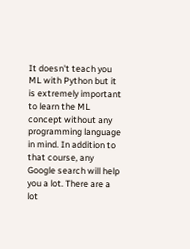It doesn't teach you ML with Python but it is extremely important to learn the ML concept without any programming language in mind. In addition to that course, any Google search will help you a lot. There are a lot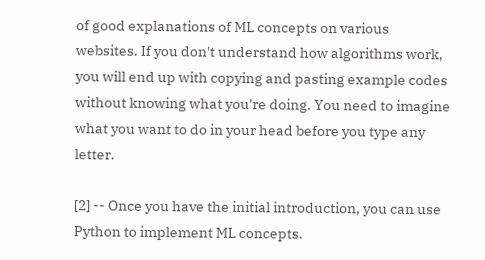of good explanations of ML concepts on various websites. If you don't understand how algorithms work, you will end up with copying and pasting example codes without knowing what you're doing. You need to imagine what you want to do in your head before you type any letter.

[2] -- Once you have the initial introduction, you can use Python to implement ML concepts.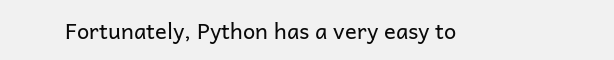Fortunately, Python has a very easy to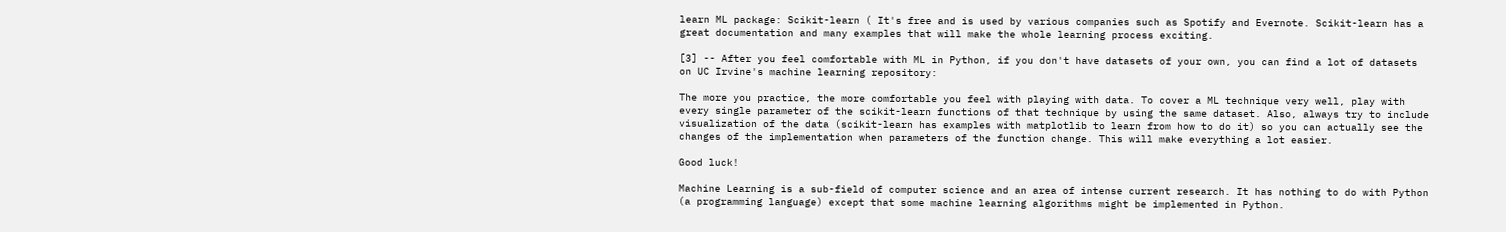learn ML package: Scikit-learn ( It's free and is used by various companies such as Spotify and Evernote. Scikit-learn has a great documentation and many examples that will make the whole learning process exciting.

[3] -- After you feel comfortable with ML in Python, if you don't have datasets of your own, you can find a lot of datasets on UC Irvine's machine learning repository:

The more you practice, the more comfortable you feel with playing with data. To cover a ML technique very well, play with every single parameter of the scikit-learn functions of that technique by using the same dataset. Also, always try to include visualization of the data (scikit-learn has examples with matplotlib to learn from how to do it) so you can actually see the changes of the implementation when parameters of the function change. This will make everything a lot easier.

Good luck!

Machine Learning is a sub-field of computer science and an area of intense current research. It has nothing to do with Python (a programming language) except that some machine learning algorithms might be implemented in Python.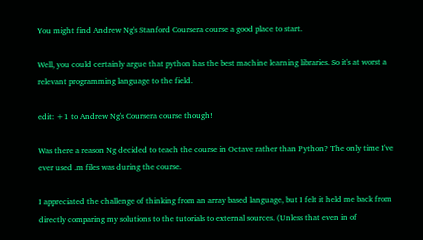You might find Andrew Ng's Stanford Coursera course a good place to start.

Well, you could certainly argue that python has the best machine learning libraries. So it's at worst a relevant programming language to the field.

edit: +1 to Andrew Ng's Coursera course though!

Was there a reason Ng decided to teach the course in Octave rather than Python? The only time I've ever used .m files was during the course.

I appreciated the challenge of thinking from an array based language, but I felt it held me back from directly comparing my solutions to the tutorials to external sources. (Unless that even in of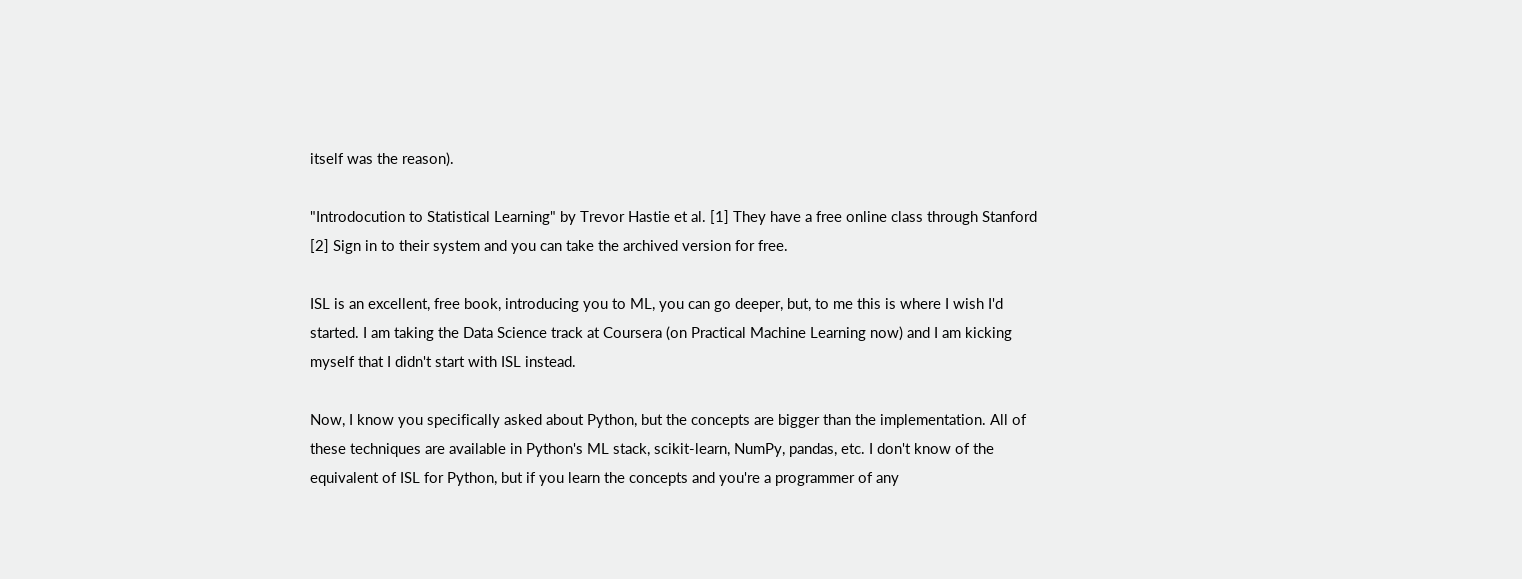itself was the reason).

"Introdocution to Statistical Learning" by Trevor Hastie et al. [1] They have a free online class through Stanford [2] Sign in to their system and you can take the archived version for free.

ISL is an excellent, free book, introducing you to ML, you can go deeper, but, to me this is where I wish I'd started. I am taking the Data Science track at Coursera (on Practical Machine Learning now) and I am kicking myself that I didn't start with ISL instead.

Now, I know you specifically asked about Python, but the concepts are bigger than the implementation. All of these techniques are available in Python's ML stack, scikit-learn, NumPy, pandas, etc. I don't know of the equivalent of ISL for Python, but if you learn the concepts and you're a programmer of any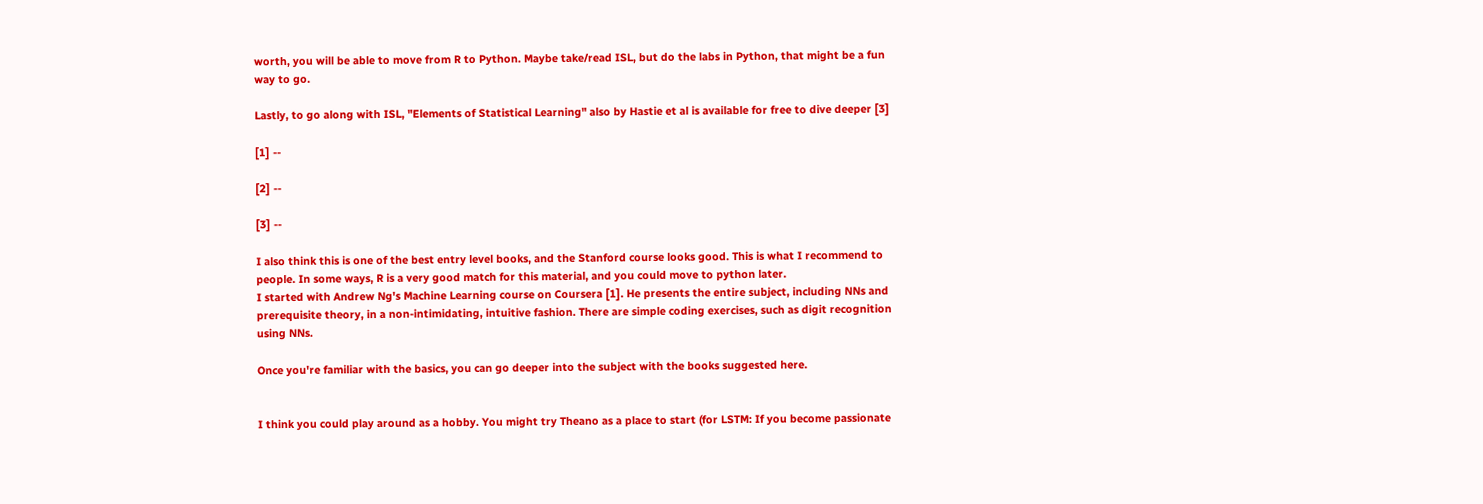worth, you will be able to move from R to Python. Maybe take/read ISL, but do the labs in Python, that might be a fun way to go.

Lastly, to go along with ISL, "Elements of Statistical Learning" also by Hastie et al is available for free to dive deeper [3]

[1] --

[2] --

[3] --

I also think this is one of the best entry level books, and the Stanford course looks good. This is what I recommend to people. In some ways, R is a very good match for this material, and you could move to python later.
I started with Andrew Ng's Machine Learning course on Coursera [1]. He presents the entire subject, including NNs and prerequisite theory, in a non-intimidating, intuitive fashion. There are simple coding exercises, such as digit recognition using NNs.

Once you're familiar with the basics, you can go deeper into the subject with the books suggested here.


I think you could play around as a hobby. You might try Theano as a place to start (for LSTM: If you become passionate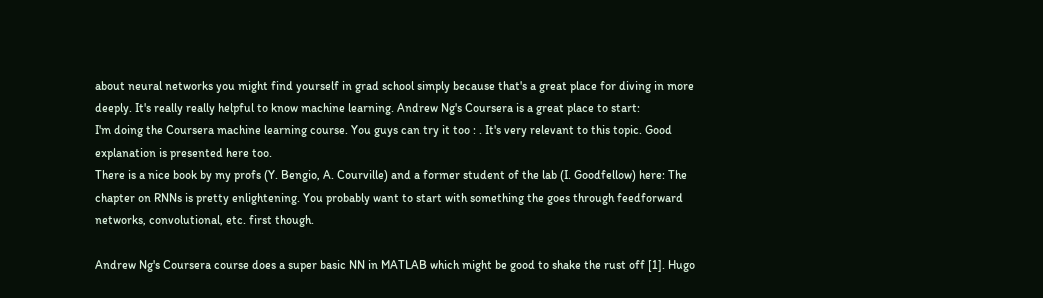about neural networks you might find yourself in grad school simply because that's a great place for diving in more deeply. It's really really helpful to know machine learning. Andrew Ng's Coursera is a great place to start:
I'm doing the Coursera machine learning course. You guys can try it too : . It's very relevant to this topic. Good explanation is presented here too.
There is a nice book by my profs (Y. Bengio, A. Courville) and a former student of the lab (I. Goodfellow) here: The chapter on RNNs is pretty enlightening. You probably want to start with something the goes through feedforward networks, convolutional, etc. first though.

Andrew Ng's Coursera course does a super basic NN in MATLAB which might be good to shake the rust off [1]. Hugo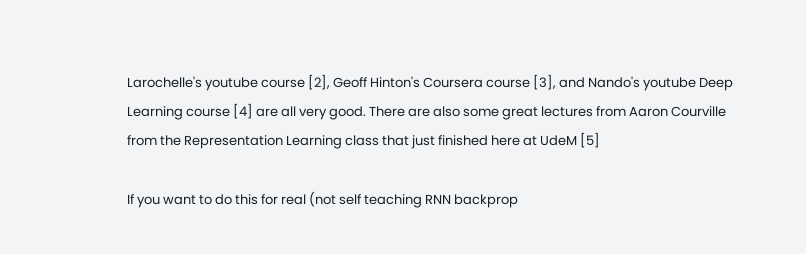Larochelle's youtube course [2], Geoff Hinton's Coursera course [3], and Nando's youtube Deep Learning course [4] are all very good. There are also some great lectures from Aaron Courville from the Representation Learning class that just finished here at UdeM [5]

If you want to do this for real (not self teaching RNN backprop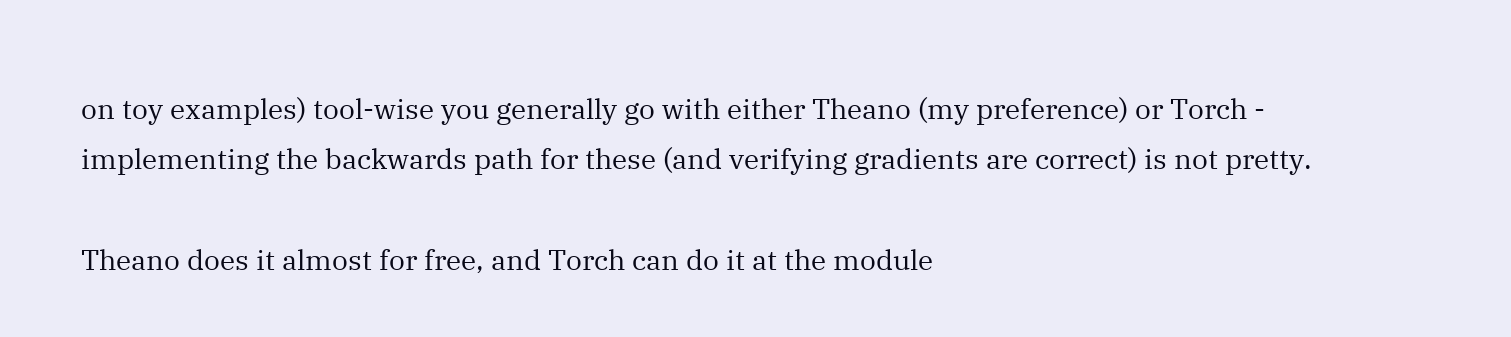on toy examples) tool-wise you generally go with either Theano (my preference) or Torch - implementing the backwards path for these (and verifying gradients are correct) is not pretty.

Theano does it almost for free, and Torch can do it at the module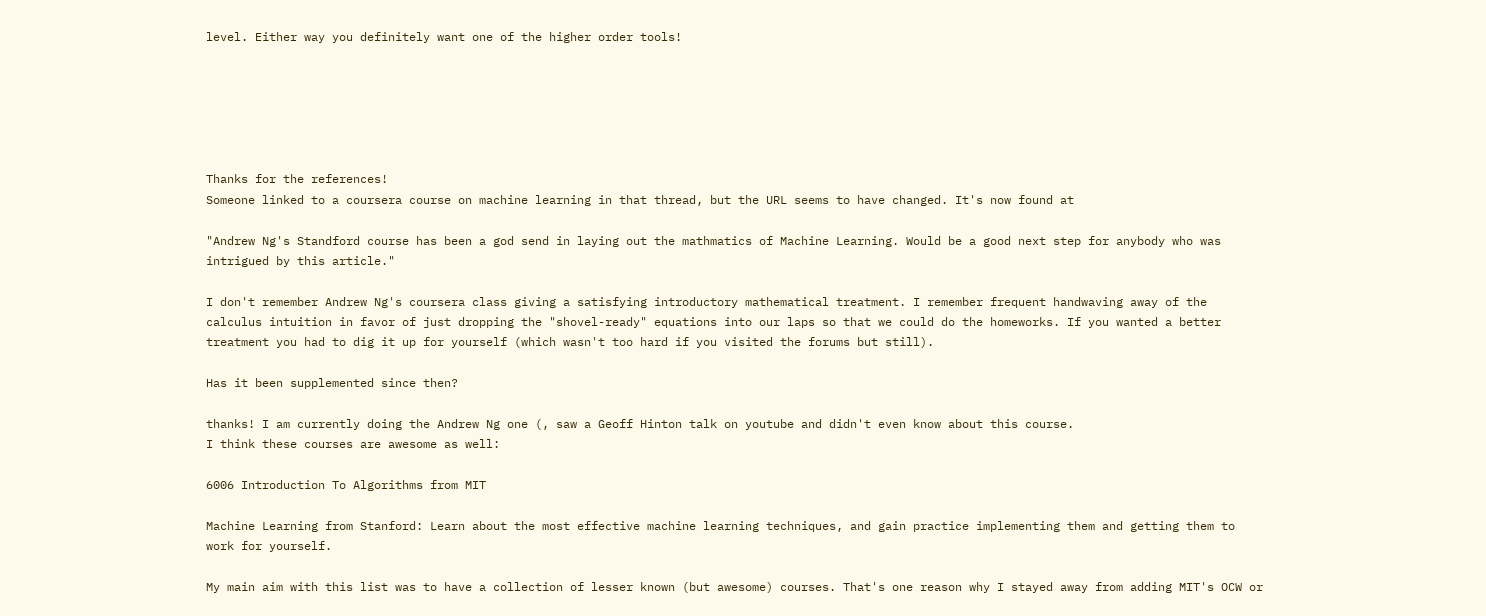level. Either way you definitely want one of the higher order tools!






Thanks for the references!
Someone linked to a coursera course on machine learning in that thread, but the URL seems to have changed. It's now found at

"Andrew Ng's Standford course has been a god send in laying out the mathmatics of Machine Learning. Would be a good next step for anybody who was intrigued by this article."

I don't remember Andrew Ng's coursera class giving a satisfying introductory mathematical treatment. I remember frequent handwaving away of the calculus intuition in favor of just dropping the "shovel-ready" equations into our laps so that we could do the homeworks. If you wanted a better treatment you had to dig it up for yourself (which wasn't too hard if you visited the forums but still).

Has it been supplemented since then?

thanks! I am currently doing the Andrew Ng one (, saw a Geoff Hinton talk on youtube and didn't even know about this course.
I think these courses are awesome as well:

6006 Introduction To Algorithms from MIT

Machine Learning from Stanford: Learn about the most effective machine learning techniques, and gain practice implementing them and getting them to work for yourself.

My main aim with this list was to have a collection of lesser known (but awesome) courses. That's one reason why I stayed away from adding MIT's OCW or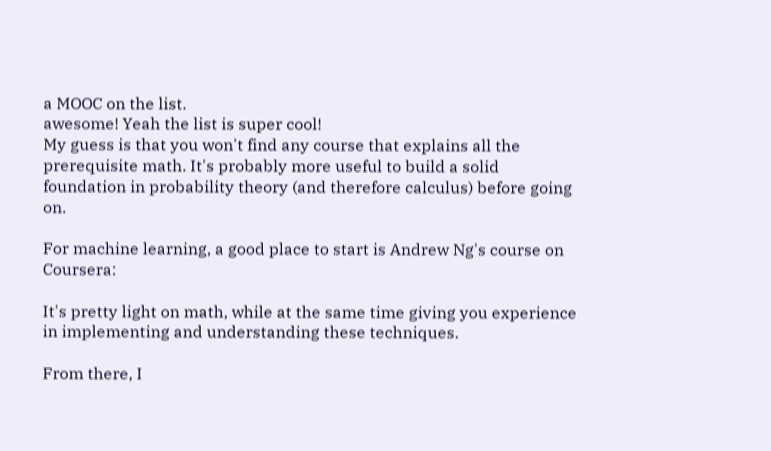a MOOC on the list.
awesome! Yeah the list is super cool!
My guess is that you won't find any course that explains all the prerequisite math. It's probably more useful to build a solid foundation in probability theory (and therefore calculus) before going on.

For machine learning, a good place to start is Andrew Ng's course on Coursera:

It's pretty light on math, while at the same time giving you experience in implementing and understanding these techniques.

From there, I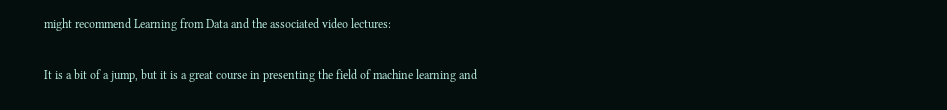might recommend Learning from Data and the associated video lectures:

It is a bit of a jump, but it is a great course in presenting the field of machine learning and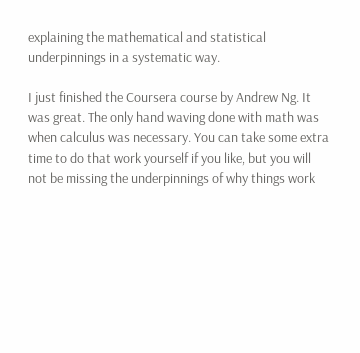explaining the mathematical and statistical underpinnings in a systematic way.

I just finished the Coursera course by Andrew Ng. It was great. The only hand waving done with math was when calculus was necessary. You can take some extra time to do that work yourself if you like, but you will not be missing the underpinnings of why things work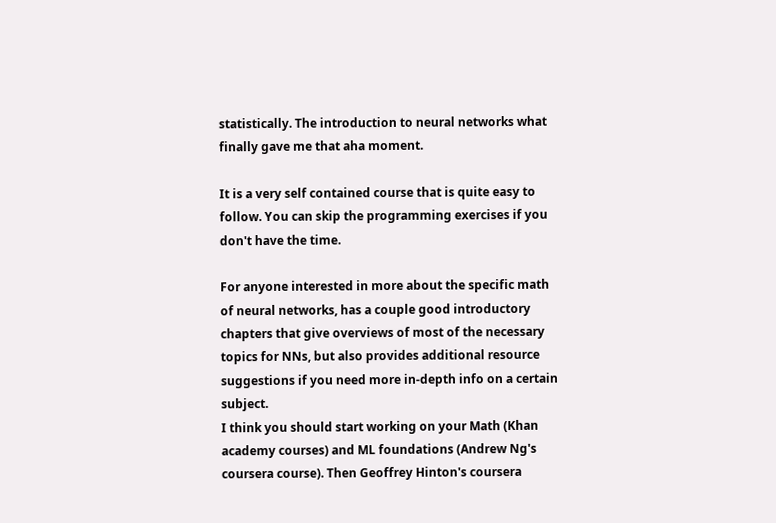statistically. The introduction to neural networks what finally gave me that aha moment.

It is a very self contained course that is quite easy to follow. You can skip the programming exercises if you don't have the time.

For anyone interested in more about the specific math of neural networks, has a couple good introductory chapters that give overviews of most of the necessary topics for NNs, but also provides additional resource suggestions if you need more in-depth info on a certain subject.
I think you should start working on your Math (Khan academy courses) and ML foundations (Andrew Ng's coursera course). Then Geoffrey Hinton's coursera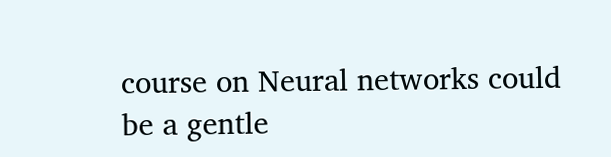course on Neural networks could be a gentle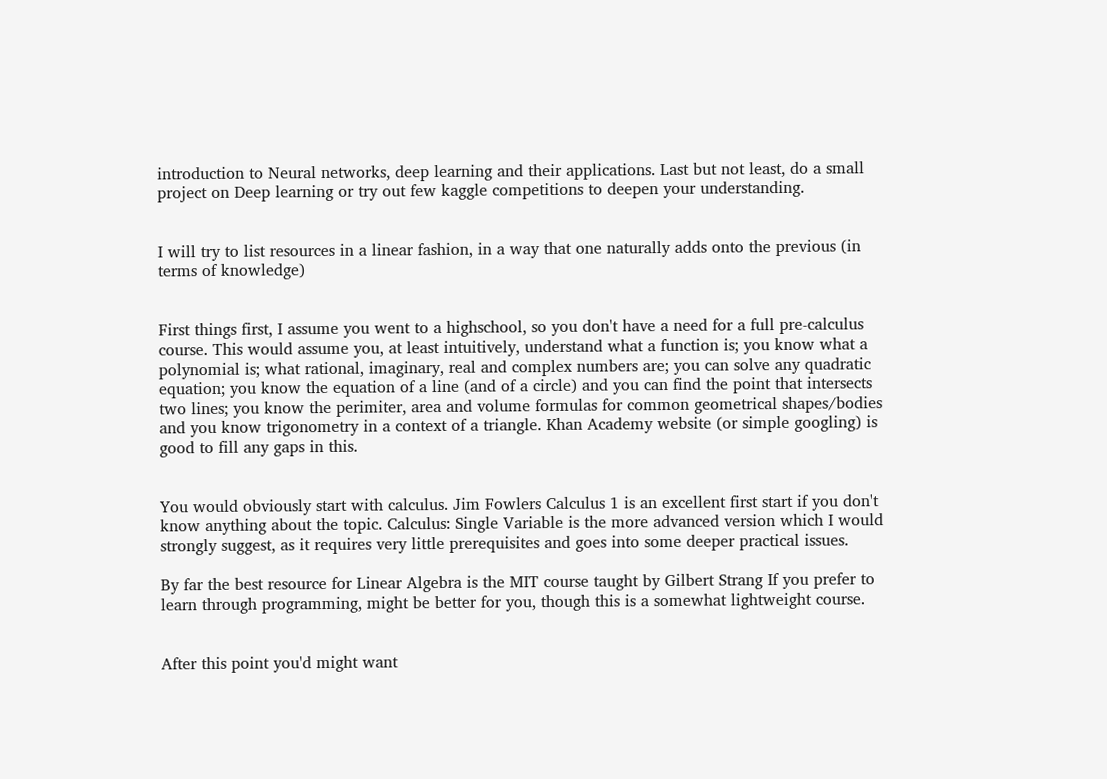introduction to Neural networks, deep learning and their applications. Last but not least, do a small project on Deep learning or try out few kaggle competitions to deepen your understanding.


I will try to list resources in a linear fashion, in a way that one naturally adds onto the previous (in terms of knowledge)


First things first, I assume you went to a highschool, so you don't have a need for a full pre-calculus course. This would assume you, at least intuitively, understand what a function is; you know what a polynomial is; what rational, imaginary, real and complex numbers are; you can solve any quadratic equation; you know the equation of a line (and of a circle) and you can find the point that intersects two lines; you know the perimiter, area and volume formulas for common geometrical shapes/bodies and you know trigonometry in a context of a triangle. Khan Academy website (or simple googling) is good to fill any gaps in this.


You would obviously start with calculus. Jim Fowlers Calculus 1 is an excellent first start if you don't know anything about the topic. Calculus: Single Variable is the more advanced version which I would strongly suggest, as it requires very little prerequisites and goes into some deeper practical issues.

By far the best resource for Linear Algebra is the MIT course taught by Gilbert Strang If you prefer to learn through programming, might be better for you, though this is a somewhat lightweight course.


After this point you'd might want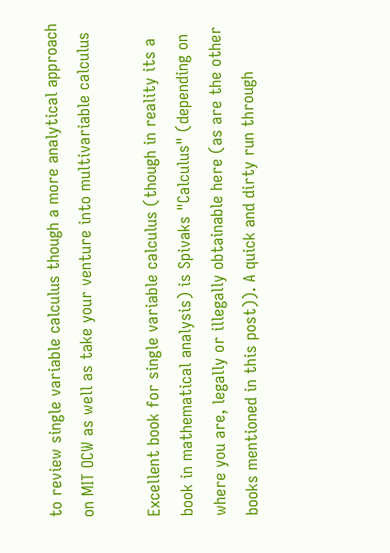to review single variable calculus though a more analytical approach on MIT OCW as well as take your venture into multivariable calculus

Excellent book for single variable calculus (though in reality its a book in mathematical analysis) is Spivaks "Calculus" (depending on where you are, legally or illegally obtainable here (as are the other books mentioned in this post)). A quick and dirty run through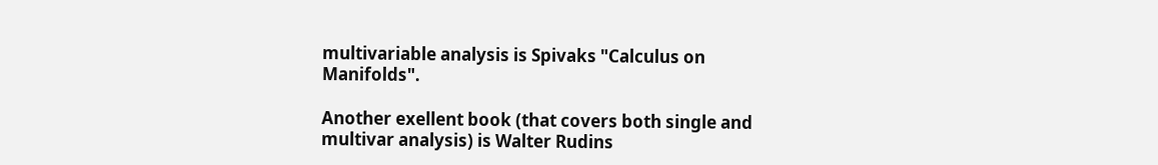multivariable analysis is Spivaks "Calculus on Manifolds".

Another exellent book (that covers both single and multivar analysis) is Walter Rudins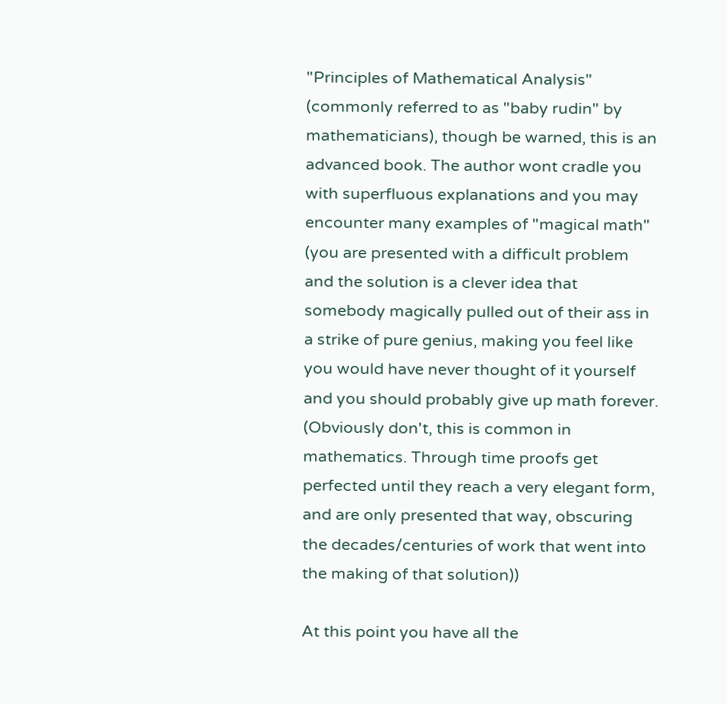"Principles of Mathematical Analysis" (commonly referred to as "baby rudin" by mathematicians), though be warned, this is an advanced book. The author wont cradle you with superfluous explanations and you may encounter many examples of "magical math" (you are presented with a difficult problem and the solution is a clever idea that somebody magically pulled out of their ass in a strike of pure genius, making you feel like you would have never thought of it yourself and you should probably give up math forever. (Obviously don't, this is common in mathematics. Through time proofs get perfected until they reach a very elegant form, and are only presented that way, obscuring the decades/centuries of work that went into the making of that solution))

At this point you have all the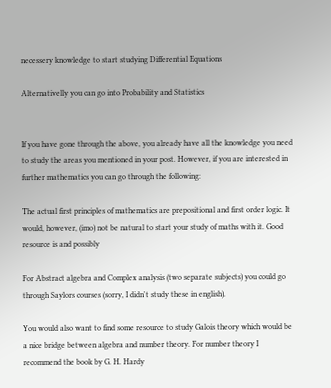necessery knowledge to start studying Differential Equations

Alternativelly you can go into Probability and Statistics


If you have gone through the above, you already have all the knowledge you need to study the areas you mentioned in your post. However, if you are interested in further mathematics you can go through the following:

The actual first principles of mathematics are prepositional and first order logic. It would, however, (imo) not be natural to start your study of maths with it. Good resource is and possibly

For Abstract algebra and Complex analysis (two separate subjects) you could go through Saylors courses (sorry, I didn't study these in english).

You would also want to find some resource to study Galois theory which would be a nice bridge between algebra and number theory. For number theory I recommend the book by G. H. Hardy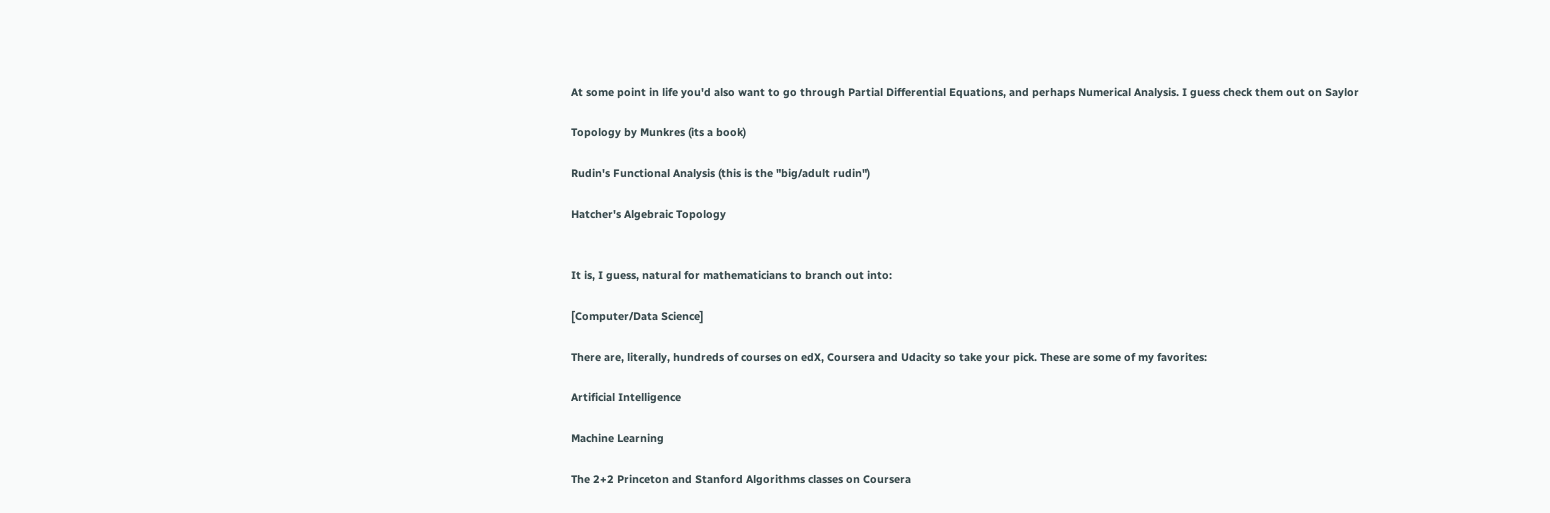At some point in life you'd also want to go through Partial Differential Equations, and perhaps Numerical Analysis. I guess check them out on Saylor

Topology by Munkres (its a book)

Rudin's Functional Analysis (this is the "big/adult rudin")

Hatcher's Algebraic Topology


It is, I guess, natural for mathematicians to branch out into:

[Computer/Data Science]

There are, literally, hundreds of courses on edX, Coursera and Udacity so take your pick. These are some of my favorites:

Artificial Intelligence

Machine Learning

The 2+2 Princeton and Stanford Algorithms classes on Coursera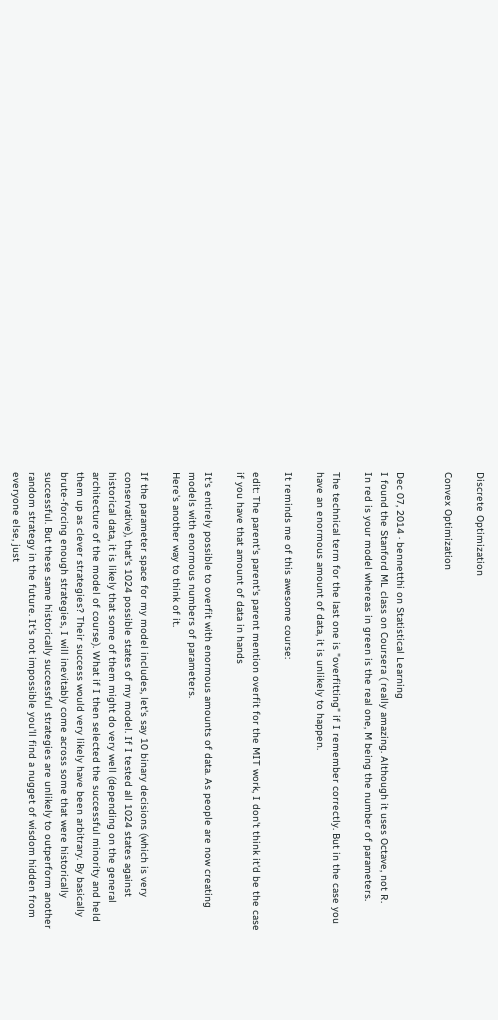Discrete Optimization

Convex Optimization


Dec 07, 2014 · bennetthi on Statistical Learning
I found the Stanford ML class on Coursera ( really amazing. Although it uses Octave, not R.
In red is your model whereas in green is the real one, M being the number of parameters.

The technical term for the last one is "overfitting" if I remember correctly. But in the case you have an enormous amount of data, it is unlikely to happen.

It reminds me of this awesome course:

edit: The parent's parent's parent mention overfit for the MIT work, I don't think it'd be the case if you have that amount of data in hands

It's entirely possible to overfit with enormous amounts of data. As people are now creating models with enormous numbers of parameters.
Here's another way to think of it.

If the parameter space for my model includes, let's say 10 binary decisions (which is very conservative), that's 1024 possible states of my model. If I tested all 1024 states against historical data, it is likely that some of them might do very well (depending on the general architecture of the model of course). What if I then selected the successful minority and held them up as clever strategies? Their success would very likely have been arbitrary. By basically brute-forcing enough strategies, I will inevitably come across some that were historically successful. But these same historically successful strategies are unlikely to outperform another random strategy in the future. It's not impossible you'll find a nugget of wisdom hidden from everyone else, just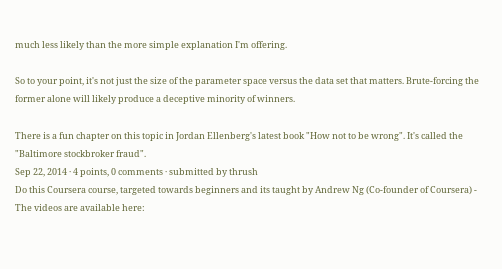much less likely than the more simple explanation I'm offering.

So to your point, it's not just the size of the parameter space versus the data set that matters. Brute-forcing the former alone will likely produce a deceptive minority of winners.

There is a fun chapter on this topic in Jordan Ellenberg's latest book "How not to be wrong". It's called the "Baltimore stockbroker fraud".
Sep 22, 2014 · 4 points, 0 comments · submitted by thrush
Do this Coursera course, targeted towards beginners and its taught by Andrew Ng (Co-founder of Coursera) -
The videos are available here: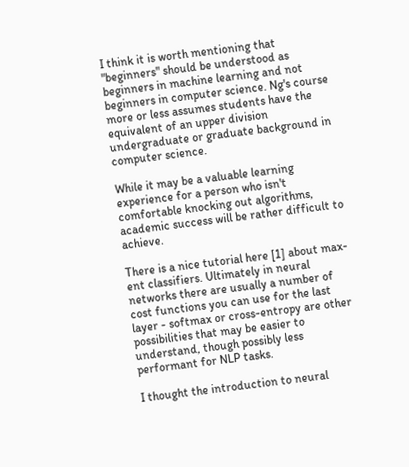I think it is worth mentioning that "beginners" should be understood as beginners in machine learning and not beginners in computer science. Ng's course more or less assumes students have the equivalent of an upper division undergraduate or graduate background in computer science.

While it may be a valuable learning experience for a person who isn't comfortable knocking out algorithms, academic success will be rather difficult to achieve.

There is a nice tutorial here [1] about max-ent classifiers. Ultimately in neural networks there are usually a number of cost functions you can use for the last layer - softmax or cross-entropy are other possibilities that may be easier to understand, though possibly less performant for NLP tasks.

I thought the introduction to neural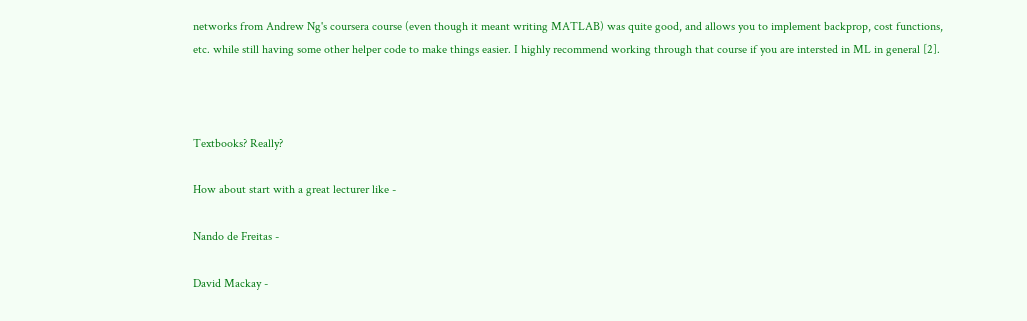networks from Andrew Ng's coursera course (even though it meant writing MATLAB) was quite good, and allows you to implement backprop, cost functions, etc. while still having some other helper code to make things easier. I highly recommend working through that course if you are intersted in ML in general [2].



Textbooks? Really?

How about start with a great lecturer like -

Nando de Freitas -

David Mackay -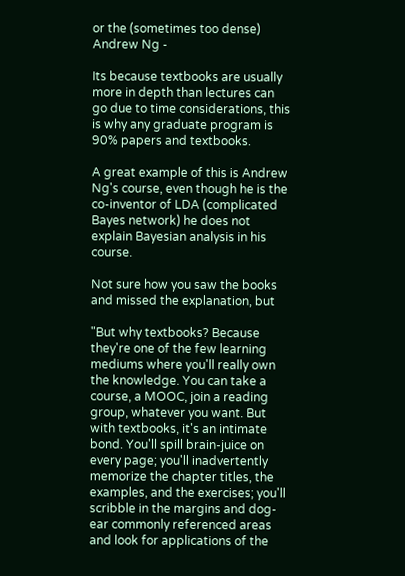or the (sometimes too dense) Andrew Ng -

Its because textbooks are usually more in depth than lectures can go due to time considerations, this is why any graduate program is 90% papers and textbooks.

A great example of this is Andrew Ng's course, even though he is the co-inventor of LDA (complicated Bayes network) he does not explain Bayesian analysis in his course.

Not sure how you saw the books and missed the explanation, but

"But why textbooks? Because they're one of the few learning mediums where you'll really own the knowledge. You can take a course, a MOOC, join a reading group, whatever you want. But with textbooks, it's an intimate bond. You'll spill brain-juice on every page; you'll inadvertently memorize the chapter titles, the examples, and the exercises; you'll scribble in the margins and dog-ear commonly referenced areas and look for applications of the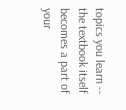topics you learn -- the textbook itself becomes a part of your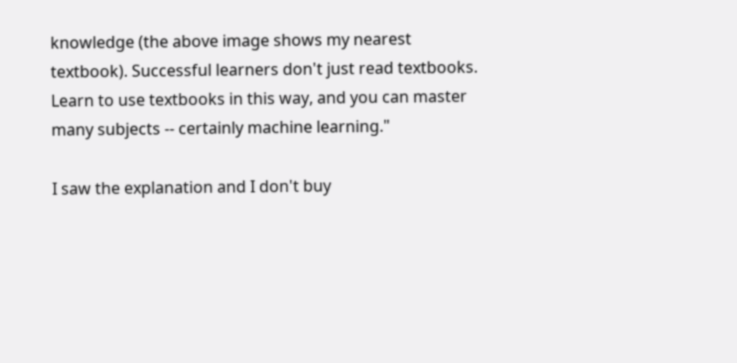knowledge (the above image shows my nearest textbook). Successful learners don't just read textbooks. Learn to use textbooks in this way, and you can master many subjects -- certainly machine learning."

I saw the explanation and I don't buy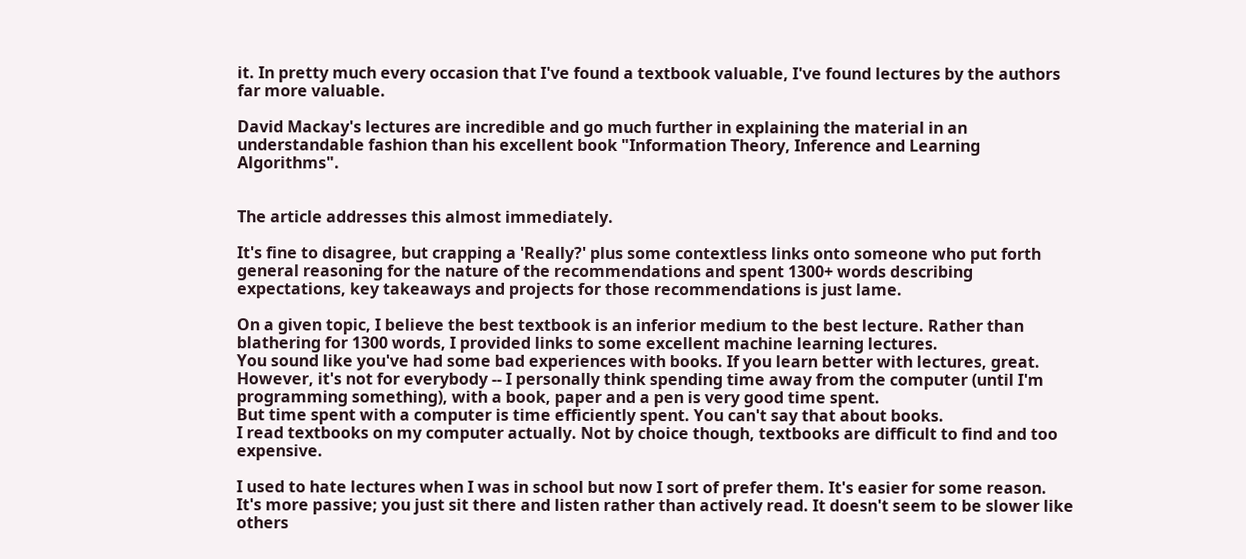it. In pretty much every occasion that I've found a textbook valuable, I've found lectures by the authors far more valuable.

David Mackay's lectures are incredible and go much further in explaining the material in an understandable fashion than his excellent book "Information Theory, Inference and Learning Algorithms".


The article addresses this almost immediately.

It's fine to disagree, but crapping a 'Really?' plus some contextless links onto someone who put forth general reasoning for the nature of the recommendations and spent 1300+ words describing expectations, key takeaways and projects for those recommendations is just lame.

On a given topic, I believe the best textbook is an inferior medium to the best lecture. Rather than blathering for 1300 words, I provided links to some excellent machine learning lectures.
You sound like you've had some bad experiences with books. If you learn better with lectures, great. However, it's not for everybody -- I personally think spending time away from the computer (until I'm programming something), with a book, paper and a pen is very good time spent.
But time spent with a computer is time efficiently spent. You can't say that about books.
I read textbooks on my computer actually. Not by choice though, textbooks are difficult to find and too expensive.

I used to hate lectures when I was in school but now I sort of prefer them. It's easier for some reason. It's more passive; you just sit there and listen rather than actively read. It doesn't seem to be slower like others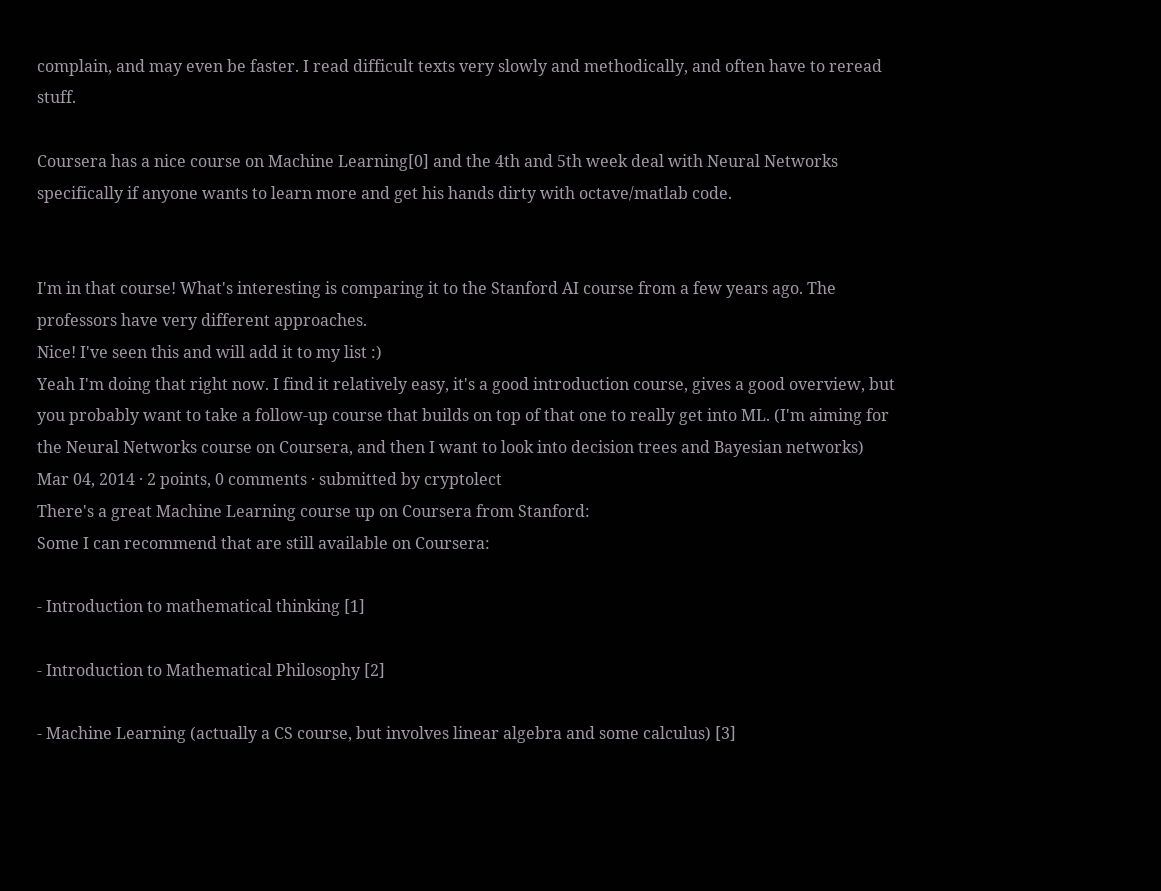complain, and may even be faster. I read difficult texts very slowly and methodically, and often have to reread stuff.

Coursera has a nice course on Machine Learning[0] and the 4th and 5th week deal with Neural Networks specifically if anyone wants to learn more and get his hands dirty with octave/matlab code.


I'm in that course! What's interesting is comparing it to the Stanford AI course from a few years ago. The professors have very different approaches.
Nice! I've seen this and will add it to my list :)
Yeah I'm doing that right now. I find it relatively easy, it's a good introduction course, gives a good overview, but you probably want to take a follow-up course that builds on top of that one to really get into ML. (I'm aiming for the Neural Networks course on Coursera, and then I want to look into decision trees and Bayesian networks)
Mar 04, 2014 · 2 points, 0 comments · submitted by cryptolect
There's a great Machine Learning course up on Coursera from Stanford:
Some I can recommend that are still available on Coursera:

- Introduction to mathematical thinking [1]

- Introduction to Mathematical Philosophy [2]

- Machine Learning (actually a CS course, but involves linear algebra and some calculus) [3]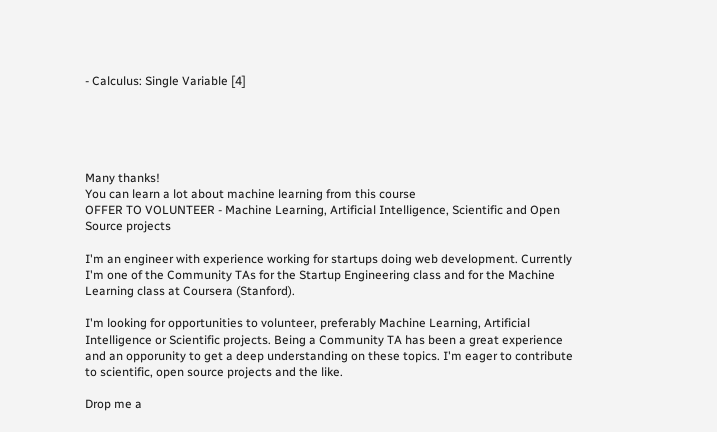- Calculus: Single Variable [4]





Many thanks!
You can learn a lot about machine learning from this course
OFFER TO VOLUNTEER - Machine Learning, Artificial Intelligence, Scientific and Open Source projects

I'm an engineer with experience working for startups doing web development. Currently I'm one of the Community TAs for the Startup Engineering class and for the Machine Learning class at Coursera (Stanford).

I'm looking for opportunities to volunteer, preferably Machine Learning, Artificial Intelligence or Scientific projects. Being a Community TA has been a great experience and an opporunity to get a deep understanding on these topics. I'm eager to contribute to scientific, open source projects and the like.

Drop me a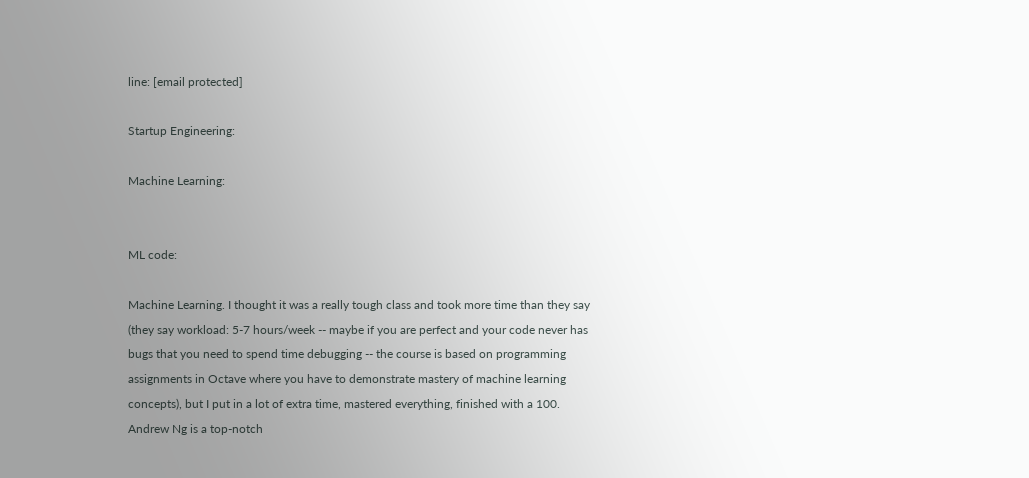line: [email protected]

Startup Engineering:

Machine Learning:


ML code:

Machine Learning. I thought it was a really tough class and took more time than they say (they say workload: 5-7 hours/week -- maybe if you are perfect and your code never has bugs that you need to spend time debugging -- the course is based on programming assignments in Octave where you have to demonstrate mastery of machine learning concepts), but I put in a lot of extra time, mastered everything, finished with a 100. Andrew Ng is a top-notch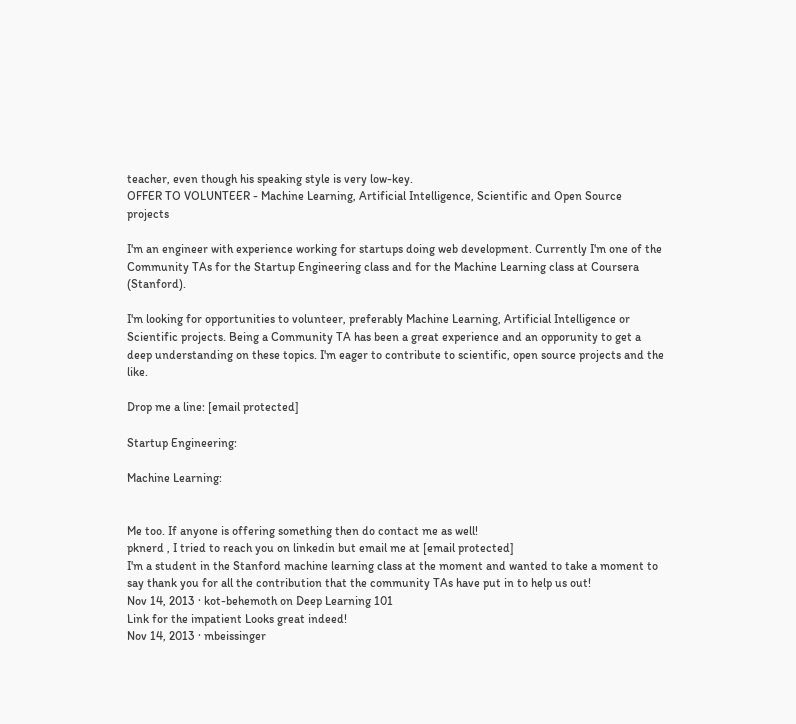teacher, even though his speaking style is very low-key.
OFFER TO VOLUNTEER - Machine Learning, Artificial Intelligence, Scientific and Open Source projects

I'm an engineer with experience working for startups doing web development. Currently I'm one of the Community TAs for the Startup Engineering class and for the Machine Learning class at Coursera (Stanford).

I'm looking for opportunities to volunteer, preferably Machine Learning, Artificial Intelligence or Scientific projects. Being a Community TA has been a great experience and an opporunity to get a deep understanding on these topics. I'm eager to contribute to scientific, open source projects and the like.

Drop me a line: [email protected]

Startup Engineering:

Machine Learning:


Me too. If anyone is offering something then do contact me as well!
pknerd , I tried to reach you on linkedin but email me at [email protected]
I'm a student in the Stanford machine learning class at the moment and wanted to take a moment to say thank you for all the contribution that the community TAs have put in to help us out!
Nov 14, 2013 · kot-behemoth on Deep Learning 101
Link for the impatient Looks great indeed!
Nov 14, 2013 · mbeissinger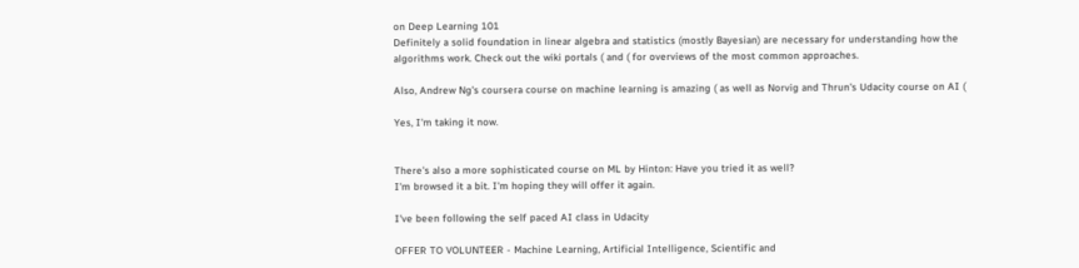on Deep Learning 101
Definitely a solid foundation in linear algebra and statistics (mostly Bayesian) are necessary for understanding how the algorithms work. Check out the wiki portals ( and ( for overviews of the most common approaches.

Also, Andrew Ng's coursera course on machine learning is amazing ( as well as Norvig and Thrun's Udacity course on AI (

Yes, I'm taking it now.


There's also a more sophisticated course on ML by Hinton: Have you tried it as well?
I'm browsed it a bit. I'm hoping they will offer it again.

I've been following the self paced AI class in Udacity

OFFER TO VOLUNTEER - Machine Learning, Artificial Intelligence, Scientific and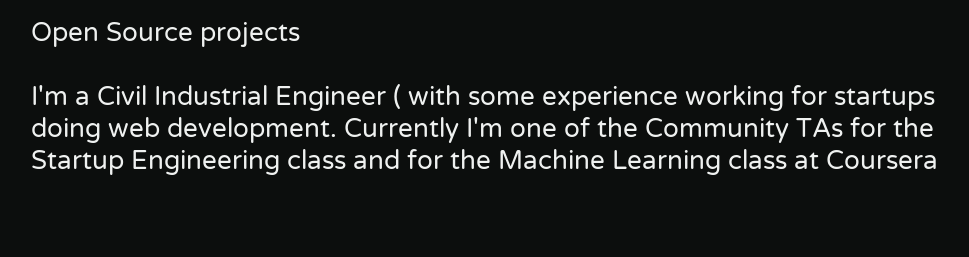Open Source projects

I'm a Civil Industrial Engineer ( with some experience working for startups doing web development. Currently I'm one of the Community TAs for the Startup Engineering class and for the Machine Learning class at Coursera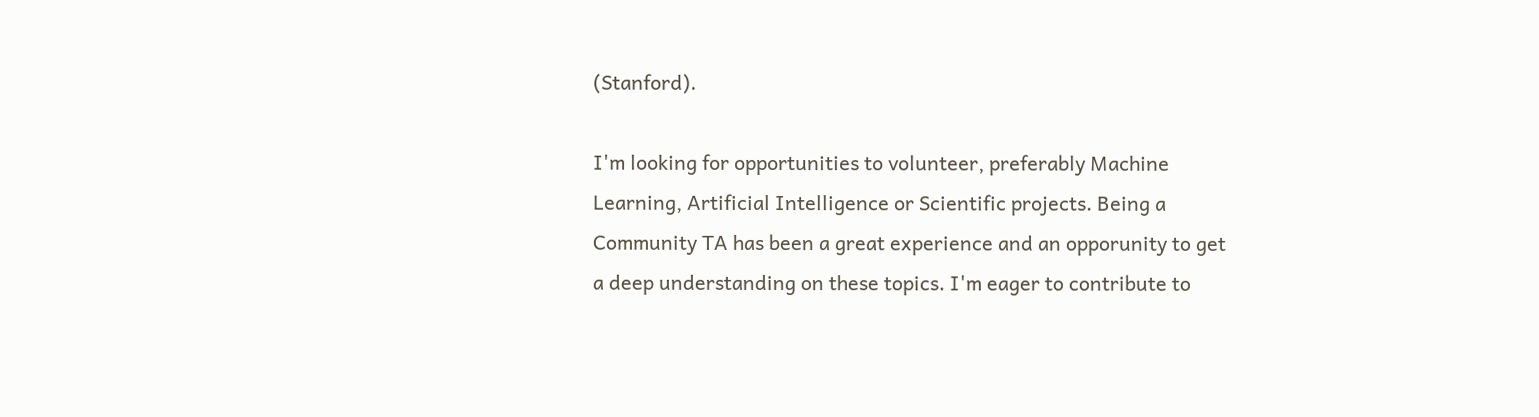(Stanford).

I'm looking for opportunities to volunteer, preferably Machine Learning, Artificial Intelligence or Scientific projects. Being a Community TA has been a great experience and an opporunity to get a deep understanding on these topics. I'm eager to contribute to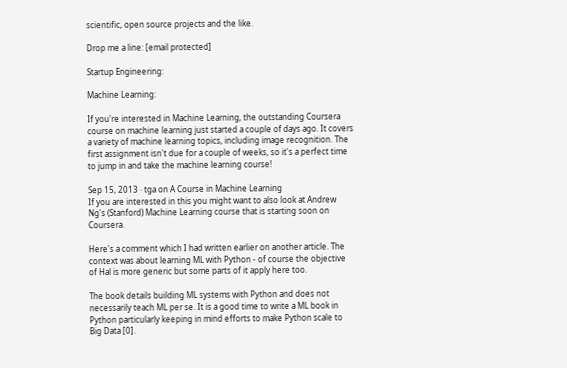scientific, open source projects and the like.

Drop me a line: [email protected]

Startup Engineering:

Machine Learning:

If you're interested in Machine Learning, the outstanding Coursera course on machine learning just started a couple of days ago. It covers a variety of machine learning topics, including image recognition. The first assignment isn't due for a couple of weeks, so it's a perfect time to jump in and take the machine learning course!

Sep 15, 2013 · tga on A Course in Machine Learning
If you are interested in this you might want to also look at Andrew Ng's (Stanford) Machine Learning course that is starting soon on Coursera.

Here's a comment which I had written earlier on another article. The context was about learning ML with Python - of course the objective of Hal is more generic but some parts of it apply here too.

The book details building ML systems with Python and does not necessarily teach ML per se. It is a good time to write a ML book in Python particularly keeping in mind efforts to make Python scale to Big Data [0].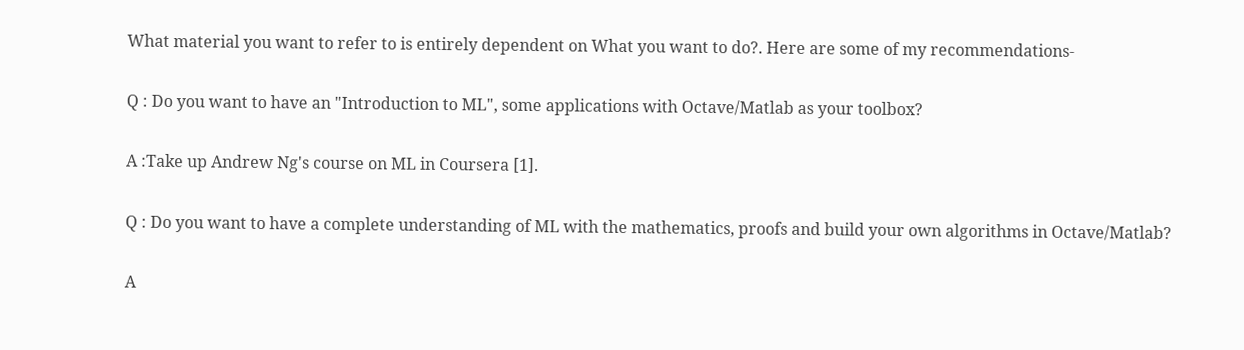What material you want to refer to is entirely dependent on What you want to do?. Here are some of my recommendations-

Q : Do you want to have an "Introduction to ML", some applications with Octave/Matlab as your toolbox?

A :Take up Andrew Ng's course on ML in Coursera [1].

Q : Do you want to have a complete understanding of ML with the mathematics, proofs and build your own algorithms in Octave/Matlab?

A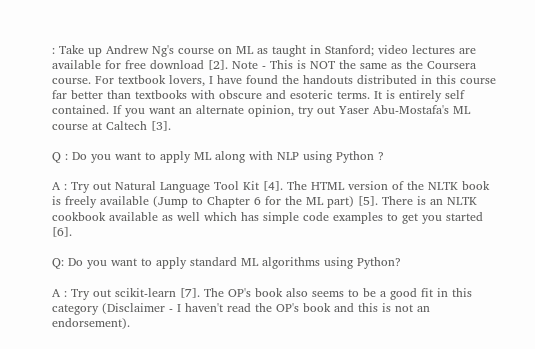: Take up Andrew Ng's course on ML as taught in Stanford; video lectures are available for free download [2]. Note - This is NOT the same as the Coursera course. For textbook lovers, I have found the handouts distributed in this course far better than textbooks with obscure and esoteric terms. It is entirely self contained. If you want an alternate opinion, try out Yaser Abu-Mostafa's ML course at Caltech [3].

Q : Do you want to apply ML along with NLP using Python ?

A : Try out Natural Language Tool Kit [4]. The HTML version of the NLTK book is freely available (Jump to Chapter 6 for the ML part) [5]. There is an NLTK cookbook available as well which has simple code examples to get you started [6].

Q: Do you want to apply standard ML algorithms using Python?

A : Try out scikit-learn [7]. The OP's book also seems to be a good fit in this category (Disclaimer - I haven't read the OP's book and this is not an endorsement).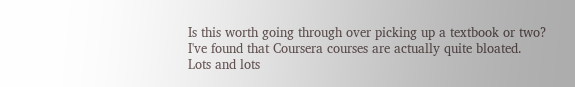Is this worth going through over picking up a textbook or two? I've found that Coursera courses are actually quite bloated. Lots and lots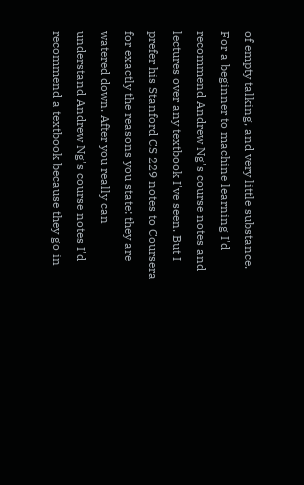of empty talking, and very little substance.
For a beginner to machine learning I'd recommend Andrew Ng's course notes and lectures over any textbook I've seen. But I prefer his Stanford CS 229 notes to Coursera for exactly the reasons you state: they are watered down. After you really can understand Andrew Ng's course notes I'd recommend a textbook because they go in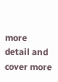more detail and cover more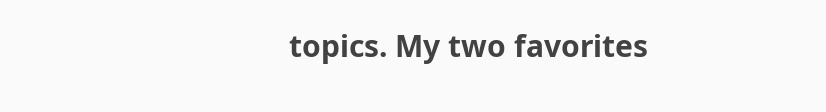topics. My two favorites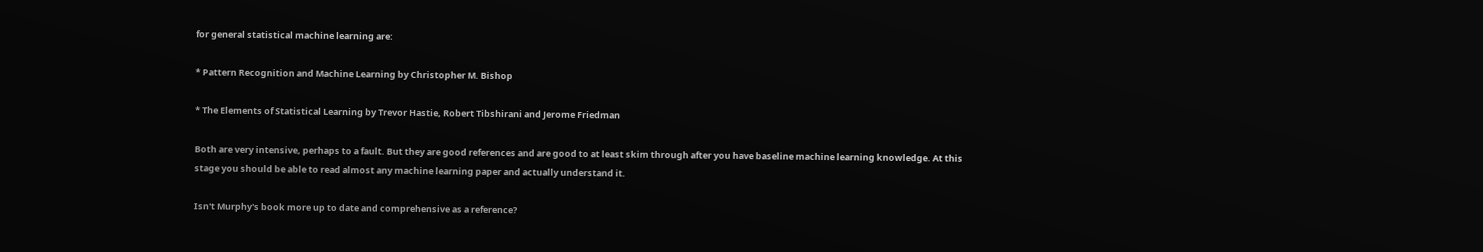for general statistical machine learning are:

* Pattern Recognition and Machine Learning by Christopher M. Bishop

* The Elements of Statistical Learning by Trevor Hastie, Robert Tibshirani and Jerome Friedman

Both are very intensive, perhaps to a fault. But they are good references and are good to at least skim through after you have baseline machine learning knowledge. At this stage you should be able to read almost any machine learning paper and actually understand it.

Isn't Murphy's book more up to date and comprehensive as a reference?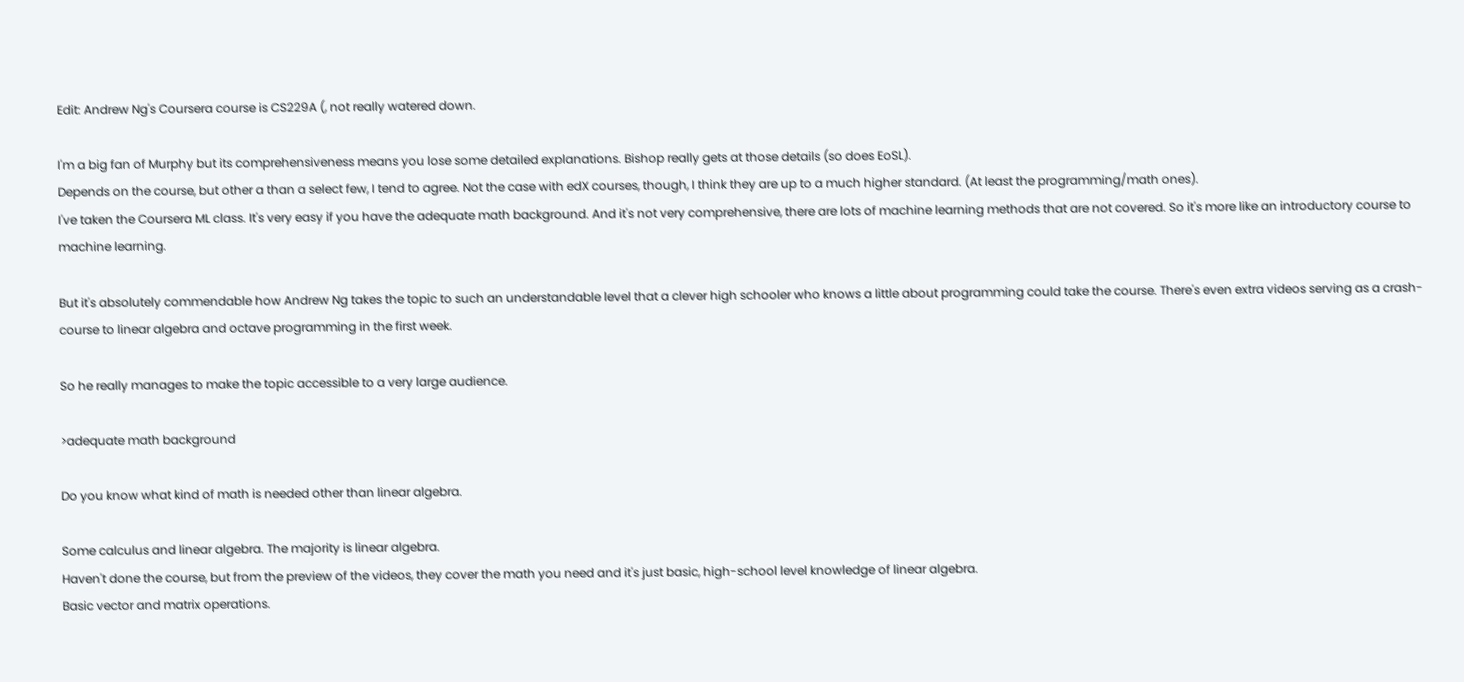Edit: Andrew Ng's Coursera course is CS229A (, not really watered down.

I'm a big fan of Murphy but its comprehensiveness means you lose some detailed explanations. Bishop really gets at those details (so does EoSL).
Depends on the course, but other a than a select few, I tend to agree. Not the case with edX courses, though, I think they are up to a much higher standard. (At least the programming/math ones).
I've taken the Coursera ML class. It's very easy if you have the adequate math background. And it's not very comprehensive, there are lots of machine learning methods that are not covered. So it's more like an introductory course to machine learning.

But it's absolutely commendable how Andrew Ng takes the topic to such an understandable level that a clever high schooler who knows a little about programming could take the course. There's even extra videos serving as a crash-course to linear algebra and octave programming in the first week.

So he really manages to make the topic accessible to a very large audience.

>adequate math background

Do you know what kind of math is needed other than linear algebra.

Some calculus and linear algebra. The majority is linear algebra.
Haven't done the course, but from the preview of the videos, they cover the math you need and it's just basic, high-school level knowledge of linear algebra.
Basic vector and matrix operations.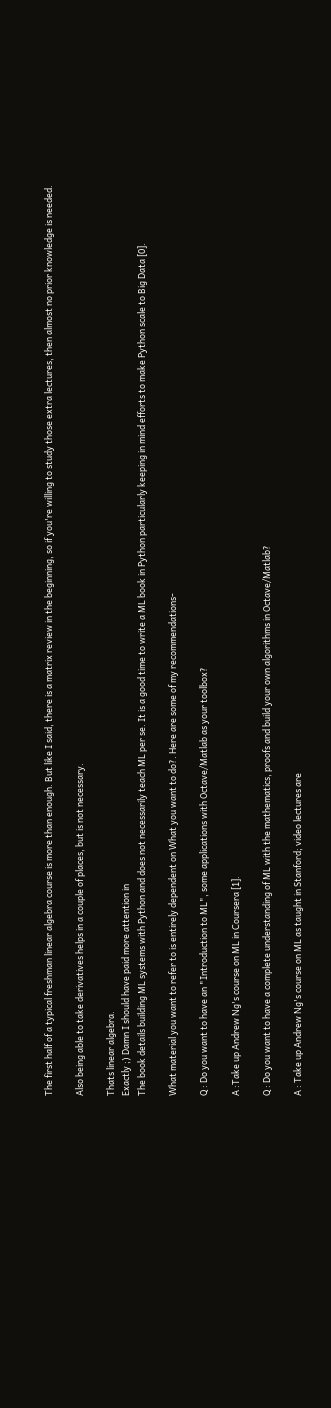The first half of a typical freshman linear algebra course is more than enough. But like I said, there is a matrix review in the beginning, so if you're willing to study those extra lectures, then almost no prior knowledge is needed.

Also being able to take derivatives helps in a couple of places, but is not necessary.

Thats linear algebra.
Exactly ;) Damn I should have paid more attention in
The book details building ML systems with Python and does not necessarily teach ML per se. It is a good time to write a ML book in Python particularly keeping in mind efforts to make Python scale to Big Data [0].

What material you want to refer to is entirely dependent on What you want to do?. Here are some of my recommendations-

Q : Do you want to have an "Introduction to ML", some applications with Octave/Matlab as your toolbox?

A :Take up Andrew Ng's course on ML in Coursera [1].

Q : Do you want to have a complete understanding of ML with the mathematics, proofs and build your own algorithms in Octave/Matlab?

A : Take up Andrew Ng's course on ML as taught in Stanford; video lectures are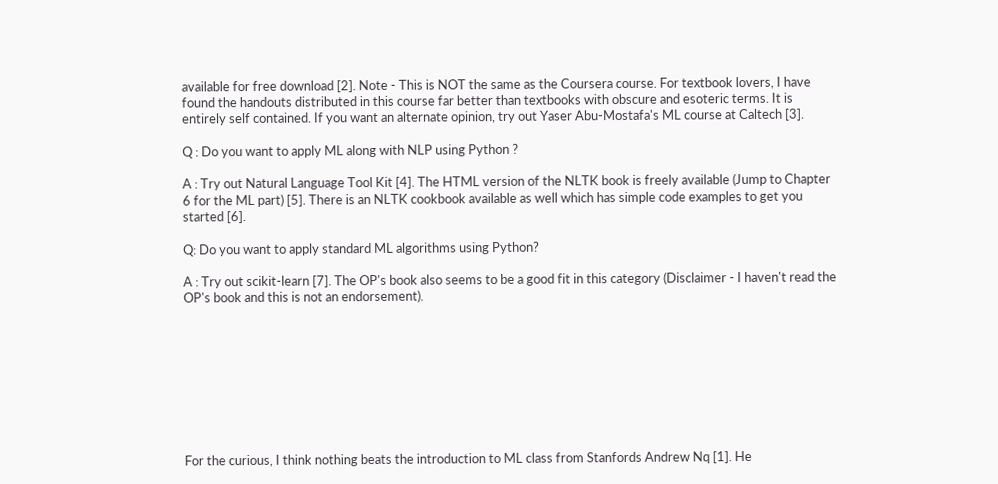available for free download [2]. Note - This is NOT the same as the Coursera course. For textbook lovers, I have found the handouts distributed in this course far better than textbooks with obscure and esoteric terms. It is entirely self contained. If you want an alternate opinion, try out Yaser Abu-Mostafa's ML course at Caltech [3].

Q : Do you want to apply ML along with NLP using Python ?

A : Try out Natural Language Tool Kit [4]. The HTML version of the NLTK book is freely available (Jump to Chapter 6 for the ML part) [5]. There is an NLTK cookbook available as well which has simple code examples to get you started [6].

Q: Do you want to apply standard ML algorithms using Python?

A : Try out scikit-learn [7]. The OP's book also seems to be a good fit in this category (Disclaimer - I haven't read the OP's book and this is not an endorsement).









For the curious, I think nothing beats the introduction to ML class from Stanfords Andrew Nq [1]. He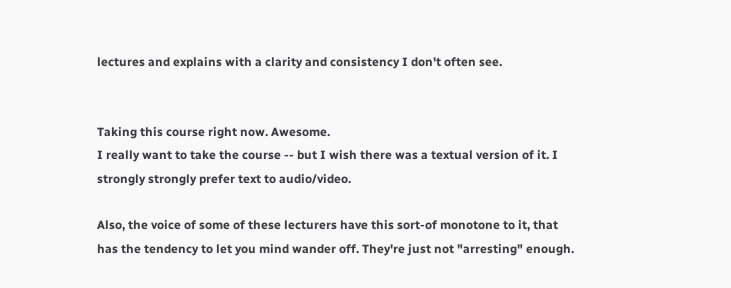lectures and explains with a clarity and consistency I don't often see.


Taking this course right now. Awesome.
I really want to take the course -- but I wish there was a textual version of it. I strongly strongly prefer text to audio/video.

Also, the voice of some of these lecturers have this sort-of monotone to it, that has the tendency to let you mind wander off. They're just not "arresting" enough.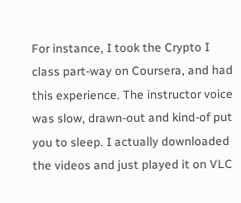For instance, I took the Crypto I class part-way on Coursera, and had this experience. The instructor voice was slow, drawn-out and kind-of put you to sleep. I actually downloaded the videos and just played it on VLC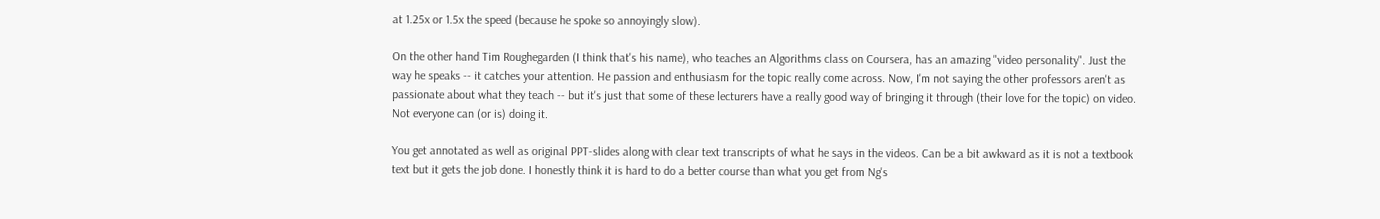at 1.25x or 1.5x the speed (because he spoke so annoyingly slow).

On the other hand Tim Roughegarden (I think that's his name), who teaches an Algorithms class on Coursera, has an amazing "video personality". Just the way he speaks -- it catches your attention. He passion and enthusiasm for the topic really come across. Now, I'm not saying the other professors aren't as passionate about what they teach -- but it's just that some of these lecturers have a really good way of bringing it through (their love for the topic) on video. Not everyone can (or is) doing it.

You get annotated as well as original PPT-slides along with clear text transcripts of what he says in the videos. Can be a bit awkward as it is not a textbook text but it gets the job done. I honestly think it is hard to do a better course than what you get from Ng's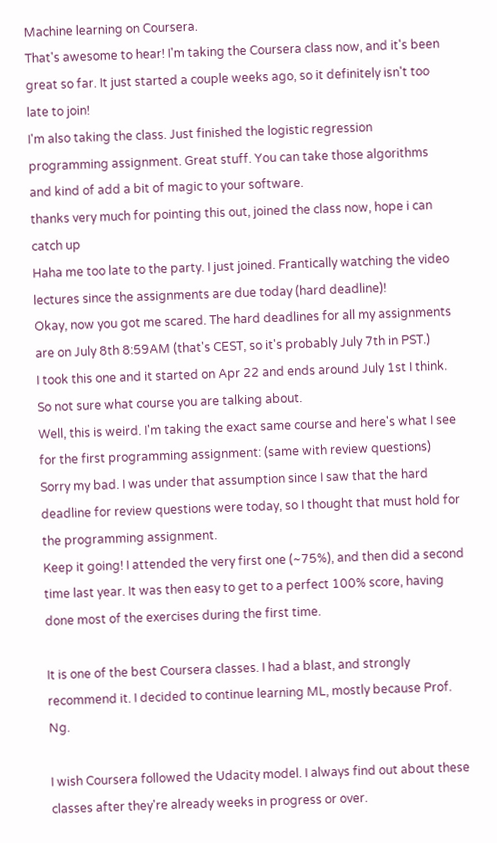Machine learning on Coursera.
That's awesome to hear! I'm taking the Coursera class now, and it's been great so far. It just started a couple weeks ago, so it definitely isn't too late to join!
I'm also taking the class. Just finished the logistic regression programming assignment. Great stuff. You can take those algorithms and kind of add a bit of magic to your software.
thanks very much for pointing this out, joined the class now, hope i can catch up
Haha me too late to the party. I just joined. Frantically watching the video lectures since the assignments are due today (hard deadline)!
Okay, now you got me scared. The hard deadlines for all my assignments are on July 8th 8:59AM (that's CEST, so it's probably July 7th in PST.)
I took this one and it started on Apr 22 and ends around July 1st I think. So not sure what course you are talking about.
Well, this is weird. I'm taking the exact same course and here's what I see for the first programming assignment: (same with review questions)
Sorry my bad. I was under that assumption since I saw that the hard deadline for review questions were today, so I thought that must hold for the programming assignment.
Keep it going! I attended the very first one (~75%), and then did a second time last year. It was then easy to get to a perfect 100% score, having done most of the exercises during the first time.

It is one of the best Coursera classes. I had a blast, and strongly recommend it. I decided to continue learning ML, mostly because Prof. Ng.

I wish Coursera followed the Udacity model. I always find out about these classes after they're already weeks in progress or over.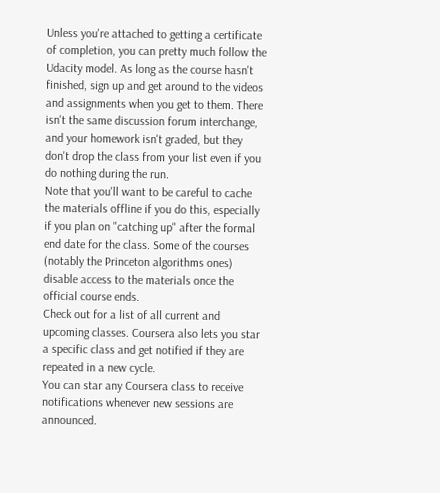Unless you're attached to getting a certificate of completion, you can pretty much follow the Udacity model. As long as the course hasn't finished, sign up and get around to the videos and assignments when you get to them. There isn't the same discussion forum interchange, and your homework isn't graded, but they don't drop the class from your list even if you do nothing during the run.
Note that you'll want to be careful to cache the materials offline if you do this, especially if you plan on "catching up" after the formal end date for the class. Some of the courses (notably the Princeton algorithms ones) disable access to the materials once the official course ends.
Check out for a list of all current and upcoming classes. Coursera also lets you star a specific class and get notified if they are repeated in a new cycle.
You can star any Coursera class to receive notifications whenever new sessions are announced.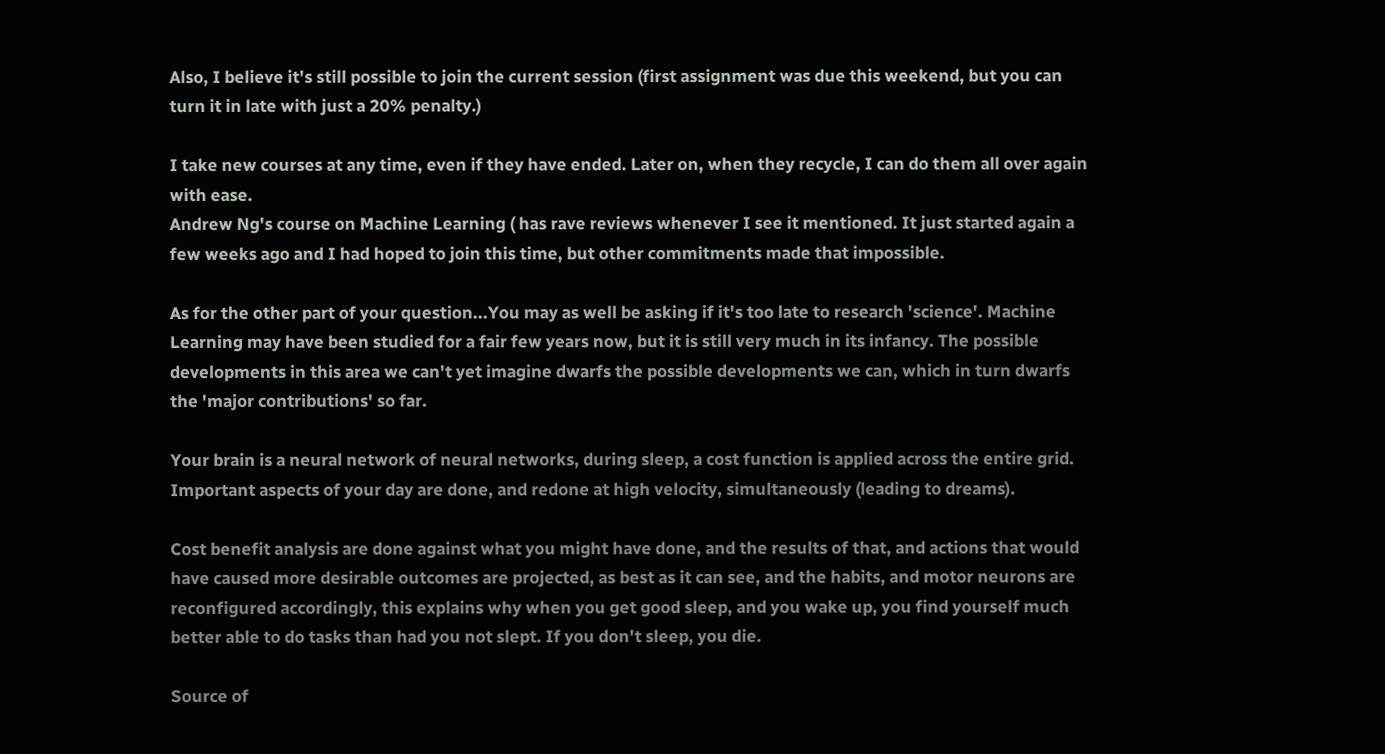Also, I believe it's still possible to join the current session (first assignment was due this weekend, but you can turn it in late with just a 20% penalty.)

I take new courses at any time, even if they have ended. Later on, when they recycle, I can do them all over again with ease.
Andrew Ng's course on Machine Learning ( has rave reviews whenever I see it mentioned. It just started again a few weeks ago and I had hoped to join this time, but other commitments made that impossible.

As for the other part of your question...You may as well be asking if it's too late to research 'science'. Machine Learning may have been studied for a fair few years now, but it is still very much in its infancy. The possible developments in this area we can't yet imagine dwarfs the possible developments we can, which in turn dwarfs the 'major contributions' so far.

Your brain is a neural network of neural networks, during sleep, a cost function is applied across the entire grid. Important aspects of your day are done, and redone at high velocity, simultaneously (leading to dreams).

Cost benefit analysis are done against what you might have done, and the results of that, and actions that would have caused more desirable outcomes are projected, as best as it can see, and the habits, and motor neurons are reconfigured accordingly, this explains why when you get good sleep, and you wake up, you find yourself much better able to do tasks than had you not slept. If you don't sleep, you die.

Source of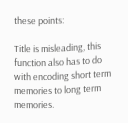these points:

Title is misleading, this function also has to do with encoding short term memories to long term memories.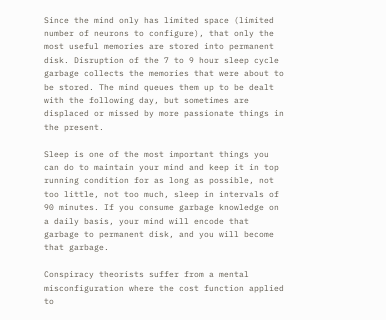Since the mind only has limited space (limited number of neurons to configure), that only the most useful memories are stored into permanent disk. Disruption of the 7 to 9 hour sleep cycle garbage collects the memories that were about to be stored. The mind queues them up to be dealt with the following day, but sometimes are displaced or missed by more passionate things in the present.

Sleep is one of the most important things you can do to maintain your mind and keep it in top running condition for as long as possible, not too little, not too much, sleep in intervals of 90 minutes. If you consume garbage knowledge on a daily basis, your mind will encode that garbage to permanent disk, and you will become that garbage.

Conspiracy theorists suffer from a mental misconfiguration where the cost function applied to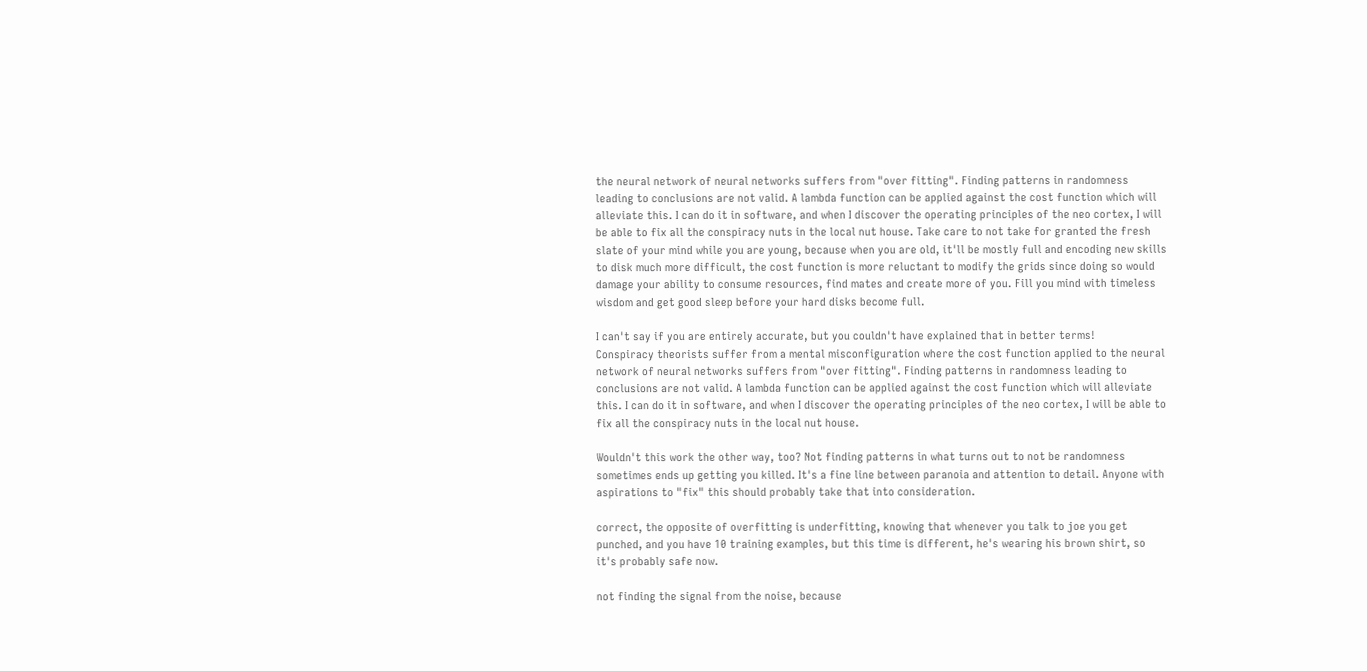the neural network of neural networks suffers from "over fitting". Finding patterns in randomness leading to conclusions are not valid. A lambda function can be applied against the cost function which will alleviate this. I can do it in software, and when I discover the operating principles of the neo cortex, I will be able to fix all the conspiracy nuts in the local nut house. Take care to not take for granted the fresh slate of your mind while you are young, because when you are old, it'll be mostly full and encoding new skills to disk much more difficult, the cost function is more reluctant to modify the grids since doing so would damage your ability to consume resources, find mates and create more of you. Fill you mind with timeless wisdom and get good sleep before your hard disks become full.

I can't say if you are entirely accurate, but you couldn't have explained that in better terms!
Conspiracy theorists suffer from a mental misconfiguration where the cost function applied to the neural network of neural networks suffers from "over fitting". Finding patterns in randomness leading to conclusions are not valid. A lambda function can be applied against the cost function which will alleviate this. I can do it in software, and when I discover the operating principles of the neo cortex, I will be able to fix all the conspiracy nuts in the local nut house.

Wouldn't this work the other way, too? Not finding patterns in what turns out to not be randomness sometimes ends up getting you killed. It's a fine line between paranoia and attention to detail. Anyone with aspirations to "fix" this should probably take that into consideration.

correct, the opposite of overfitting is underfitting, knowing that whenever you talk to joe you get punched, and you have 10 training examples, but this time is different, he's wearing his brown shirt, so it's probably safe now.

not finding the signal from the noise, because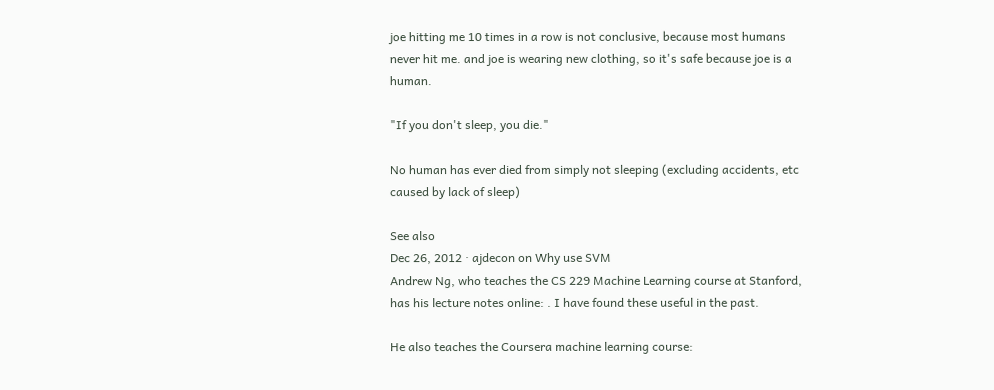joe hitting me 10 times in a row is not conclusive, because most humans never hit me. and joe is wearing new clothing, so it's safe because joe is a human.

"If you don't sleep, you die."

No human has ever died from simply not sleeping (excluding accidents, etc caused by lack of sleep)

See also
Dec 26, 2012 · ajdecon on Why use SVM
Andrew Ng, who teaches the CS 229 Machine Learning course at Stanford, has his lecture notes online: . I have found these useful in the past.

He also teaches the Coursera machine learning course: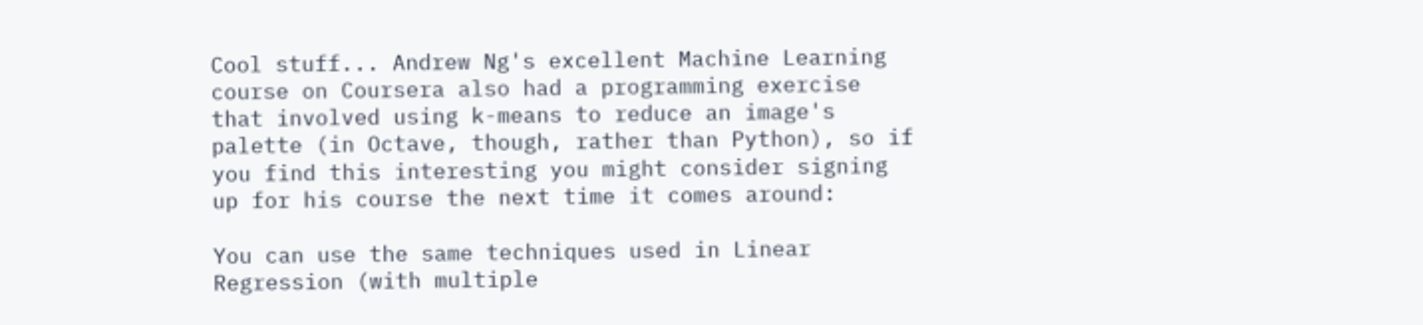Cool stuff... Andrew Ng's excellent Machine Learning course on Coursera also had a programming exercise that involved using k-means to reduce an image's palette (in Octave, though, rather than Python), so if you find this interesting you might consider signing up for his course the next time it comes around:

You can use the same techniques used in Linear Regression (with multiple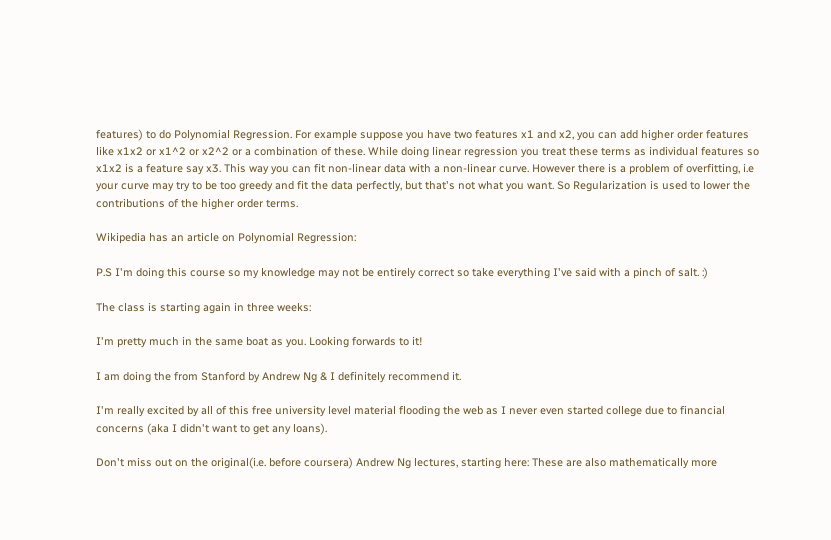features) to do Polynomial Regression. For example suppose you have two features x1 and x2, you can add higher order features like x1x2 or x1^2 or x2^2 or a combination of these. While doing linear regression you treat these terms as individual features so x1x2 is a feature say x3. This way you can fit non-linear data with a non-linear curve. However there is a problem of overfitting, i.e your curve may try to be too greedy and fit the data perfectly, but that's not what you want. So Regularization is used to lower the contributions of the higher order terms.

Wikipedia has an article on Polynomial Regression:

P.S I'm doing this course so my knowledge may not be entirely correct so take everything I've said with a pinch of salt. :)

The class is starting again in three weeks:

I'm pretty much in the same boat as you. Looking forwards to it!

I am doing the from Stanford by Andrew Ng & I definitely recommend it.

I'm really excited by all of this free university level material flooding the web as I never even started college due to financial concerns (aka I didn't want to get any loans).

Don't miss out on the original(i.e. before coursera) Andrew Ng lectures, starting here: These are also mathematically more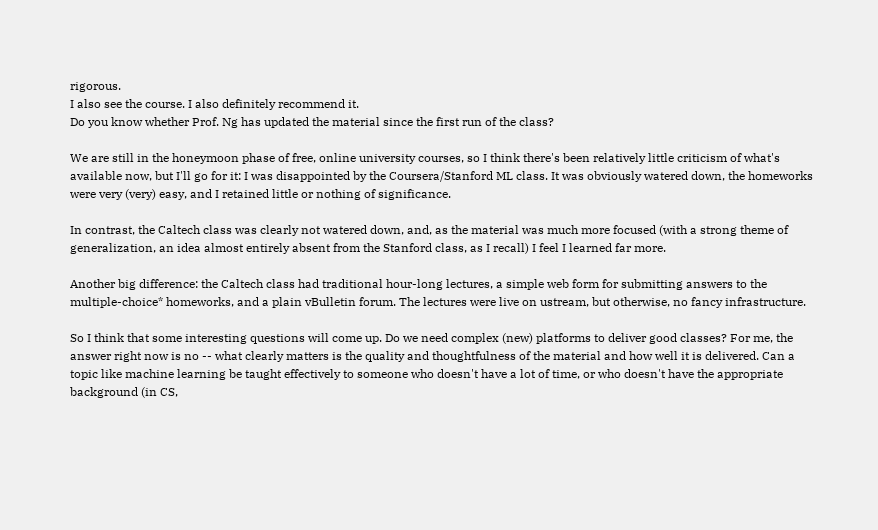rigorous.
I also see the course. I also definitely recommend it.
Do you know whether Prof. Ng has updated the material since the first run of the class?

We are still in the honeymoon phase of free, online university courses, so I think there's been relatively little criticism of what's available now, but I'll go for it: I was disappointed by the Coursera/Stanford ML class. It was obviously watered down, the homeworks were very (very) easy, and I retained little or nothing of significance.

In contrast, the Caltech class was clearly not watered down, and, as the material was much more focused (with a strong theme of generalization, an idea almost entirely absent from the Stanford class, as I recall) I feel I learned far more.

Another big difference: the Caltech class had traditional hour-long lectures, a simple web form for submitting answers to the multiple-choice* homeworks, and a plain vBulletin forum. The lectures were live on ustream, but otherwise, no fancy infrastructure.

So I think that some interesting questions will come up. Do we need complex (new) platforms to deliver good classes? For me, the answer right now is no -- what clearly matters is the quality and thoughtfulness of the material and how well it is delivered. Can a topic like machine learning be taught effectively to someone who doesn't have a lot of time, or who doesn't have the appropriate background (in CS,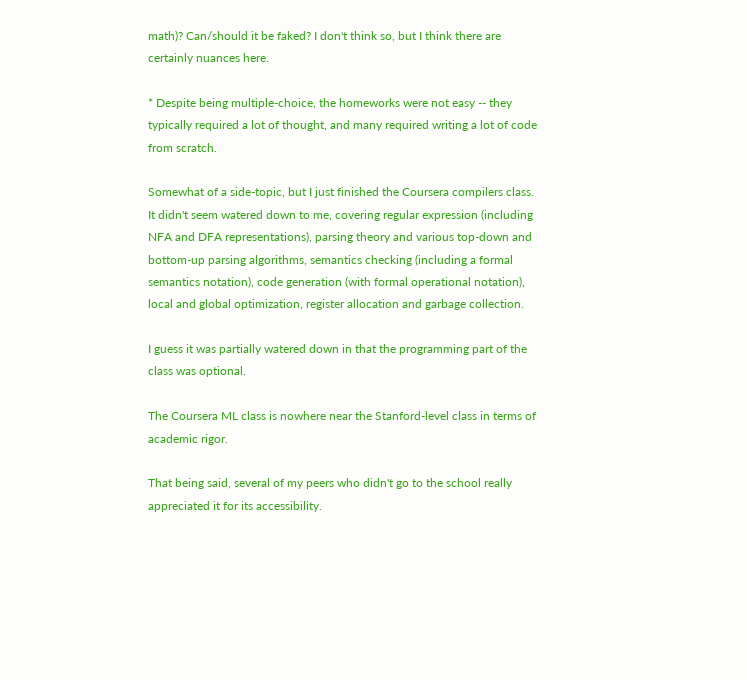math)? Can/should it be faked? I don't think so, but I think there are certainly nuances here.

* Despite being multiple-choice, the homeworks were not easy -- they typically required a lot of thought, and many required writing a lot of code from scratch.

Somewhat of a side-topic, but I just finished the Coursera compilers class. It didn't seem watered down to me, covering regular expression (including NFA and DFA representations), parsing theory and various top-down and bottom-up parsing algorithms, semantics checking (including a formal semantics notation), code generation (with formal operational notation), local and global optimization, register allocation and garbage collection.

I guess it was partially watered down in that the programming part of the class was optional.

The Coursera ML class is nowhere near the Stanford-level class in terms of academic rigor.

That being said, several of my peers who didn't go to the school really appreciated it for its accessibility.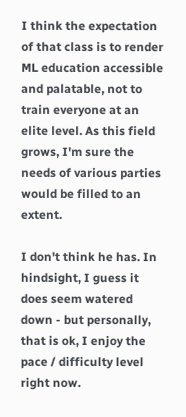I think the expectation of that class is to render ML education accessible and palatable, not to train everyone at an elite level. As this field grows, I'm sure the needs of various parties would be filled to an extent.

I don't think he has. In hindsight, I guess it does seem watered down - but personally, that is ok, I enjoy the pace / difficulty level right now.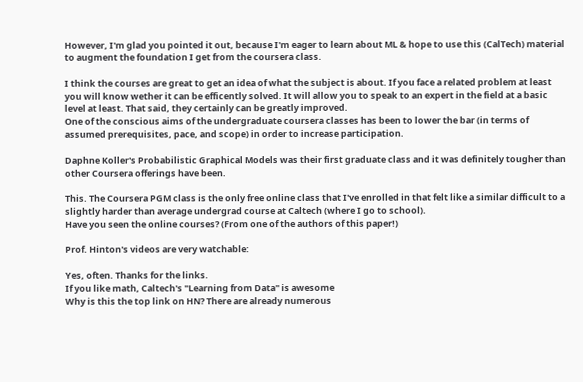However, I'm glad you pointed it out, because I'm eager to learn about ML & hope to use this (CalTech) material to augment the foundation I get from the coursera class.

I think the courses are great to get an idea of what the subject is about. If you face a related problem at least you will know wether it can be efficently solved. It will allow you to speak to an expert in the field at a basic level at least. That said, they certainly can be greatly improved.
One of the conscious aims of the undergraduate coursera classes has been to lower the bar (in terms of assumed prerequisites, pace, and scope) in order to increase participation.

Daphne Koller's Probabilistic Graphical Models was their first graduate class and it was definitely tougher than other Coursera offerings have been.

This. The Coursera PGM class is the only free online class that I've enrolled in that felt like a similar difficult to a slightly harder than average undergrad course at Caltech (where I go to school).
Have you seen the online courses? (From one of the authors of this paper!)

Prof. Hinton's videos are very watchable:

Yes, often. Thanks for the links.
If you like math, Caltech's "Learning from Data" is awesome
Why is this the top link on HN? There are already numerous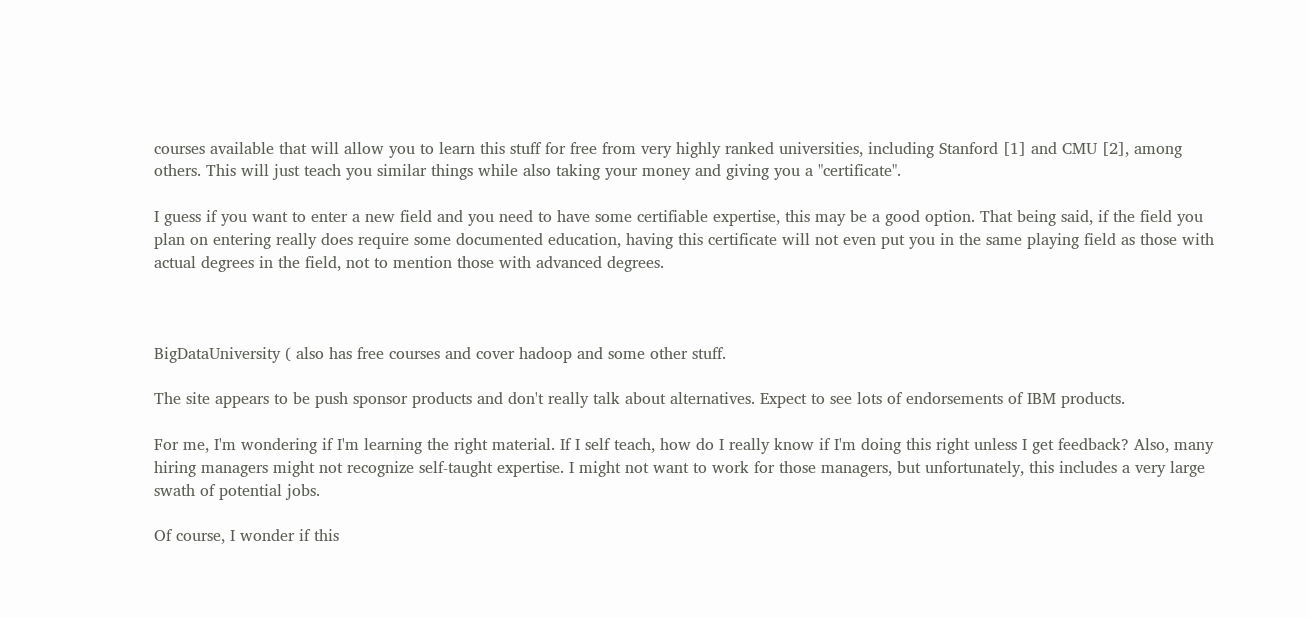courses available that will allow you to learn this stuff for free from very highly ranked universities, including Stanford [1] and CMU [2], among others. This will just teach you similar things while also taking your money and giving you a "certificate".

I guess if you want to enter a new field and you need to have some certifiable expertise, this may be a good option. That being said, if the field you plan on entering really does require some documented education, having this certificate will not even put you in the same playing field as those with actual degrees in the field, not to mention those with advanced degrees.



BigDataUniversity ( also has free courses and cover hadoop and some other stuff.

The site appears to be push sponsor products and don't really talk about alternatives. Expect to see lots of endorsements of IBM products.

For me, I'm wondering if I'm learning the right material. If I self teach, how do I really know if I'm doing this right unless I get feedback? Also, many hiring managers might not recognize self-taught expertise. I might not want to work for those managers, but unfortunately, this includes a very large swath of potential jobs.

Of course, I wonder if this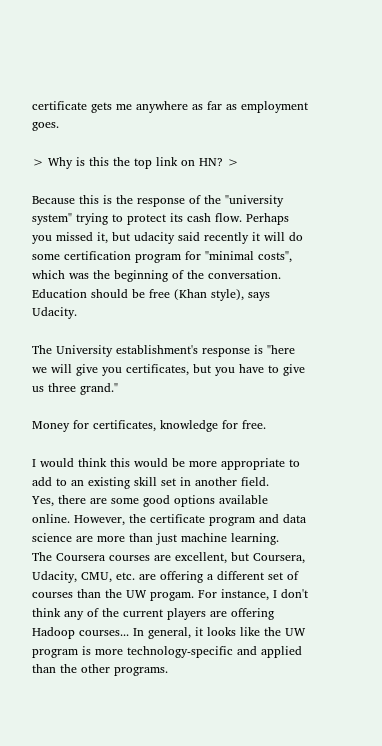certificate gets me anywhere as far as employment goes.

> Why is this the top link on HN? >

Because this is the response of the "university system" trying to protect its cash flow. Perhaps you missed it, but udacity said recently it will do some certification program for "minimal costs", which was the beginning of the conversation. Education should be free (Khan style), says Udacity.

The University establishment's response is "here we will give you certificates, but you have to give us three grand."

Money for certificates, knowledge for free.

I would think this would be more appropriate to add to an existing skill set in another field.
Yes, there are some good options available online. However, the certificate program and data science are more than just machine learning.
The Coursera courses are excellent, but Coursera, Udacity, CMU, etc. are offering a different set of courses than the UW progam. For instance, I don't think any of the current players are offering Hadoop courses... In general, it looks like the UW program is more technology-specific and applied than the other programs.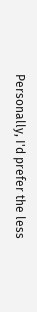Personally, I'd prefer the less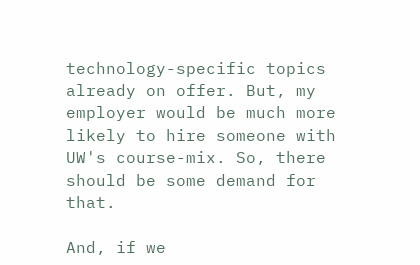technology-specific topics already on offer. But, my employer would be much more likely to hire someone with UW's course-mix. So, there should be some demand for that.

And, if we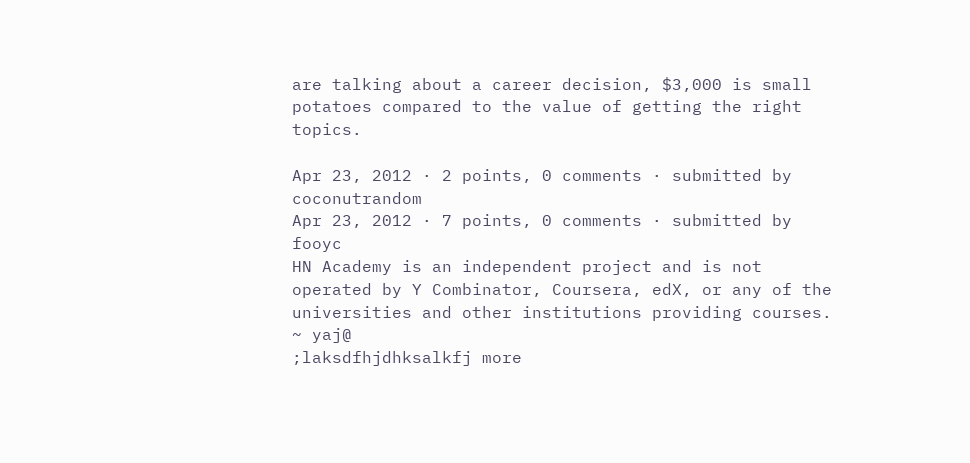are talking about a career decision, $3,000 is small potatoes compared to the value of getting the right topics.

Apr 23, 2012 · 2 points, 0 comments · submitted by coconutrandom
Apr 23, 2012 · 7 points, 0 comments · submitted by fooyc
HN Academy is an independent project and is not operated by Y Combinator, Coursera, edX, or any of the universities and other institutions providing courses.
~ yaj@
;laksdfhjdhksalkfj more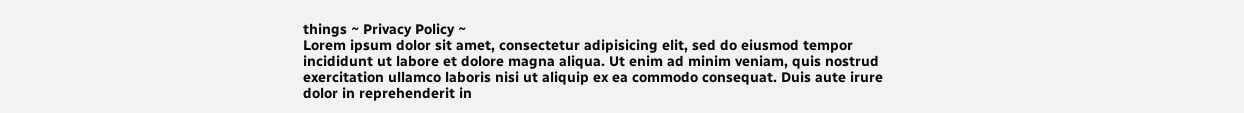things ~ Privacy Policy ~
Lorem ipsum dolor sit amet, consectetur adipisicing elit, sed do eiusmod tempor incididunt ut labore et dolore magna aliqua. Ut enim ad minim veniam, quis nostrud exercitation ullamco laboris nisi ut aliquip ex ea commodo consequat. Duis aute irure dolor in reprehenderit in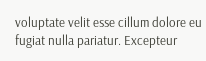voluptate velit esse cillum dolore eu fugiat nulla pariatur. Excepteur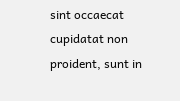sint occaecat cupidatat non proident, sunt in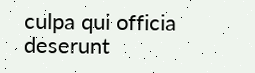culpa qui officia deserunt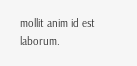mollit anim id est laborum.